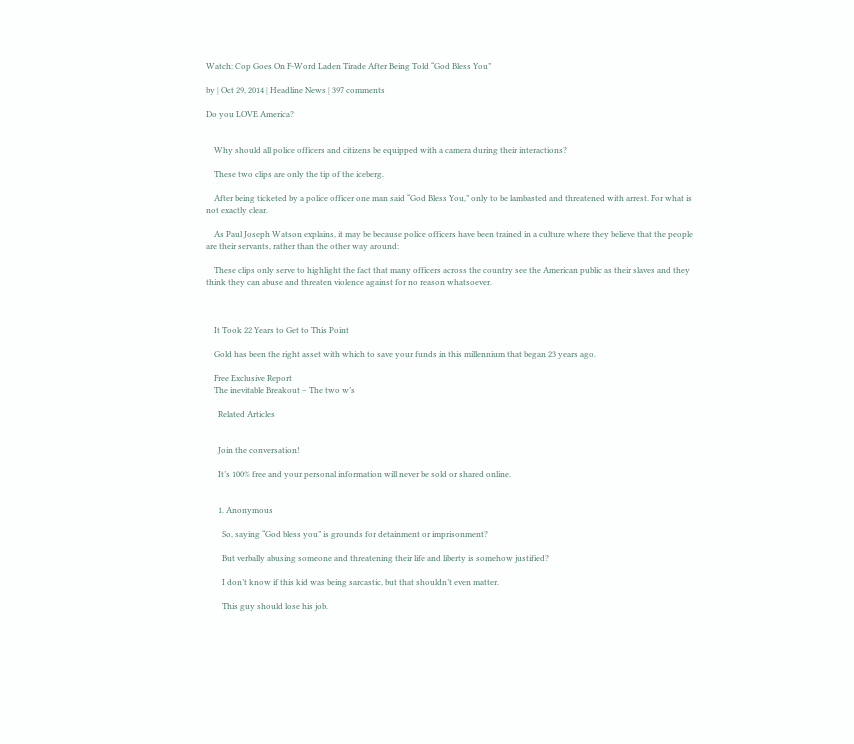Watch: Cop Goes On F-Word Laden Tirade After Being Told “God Bless You”

by | Oct 29, 2014 | Headline News | 397 comments

Do you LOVE America?


    Why should all police officers and citizens be equipped with a camera during their interactions?

    These two clips are only the tip of the iceberg.

    After being ticketed by a police officer one man said “God Bless You,” only to be lambasted and threatened with arrest. For what is not exactly clear.

    As Paul Joseph Watson explains, it may be because police officers have been trained in a culture where they believe that the people are their servants, rather than the other way around:

    These clips only serve to highlight the fact that many officers across the country see the American public as their slaves and they think they can abuse and threaten violence against for no reason whatsoever.



    It Took 22 Years to Get to This Point

    Gold has been the right asset with which to save your funds in this millennium that began 23 years ago.

    Free Exclusive Report
    The inevitable Breakout – The two w’s

      Related Articles


      Join the conversation!

      It’s 100% free and your personal information will never be sold or shared online.


      1. Anonymous

        So, saying “God bless you” is grounds for detainment or imprisonment?

        But verbally abusing someone and threatening their life and liberty is somehow justified?

        I don’t know if this kid was being sarcastic, but that shouldn’t even matter.

        This guy should lose his job.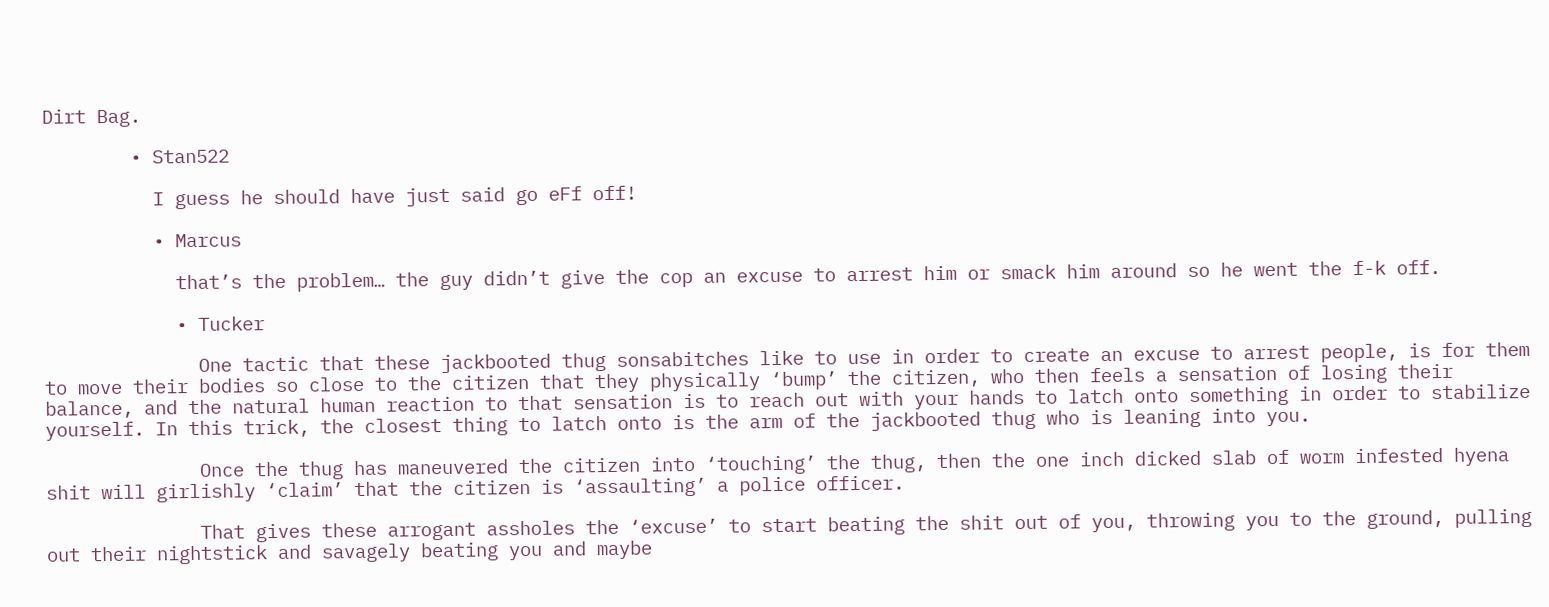Dirt Bag.

        • Stan522

          I guess he should have just said go eFf off!

          • Marcus

            that’s the problem… the guy didn’t give the cop an excuse to arrest him or smack him around so he went the f-k off.

            • Tucker

              One tactic that these jackbooted thug sonsabitches like to use in order to create an excuse to arrest people, is for them to move their bodies so close to the citizen that they physically ‘bump’ the citizen, who then feels a sensation of losing their balance, and the natural human reaction to that sensation is to reach out with your hands to latch onto something in order to stabilize yourself. In this trick, the closest thing to latch onto is the arm of the jackbooted thug who is leaning into you.

              Once the thug has maneuvered the citizen into ‘touching’ the thug, then the one inch dicked slab of worm infested hyena shit will girlishly ‘claim’ that the citizen is ‘assaulting’ a police officer.

              That gives these arrogant assholes the ‘excuse’ to start beating the shit out of you, throwing you to the ground, pulling out their nightstick and savagely beating you and maybe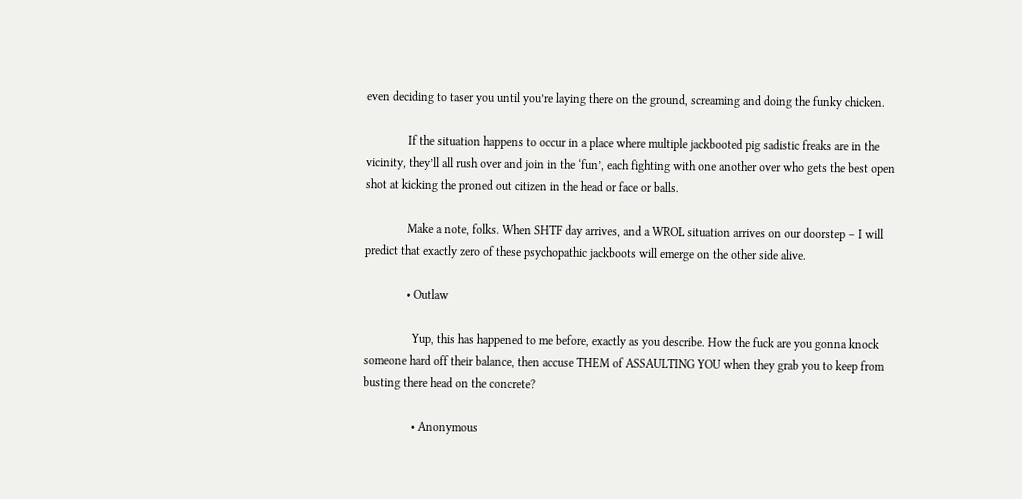even deciding to taser you until you’re laying there on the ground, screaming and doing the funky chicken.

              If the situation happens to occur in a place where multiple jackbooted pig sadistic freaks are in the vicinity, they’ll all rush over and join in the ‘fun’, each fighting with one another over who gets the best open shot at kicking the proned out citizen in the head or face or balls.

              Make a note, folks. When SHTF day arrives, and a WROL situation arrives on our doorstep – I will predict that exactly zero of these psychopathic jackboots will emerge on the other side alive.

              • Outlaw

                Yup, this has happened to me before, exactly as you describe. How the fuck are you gonna knock someone hard off their balance, then accuse THEM of ASSAULTING YOU when they grab you to keep from busting there head on the concrete?

                • Anonymous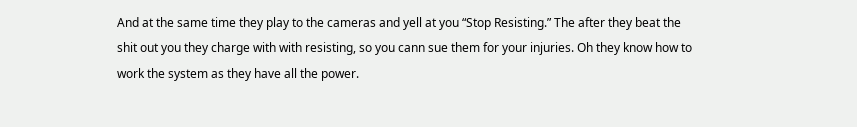And at the same time they play to the cameras and yell at you “Stop Resisting.” The after they beat the shit out you they charge with with resisting, so you cann sue them for your injuries. Oh they know how to work the system as they have all the power.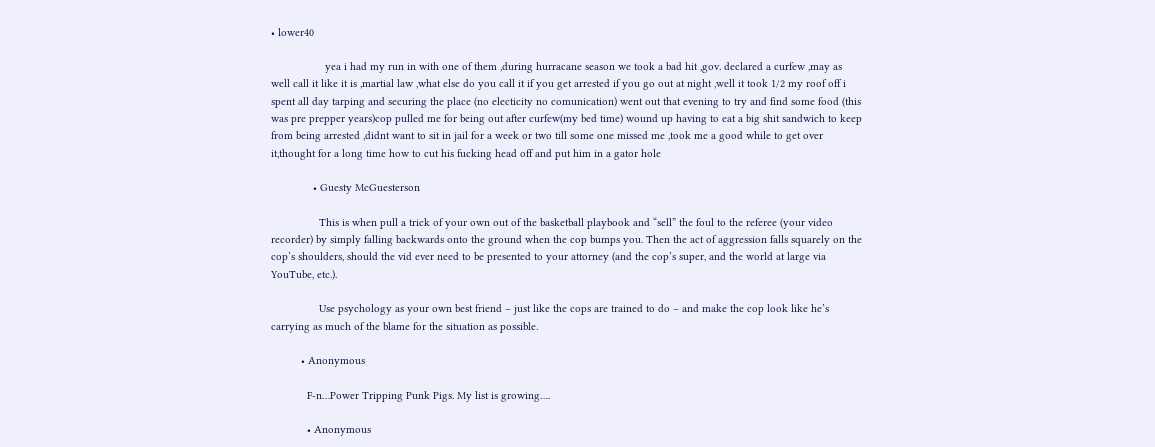• lower40

                  yea i had my run in with one of them ,during hurracane season we took a bad hit ,gov. declared a curfew ,may as well call it like it is ,martial law ,what else do you call it if you get arrested if you go out at night ,well it took 1/2 my roof off i spent all day tarping and securing the place (no electicity no comunication) went out that evening to try and find some food (this was pre prepper years)cop pulled me for being out after curfew(my bed time) wound up having to eat a big shit sandwich to keep from being arrested ,didnt want to sit in jail for a week or two till some one missed me ,took me a good while to get over it,thought for a long time how to cut his fucking head off and put him in a gator hole

              • Guesty McGuesterson

                This is when pull a trick of your own out of the basketball playbook and “sell” the foul to the referee (your video recorder) by simply falling backwards onto the ground when the cop bumps you. Then the act of aggression falls squarely on the cop’s shoulders, should the vid ever need to be presented to your attorney (and the cop’s super, and the world at large via YouTube, etc.).

                Use psychology as your own best friend – just like the cops are trained to do – and make the cop look like he’s carrying as much of the blame for the situation as possible.

          • Anonymous

            F-n…Power Tripping Punk Pigs. My list is growing….

            • Anonymous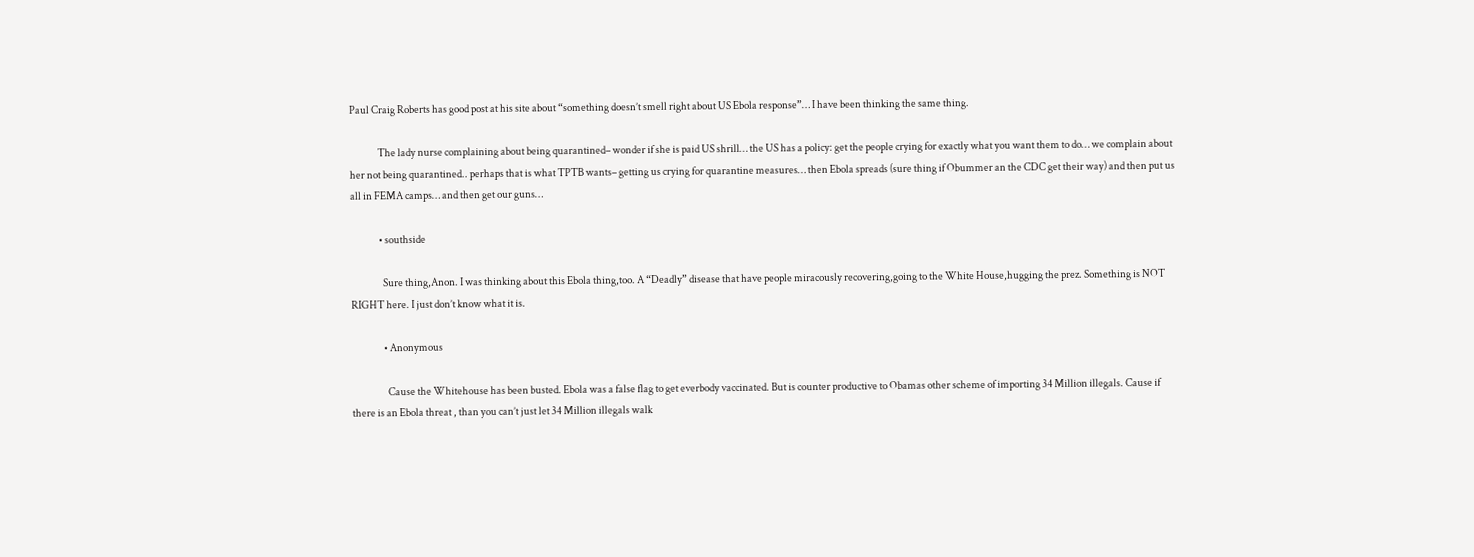Paul Craig Roberts has good post at his site about “something doesn’t smell right about US Ebola response”… I have been thinking the same thing.

              The lady nurse complaining about being quarantined– wonder if she is paid US shrill… the US has a policy: get the people crying for exactly what you want them to do… we complain about her not being quarantined.. perhaps that is what TPTB wants– getting us crying for quarantine measures… then Ebola spreads (sure thing if Obummer an the CDC get their way) and then put us all in FEMA camps… and then get our guns…

              • southside

                Sure thing,Anon. I was thinking about this Ebola thing,too. A “Deadly” disease that have people miracously recovering,going to the White House,hugging the prez. Something is NOT RIGHT here. I just don’t know what it is.

                • Anonymous

                  Cause the Whitehouse has been busted. Ebola was a false flag to get everbody vaccinated. But is counter productive to Obamas other scheme of importing 34 Million illegals. Cause if there is an Ebola threat , than you can’t just let 34 Million illegals walk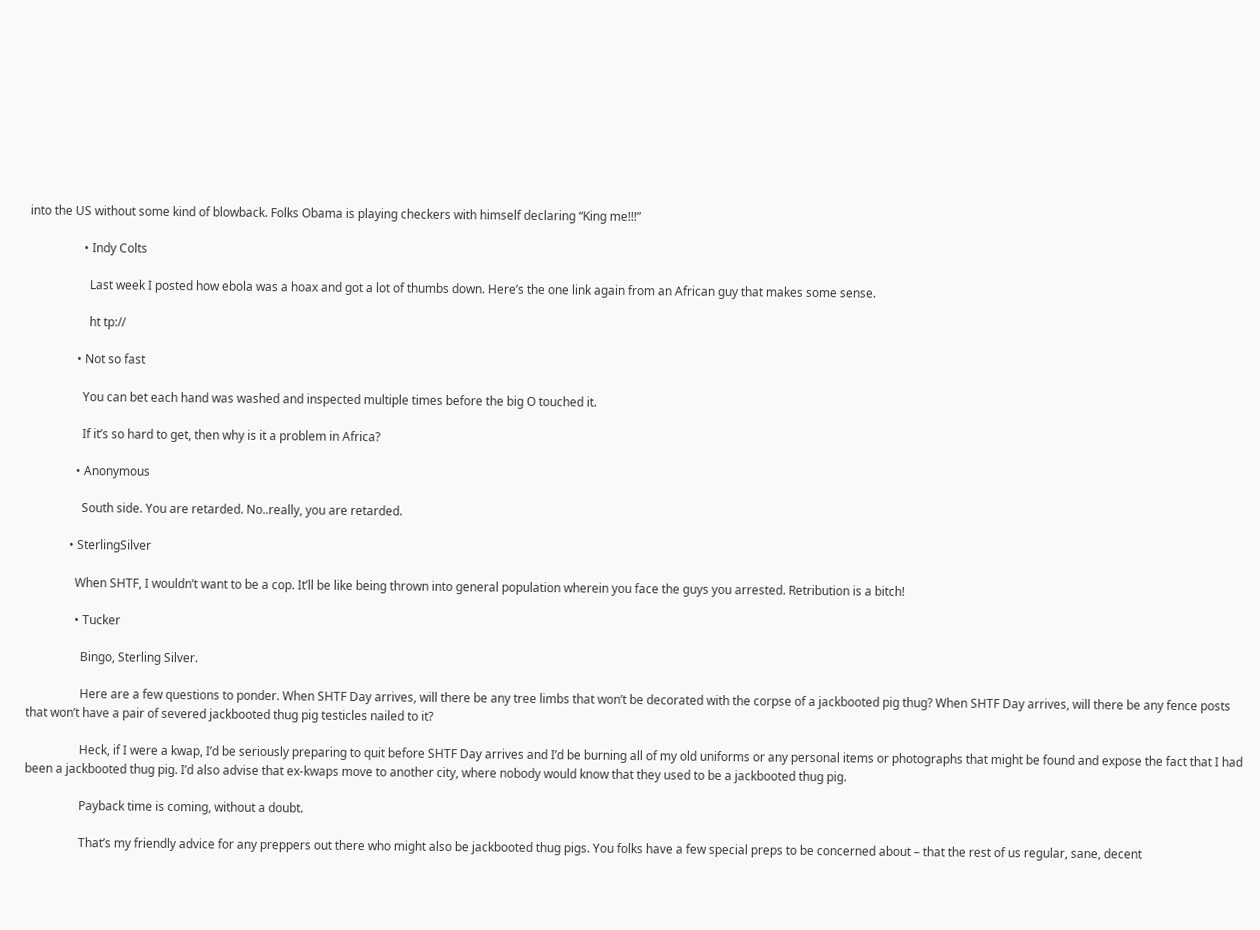into the US without some kind of blowback. Folks Obama is playing checkers with himself declaring “King me!!!”

                  • Indy Colts

                    Last week I posted how ebola was a hoax and got a lot of thumbs down. Here’s the one link again from an African guy that makes some sense.

                    ht tp://

                • Not so fast

                  You can bet each hand was washed and inspected multiple times before the big O touched it.

                  If it’s so hard to get, then why is it a problem in Africa?

                • Anonymous

                  South side. You are retarded. No..really, you are retarded.

              • SterlingSilver

                When SHTF, I wouldn’t want to be a cop. It’ll be like being thrown into general population wherein you face the guys you arrested. Retribution is a bitch!

                • Tucker

                  Bingo, Sterling Silver.

                  Here are a few questions to ponder. When SHTF Day arrives, will there be any tree limbs that won’t be decorated with the corpse of a jackbooted pig thug? When SHTF Day arrives, will there be any fence posts that won’t have a pair of severed jackbooted thug pig testicles nailed to it?

                  Heck, if I were a kwap, I’d be seriously preparing to quit before SHTF Day arrives and I’d be burning all of my old uniforms or any personal items or photographs that might be found and expose the fact that I had been a jackbooted thug pig. I’d also advise that ex-kwaps move to another city, where nobody would know that they used to be a jackbooted thug pig.

                  Payback time is coming, without a doubt.

                  That’s my friendly advice for any preppers out there who might also be jackbooted thug pigs. You folks have a few special preps to be concerned about – that the rest of us regular, sane, decent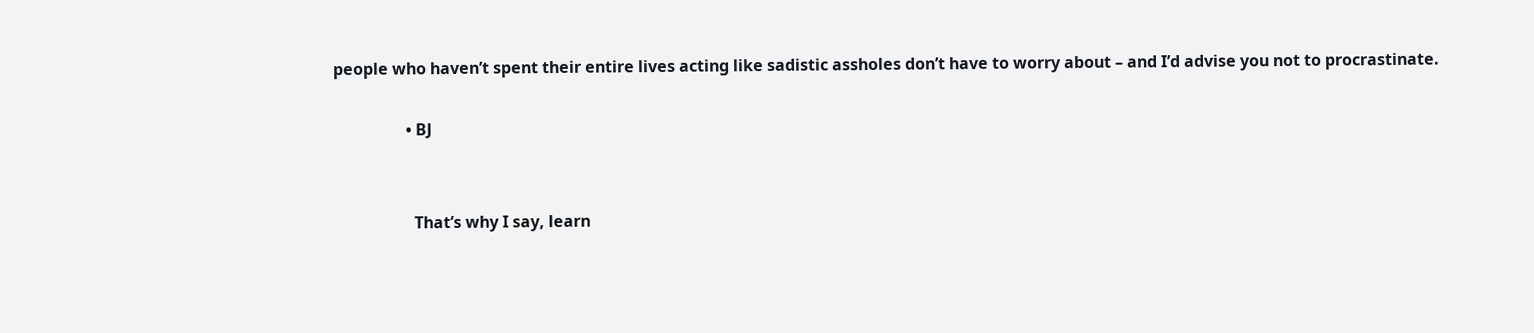people who haven’t spent their entire lives acting like sadistic assholes don’t have to worry about – and I’d advise you not to procrastinate.

                  • BJ


                    That’s why I say, learn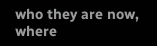who they are now, where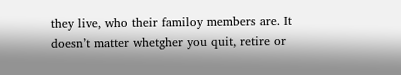they live, who their familoy members are. It doesn’t matter whetgher you quit, retire or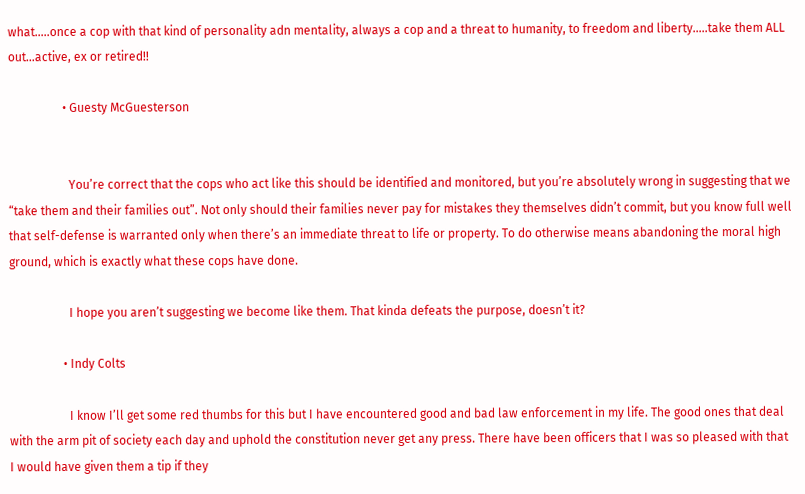what…..once a cop with that kind of personality adn mentality, always a cop and a threat to humanity, to freedom and liberty…..take them ALL out…active, ex or retired!!

                  • Guesty McGuesterson


                    You’re correct that the cops who act like this should be identified and monitored, but you’re absolutely wrong in suggesting that we “take them and their families out”. Not only should their families never pay for mistakes they themselves didn’t commit, but you know full well that self-defense is warranted only when there’s an immediate threat to life or property. To do otherwise means abandoning the moral high ground, which is exactly what these cops have done.

                    I hope you aren’t suggesting we become like them. That kinda defeats the purpose, doesn’t it?

                  • Indy Colts

                    I know I’ll get some red thumbs for this but I have encountered good and bad law enforcement in my life. The good ones that deal with the arm pit of society each day and uphold the constitution never get any press. There have been officers that I was so pleased with that I would have given them a tip if they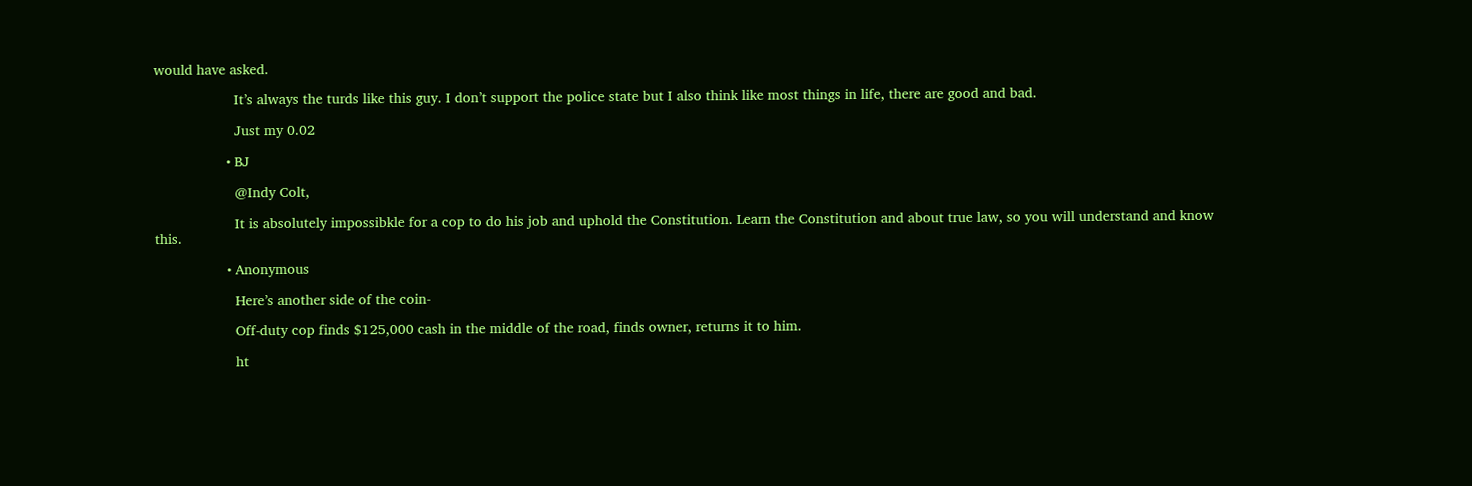would have asked.

                    It’s always the turds like this guy. I don’t support the police state but I also think like most things in life, there are good and bad.

                    Just my 0.02

                  • BJ

                    @Indy Colt,

                    It is absolutely impossibkle for a cop to do his job and uphold the Constitution. Learn the Constitution and about true law, so you will understand and know this.

                  • Anonymous

                    Here’s another side of the coin-

                    Off-duty cop finds $125,000 cash in the middle of the road, finds owner, returns it to him.

                    ht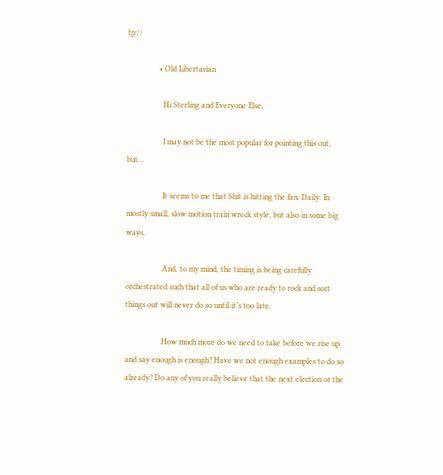tp://

                • Old Libertarian

                  Hi Sterling and Everyone Else,

                  I may not be the most popular for pointing this out, but…

                  It seems to me that Shit is hitting the fan. Daily. In mostly small, slow motion train wreck style, but also in some big ways.

                  And, to my mind, the timing is being carefully orchestrated such that all of us who are ready to rock and sort things out will never do so until it’s too late.

                  How much more do we need to take before we rise up and say enough is enough? Have we not enough examples to do so already? Do any of you really believe that the next election or the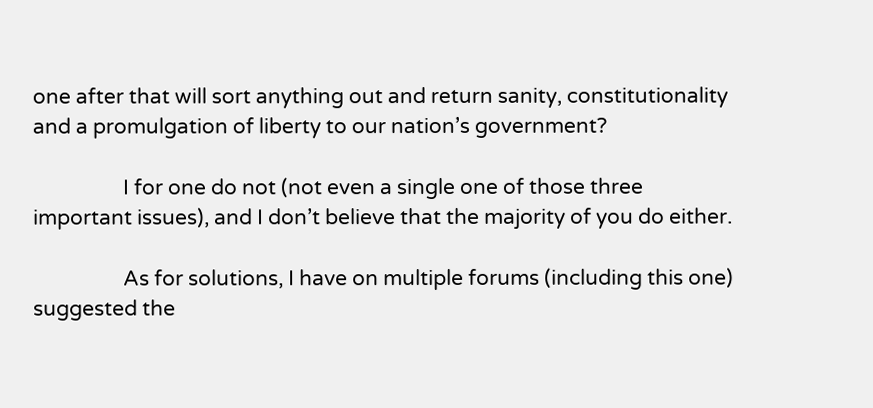one after that will sort anything out and return sanity, constitutionality and a promulgation of liberty to our nation’s government?

                  I for one do not (not even a single one of those three important issues), and I don’t believe that the majority of you do either.

                  As for solutions, I have on multiple forums (including this one) suggested the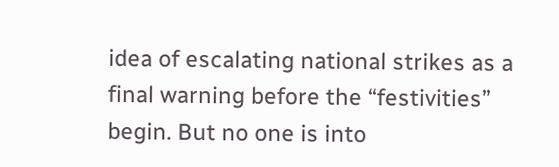idea of escalating national strikes as a final warning before the “festivities” begin. But no one is into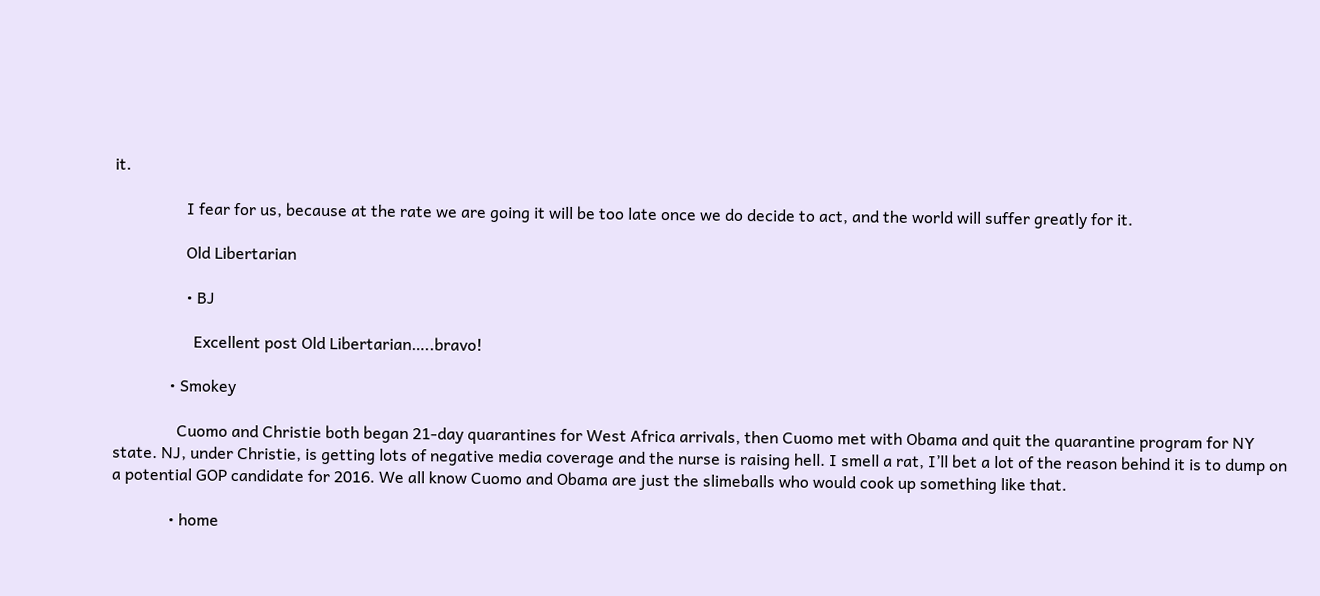it.

                  I fear for us, because at the rate we are going it will be too late once we do decide to act, and the world will suffer greatly for it.

                  Old Libertarian

                  • BJ

                    Excellent post Old Libertarian…..bravo!

              • Smokey

                Cuomo and Christie both began 21-day quarantines for West Africa arrivals, then Cuomo met with Obama and quit the quarantine program for NY state. NJ, under Christie, is getting lots of negative media coverage and the nurse is raising hell. I smell a rat, I’ll bet a lot of the reason behind it is to dump on a potential GOP candidate for 2016. We all know Cuomo and Obama are just the slimeballs who would cook up something like that.

              • home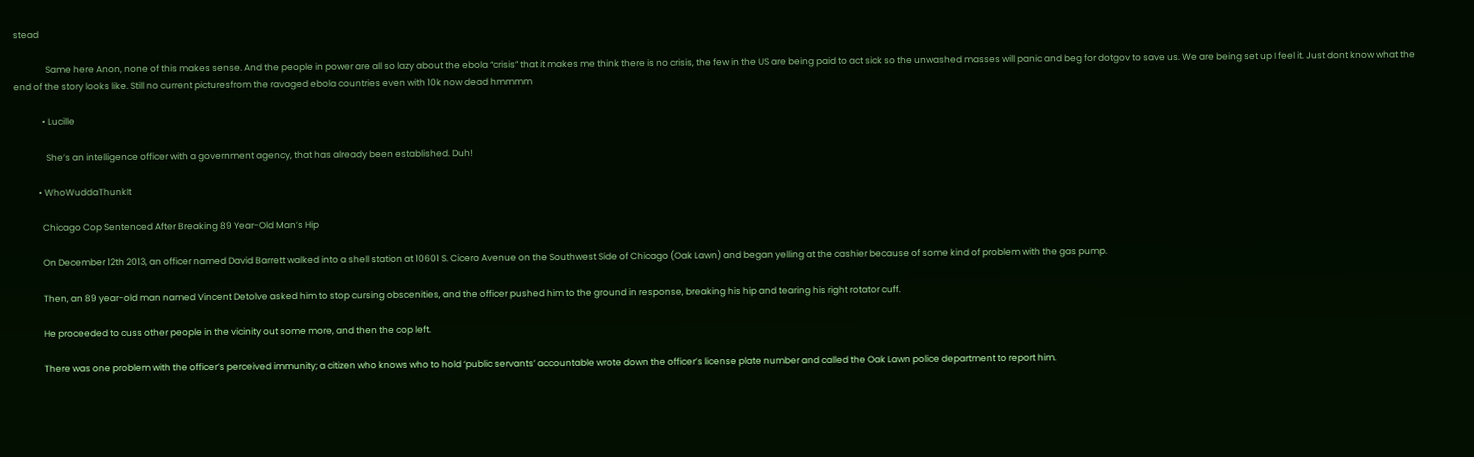stead

                Same here Anon, none of this makes sense. And the people in power are all so lazy about the ebola “crisis” that it makes me think there is no crisis, the few in the US are being paid to act sick so the unwashed masses will panic and beg for dotgov to save us. We are being set up I feel it. Just dont know what the end of the story looks like. Still no current picturesfrom the ravaged ebola countries even with 10k now dead hmmmm

              • Lucille

                She’s an intelligence officer with a government agency, that has already been established. Duh!

            • WhoWuddaThunkIt

              Chicago Cop Sentenced After Breaking 89 Year-Old Man’s Hip

              On December 12th 2013, an officer named David Barrett walked into a shell station at 10601 S. Cicero Avenue on the Southwest Side of Chicago (Oak Lawn) and began yelling at the cashier because of some kind of problem with the gas pump.

              Then, an 89 year-old man named Vincent Detolve asked him to stop cursing obscenities, and the officer pushed him to the ground in response, breaking his hip and tearing his right rotator cuff.

              He proceeded to cuss other people in the vicinity out some more, and then the cop left.

              There was one problem with the officer’s perceived immunity; a citizen who knows who to hold ‘public servants’ accountable wrote down the officer’s license plate number and called the Oak Lawn police department to report him.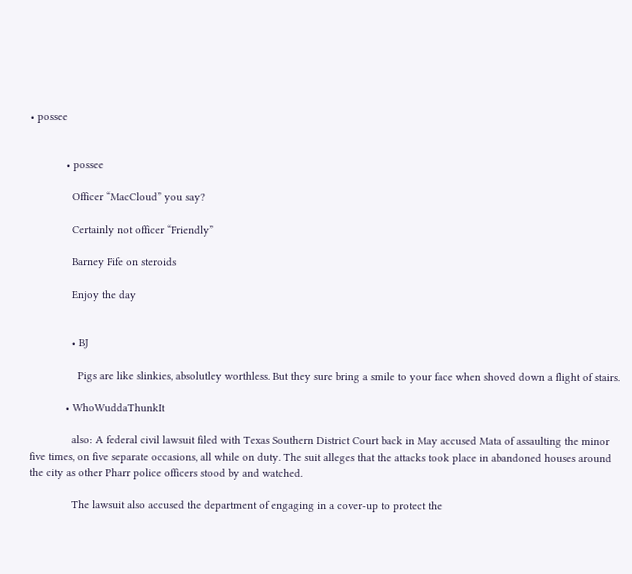• possee


            • possee

              Officer “MacCloud” you say?

              Certainly not officer “Friendly”

              Barney Fife on steroids

              Enjoy the day


              • BJ

                Pigs are like slinkies, absolutley worthless. But they sure bring a smile to your face when shoved down a flight of stairs.

            • WhoWuddaThunkIt

              also: A federal civil lawsuit filed with Texas Southern District Court back in May accused Mata of assaulting the minor five times, on five separate occasions, all while on duty. The suit alleges that the attacks took place in abandoned houses around the city as other Pharr police officers stood by and watched.

              The lawsuit also accused the department of engaging in a cover-up to protect the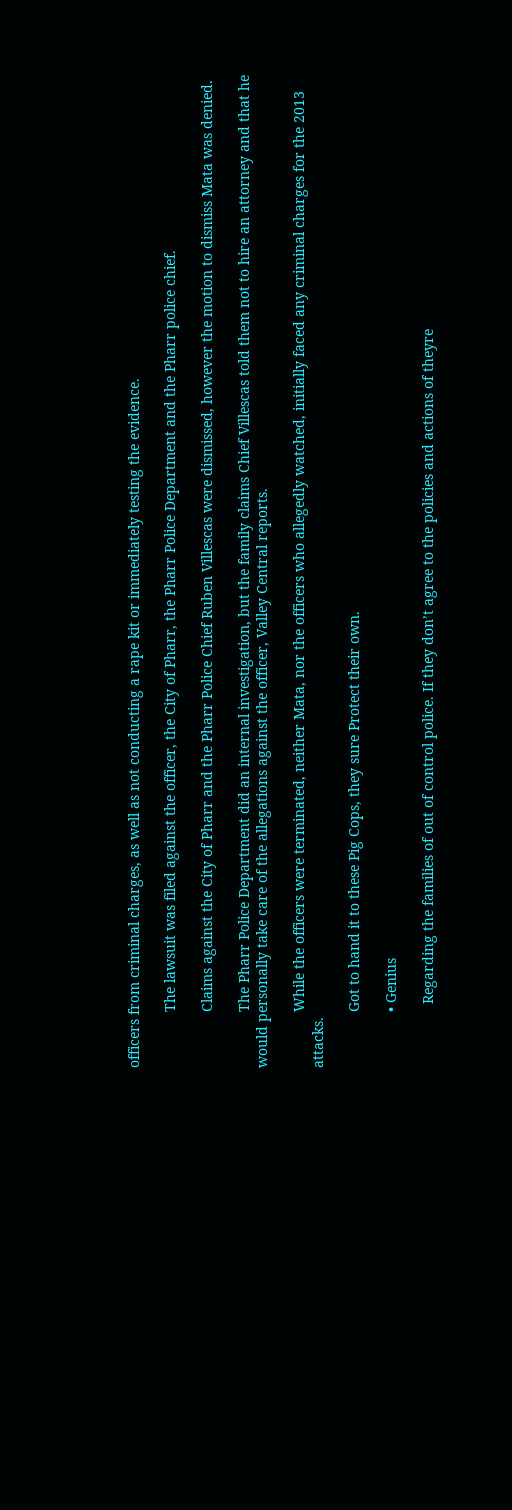officers from criminal charges, as well as not conducting a rape kit or immediately testing the evidence.

              The lawsuit was filed against the officer, the City of Pharr, the Pharr Police Department and the Pharr police chief.

              Claims against the City of Pharr and the Pharr Police Chief Ruben Villescas were dismissed, however the motion to dismiss Mata was denied.

              The Pharr Police Department did an internal investigation, but the family claims Chief Villescas told them not to hire an attorney and that he would personally take care of the allegations against the officer, Valley Central reports.

              While the officers were terminated, neither Mata, nor the officers who allegedly watched, initially faced any criminal charges for the 2013 attacks.

              Got to hand it to these Pig Cops, they sure Protect their own.

              • Genius

                Regarding the families of out of control police. If they don’t agree to the policies and actions of theyre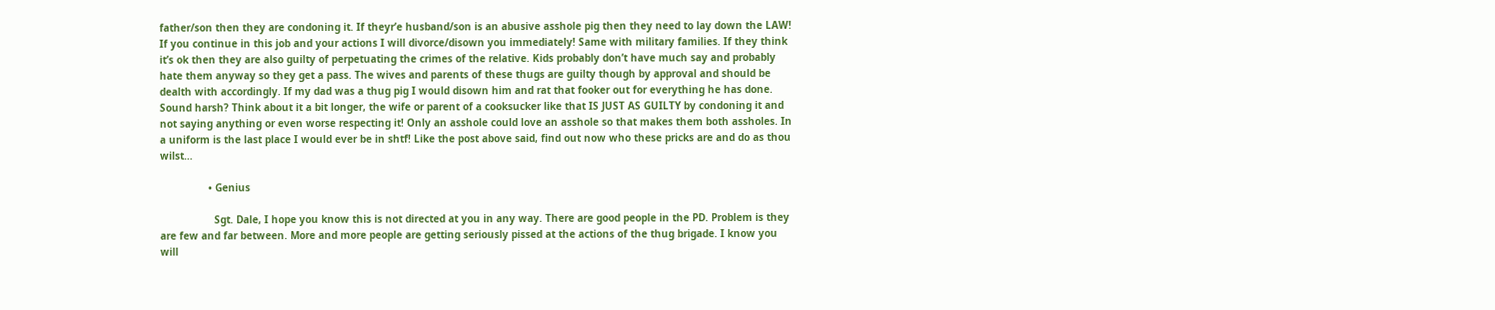father/son then they are condoning it. If theyr’e husband/son is an abusive asshole pig then they need to lay down the LAW! If you continue in this job and your actions I will divorce/disown you immediately! Same with military families. If they think it’s ok then they are also guilty of perpetuating the crimes of the relative. Kids probably don’t have much say and probably hate them anyway so they get a pass. The wives and parents of these thugs are guilty though by approval and should be dealth with accordingly. If my dad was a thug pig I would disown him and rat that fooker out for everything he has done. Sound harsh? Think about it a bit longer, the wife or parent of a cooksucker like that IS JUST AS GUILTY by condoning it and not saying anything or even worse respecting it! Only an asshole could love an asshole so that makes them both assholes. In a uniform is the last place I would ever be in shtf! Like the post above said, find out now who these pricks are and do as thou wilst…

                • Genius

                  Sgt. Dale, I hope you know this is not directed at you in any way. There are good people in the PD. Problem is they are few and far between. More and more people are getting seriously pissed at the actions of the thug brigade. I know you will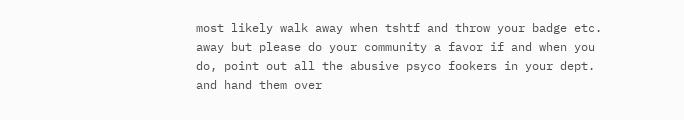most likely walk away when tshtf and throw your badge etc. away but please do your community a favor if and when you do, point out all the abusive psyco fookers in your dept. and hand them over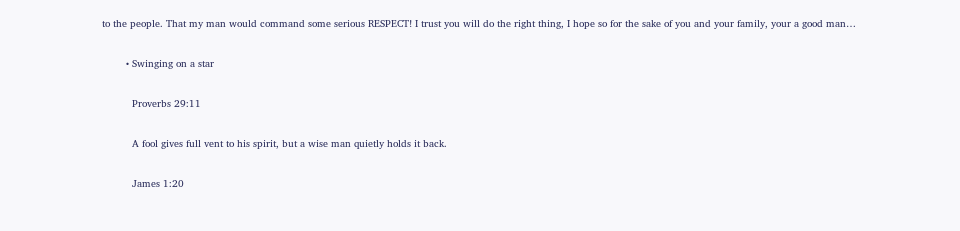to the people. That my man would command some serious RESPECT! I trust you will do the right thing, I hope so for the sake of you and your family, your a good man…

        • Swinging on a star

          Proverbs 29:11

          A fool gives full vent to his spirit, but a wise man quietly holds it back.

          James 1:20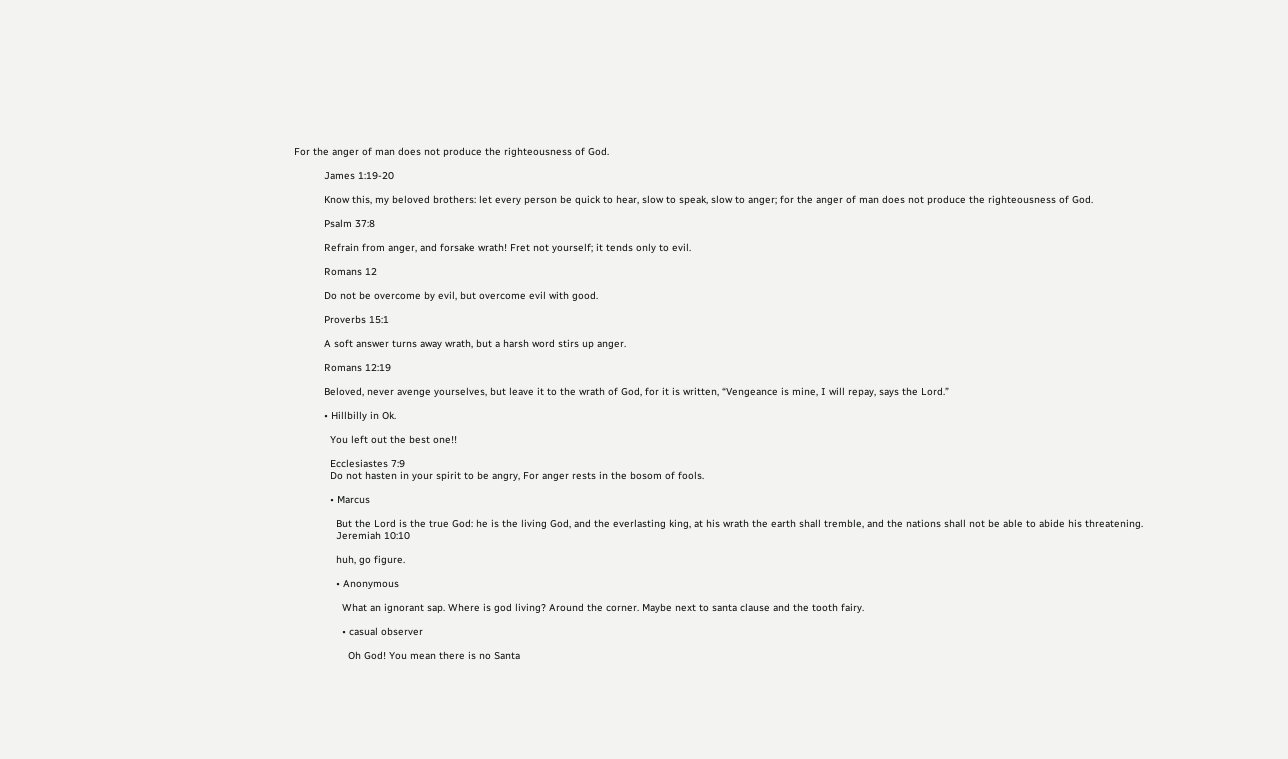For the anger of man does not produce the righteousness of God.

          James 1:19-20

          Know this, my beloved brothers: let every person be quick to hear, slow to speak, slow to anger; for the anger of man does not produce the righteousness of God.

          Psalm 37:8

          Refrain from anger, and forsake wrath! Fret not yourself; it tends only to evil.

          Romans 12

          Do not be overcome by evil, but overcome evil with good.

          Proverbs 15:1

          A soft answer turns away wrath, but a harsh word stirs up anger.

          Romans 12:19

          Beloved, never avenge yourselves, but leave it to the wrath of God, for it is written, “Vengeance is mine, I will repay, says the Lord.”

          • Hillbilly in Ok.

            You left out the best one!!

            Ecclesiastes 7:9
            Do not hasten in your spirit to be angry, For anger rests in the bosom of fools.

            • Marcus

              But the Lord is the true God: he is the living God, and the everlasting king, at his wrath the earth shall tremble, and the nations shall not be able to abide his threatening.
              Jeremiah 10:10

              huh, go figure.

              • Anonymous

                What an ignorant sap. Where is god living? Around the corner. Maybe next to santa clause and the tooth fairy.

                • casual observer

                  Oh God! You mean there is no Santa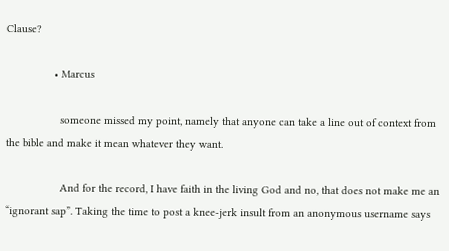Clause?

                • Marcus

                  someone missed my point, namely that anyone can take a line out of context from the bible and make it mean whatever they want.

                  And for the record, I have faith in the living God and no, that does not make me an “ignorant sap”. Taking the time to post a knee-jerk insult from an anonymous username says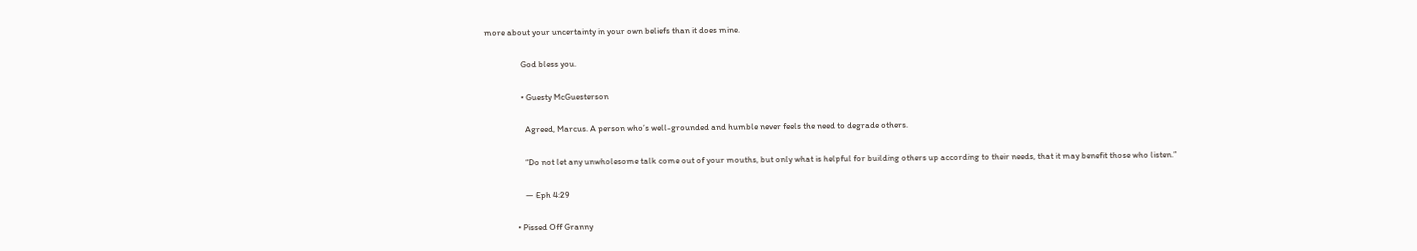more about your uncertainty in your own beliefs than it does mine.

                  God bless you.

                  • Guesty McGuesterson

                    Agreed, Marcus. A person who’s well-grounded and humble never feels the need to degrade others.

                    “Do not let any unwholesome talk come out of your mouths, but only what is helpful for building others up according to their needs, that it may benefit those who listen.”

                    — Eph 4:29

                • Pissed Off Granny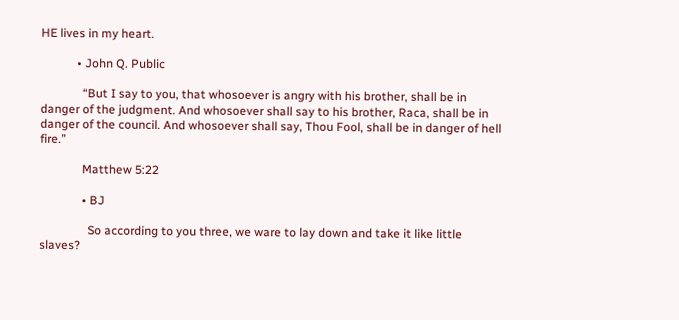HE lives in my heart.

            • John Q. Public

              “But I say to you, that whosoever is angry with his brother, shall be in danger of the judgment. And whosoever shall say to his brother, Raca, shall be in danger of the council. And whosoever shall say, Thou Fool, shall be in danger of hell fire.”

              Matthew 5:22

              • BJ

                So according to you three, we ware to lay down and take it like little slaves?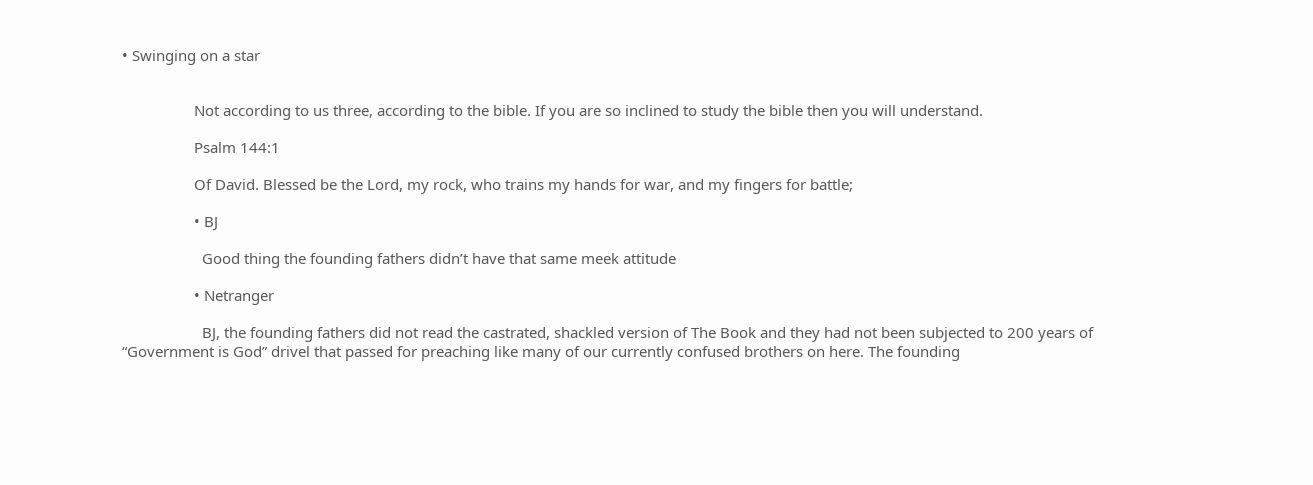• Swinging on a star


                  Not according to us three, according to the bible. If you are so inclined to study the bible then you will understand.

                  Psalm 144:1

                  Of David. Blessed be the Lord, my rock, who trains my hands for war, and my fingers for battle;

                  • BJ

                    Good thing the founding fathers didn’t have that same meek attitude

                  • Netranger

                    BJ, the founding fathers did not read the castrated, shackled version of The Book and they had not been subjected to 200 years of “Government is God” drivel that passed for preaching like many of our currently confused brothers on here. The founding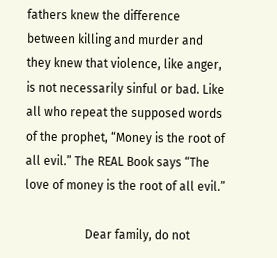fathers knew the difference between killing and murder and they knew that violence, like anger, is not necessarily sinful or bad. Like all who repeat the supposed words of the prophet, “Money is the root of all evil.” The REAL Book says “The love of money is the root of all evil.”

                    Dear family, do not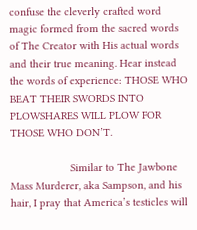confuse the cleverly crafted word magic formed from the sacred words of The Creator with His actual words and their true meaning. Hear instead the words of experience: THOSE WHO BEAT THEIR SWORDS INTO PLOWSHARES WILL PLOW FOR THOSE WHO DON’T.

                    Similar to The Jawbone Mass Murderer, aka Sampson, and his hair, I pray that America’s testicles will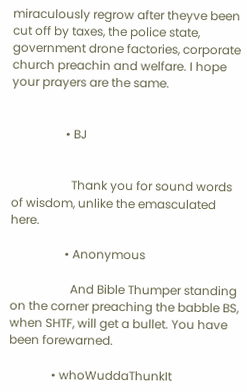miraculously regrow after theyve been cut off by taxes, the police state, government drone factories, corporate church preachin and welfare. I hope your prayers are the same.


                  • BJ


                    Thank you for sound words of wisdom, unlike the emasculated here.

                  • Anonymous

                    And Bible Thumper standing on the corner preaching the babble BS, when SHTF, will get a bullet. You have been forewarned.

              • whoWuddaThunkIt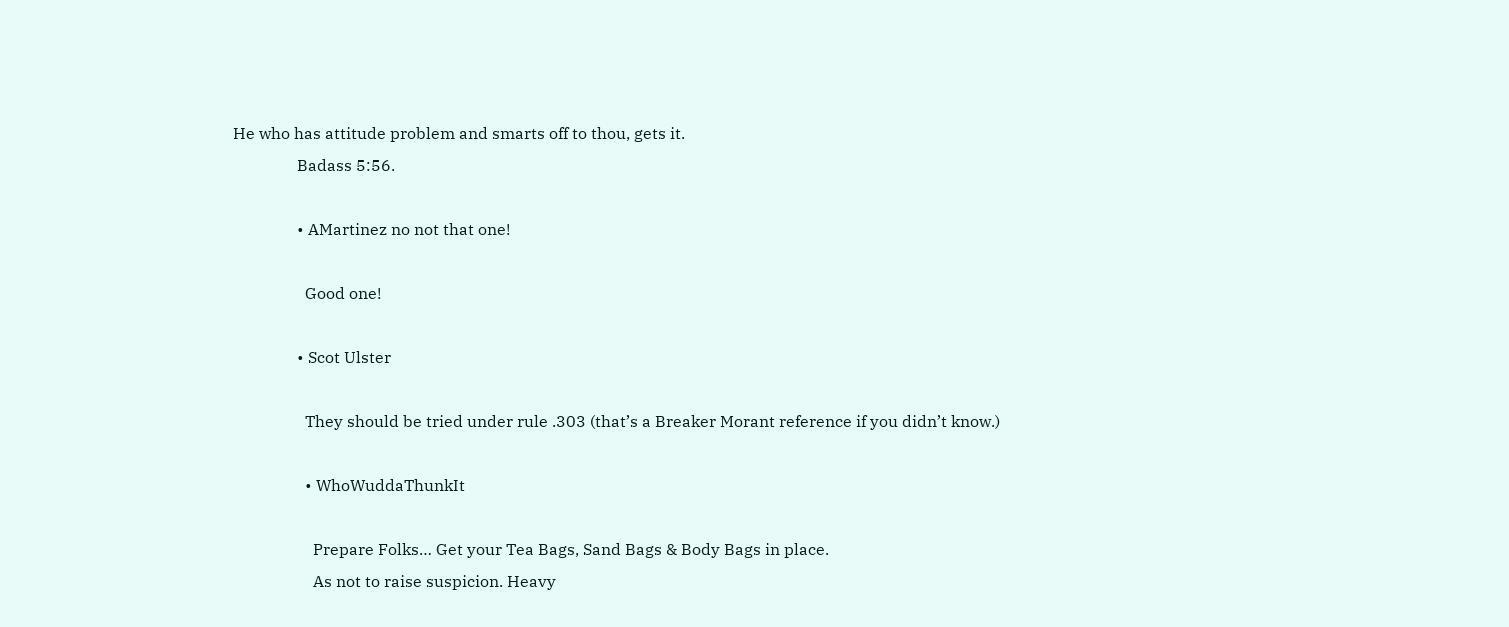He who has attitude problem and smarts off to thou, gets it.
                Badass 5:56.

                • AMartinez no not that one!

                  Good one!

                • Scot Ulster

                  They should be tried under rule .303 (that’s a Breaker Morant reference if you didn’t know.)

                  • WhoWuddaThunkIt

                    Prepare Folks… Get your Tea Bags, Sand Bags & Body Bags in place.
                    As not to raise suspicion. Heavy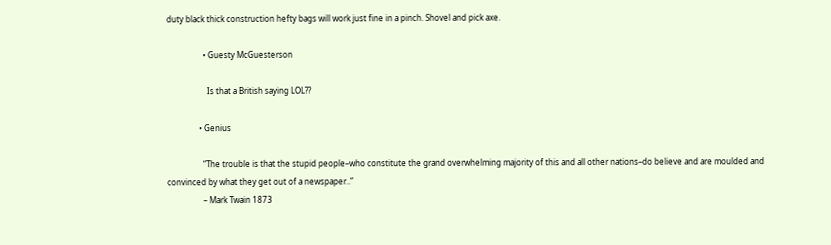duty black thick construction hefty bags will work just fine in a pinch. Shovel and pick axe.

                  • Guesty McGuesterson

                    Is that a British saying LOL??

                • Genius

                  “The trouble is that the stupid people–who constitute the grand overwhelming majority of this and all other nations–do believe and are moulded and convinced by what they get out of a newspaper..”
                  – Mark Twain 1873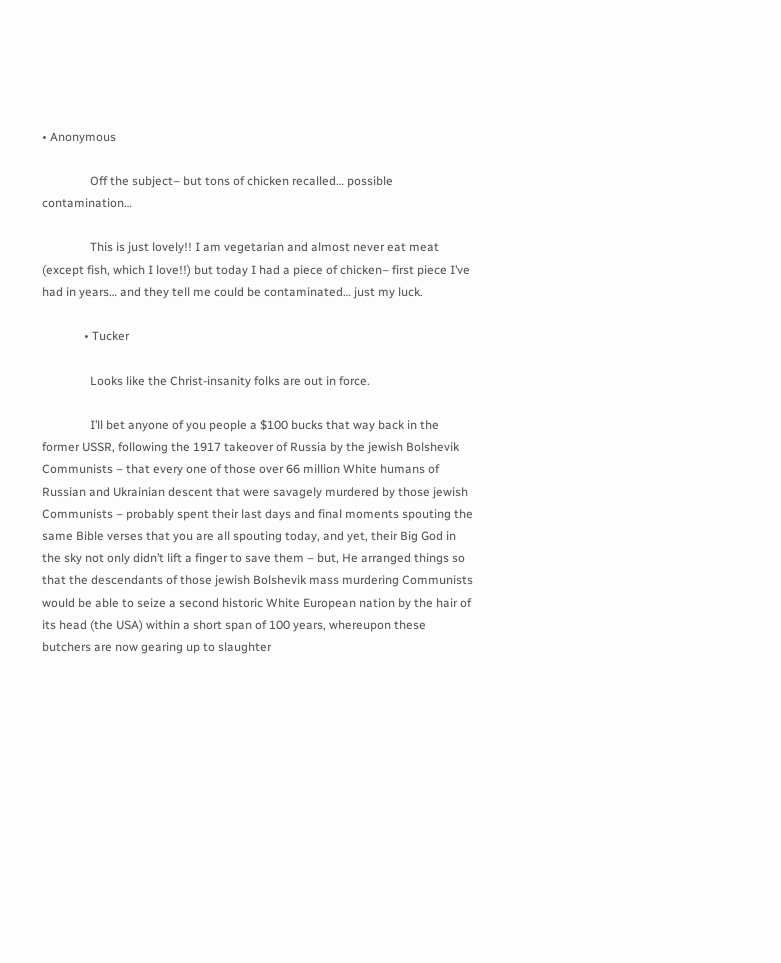• Anonymous

                Off the subject– but tons of chicken recalled… possible contamination…

                This is just lovely!! I am vegetarian and almost never eat meat (except fish, which I love!!) but today I had a piece of chicken– first piece I’ve had in years… and they tell me could be contaminated… just my luck.

              • Tucker

                Looks like the Christ-insanity folks are out in force.

                I’ll bet anyone of you people a $100 bucks that way back in the former USSR, following the 1917 takeover of Russia by the jewish Bolshevik Communists – that every one of those over 66 million White humans of Russian and Ukrainian descent that were savagely murdered by those jewish Communists – probably spent their last days and final moments spouting the same Bible verses that you are all spouting today, and yet, their Big God in the sky not only didn’t lift a finger to save them – but, He arranged things so that the descendants of those jewish Bolshevik mass murdering Communists would be able to seize a second historic White European nation by the hair of its head (the USA) within a short span of 100 years, whereupon these butchers are now gearing up to slaughter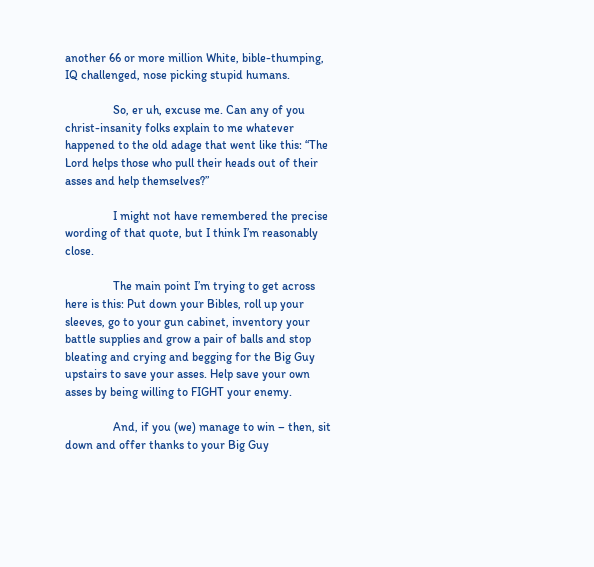another 66 or more million White, bible-thumping, IQ challenged, nose picking stupid humans.

                So, er uh, excuse me. Can any of you christ-insanity folks explain to me whatever happened to the old adage that went like this: “The Lord helps those who pull their heads out of their asses and help themselves?”

                I might not have remembered the precise wording of that quote, but I think I’m reasonably close.

                The main point I’m trying to get across here is this: Put down your Bibles, roll up your sleeves, go to your gun cabinet, inventory your battle supplies and grow a pair of balls and stop bleating and crying and begging for the Big Guy upstairs to save your asses. Help save your own asses by being willing to FIGHT your enemy.

                And, if you (we) manage to win – then, sit down and offer thanks to your Big Guy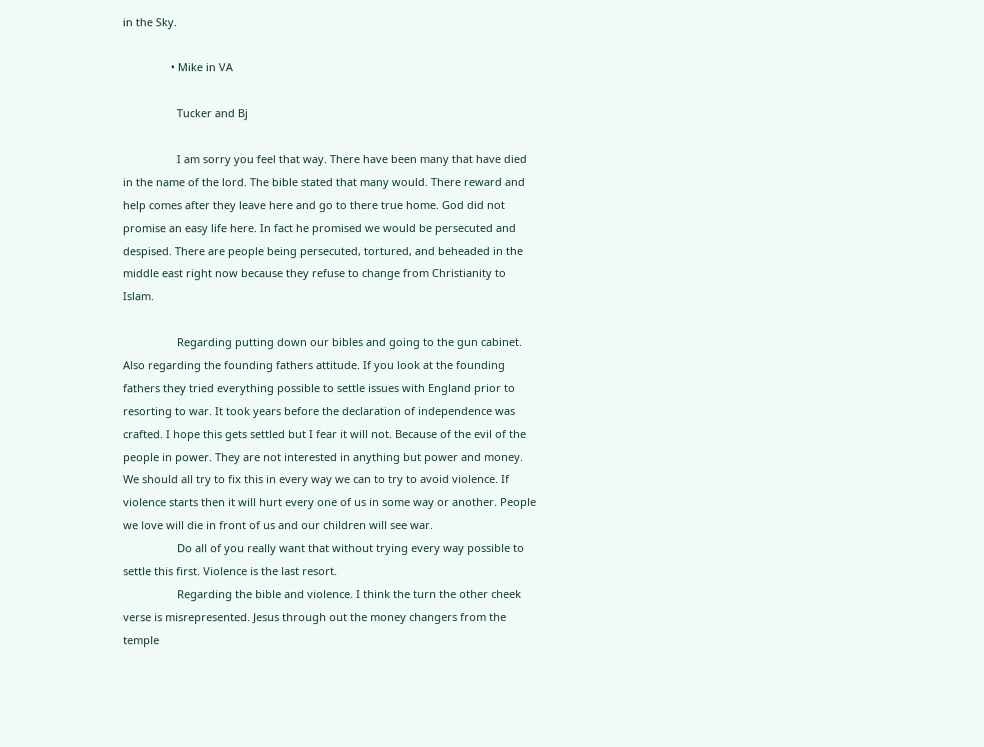in the Sky.

                • Mike in VA

                  Tucker and Bj

                  I am sorry you feel that way. There have been many that have died in the name of the lord. The bible stated that many would. There reward and help comes after they leave here and go to there true home. God did not promise an easy life here. In fact he promised we would be persecuted and despised. There are people being persecuted, tortured, and beheaded in the middle east right now because they refuse to change from Christianity to Islam.

                  Regarding putting down our bibles and going to the gun cabinet. Also regarding the founding fathers attitude. If you look at the founding fathers they tried everything possible to settle issues with England prior to resorting to war. It took years before the declaration of independence was crafted. I hope this gets settled but I fear it will not. Because of the evil of the people in power. They are not interested in anything but power and money. We should all try to fix this in every way we can to try to avoid violence. If violence starts then it will hurt every one of us in some way or another. People we love will die in front of us and our children will see war.
                  Do all of you really want that without trying every way possible to settle this first. Violence is the last resort.
                  Regarding the bible and violence. I think the turn the other cheek verse is misrepresented. Jesus through out the money changers from the temple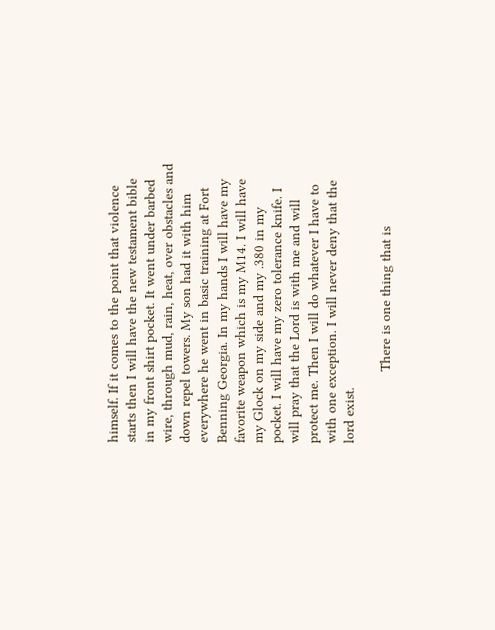himself. If it comes to the point that violence starts then I will have the new testament bible in my front shirt pocket. It went under barbed wire, through mud, rain, heat, over obstacles and down repel towers. My son had it with him everywhere he went in basic training at Fort Benning Georgia. In my hands I will have my favorite weapon which is my M14. I will have my Glock on my side and my .380 in my pocket. I will have my zero tolerance knife. I will pray that the Lord is with me and will protect me. Then I will do whatever I have to with one exception. I will never deny that the lord exist.

                  There is one thing that is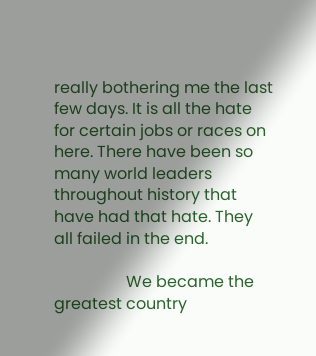really bothering me the last few days. It is all the hate for certain jobs or races on here. There have been so many world leaders throughout history that have had that hate. They all failed in the end.

                  We became the greatest country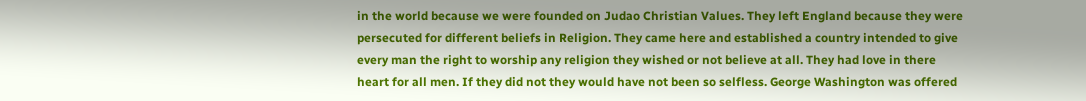in the world because we were founded on Judao Christian Values. They left England because they were persecuted for different beliefs in Religion. They came here and established a country intended to give every man the right to worship any religion they wished or not believe at all. They had love in there heart for all men. If they did not they would have not been so selfless. George Washington was offered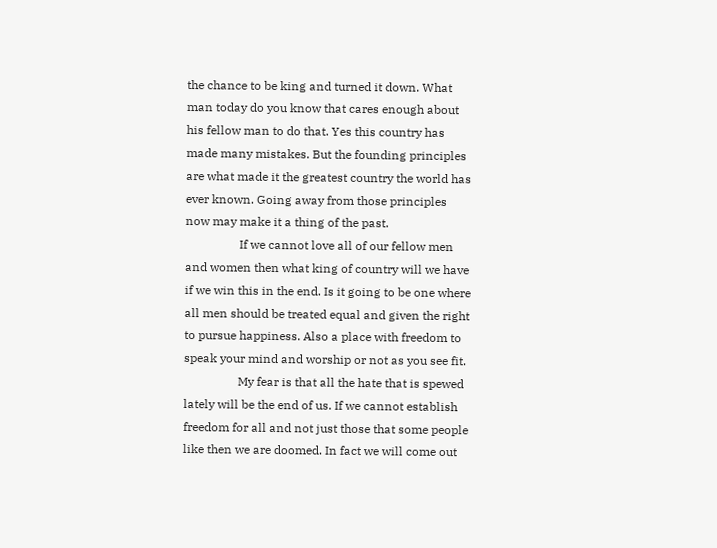the chance to be king and turned it down. What man today do you know that cares enough about his fellow man to do that. Yes this country has made many mistakes. But the founding principles are what made it the greatest country the world has ever known. Going away from those principles now may make it a thing of the past.
                  If we cannot love all of our fellow men and women then what king of country will we have if we win this in the end. Is it going to be one where all men should be treated equal and given the right to pursue happiness. Also a place with freedom to speak your mind and worship or not as you see fit.
                  My fear is that all the hate that is spewed lately will be the end of us. If we cannot establish freedom for all and not just those that some people like then we are doomed. In fact we will come out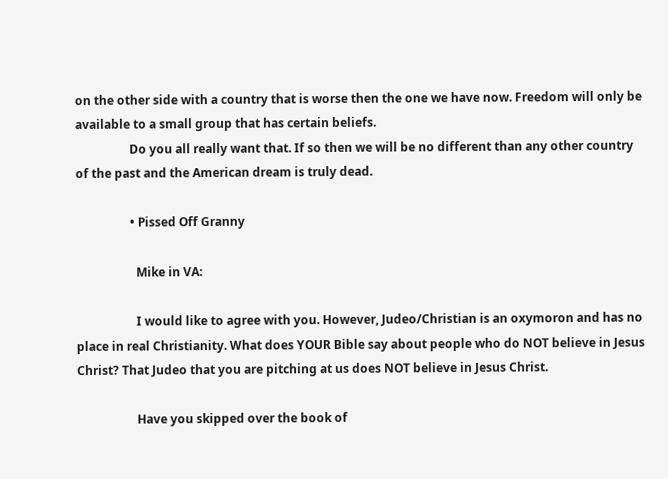on the other side with a country that is worse then the one we have now. Freedom will only be available to a small group that has certain beliefs.
                  Do you all really want that. If so then we will be no different than any other country of the past and the American dream is truly dead.

                  • Pissed Off Granny

                    Mike in VA:

                    I would like to agree with you. However, Judeo/Christian is an oxymoron and has no place in real Christianity. What does YOUR Bible say about people who do NOT believe in Jesus Christ? That Judeo that you are pitching at us does NOT believe in Jesus Christ.

                    Have you skipped over the book of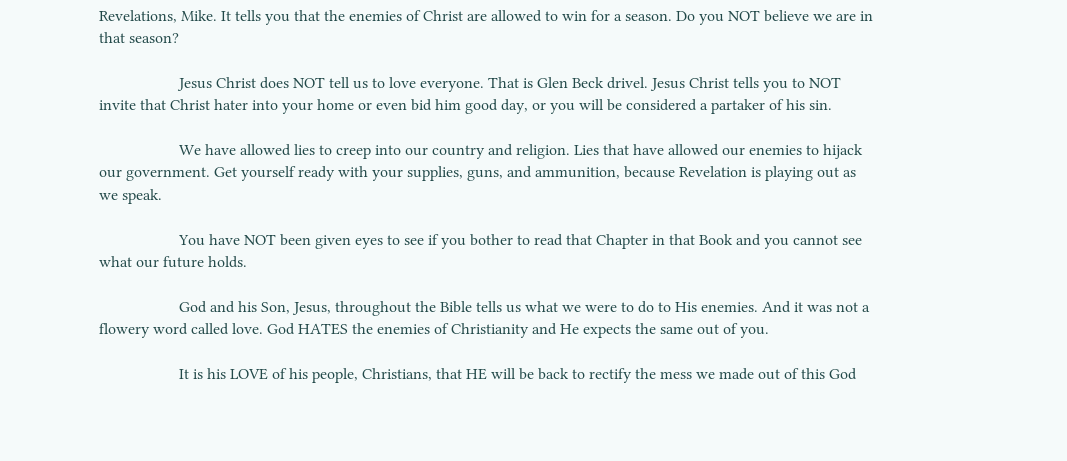Revelations, Mike. It tells you that the enemies of Christ are allowed to win for a season. Do you NOT believe we are in that season?

                    Jesus Christ does NOT tell us to love everyone. That is Glen Beck drivel. Jesus Christ tells you to NOT invite that Christ hater into your home or even bid him good day, or you will be considered a partaker of his sin.

                    We have allowed lies to creep into our country and religion. Lies that have allowed our enemies to hijack our government. Get yourself ready with your supplies, guns, and ammunition, because Revelation is playing out as we speak.

                    You have NOT been given eyes to see if you bother to read that Chapter in that Book and you cannot see what our future holds.

                    God and his Son, Jesus, throughout the Bible tells us what we were to do to His enemies. And it was not a flowery word called love. God HATES the enemies of Christianity and He expects the same out of you.

                    It is his LOVE of his people, Christians, that HE will be back to rectify the mess we made out of this God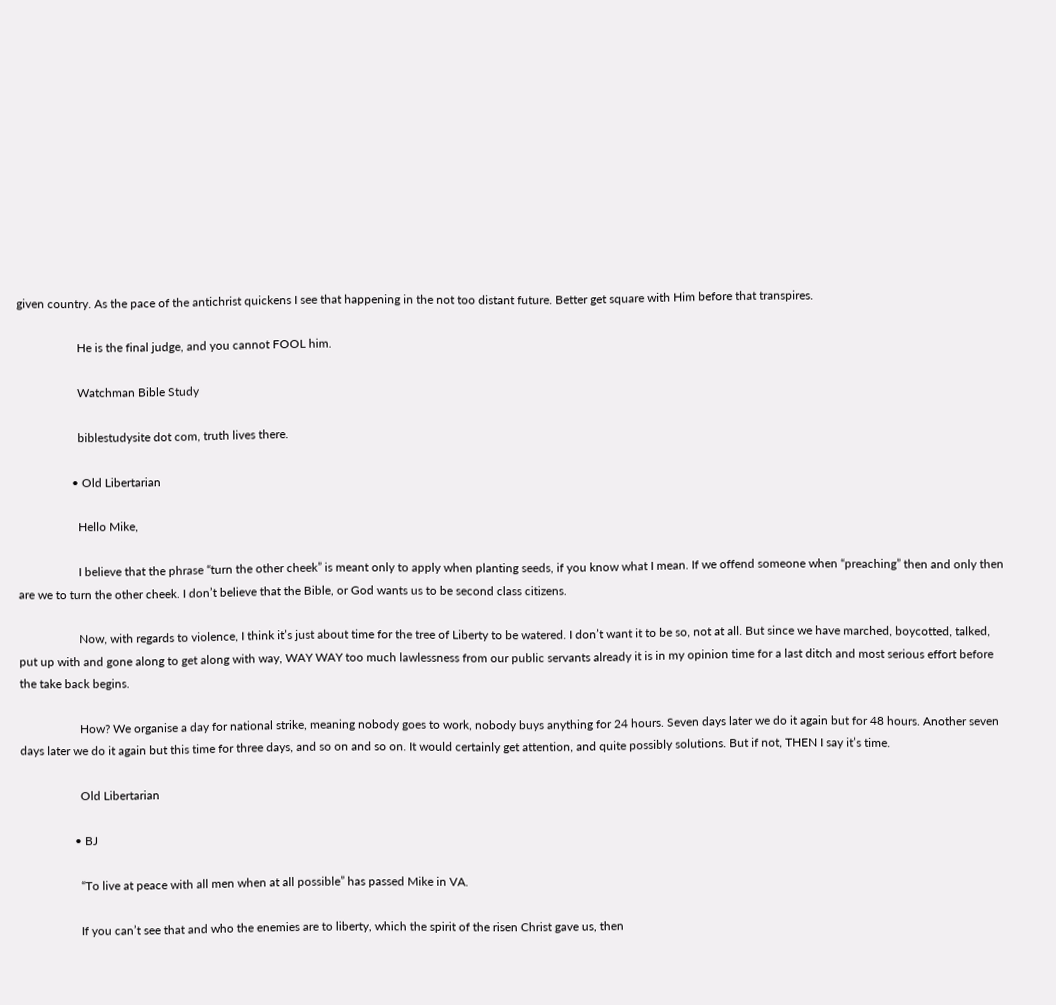given country. As the pace of the antichrist quickens I see that happening in the not too distant future. Better get square with Him before that transpires.

                    He is the final judge, and you cannot FOOL him.

                    Watchman Bible Study

                    biblestudysite dot com, truth lives there.

                  • Old Libertarian

                    Hello Mike,

                    I believe that the phrase “turn the other cheek” is meant only to apply when planting seeds, if you know what I mean. If we offend someone when “preaching” then and only then are we to turn the other cheek. I don’t believe that the Bible, or God wants us to be second class citizens.

                    Now, with regards to violence, I think it’s just about time for the tree of Liberty to be watered. I don’t want it to be so, not at all. But since we have marched, boycotted, talked, put up with and gone along to get along with way, WAY WAY too much lawlessness from our public servants already it is in my opinion time for a last ditch and most serious effort before the take back begins.

                    How? We organise a day for national strike, meaning nobody goes to work, nobody buys anything for 24 hours. Seven days later we do it again but for 48 hours. Another seven days later we do it again but this time for three days, and so on and so on. It would certainly get attention, and quite possibly solutions. But if not, THEN I say it’s time.

                    Old Libertarian

                  • BJ

                    “To live at peace with all men when at all possible” has passed Mike in VA.

                    If you can’t see that and who the enemies are to liberty, which the spirit of the risen Christ gave us, then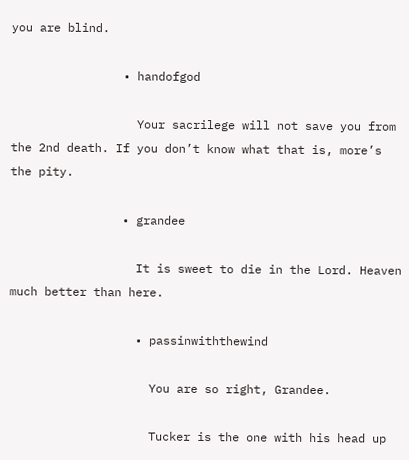you are blind.

                • handofgod

                  Your sacrilege will not save you from the 2nd death. If you don’t know what that is, more’s the pity.

                • grandee

                  It is sweet to die in the Lord. Heaven much better than here.

                  • passinwiththewind

                    You are so right, Grandee.

                    Tucker is the one with his head up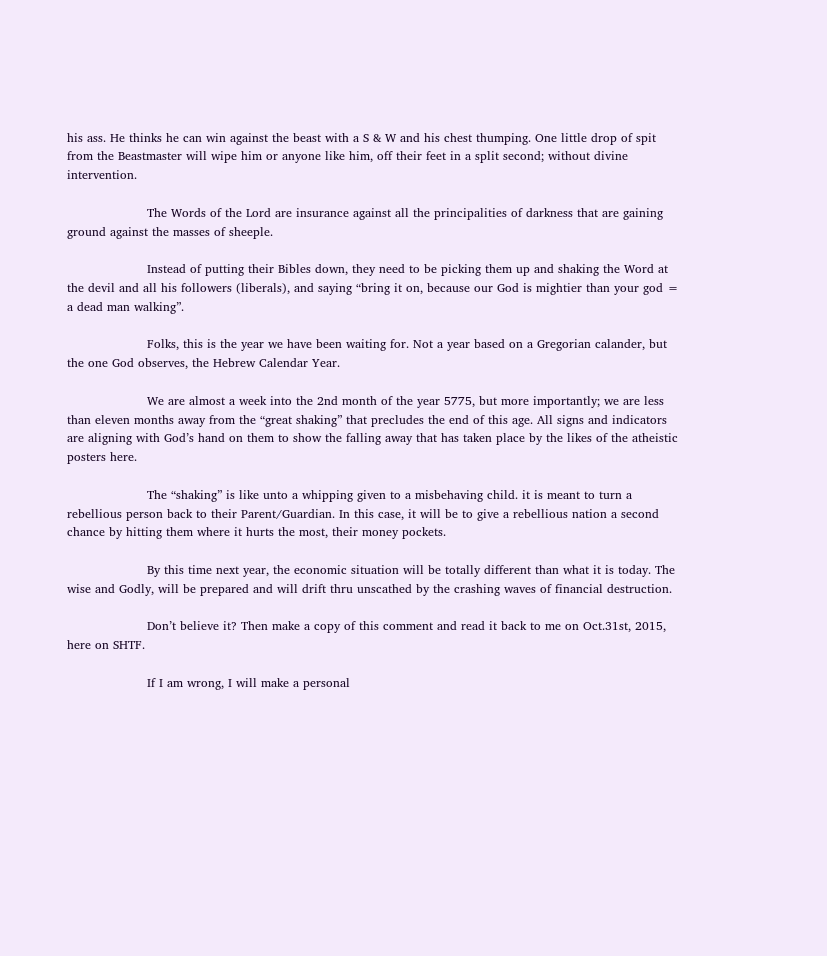his ass. He thinks he can win against the beast with a S & W and his chest thumping. One little drop of spit from the Beastmaster will wipe him or anyone like him, off their feet in a split second; without divine intervention.

                    The Words of the Lord are insurance against all the principalities of darkness that are gaining ground against the masses of sheeple.

                    Instead of putting their Bibles down, they need to be picking them up and shaking the Word at the devil and all his followers (liberals), and saying “bring it on, because our God is mightier than your god = a dead man walking”.

                    Folks, this is the year we have been waiting for. Not a year based on a Gregorian calander, but the one God observes, the Hebrew Calendar Year.

                    We are almost a week into the 2nd month of the year 5775, but more importantly; we are less than eleven months away from the “great shaking” that precludes the end of this age. All signs and indicators are aligning with God’s hand on them to show the falling away that has taken place by the likes of the atheistic posters here.

                    The “shaking” is like unto a whipping given to a misbehaving child. it is meant to turn a rebellious person back to their Parent/Guardian. In this case, it will be to give a rebellious nation a second chance by hitting them where it hurts the most, their money pockets.

                    By this time next year, the economic situation will be totally different than what it is today. The wise and Godly, will be prepared and will drift thru unscathed by the crashing waves of financial destruction.

                    Don’t believe it? Then make a copy of this comment and read it back to me on Oct.31st, 2015, here on SHTF.

                    If I am wrong, I will make a personal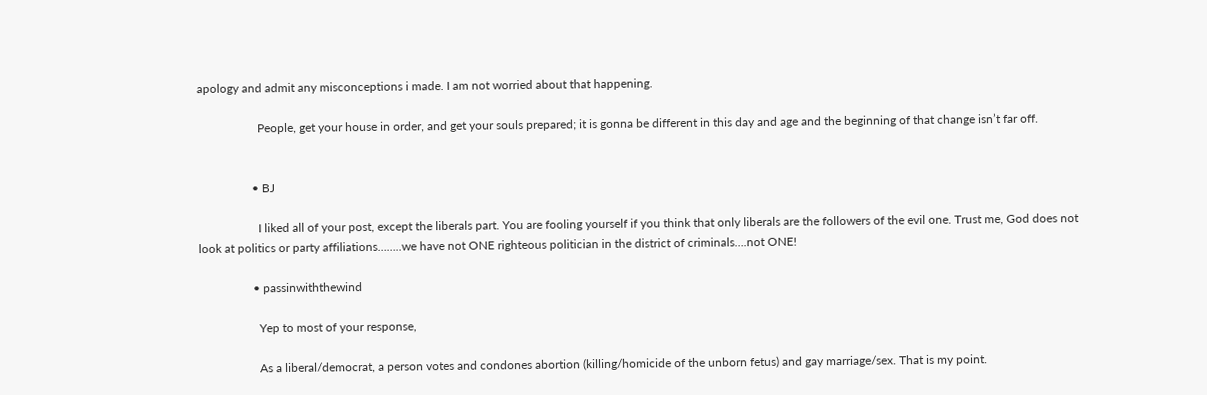apology and admit any misconceptions i made. I am not worried about that happening.

                    People, get your house in order, and get your souls prepared; it is gonna be different in this day and age and the beginning of that change isn’t far off.


                  • BJ

                    I liked all of your post, except the liberals part. You are fooling yourself if you think that only liberals are the followers of the evil one. Trust me, God does not look at politics or party affiliations……..we have not ONE righteous politician in the district of criminals….not ONE!

                  • passinwiththewind

                    Yep to most of your response,

                    As a liberal/democrat, a person votes and condones abortion (killing/homicide of the unborn fetus) and gay marriage/sex. That is my point.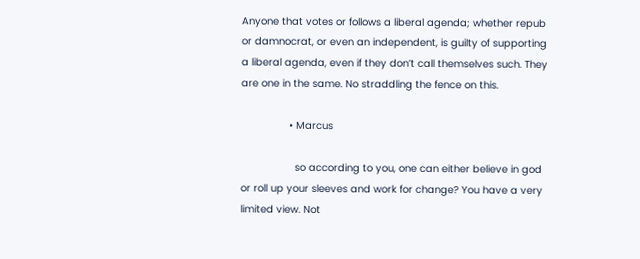Anyone that votes or follows a liberal agenda; whether repub or damnocrat, or even an independent, is guilty of supporting a liberal agenda, even if they don’t call themselves such. They are one in the same. No straddling the fence on this.

                • Marcus

                  so according to you, one can either believe in god or roll up your sleeves and work for change? You have a very limited view. Not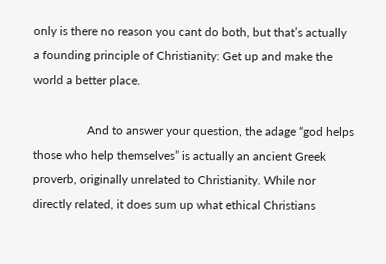only is there no reason you cant do both, but that’s actually a founding principle of Christianity: Get up and make the world a better place.

                  And to answer your question, the adage “god helps those who help themselves” is actually an ancient Greek proverb, originally unrelated to Christianity. While nor directly related, it does sum up what ethical Christians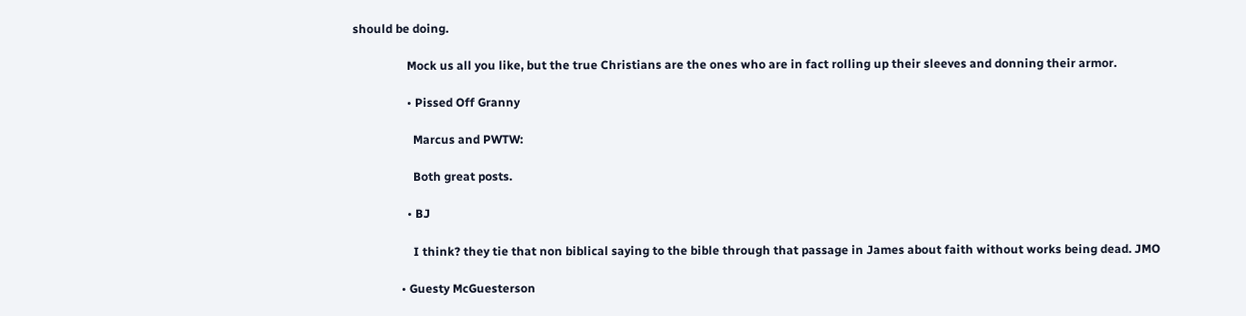should be doing.

                  Mock us all you like, but the true Christians are the ones who are in fact rolling up their sleeves and donning their armor.

                  • Pissed Off Granny

                    Marcus and PWTW:

                    Both great posts.

                  • BJ

                    I think? they tie that non biblical saying to the bible through that passage in James about faith without works being dead. JMO

                • Guesty McGuesterson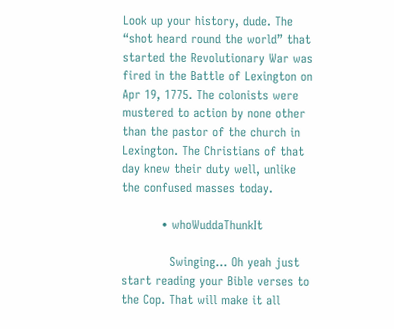Look up your history, dude. The “shot heard round the world” that started the Revolutionary War was fired in the Battle of Lexington on Apr 19, 1775. The colonists were mustered to action by none other than the pastor of the church in Lexington. The Christians of that day knew their duty well, unlike the confused masses today.

          • whoWuddaThunkIt

            Swinging… Oh yeah just start reading your Bible verses to the Cop. That will make it all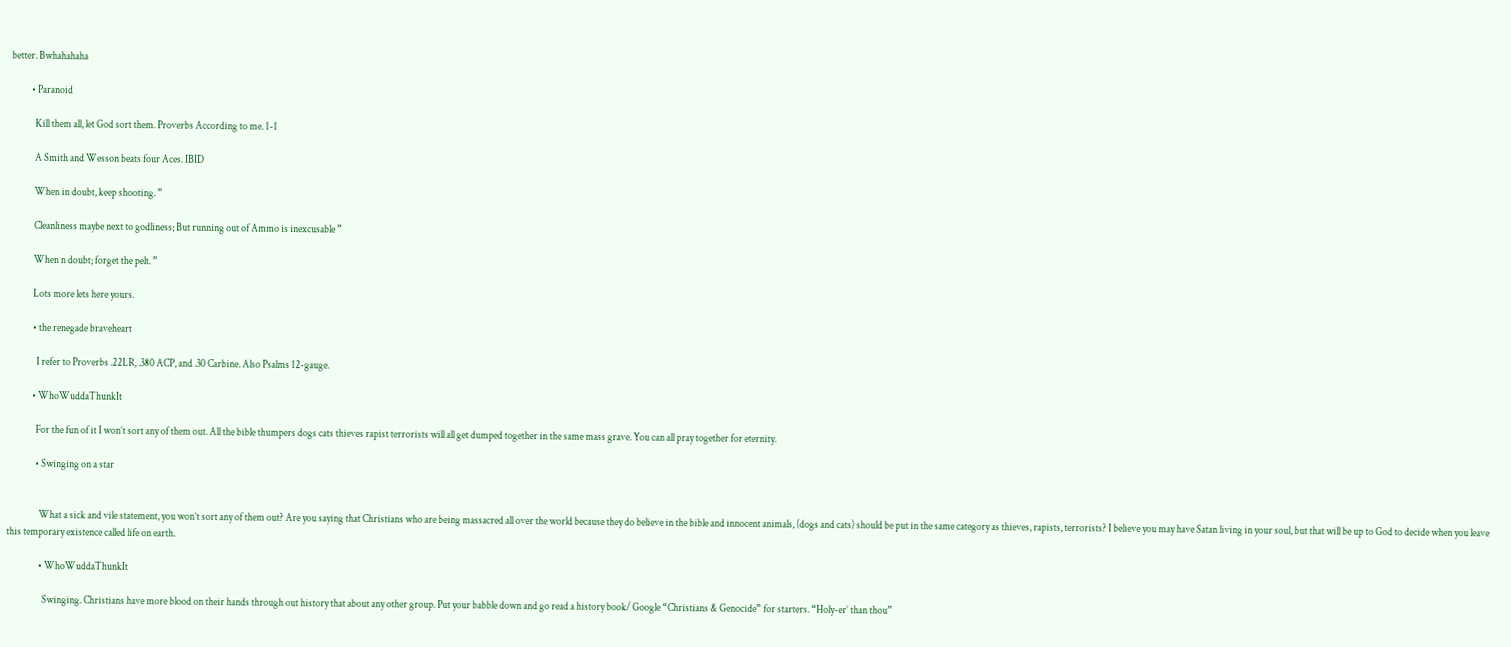better. Bwhahahaha

          • Paranoid

            Kill them all, let God sort them. Proverbs According to me. 1-1

            A Smith and Wesson beats four Aces. IBID

            When in doubt, keep shooting. ”

            Cleanliness maybe next to godliness; But running out of Ammo is inexcusable ”

            When n doubt; forget the pelt. ”

            Lots more lets here yours.

            • the renegade braveheart

              I refer to Proverbs .22LR, .380 ACP, and .30 Carbine. Also Psalms 12-gauge.

            • WhoWuddaThunkIt

              For the fun of it I won’t sort any of them out. All the bible thumpers dogs cats thieves rapist terrorists will all get dumped together in the same mass grave. You can all pray together for eternity.

              • Swinging on a star


                What a sick and vile statement, you won’t sort any of them out? Are you saying that Christians who are being massacred all over the world because they do believe in the bible and innocent animals, (dogs and cats) should be put in the same category as thieves, rapists, terrorists? I believe you may have Satan living in your soul, but that will be up to God to decide when you leave this temporary existence called life on earth.

                • WhoWuddaThunkIt

                  Swinging. Christians have more blood on their hands through out history that about any other group. Put your babble down and go read a history book/ Google “Christians & Genocide” for starters. “Holy-er’ than thou”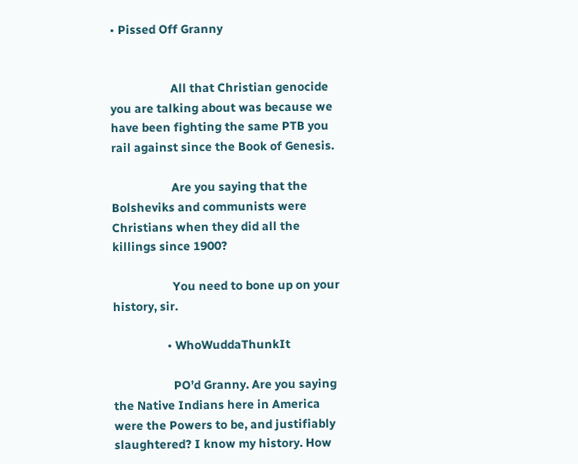• Pissed Off Granny


                    All that Christian genocide you are talking about was because we have been fighting the same PTB you rail against since the Book of Genesis.

                    Are you saying that the Bolsheviks and communists were Christians when they did all the killings since 1900?

                    You need to bone up on your history, sir.

                  • WhoWuddaThunkIt

                    PO’d Granny. Are you saying the Native Indians here in America were the Powers to be, and justifiably slaughtered? I know my history. How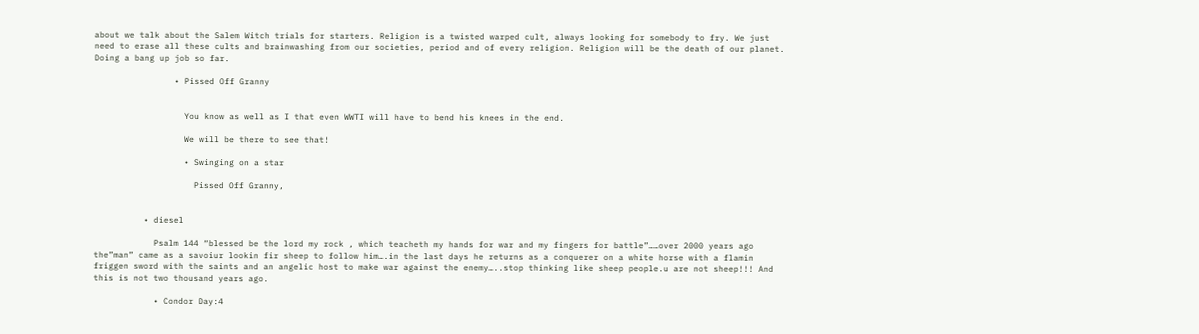about we talk about the Salem Witch trials for starters. Religion is a twisted warped cult, always looking for somebody to fry. We just need to erase all these cults and brainwashing from our societies, period and of every religion. Religion will be the death of our planet. Doing a bang up job so far.

                • Pissed Off Granny


                  You know as well as I that even WWTI will have to bend his knees in the end.

                  We will be there to see that!

                  • Swinging on a star

                    Pissed Off Granny,


          • diesel

            Psalm 144 “blessed be the lord my rock , which teacheth my hands for war and my fingers for battle”……over 2000 years ago the”man” came as a savoiur lookin fir sheep to follow him….in the last days he returns as a conquerer on a white horse with a flamin friggen sword with the saints and an angelic host to make war against the enemy…..stop thinking like sheep people.u are not sheep!!! And this is not two thousand years ago.

            • Condor Day:4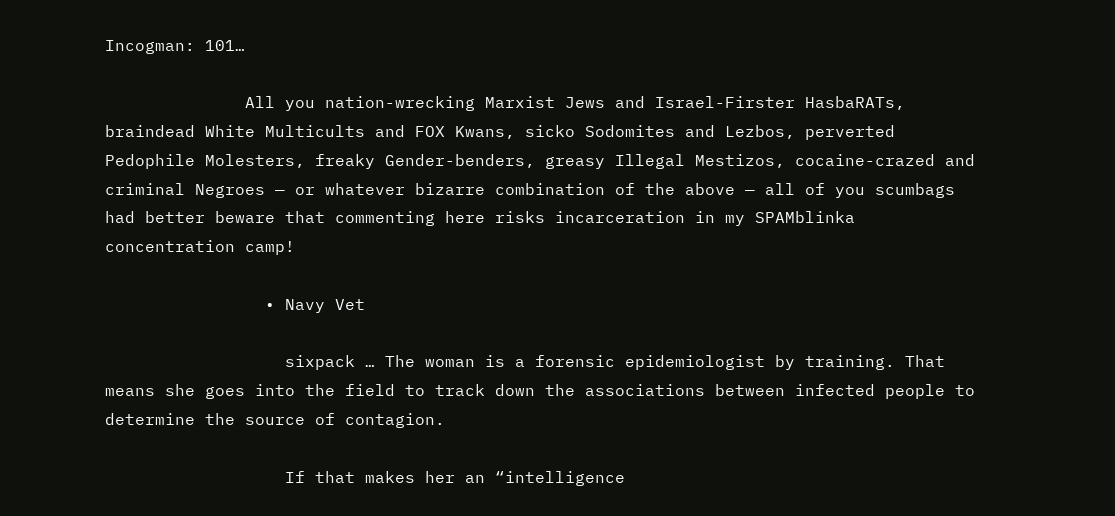Incogman: 101…

              All you nation-wrecking Marxist Jews and Israel-Firster HasbaRATs, braindead White Multicults and FOX Kwans, sicko Sodomites and Lezbos, perverted Pedophile Molesters, freaky Gender-benders, greasy Illegal Mestizos, cocaine-crazed and criminal Negroes — or whatever bizarre combination of the above — all of you scumbags had better beware that commenting here risks incarceration in my SPAMblinka concentration camp!

                • Navy Vet

                  sixpack … The woman is a forensic epidemiologist by training. That means she goes into the field to track down the associations between infected people to determine the source of contagion.

                  If that makes her an “intelligence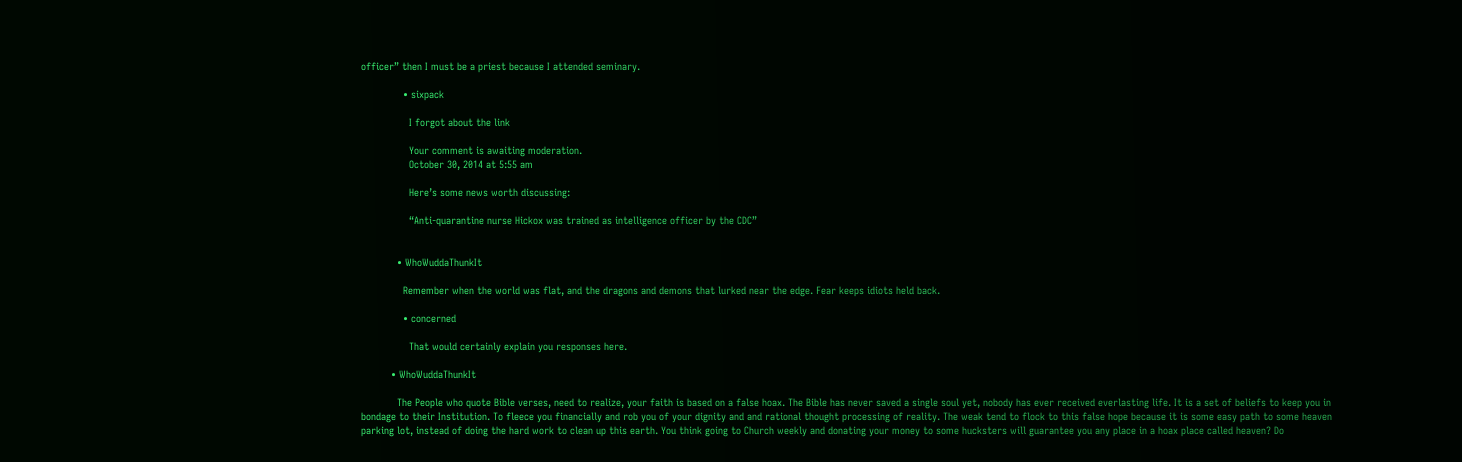officer” then I must be a priest because I attended seminary.

              • sixpack

                I forgot about the link

                Your comment is awaiting moderation.
                October 30, 2014 at 5:55 am

                Here’s some news worth discussing:

                “Anti-quarantine nurse Hickox was trained as intelligence officer by the CDC”


            • WhoWuddaThunkIt

              Remember when the world was flat, and the dragons and demons that lurked near the edge. Fear keeps idiots held back.

              • concerned

                That would certainly explain you responses here.

          • WhoWuddaThunkIt

            The People who quote Bible verses, need to realize, your faith is based on a false hoax. The Bible has never saved a single soul yet, nobody has ever received everlasting life. It is a set of beliefs to keep you in bondage to their Institution. To fleece you financially and rob you of your dignity and and rational thought processing of reality. The weak tend to flock to this false hope because it is some easy path to some heaven parking lot, instead of doing the hard work to clean up this earth. You think going to Church weekly and donating your money to some hucksters will guarantee you any place in a hoax place called heaven? Do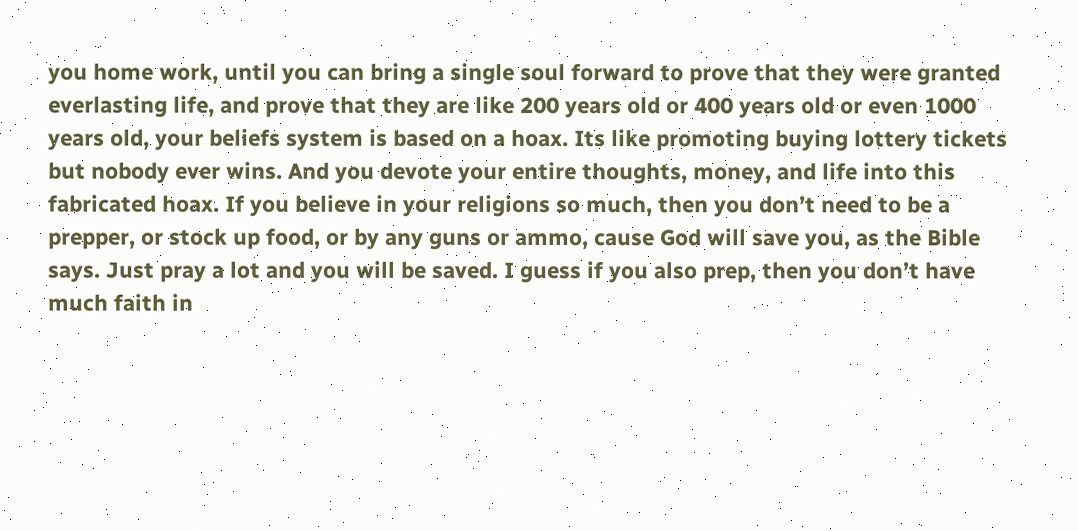you home work, until you can bring a single soul forward to prove that they were granted everlasting life, and prove that they are like 200 years old or 400 years old or even 1000 years old, your beliefs system is based on a hoax. Its like promoting buying lottery tickets but nobody ever wins. And you devote your entire thoughts, money, and life into this fabricated hoax. If you believe in your religions so much, then you don’t need to be a prepper, or stock up food, or by any guns or ammo, cause God will save you, as the Bible says. Just pray a lot and you will be saved. I guess if you also prep, then you don’t have much faith in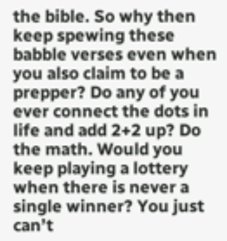the bible. So why then keep spewing these babble verses even when you also claim to be a prepper? Do any of you ever connect the dots in life and add 2+2 up? Do the math. Would you keep playing a lottery when there is never a single winner? You just can’t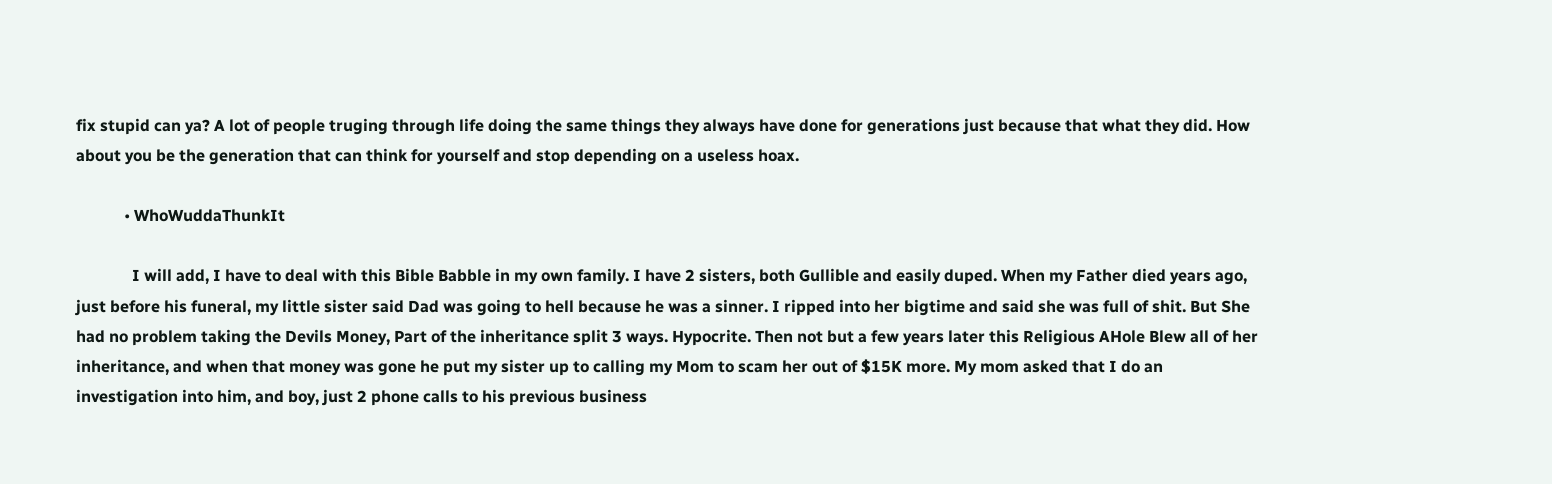fix stupid can ya? A lot of people truging through life doing the same things they always have done for generations just because that what they did. How about you be the generation that can think for yourself and stop depending on a useless hoax.

            • WhoWuddaThunkIt

              I will add, I have to deal with this Bible Babble in my own family. I have 2 sisters, both Gullible and easily duped. When my Father died years ago, just before his funeral, my little sister said Dad was going to hell because he was a sinner. I ripped into her bigtime and said she was full of shit. But She had no problem taking the Devils Money, Part of the inheritance split 3 ways. Hypocrite. Then not but a few years later this Religious AHole Blew all of her inheritance, and when that money was gone he put my sister up to calling my Mom to scam her out of $15K more. My mom asked that I do an investigation into him, and boy, just 2 phone calls to his previous business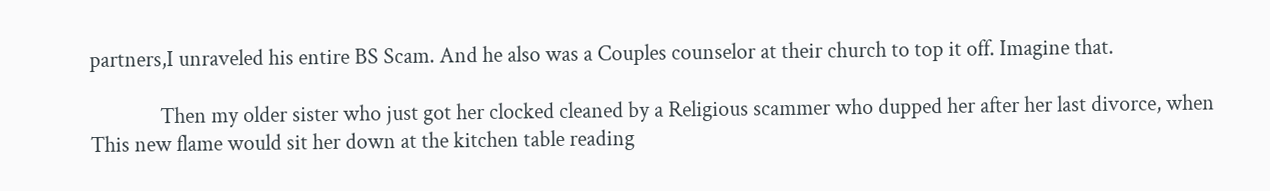partners,I unraveled his entire BS Scam. And he also was a Couples counselor at their church to top it off. Imagine that.

              Then my older sister who just got her clocked cleaned by a Religious scammer who dupped her after her last divorce, when This new flame would sit her down at the kitchen table reading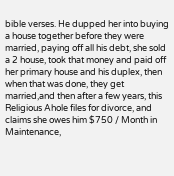bible verses. He dupped her into buying a house together before they were married, paying off all his debt, she sold a 2 house, took that money and paid off her primary house and his duplex, then when that was done, they get married,and then after a few years, this Religious Ahole files for divorce, and claims she owes him $750 / Month in Maintenance,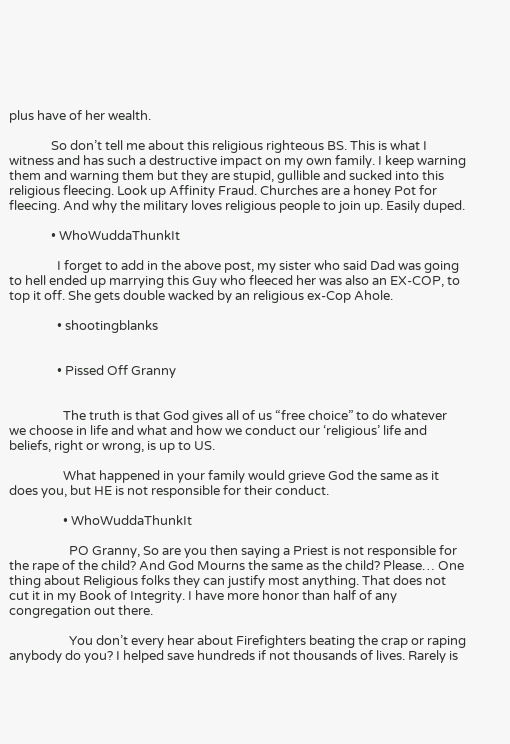plus have of her wealth.

              So don’t tell me about this religious righteous BS. This is what I witness and has such a destructive impact on my own family. I keep warning them and warning them but they are stupid, gullible and sucked into this religious fleecing. Look up Affinity Fraud. Churches are a honey Pot for fleecing. And why the military loves religious people to join up. Easily duped.

              • WhoWuddaThunkIt

                I forget to add in the above post, my sister who said Dad was going to hell ended up marrying this Guy who fleeced her was also an EX-COP, to top it off. She gets double wacked by an religious ex-Cop Ahole.

                • shootingblanks


                • Pissed Off Granny


                  The truth is that God gives all of us “free choice” to do whatever we choose in life and what and how we conduct our ‘religious’ life and beliefs, right or wrong, is up to US.

                  What happened in your family would grieve God the same as it does you, but HE is not responsible for their conduct.

                  • WhoWuddaThunkIt

                    PO Granny, So are you then saying a Priest is not responsible for the rape of the child? And God Mourns the same as the child? Please… One thing about Religious folks they can justify most anything. That does not cut it in my Book of Integrity. I have more honor than half of any congregation out there.

                    You don’t every hear about Firefighters beating the crap or raping anybody do you? I helped save hundreds if not thousands of lives. Rarely is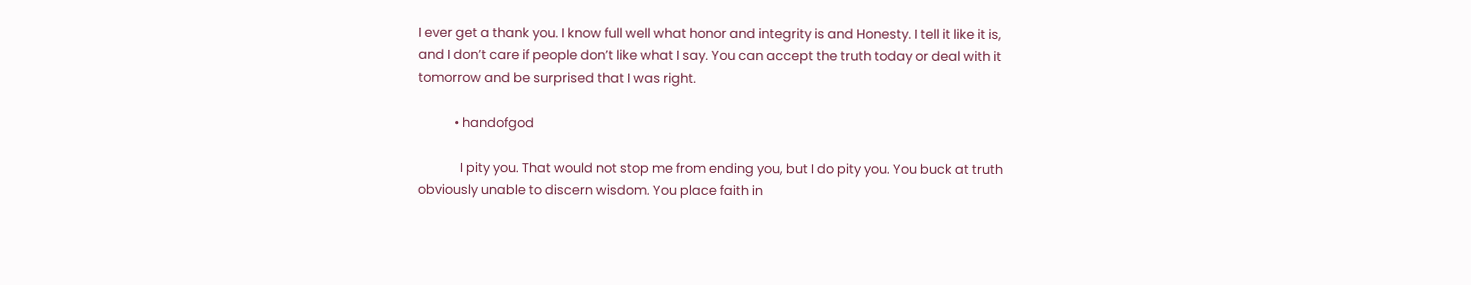I ever get a thank you. I know full well what honor and integrity is and Honesty. I tell it like it is, and I don’t care if people don’t like what I say. You can accept the truth today or deal with it tomorrow and be surprised that I was right.

            • handofgod

              I pity you. That would not stop me from ending you, but I do pity you. You buck at truth obviously unable to discern wisdom. You place faith in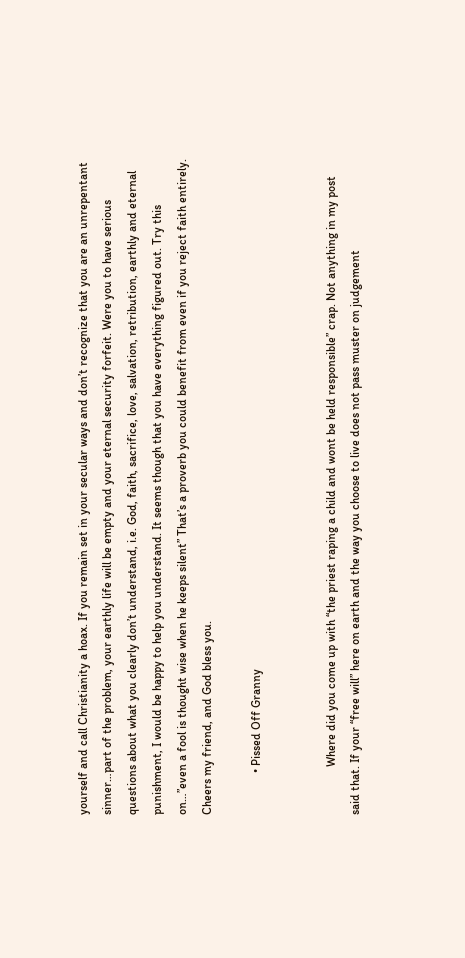yourself and call Christianity a hoax. If you remain set in your secular ways and don’t recognize that you are an unrepentant sinner…part of the problem, your earthly life will be empty and your eternal security forfeit. Were you to have serious questions about what you clearly don’t understand, i.e. God, faith, sacrifice, love, salvation, retribution, earthly and eternal punishment, I would be happy to help you understand. It seems though that you have everything figured out. Try this on…”even a fool is thought wise when he keeps silent” That’s a proverb you could benefit from even if you reject faith entirely. Cheers my friend, and God bless you.

              • Pissed Off Granny


                Where did you come up with “the priest raping a child and wont be held responsible” crap. Not anything in my post said that. If your “free will” here on earth and the way you choose to live does not pass muster on judgement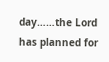day……the Lord has planned for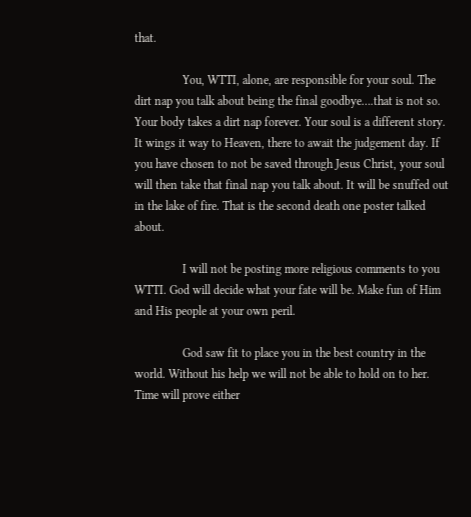that.

                You, WTTI, alone, are responsible for your soul. The dirt nap you talk about being the final goodbye….that is not so. Your body takes a dirt nap forever. Your soul is a different story. It wings it way to Heaven, there to await the judgement day. If you have chosen to not be saved through Jesus Christ, your soul will then take that final nap you talk about. It will be snuffed out in the lake of fire. That is the second death one poster talked about.

                I will not be posting more religious comments to you WTTI. God will decide what your fate will be. Make fun of Him and His people at your own peril.

                God saw fit to place you in the best country in the world. Without his help we will not be able to hold on to her. Time will prove either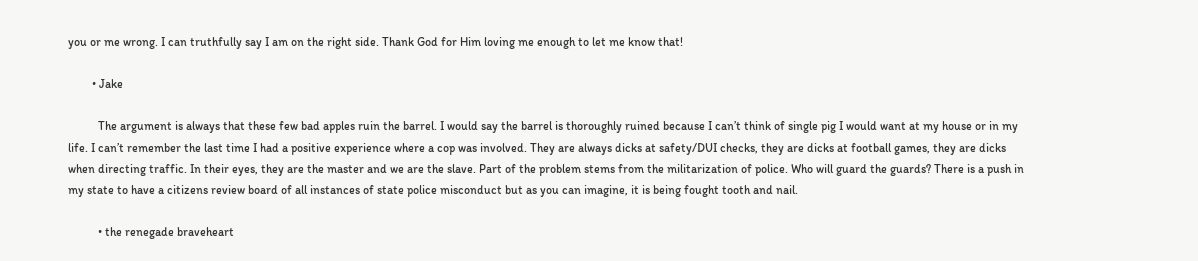you or me wrong. I can truthfully say I am on the right side. Thank God for Him loving me enough to let me know that!

        • Jake

          The argument is always that these few bad apples ruin the barrel. I would say the barrel is thoroughly ruined because I can’t think of single pig I would want at my house or in my life. I can’t remember the last time I had a positive experience where a cop was involved. They are always dicks at safety/DUI checks, they are dicks at football games, they are dicks when directing traffic. In their eyes, they are the master and we are the slave. Part of the problem stems from the militarization of police. Who will guard the guards? There is a push in my state to have a citizens review board of all instances of state police misconduct but as you can imagine, it is being fought tooth and nail.

          • the renegade braveheart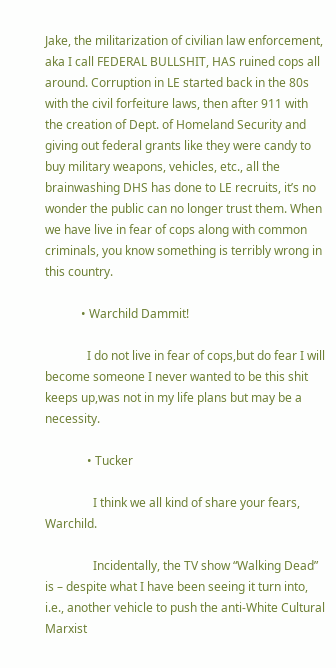Jake, the militarization of civilian law enforcement, aka I call FEDERAL BULLSHIT, HAS ruined cops all around. Corruption in LE started back in the 80s with the civil forfeiture laws, then after 911 with the creation of Dept. of Homeland Security and giving out federal grants like they were candy to buy military weapons, vehicles, etc., all the brainwashing DHS has done to LE recruits, it’s no wonder the public can no longer trust them. When we have live in fear of cops along with common criminals, you know something is terribly wrong in this country.

            • Warchild Dammit!

              I do not live in fear of cops,but do fear I will become someone I never wanted to be this shit keeps up,was not in my life plans but may be a necessity.

              • Tucker

                I think we all kind of share your fears, Warchild.

                Incidentally, the TV show “Walking Dead” is – despite what I have been seeing it turn into, i.e., another vehicle to push the anti-White Cultural Marxist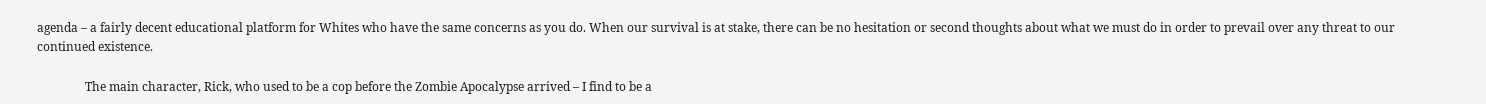agenda – a fairly decent educational platform for Whites who have the same concerns as you do. When our survival is at stake, there can be no hesitation or second thoughts about what we must do in order to prevail over any threat to our continued existence.

                The main character, Rick, who used to be a cop before the Zombie Apocalypse arrived – I find to be a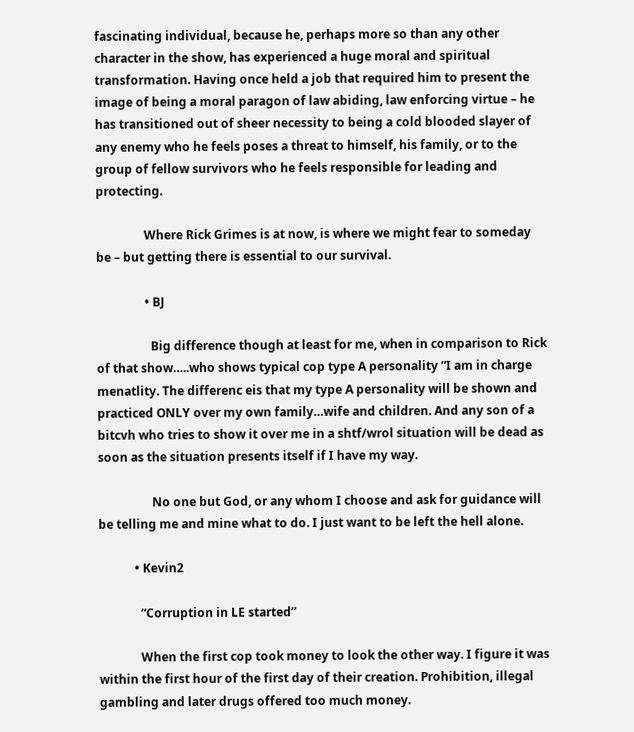fascinating individual, because he, perhaps more so than any other character in the show, has experienced a huge moral and spiritual transformation. Having once held a job that required him to present the image of being a moral paragon of law abiding, law enforcing virtue – he has transitioned out of sheer necessity to being a cold blooded slayer of any enemy who he feels poses a threat to himself, his family, or to the group of fellow survivors who he feels responsible for leading and protecting.

                Where Rick Grimes is at now, is where we might fear to someday be – but getting there is essential to our survival.

                • BJ

                  Big difference though at least for me, when in comparison to Rick of that show…..who shows typical cop type A personality “I am in charge menatlity. The differenc eis that my type A personality will be shown and practiced ONLY over my own family…wife and children. And any son of a bitcvh who tries to show it over me in a shtf/wrol situation will be dead as soon as the situation presents itself if I have my way.

                  No one but God, or any whom I choose and ask for guidance will be telling me and mine what to do. I just want to be left the hell alone.

            • Kevin2

              “Corruption in LE started”

              When the first cop took money to look the other way. I figure it was within the first hour of the first day of their creation. Prohibition, illegal gambling and later drugs offered too much money.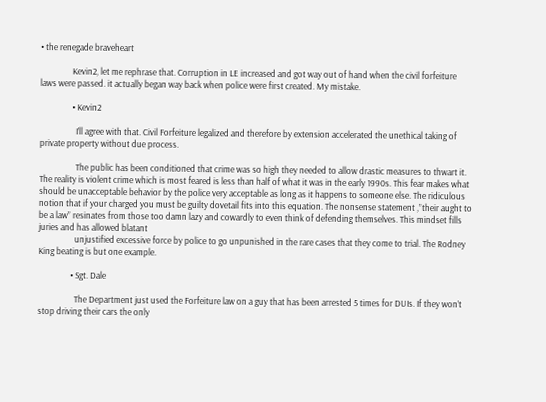• the renegade braveheart

                Kevin2, let me rephrase that. Corruption in LE increased and got way out of hand when the civil forfeiture laws were passed. it actually began way back when police were first created. My mistake.

                • Kevin2

                  I’ll agree with that. Civil Forfeiture legalized and therefore by extension accelerated the unethical taking of private property without due process.

                  The public has been conditioned that crime was so high they needed to allow drastic measures to thwart it. The reality is violent crime which is most feared is less than half of what it was in the early 1990s. This fear makes what should be unacceptable behavior by the police very acceptable as long as it happens to someone else. The ridiculous notion that if your charged you must be guilty dovetail fits into this equation. The nonsense statement ,”their aught to be a law” resinates from those too damn lazy and cowardly to even think of defending themselves. This mindset fills juries and has allowed blatant
                  unjustified excessive force by police to go unpunished in the rare cases that they come to trial. The Rodney King beating is but one example.

                • Sgt. Dale

                  The Department just used the Forfeiture law on a guy that has been arrested 5 times for DUIs. If they won’t stop driving their cars the only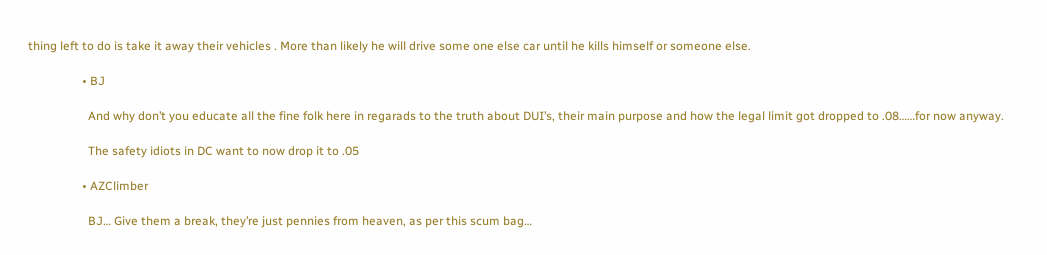thing left to do is take it away their vehicles . More than likely he will drive some one else car until he kills himself or someone else.

                  • BJ

                    And why don’t you educate all the fine folk here in regarads to the truth about DUI’s, their main purpose and how the legal limit got dropped to .08……for now anyway.

                    The safety idiots in DC want to now drop it to .05

                  • AZClimber

                    BJ… Give them a break, they’re just pennies from heaven, as per this scum bag…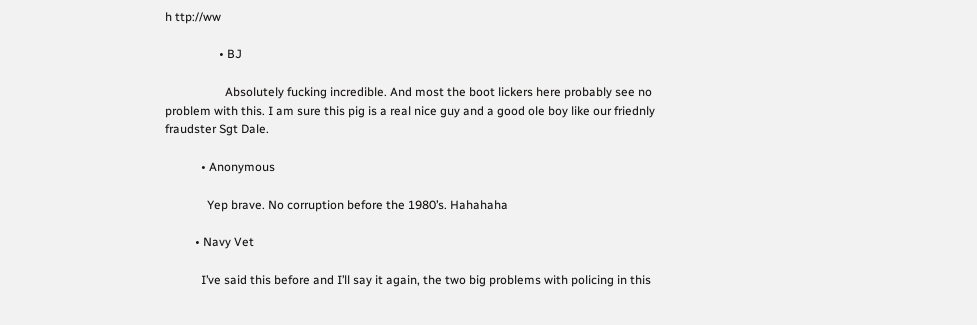h ttp://ww

                  • BJ

                    Absolutely fucking incredible. And most the boot lickers here probably see no problem with this. I am sure this pig is a real nice guy and a good ole boy like our friednly fraudster Sgt Dale.

            • Anonymous

              Yep brave. No corruption before the 1980’s. Hahahaha

          • Navy Vet

            I’ve said this before and I’ll say it again, the two big problems with policing in this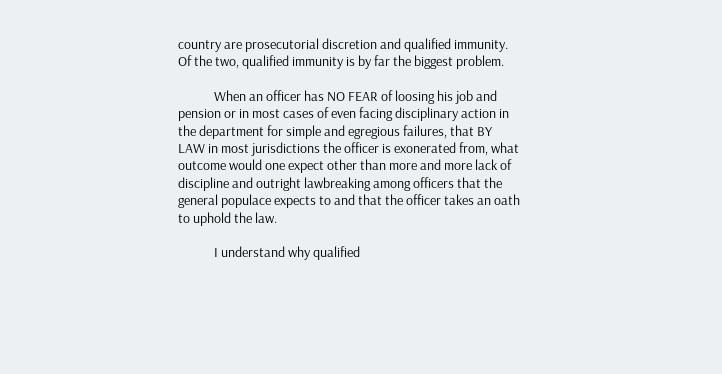country are prosecutorial discretion and qualified immunity. Of the two, qualified immunity is by far the biggest problem.

            When an officer has NO FEAR of loosing his job and pension or in most cases of even facing disciplinary action in the department for simple and egregious failures, that BY LAW in most jurisdictions the officer is exonerated from, what outcome would one expect other than more and more lack of discipline and outright lawbreaking among officers that the general populace expects to and that the officer takes an oath to uphold the law.

            I understand why qualified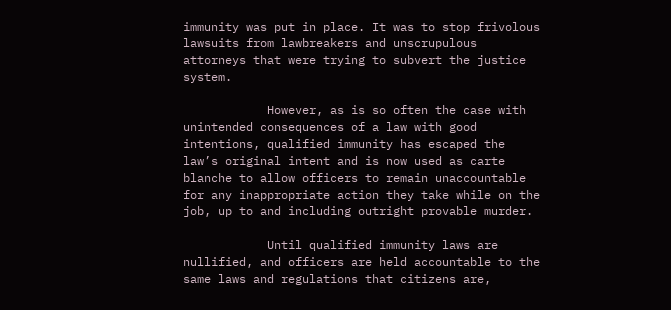immunity was put in place. It was to stop frivolous lawsuits from lawbreakers and unscrupulous attorneys that were trying to subvert the justice system.

            However, as is so often the case with unintended consequences of a law with good intentions, qualified immunity has escaped the law’s original intent and is now used as carte blanche to allow officers to remain unaccountable for any inappropriate action they take while on the job, up to and including outright provable murder.

            Until qualified immunity laws are nullified, and officers are held accountable to the same laws and regulations that citizens are,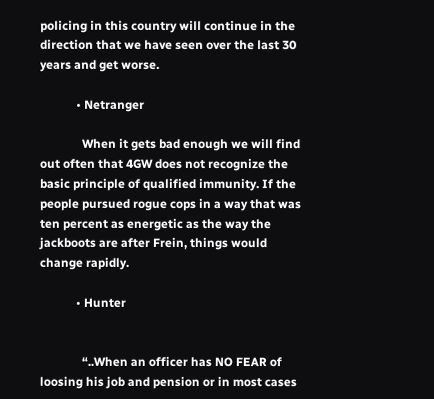policing in this country will continue in the direction that we have seen over the last 30 years and get worse.

            • Netranger

              When it gets bad enough we will find out often that 4GW does not recognize the basic principle of qualified immunity. If the people pursued rogue cops in a way that was ten percent as energetic as the way the jackboots are after Frein, things would change rapidly.

            • Hunter


              “..When an officer has NO FEAR of loosing his job and pension or in most cases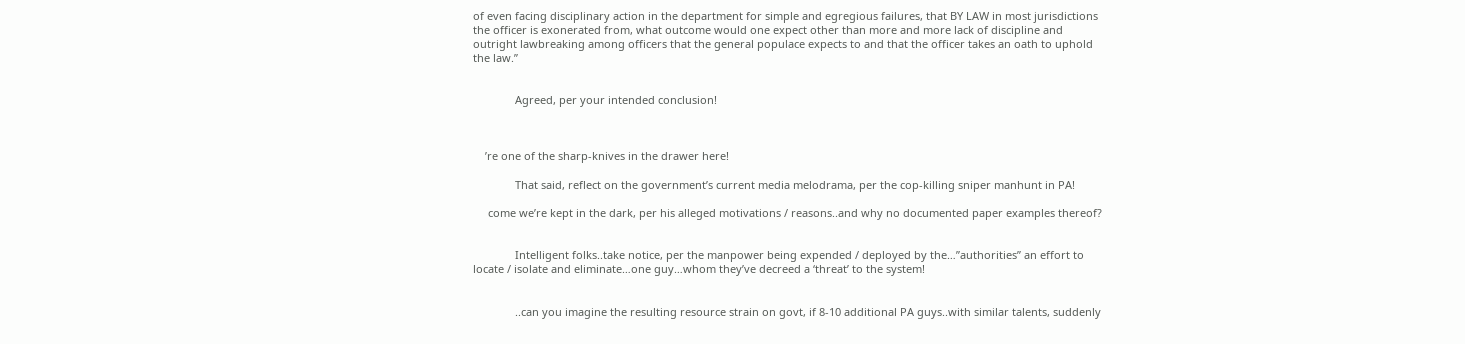of even facing disciplinary action in the department for simple and egregious failures, that BY LAW in most jurisdictions the officer is exonerated from, what outcome would one expect other than more and more lack of discipline and outright lawbreaking among officers that the general populace expects to and that the officer takes an oath to uphold the law.”


              Agreed, per your intended conclusion!



    ’re one of the sharp-knives in the drawer here!

              That said, reflect on the government’s current media melodrama, per the cop-killing sniper manhunt in PA!

     come we’re kept in the dark, per his alleged motivations / reasons..and why no documented paper examples thereof?


              Intelligent folks..take notice, per the manpower being expended / deployed by the…”authorities” an effort to locate / isolate and eliminate…one guy…whom they’ve decreed a ‘threat’ to the system!


              ..can you imagine the resulting resource strain on govt, if 8-10 additional PA guys..with similar talents, suddenly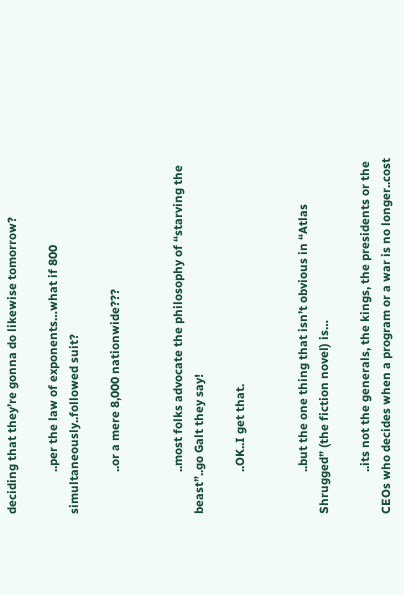deciding that they’re gonna do likewise tomorrow?

              ..per the law of exponents…what if 800 simultaneously..followed suit?

              ..or a mere 8,000 nationwide???


              ..most folks advocate the philosophy of “starving the beast”..go Galt they say!

              ..OK..I get that.


              ..but the one thing that isn’t obvious in “Atlas Shrugged” (the fiction novel) is…

              ..its not the generals, the kings, the presidents or the CEOs who decides when a program or a war is no longer..cost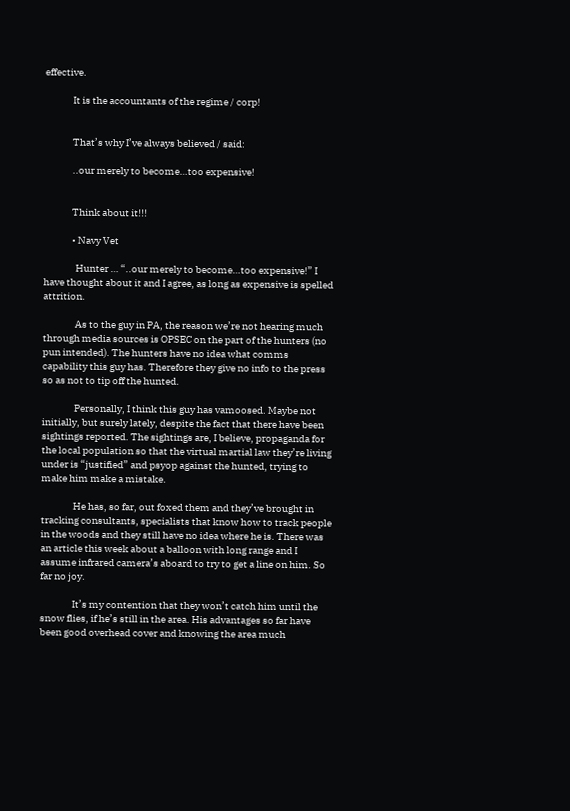effective.

              It is the accountants of the regime / corp!


              That’s why I’ve always believed / said:

              ..our merely to become…too expensive!


              Think about it!!!

              • Navy Vet

                Hunter … “..our merely to become…too expensive!” I have thought about it and I agree, as long as expensive is spelled attrition.

                As to the guy in PA, the reason we’re not hearing much through media sources is OPSEC on the part of the hunters (no pun intended). The hunters have no idea what comms capability this guy has. Therefore they give no info to the press so as not to tip off the hunted.

                Personally, I think this guy has vamoosed. Maybe not initially, but surely lately, despite the fact that there have been sightings reported. The sightings are, I believe, propaganda for the local population so that the virtual martial law they’re living under is “justified” and psyop against the hunted, trying to make him make a mistake.

                He has, so far, out foxed them and they’ve brought in tracking consultants, specialists that know how to track people in the woods and they still have no idea where he is. There was an article this week about a balloon with long range and I assume infrared camera’s aboard to try to get a line on him. So far no joy.

                It’s my contention that they won’t catch him until the snow flies, if he’s still in the area. His advantages so far have been good overhead cover and knowing the area much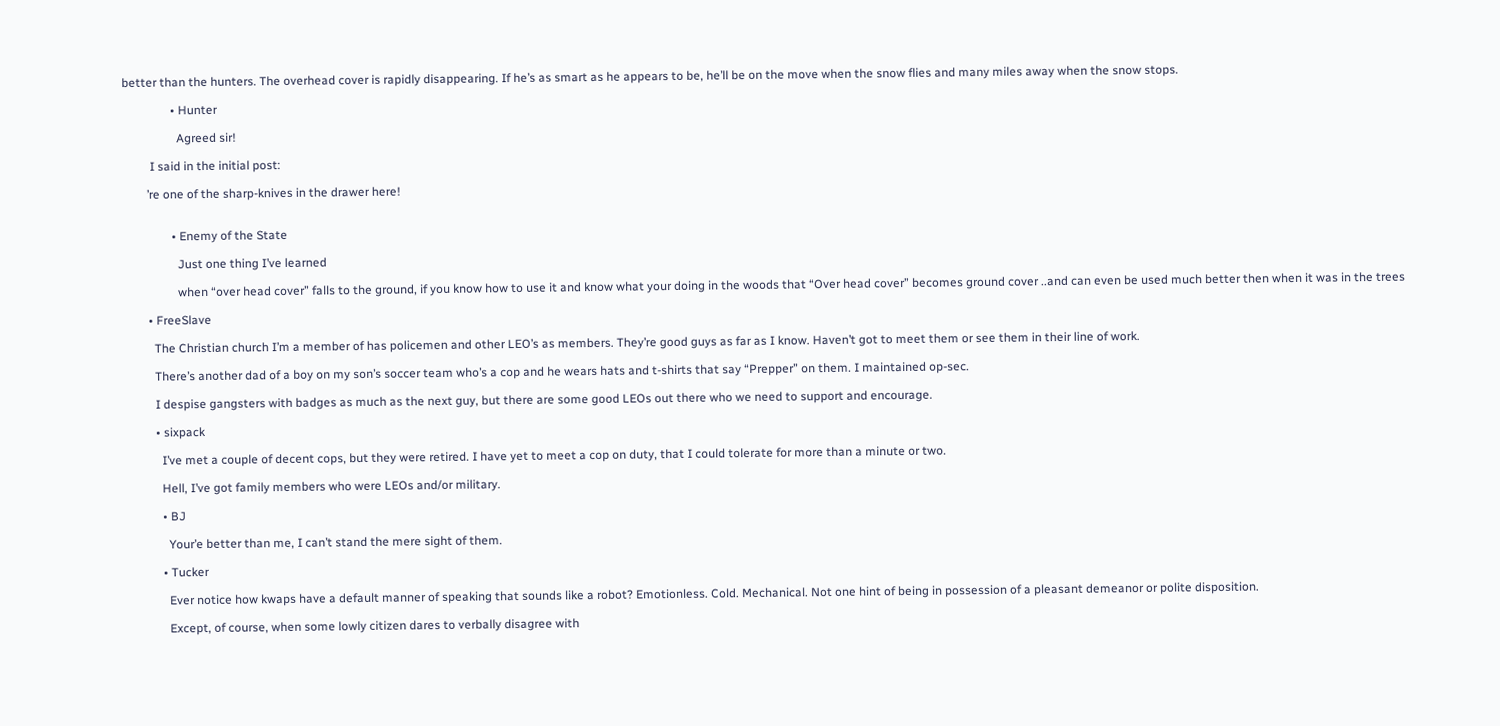better than the hunters. The overhead cover is rapidly disappearing. If he’s as smart as he appears to be, he’ll be on the move when the snow flies and many miles away when the snow stops.

                • Hunter

                  Agreed sir!

         I said in the initial post:

        ’re one of the sharp-knives in the drawer here!


                • Enemy of the State

                  Just one thing I’ve learned

                  when “over head cover” falls to the ground, if you know how to use it and know what your doing in the woods that “Over head cover” becomes ground cover ..and can even be used much better then when it was in the trees

        • FreeSlave

          The Christian church I’m a member of has policemen and other LEO’s as members. They’re good guys as far as I know. Haven’t got to meet them or see them in their line of work.

          There’s another dad of a boy on my son’s soccer team who’s a cop and he wears hats and t-shirts that say “Prepper” on them. I maintained op-sec.

          I despise gangsters with badges as much as the next guy, but there are some good LEOs out there who we need to support and encourage.

          • sixpack

            I’ve met a couple of decent cops, but they were retired. I have yet to meet a cop on duty, that I could tolerate for more than a minute or two.

            Hell, I’ve got family members who were LEOs and/or military.

            • BJ

              Your’e better than me, I can’t stand the mere sight of them.

            • Tucker

              Ever notice how kwaps have a default manner of speaking that sounds like a robot? Emotionless. Cold. Mechanical. Not one hint of being in possession of a pleasant demeanor or polite disposition.

              Except, of course, when some lowly citizen dares to verbally disagree with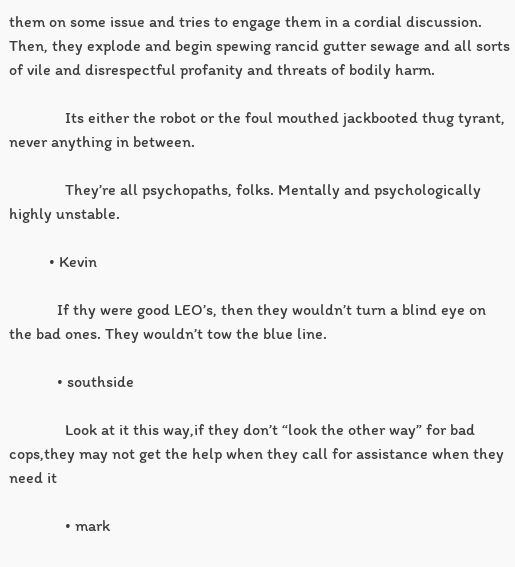them on some issue and tries to engage them in a cordial discussion. Then, they explode and begin spewing rancid gutter sewage and all sorts of vile and disrespectful profanity and threats of bodily harm.

              Its either the robot or the foul mouthed jackbooted thug tyrant, never anything in between.

              They’re all psychopaths, folks. Mentally and psychologically highly unstable.

          • Kevin

            If thy were good LEO’s, then they wouldn’t turn a blind eye on the bad ones. They wouldn’t tow the blue line.

            • southside

              Look at it this way,if they don’t “look the other way” for bad cops,they may not get the help when they call for assistance when they need it

              • mark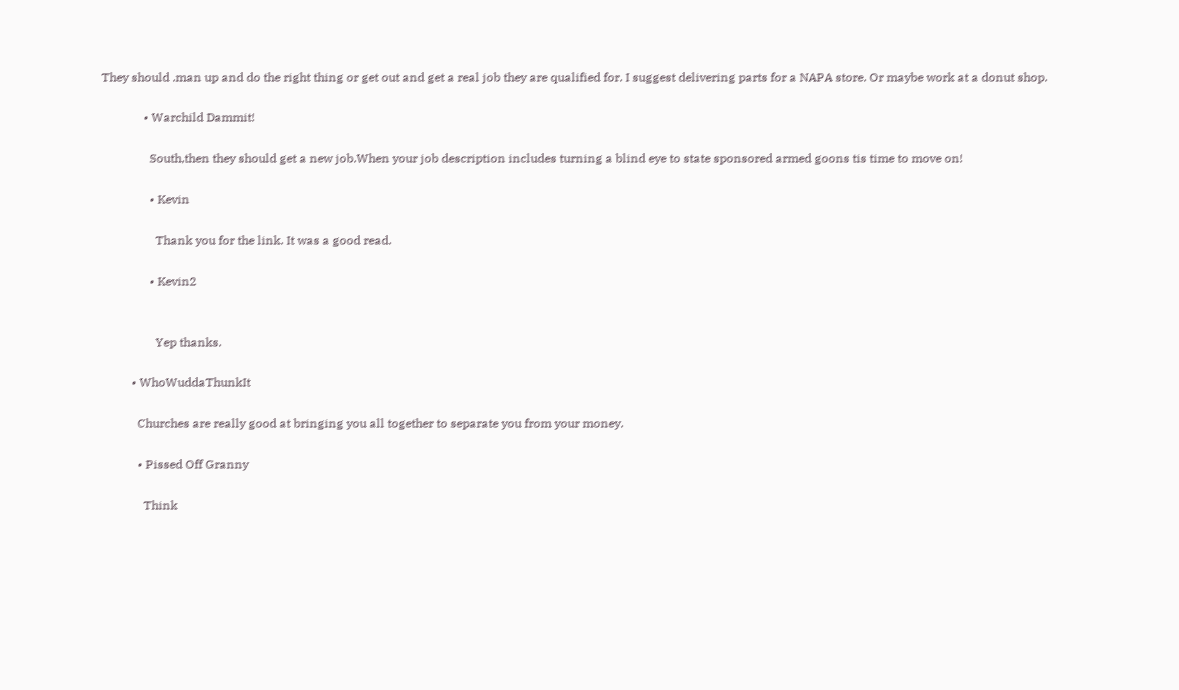They should .man up and do the right thing or get out and get a real job they are qualified for. I suggest delivering parts for a NAPA store. Or maybe work at a donut shop.

              • Warchild Dammit!

                South,then they should get a new job.When your job description includes turning a blind eye to state sponsored armed goons tis time to move on!

                • Kevin

                  Thank you for the link. It was a good read.

                • Kevin2


                  Yep thanks.

          • WhoWuddaThunkIt

            Churches are really good at bringing you all together to separate you from your money.

            • Pissed Off Granny

              Think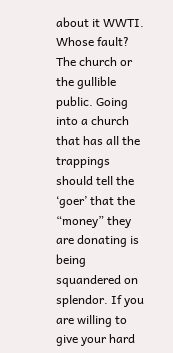about it WWTI. Whose fault? The church or the gullible public. Going into a church that has all the trappings should tell the ‘goer’ that the “money” they are donating is being squandered on splendor. If you are willing to give your hard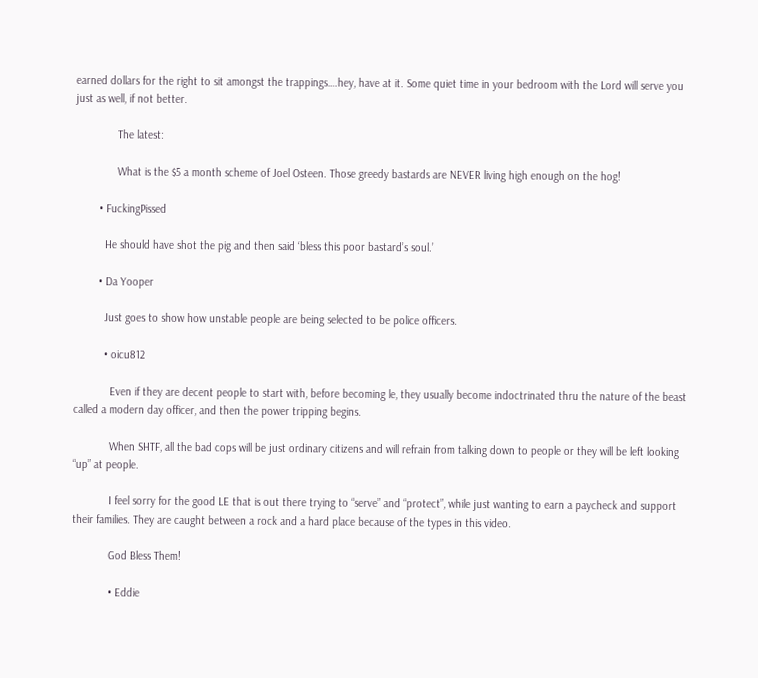earned dollars for the right to sit amongst the trappings….hey, have at it. Some quiet time in your bedroom with the Lord will serve you just as well, if not better.

              The latest:

              What is the $5 a month scheme of Joel Osteen. Those greedy bastards are NEVER living high enough on the hog!

        • FuckingPissed

          He should have shot the pig and then said ‘bless this poor bastard’s soul.’

        • Da Yooper

          Just goes to show how unstable people are being selected to be police officers.

          • oicu812

            Even if they are decent people to start with, before becoming le, they usually become indoctrinated thru the nature of the beast called a modern day officer, and then the power tripping begins.

            When SHTF, all the bad cops will be just ordinary citizens and will refrain from talking down to people or they will be left looking “up” at people.

            I feel sorry for the good LE that is out there trying to “serve” and “protect”, while just wanting to earn a paycheck and support their families. They are caught between a rock and a hard place because of the types in this video.

            God Bless Them!

            • Eddie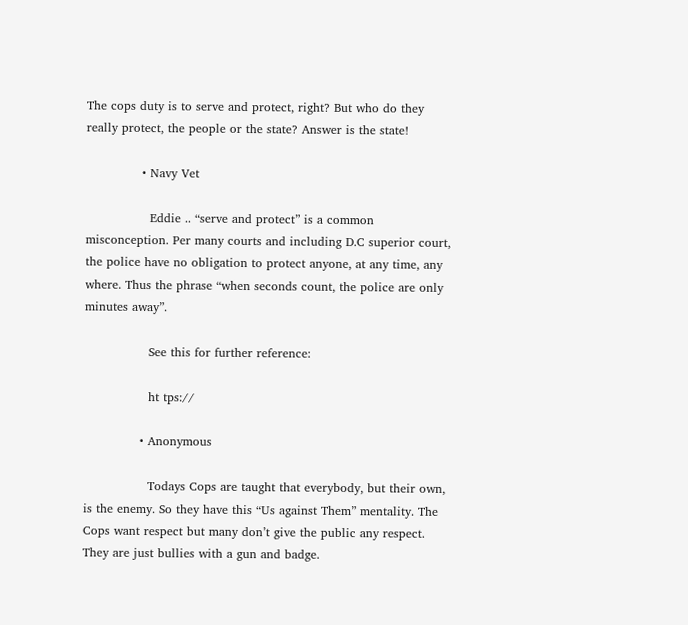The cops duty is to serve and protect, right? But who do they really protect, the people or the state? Answer is the state!

              • Navy Vet

                Eddie .. “serve and protect” is a common misconception. Per many courts and including D.C superior court, the police have no obligation to protect anyone, at any time, any where. Thus the phrase “when seconds count, the police are only minutes away”.

                See this for further reference:

                ht tps://

              • Anonymous

                Todays Cops are taught that everybody, but their own, is the enemy. So they have this “Us against Them” mentality. The Cops want respect but many don’t give the public any respect. They are just bullies with a gun and badge.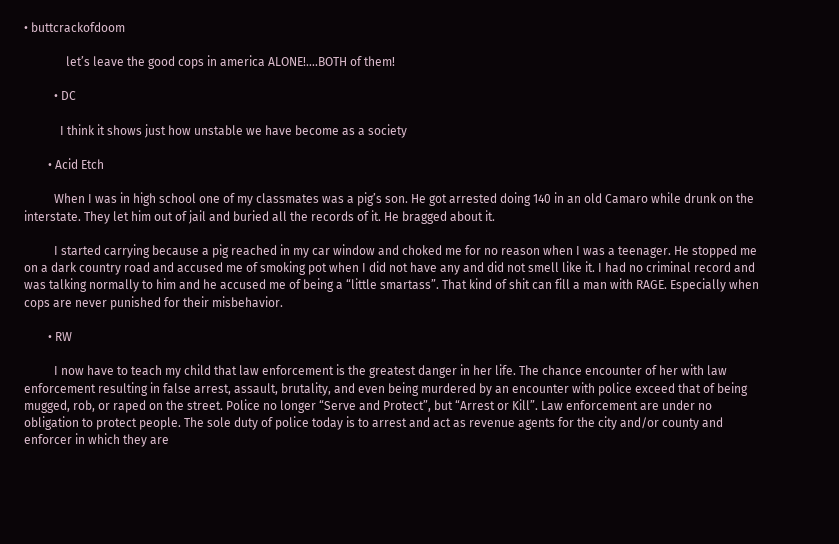• buttcrackofdoom

              let’s leave the good cops in america ALONE!….BOTH of them!

          • DC

            I think it shows just how unstable we have become as a society

        • Acid Etch

          When I was in high school one of my classmates was a pig’s son. He got arrested doing 140 in an old Camaro while drunk on the interstate. They let him out of jail and buried all the records of it. He bragged about it.

          I started carrying because a pig reached in my car window and choked me for no reason when I was a teenager. He stopped me on a dark country road and accused me of smoking pot when I did not have any and did not smell like it. I had no criminal record and was talking normally to him and he accused me of being a “little smartass”. That kind of shit can fill a man with RAGE. Especially when cops are never punished for their misbehavior.

        • RW

          I now have to teach my child that law enforcement is the greatest danger in her life. The chance encounter of her with law enforcement resulting in false arrest, assault, brutality, and even being murdered by an encounter with police exceed that of being mugged, rob, or raped on the street. Police no longer “Serve and Protect”, but “Arrest or Kill”. Law enforcement are under no obligation to protect people. The sole duty of police today is to arrest and act as revenue agents for the city and/or county and enforcer in which they are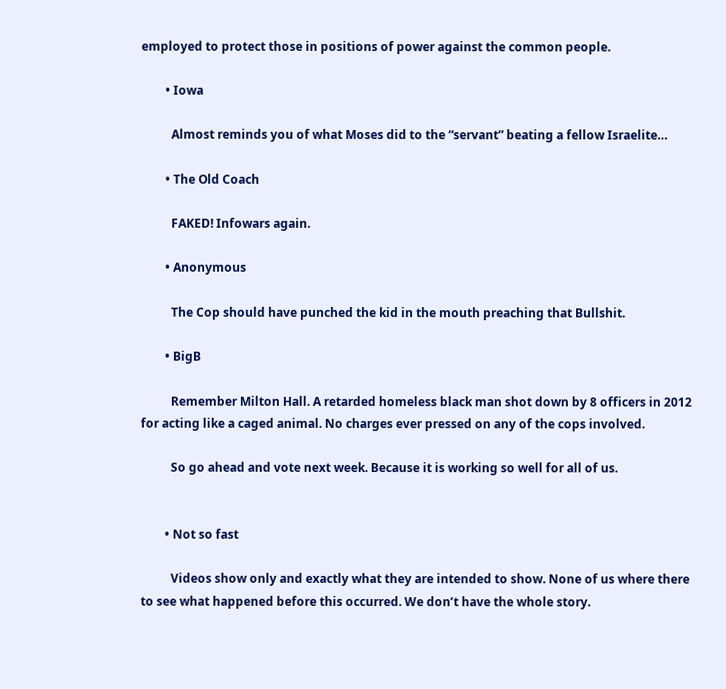employed to protect those in positions of power against the common people.

        • Iowa

          Almost reminds you of what Moses did to the “servant” beating a fellow Israelite…

        • The Old Coach

          FAKED! Infowars again.

        • Anonymous

          The Cop should have punched the kid in the mouth preaching that Bullshit.

        • BigB

          Remember Milton Hall. A retarded homeless black man shot down by 8 officers in 2012 for acting like a caged animal. No charges ever pressed on any of the cops involved.

          So go ahead and vote next week. Because it is working so well for all of us.


        • Not so fast

          Videos show only and exactly what they are intended to show. None of us where there to see what happened before this occurred. We don’t have the whole story.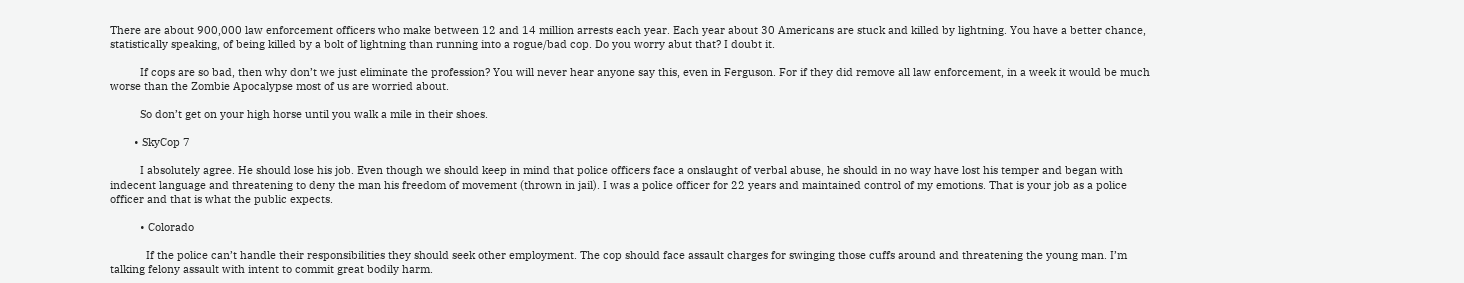There are about 900,000 law enforcement officers who make between 12 and 14 million arrests each year. Each year about 30 Americans are stuck and killed by lightning. You have a better chance, statistically speaking, of being killed by a bolt of lightning than running into a rogue/bad cop. Do you worry abut that? I doubt it.

          If cops are so bad, then why don’t we just eliminate the profession? You will never hear anyone say this, even in Ferguson. For if they did remove all law enforcement, in a week it would be much worse than the Zombie Apocalypse most of us are worried about.

          So don’t get on your high horse until you walk a mile in their shoes.

        • SkyCop 7

          I absolutely agree. He should lose his job. Even though we should keep in mind that police officers face a onslaught of verbal abuse, he should in no way have lost his temper and began with indecent language and threatening to deny the man his freedom of movement (thrown in jail). I was a police officer for 22 years and maintained control of my emotions. That is your job as a police officer and that is what the public expects.

          • Colorado

            If the police can’t handle their responsibilities they should seek other employment. The cop should face assault charges for swinging those cuffs around and threatening the young man. I’m talking felony assault with intent to commit great bodily harm.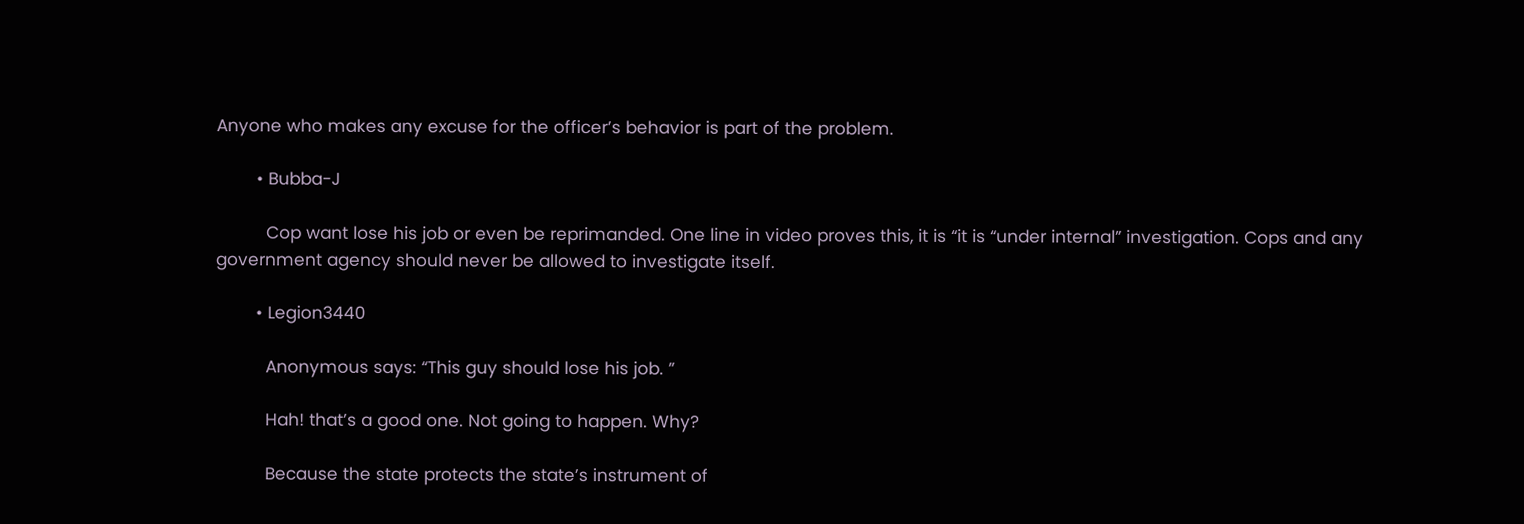Anyone who makes any excuse for the officer’s behavior is part of the problem.

        • Bubba-J

          Cop want lose his job or even be reprimanded. One line in video proves this, it is “it is “under internal” investigation. Cops and any government agency should never be allowed to investigate itself.

        • Legion3440

          Anonymous says: “This guy should lose his job. ”

          Hah! that’s a good one. Not going to happen. Why?

          Because the state protects the state’s instrument of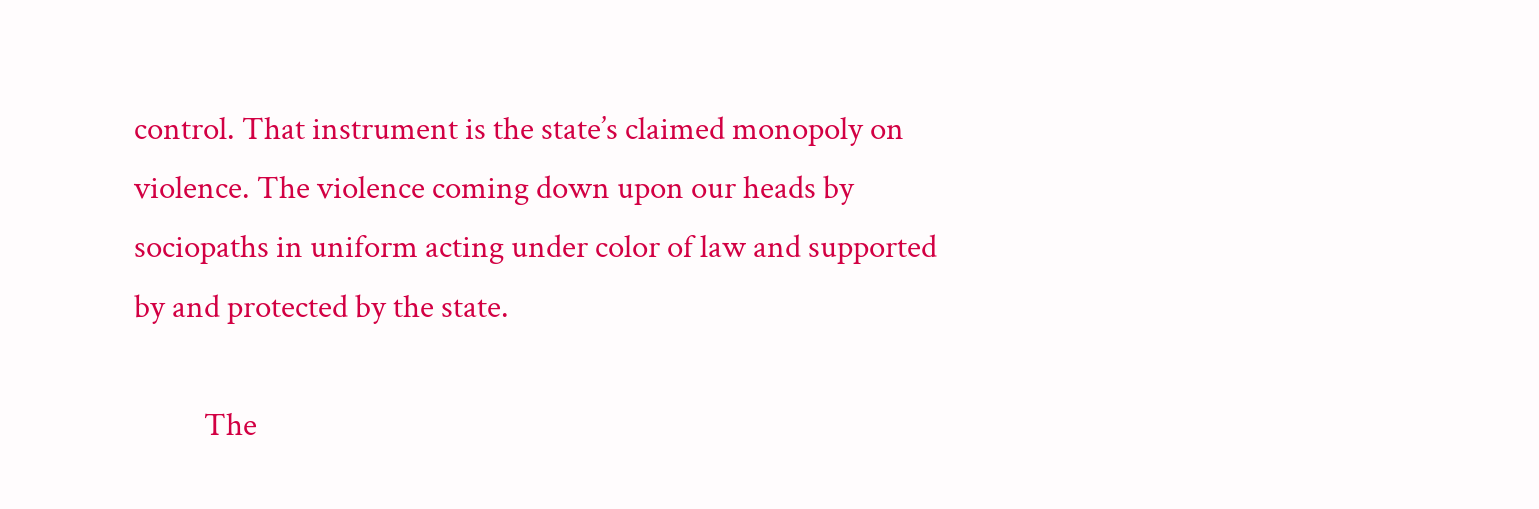control. That instrument is the state’s claimed monopoly on violence. The violence coming down upon our heads by sociopaths in uniform acting under color of law and supported by and protected by the state.

          The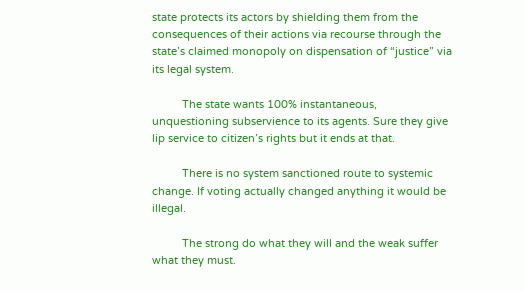state protects its actors by shielding them from the consequences of their actions via recourse through the state’s claimed monopoly on dispensation of “justice” via its legal system.

          The state wants 100% instantaneous, unquestioning subservience to its agents. Sure they give lip service to citizen’s rights but it ends at that.

          There is no system sanctioned route to systemic change. If voting actually changed anything it would be illegal.

          The strong do what they will and the weak suffer what they must.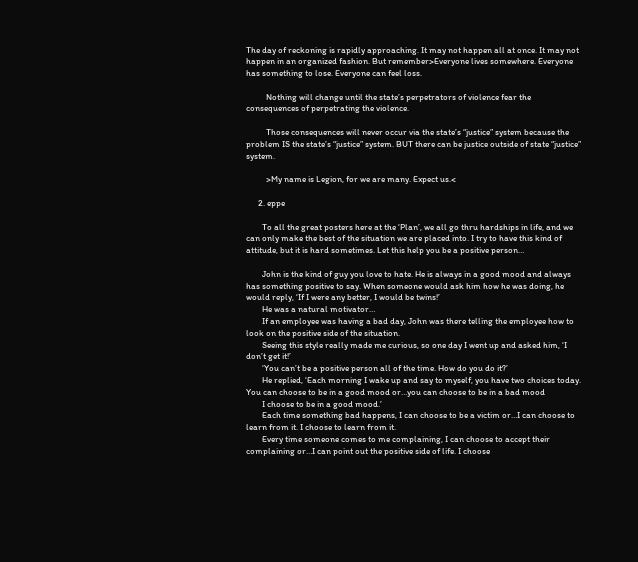The day of reckoning is rapidly approaching. It may not happen all at once. It may not happen in an organized fashion. But remember>Everyone lives somewhere. Everyone has something to lose. Everyone can feel loss.

          Nothing will change until the state’s perpetrators of violence fear the consequences of perpetrating the violence.

          Those consequences will never occur via the state’s “justice” system because the problem IS the state’s “justice” system. BUT there can be justice outside of state “justice” system.

          >My name is Legion, for we are many. Expect us.<

      2. eppe

        To all the great posters here at the ‘Plan’, we all go thru hardships in life, and we can only make the best of the situation we are placed into. I try to have this kind of attitude, but it is hard sometimes. Let this help you be a positive person…

        John is the kind of guy you love to hate. He is always in a good mood and always has something positive to say. When someone would ask him how he was doing, he would reply, ‘If I were any better, I would be twins!’
        He was a natural motivator…
        If an employee was having a bad day, John was there telling the employee how to look on the positive side of the situation.
        Seeing this style really made me curious, so one day I went up and asked him, ‘I don’t get it!’
        ‘You can’t be a positive person all of the time. How do you do it?’
        He replied, ‘Each morning I wake up and say to myself, you have two choices today. You can choose to be in a good mood or…you can choose to be in a bad mood
        I choose to be in a good mood.’
        Each time something bad happens, I can choose to be a victim or…I can choose to learn from it. I choose to learn from it.
        Every time someone comes to me complaining, I can choose to accept their complaining or…I can point out the positive side of life. I choose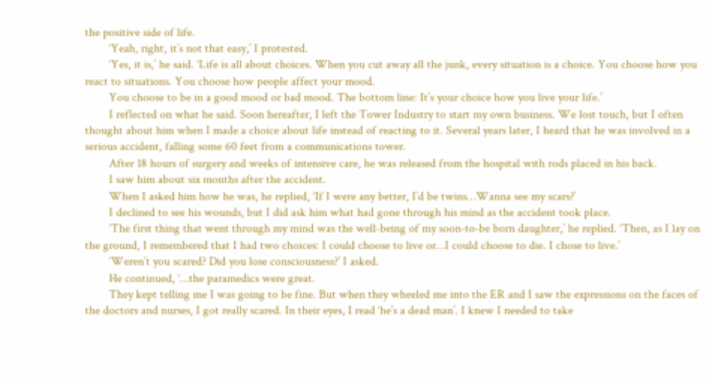the positive side of life.
        ‘Yeah, right, it’s not that easy,’ I protested.
        ‘Yes, it is,’ he said. ‘Life is all about choices. When you cut away all the junk, every situation is a choice. You choose how you react to situations. You choose how people affect your mood.
        You choose to be in a good mood or bad mood. The bottom line: It’s your choice how you live your life.’
        I reflected on what he said. Soon hereafter, I left the Tower Industry to start my own business. We lost touch, but I often thought about him when I made a choice about life instead of reacting to it. Several years later, I heard that he was involved in a serious accident, falling some 60 feet from a communications tower.
        After 18 hours of surgery and weeks of intensive care, he was released from the hospital with rods placed in his back.
        I saw him about six months after the accident.
        When I asked him how he was, he replied, ‘If I were any better, I’d be twins…Wanna see my scars?’
        I declined to see his wounds, but I did ask him what had gone through his mind as the accident took place.
        ‘The first thing that went through my mind was the well-being of my soon-to-be born daughter,’ he replied. ‘Then, as I lay on the ground, I remembered that I had two choices: I could choose to live or…I could choose to die. I chose to live.’
        ‘Weren’t you scared? Did you lose consciousness?’ I asked.
        He continued, ‘…the paramedics were great.
        They kept telling me I was going to be fine. But when they wheeled me into the ER and I saw the expressions on the faces of the doctors and nurses, I got really scared. In their eyes, I read ‘he’s a dead man’. I knew I needed to take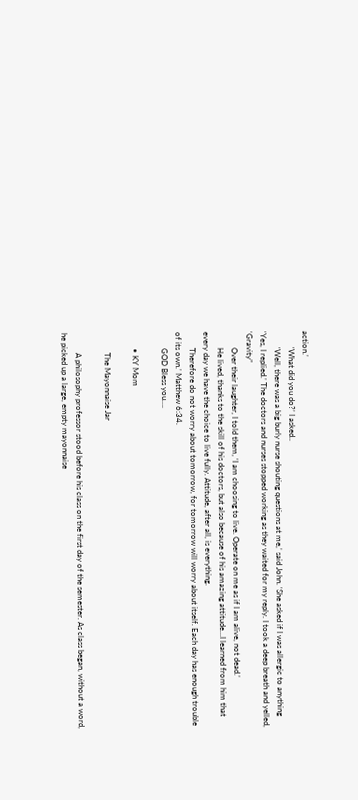action.’
        ‘What did you do?’ I asked..
        ‘Well, there was a big burly nurse shouting questions at me,’ said John. ‘She asked if I was allergic to anything ‘Yes, I replied.’ The doctors and nurses stopped working as they waited for my reply. I took a deep breath and yelled, ‘Gravity”
        Over their laughter, I told them, ‘I am choosing to live. Operate on me as if I am alive, not dead.’
        He lived, thanks to the skill of his doctors, but also because of his amazing attitude…I learned from him that every day we have the choice to live fully. Attitude, after all, is everything.
        Therefore do not worry about tomorrow, for tomorrow will worry about itself. Each day has enough trouble of its own.’ Matthew 6:34.
        GOD Bless you….

        • KY Mom

          The Mayonnaise Jar

          A philosophy professor stood before his class on the first day of the semester. As class began, without a word, he picked up a large, empty mayonnaise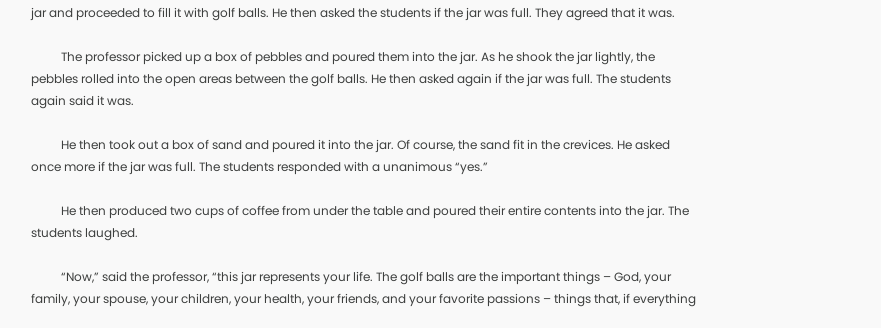jar and proceeded to fill it with golf balls. He then asked the students if the jar was full. They agreed that it was.

          The professor picked up a box of pebbles and poured them into the jar. As he shook the jar lightly, the pebbles rolled into the open areas between the golf balls. He then asked again if the jar was full. The students again said it was.

          He then took out a box of sand and poured it into the jar. Of course, the sand fit in the crevices. He asked once more if the jar was full. The students responded with a unanimous “yes.”

          He then produced two cups of coffee from under the table and poured their entire contents into the jar. The students laughed.

          “Now,” said the professor, “this jar represents your life. The golf balls are the important things – God, your family, your spouse, your children, your health, your friends, and your favorite passions – things that, if everything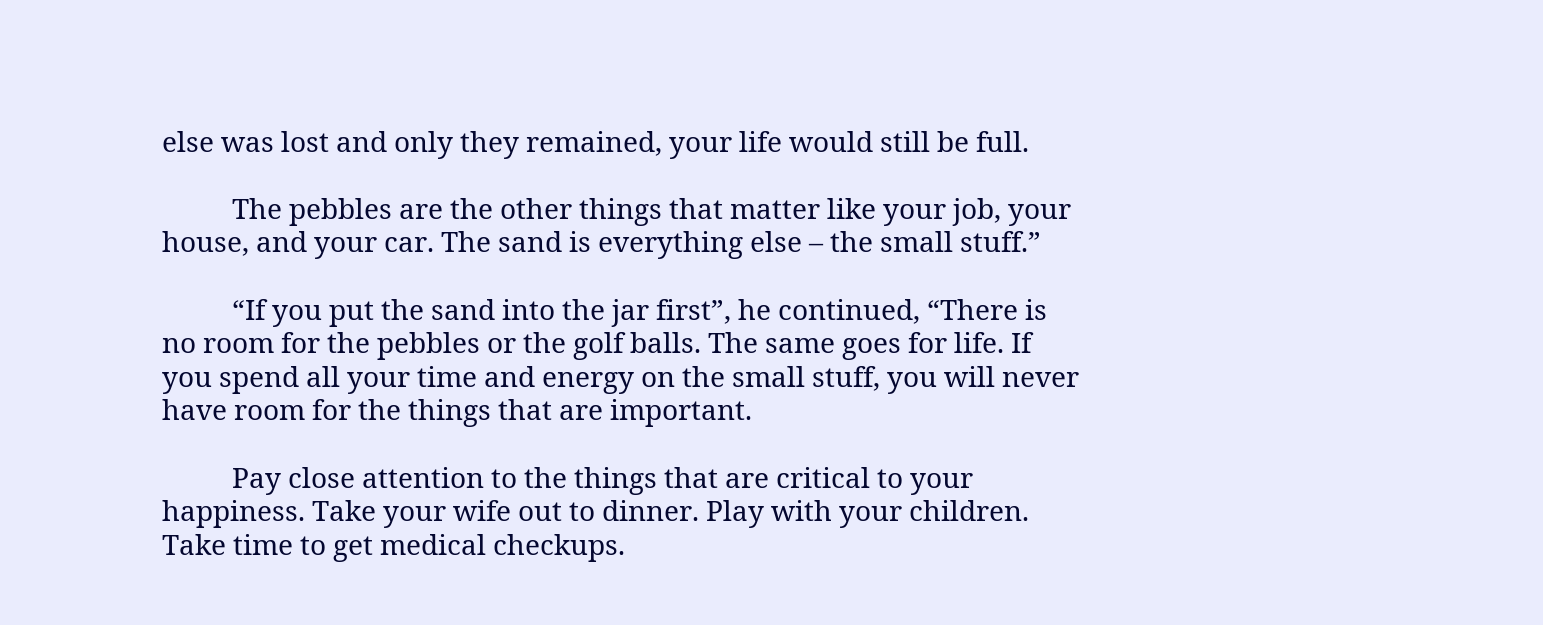else was lost and only they remained, your life would still be full.

          The pebbles are the other things that matter like your job, your house, and your car. The sand is everything else – the small stuff.”

          “If you put the sand into the jar first”, he continued, “There is no room for the pebbles or the golf balls. The same goes for life. If you spend all your time and energy on the small stuff, you will never have room for the things that are important.

          Pay close attention to the things that are critical to your happiness. Take your wife out to dinner. Play with your children. Take time to get medical checkups.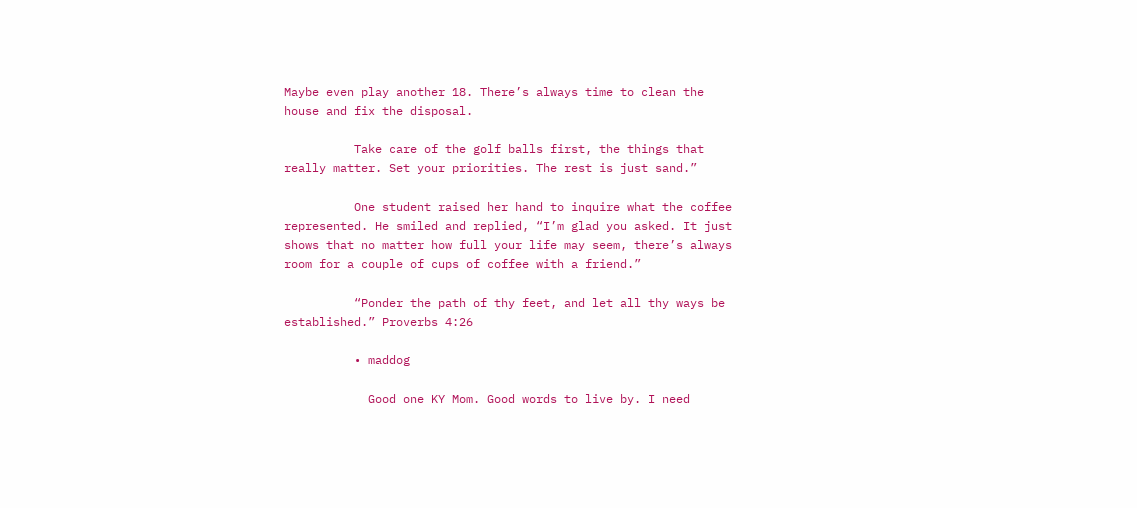Maybe even play another 18. There’s always time to clean the house and fix the disposal.

          Take care of the golf balls first, the things that really matter. Set your priorities. The rest is just sand.”

          One student raised her hand to inquire what the coffee represented. He smiled and replied, “I’m glad you asked. It just shows that no matter how full your life may seem, there’s always room for a couple of cups of coffee with a friend.”

          “Ponder the path of thy feet, and let all thy ways be established.” Proverbs 4:26

          • maddog

            Good one KY Mom. Good words to live by. I need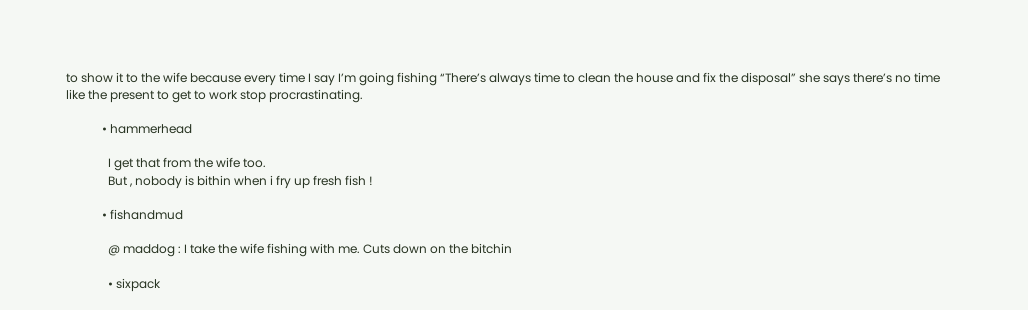to show it to the wife because every time I say I’m going fishing “There’s always time to clean the house and fix the disposal” she says there’s no time like the present to get to work stop procrastinating.

            • hammerhead

              I get that from the wife too.
              But , nobody is bithin when i fry up fresh fish !

            • fishandmud

              @ maddog : I take the wife fishing with me. Cuts down on the bitchin

              • sixpack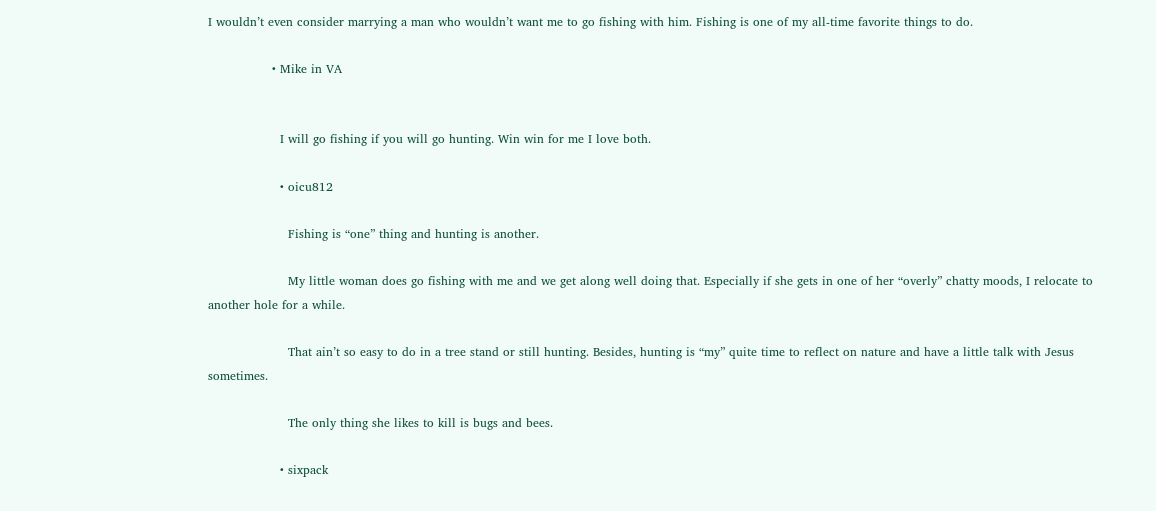I wouldn’t even consider marrying a man who wouldn’t want me to go fishing with him. Fishing is one of my all-time favorite things to do.

                • Mike in VA


                  I will go fishing if you will go hunting. Win win for me I love both.

                  • oicu812

                    Fishing is “one” thing and hunting is another.

                    My little woman does go fishing with me and we get along well doing that. Especially if she gets in one of her “overly” chatty moods, I relocate to another hole for a while.

                    That ain’t so easy to do in a tree stand or still hunting. Besides, hunting is “my” quite time to reflect on nature and have a little talk with Jesus sometimes.

                    The only thing she likes to kill is bugs and bees.

                  • sixpack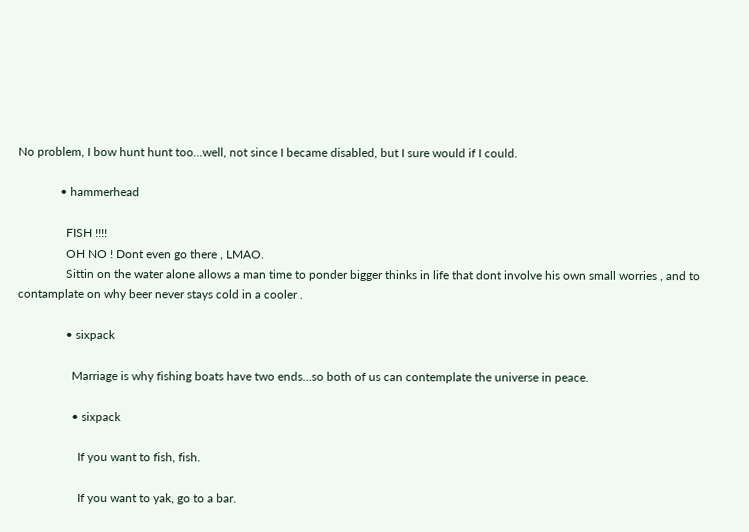No problem, I bow hunt hunt too…well, not since I became disabled, but I sure would if I could.

              • hammerhead

                FISH !!!!
                OH NO ! Dont even go there , LMAO.
                Sittin on the water alone allows a man time to ponder bigger thinks in life that dont involve his own small worries , and to contamplate on why beer never stays cold in a cooler .

                • sixpack

                  Marriage is why fishing boats have two ends…so both of us can contemplate the universe in peace.

                  • sixpack

                    If you want to fish, fish.

                    If you want to yak, go to a bar.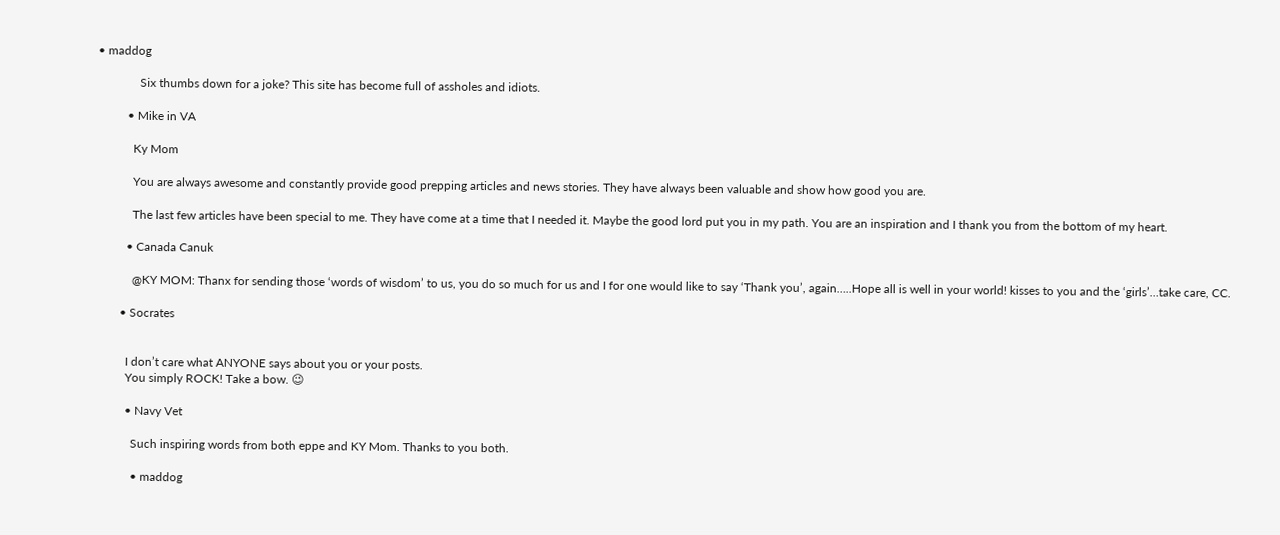• maddog

              Six thumbs down for a joke? This site has become full of assholes and idiots.

          • Mike in VA

            Ky Mom

            You are always awesome and constantly provide good prepping articles and news stories. They have always been valuable and show how good you are.

            The last few articles have been special to me. They have come at a time that I needed it. Maybe the good lord put you in my path. You are an inspiration and I thank you from the bottom of my heart.

          • Canada Canuk

            @KY MOM: Thanx for sending those ‘words of wisdom’ to us, you do so much for us and I for one would like to say ‘Thank you’, again…..Hope all is well in your world! kisses to you and the ‘girls’…take care, CC.

        • Socrates


          I don’t care what ANYONE says about you or your posts.
          You simply ROCK! Take a bow. 😉

          • Navy Vet

            Such inspiring words from both eppe and KY Mom. Thanks to you both.

            • maddog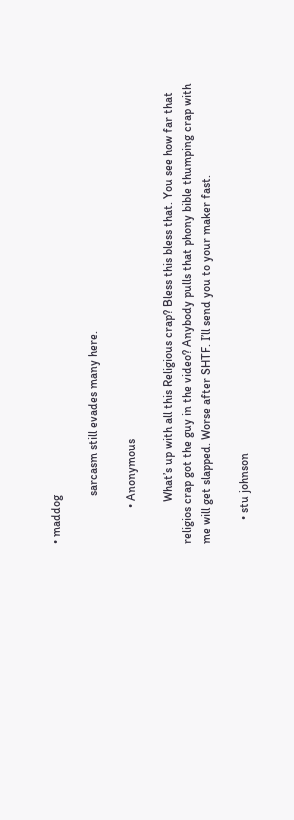• maddog

                sarcasm still evades many here.

            • Anonymous

              What’s up with all this Religious crap? Bless this bless that. You see how far that religios crap got the guy in the video? Anybody pulls that phony bible thumping crap with me will get slapped. Worse after SHTF. I’ll send you to your maker fast.

        • stu johnson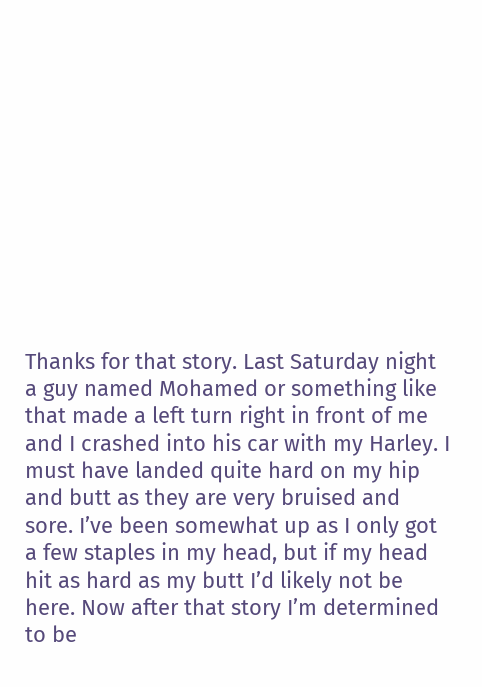Thanks for that story. Last Saturday night a guy named Mohamed or something like that made a left turn right in front of me and I crashed into his car with my Harley. I must have landed quite hard on my hip and butt as they are very bruised and sore. I’ve been somewhat up as I only got a few staples in my head, but if my head hit as hard as my butt I’d likely not be here. Now after that story I’m determined to be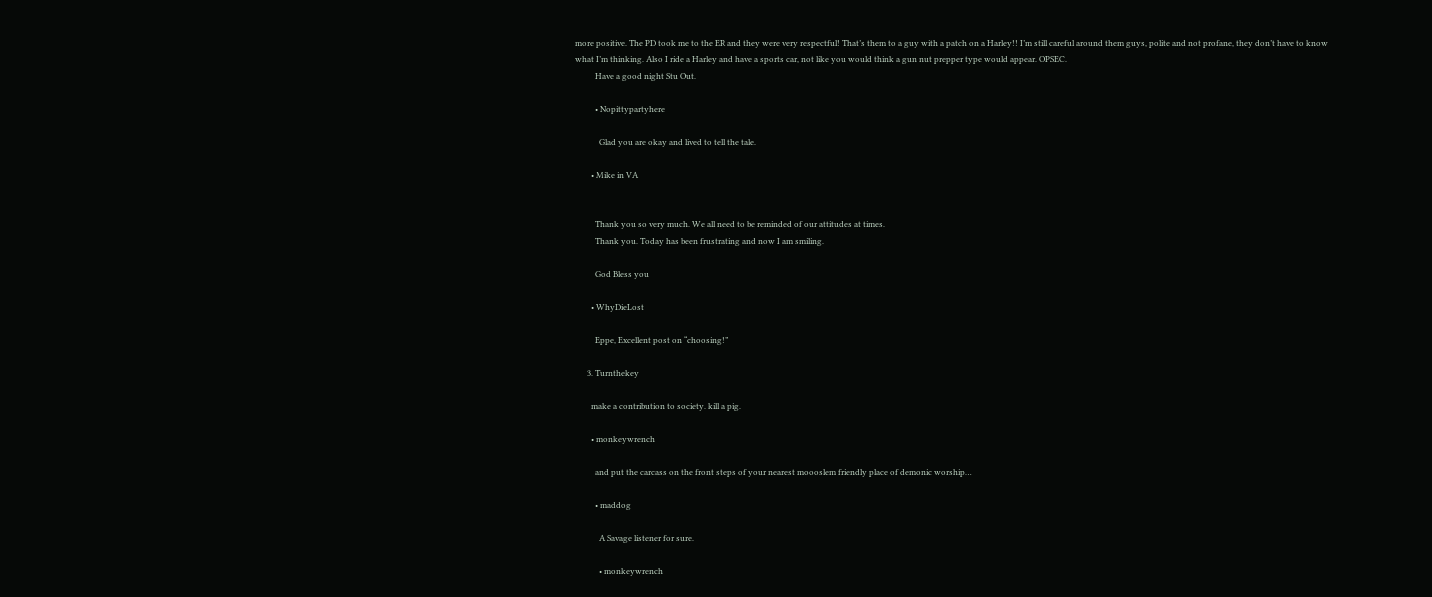more positive. The PD took me to the ER and they were very respectful! That’s them to a guy with a patch on a Harley!! I’m still careful around them guys, polite and not profane, they don’t have to know what I’m thinking. Also I ride a Harley and have a sports car, not like you would think a gun nut prepper type would appear. OPSEC.
          Have a good night Stu Out.

          • Nopittypartyhere

            Glad you are okay and lived to tell the tale.

        • Mike in VA


          Thank you so very much. We all need to be reminded of our attitudes at times.
          Thank you. Today has been frustrating and now I am smiling.

          God Bless you

        • WhyDieLost

          Eppe, Excellent post on “choosing!”

      3. Turnthekey

        make a contribution to society. kill a pig.

        • monkeywrench

          and put the carcass on the front steps of your nearest moooslem friendly place of demonic worship…

          • maddog

            A Savage listener for sure.

            • monkeywrench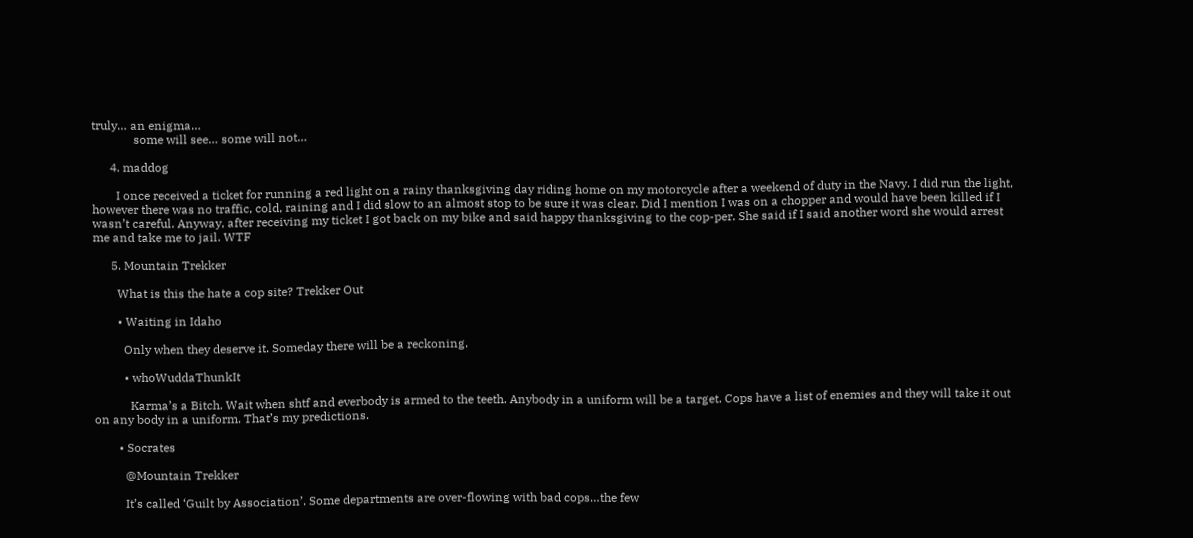truly… an enigma…
              some will see… some will not…

      4. maddog

        I once received a ticket for running a red light on a rainy thanksgiving day riding home on my motorcycle after a weekend of duty in the Navy. I did run the light, however there was no traffic, cold, raining and I did slow to an almost stop to be sure it was clear. Did I mention I was on a chopper and would have been killed if I wasn’t careful. Anyway, after receiving my ticket I got back on my bike and said happy thanksgiving to the cop-per. She said if I said another word she would arrest me and take me to jail. WTF

      5. Mountain Trekker

        What is this the hate a cop site? Trekker Out

        • Waiting in Idaho

          Only when they deserve it. Someday there will be a reckoning.

          • whoWuddaThunkIt

            Karma’s a Bitch. Wait when shtf and everbody is armed to the teeth. Anybody in a uniform will be a target. Cops have a list of enemies and they will take it out on any body in a uniform. That’s my predictions.

        • Socrates

          @Mountain Trekker

          It’s called ‘Guilt by Association’. Some departments are over-flowing with bad cops…the few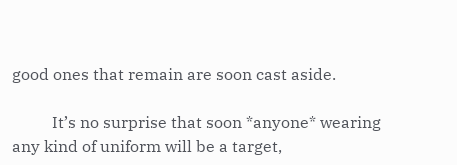good ones that remain are soon cast aside.

          It’s no surprise that soon *anyone* wearing any kind of uniform will be a target,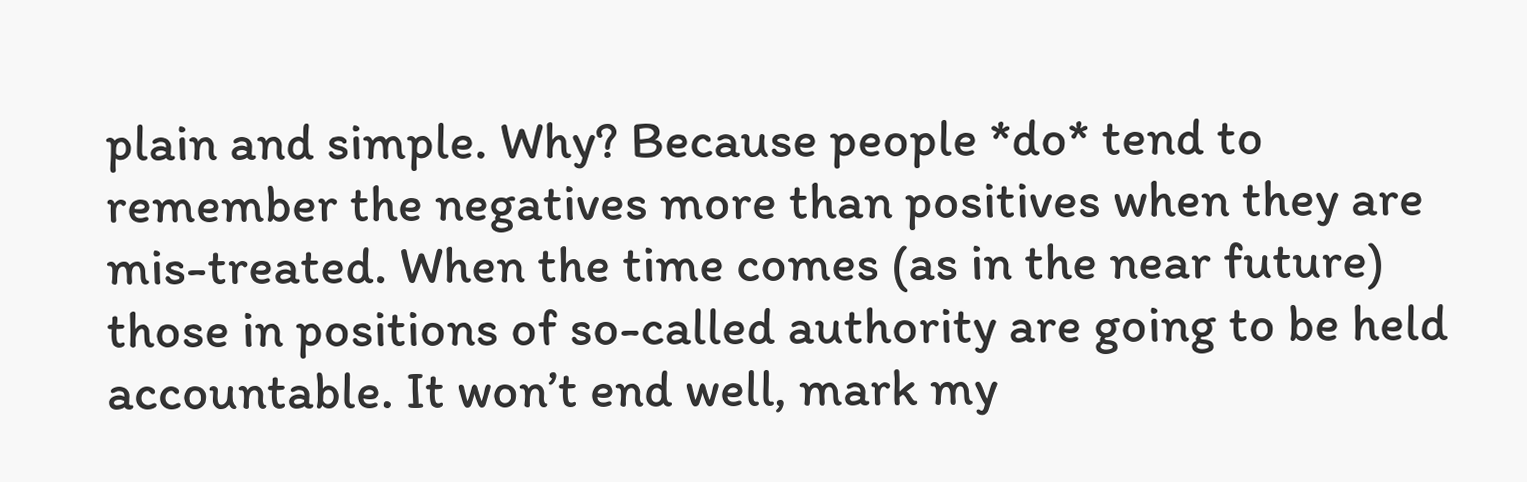plain and simple. Why? Because people *do* tend to remember the negatives more than positives when they are mis-treated. When the time comes (as in the near future) those in positions of so-called authority are going to be held accountable. It won’t end well, mark my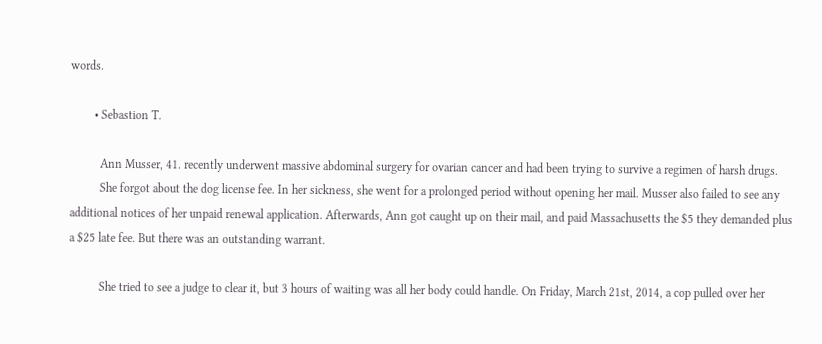words.

        • Sebastion T.

          Ann Musser, 41. recently underwent massive abdominal surgery for ovarian cancer and had been trying to survive a regimen of harsh drugs.
          She forgot about the dog license fee. In her sickness, she went for a prolonged period without opening her mail. Musser also failed to see any additional notices of her unpaid renewal application. Afterwards, Ann got caught up on their mail, and paid Massachusetts the $5 they demanded plus a $25 late fee. But there was an outstanding warrant.

          She tried to see a judge to clear it, but 3 hours of waiting was all her body could handle. On Friday, March 21st, 2014, a cop pulled over her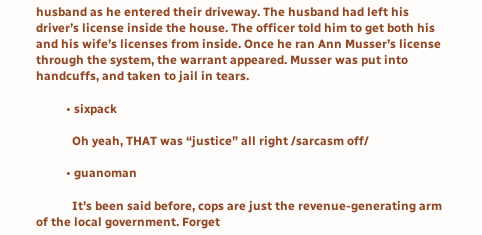husband as he entered their driveway. The husband had left his driver’s license inside the house. The officer told him to get both his and his wife’s licenses from inside. Once he ran Ann Musser’s license through the system, the warrant appeared. Musser was put into handcuffs, and taken to jail in tears.

          • sixpack

            Oh yeah, THAT was “justice” all right /sarcasm off/

          • guanoman

            It’s been said before, cops are just the revenue-generating arm of the local government. Forget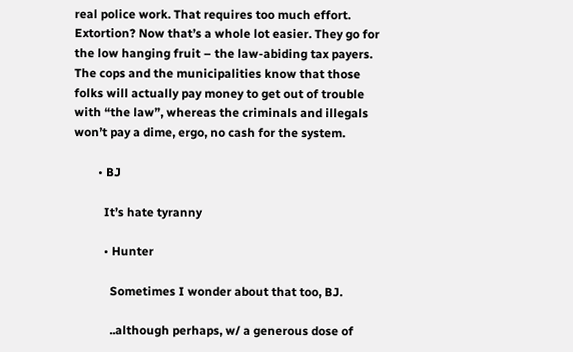real police work. That requires too much effort. Extortion? Now that’s a whole lot easier. They go for the low hanging fruit – the law-abiding tax payers. The cops and the municipalities know that those folks will actually pay money to get out of trouble with “the law”, whereas the criminals and illegals won’t pay a dime, ergo, no cash for the system.

        • BJ

          It’s hate tyranny

          • Hunter

            Sometimes I wonder about that too, BJ.

            ..although perhaps, w/ a generous dose of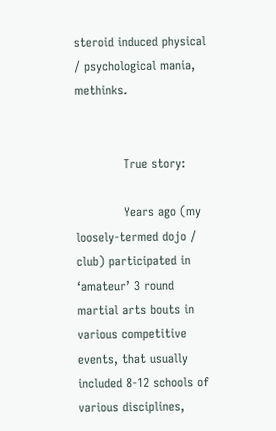steroid induced physical / psychological mania, methinks.


            True story:

            Years ago (my loosely-termed dojo / club) participated in ‘amateur’ 3 round martial arts bouts in various competitive events, that usually included 8-12 schools of various disciplines,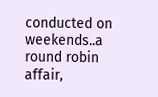conducted on weekends..a round robin affair,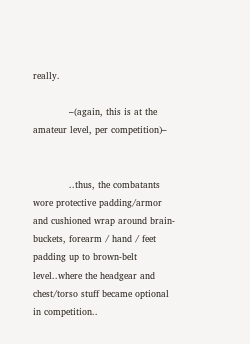really.

            –(again, this is at the amateur level, per competition)–


            ..thus, the combatants wore protective padding/armor and cushioned wrap around brain-buckets, forearm / hand / feet padding up to brown-belt level..where the headgear and chest/torso stuff became optional in competition..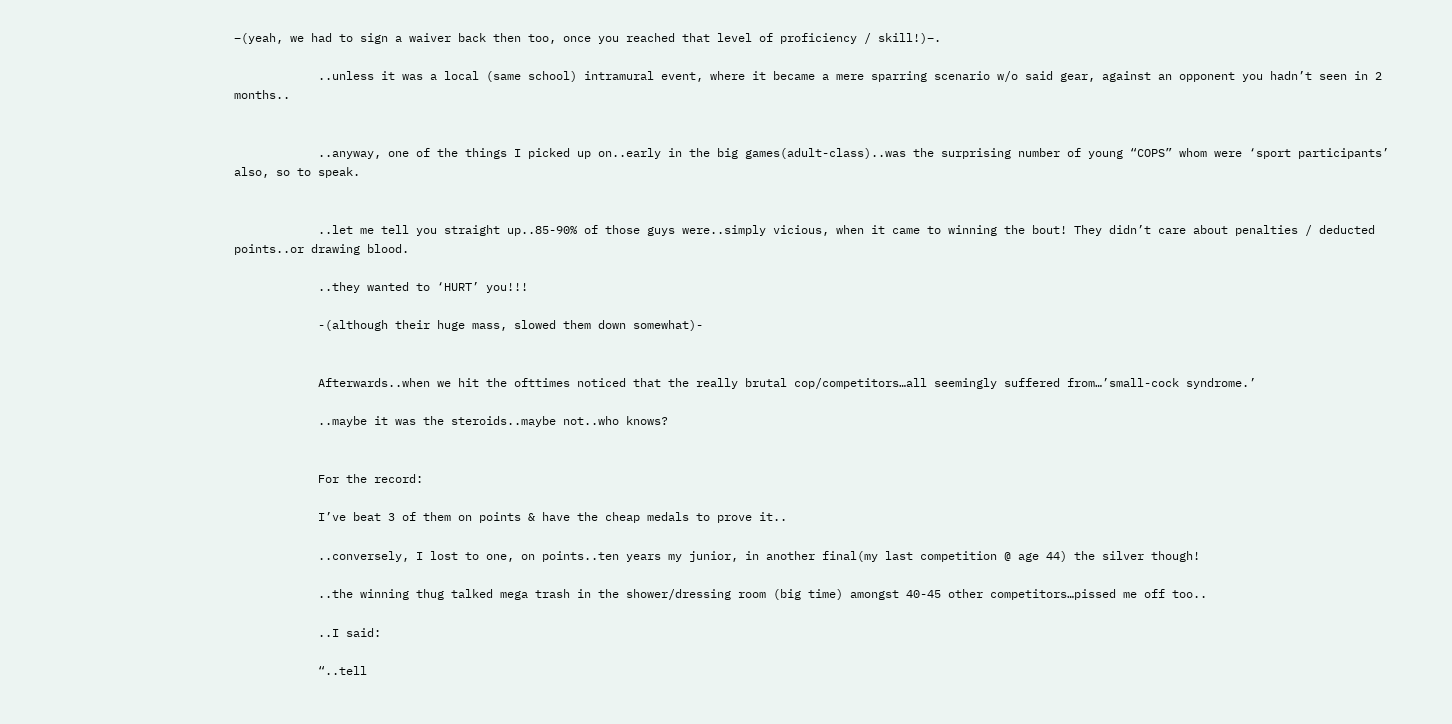–(yeah, we had to sign a waiver back then too, once you reached that level of proficiency / skill!)–.

            ..unless it was a local (same school) intramural event, where it became a mere sparring scenario w/o said gear, against an opponent you hadn’t seen in 2 months..


            ..anyway, one of the things I picked up on..early in the big games(adult-class)..was the surprising number of young “COPS” whom were ‘sport participants’ also, so to speak.


            ..let me tell you straight up..85-90% of those guys were..simply vicious, when it came to winning the bout! They didn’t care about penalties / deducted points..or drawing blood.

            ..they wanted to ‘HURT’ you!!!

            -(although their huge mass, slowed them down somewhat)-


            Afterwards..when we hit the ofttimes noticed that the really brutal cop/competitors…all seemingly suffered from…’small-cock syndrome.’

            ..maybe it was the steroids..maybe not..who knows?


            For the record:

            I’ve beat 3 of them on points & have the cheap medals to prove it..

            ..conversely, I lost to one, on points..ten years my junior, in another final(my last competition @ age 44) the silver though!

            ..the winning thug talked mega trash in the shower/dressing room (big time) amongst 40-45 other competitors…pissed me off too..

            ..I said:

            “..tell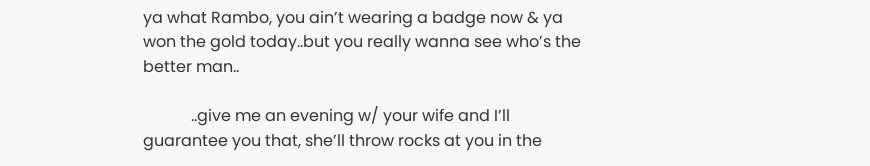ya what Rambo, you ain’t wearing a badge now & ya won the gold today..but you really wanna see who’s the better man..

            ..give me an evening w/ your wife and I’ll guarantee you that, she’ll throw rocks at you in the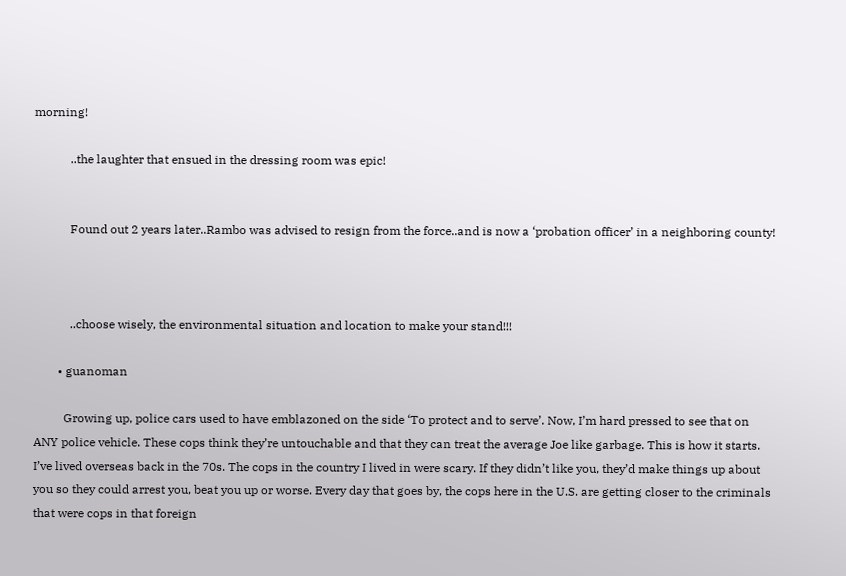morning!

            ..the laughter that ensued in the dressing room was epic!


            Found out 2 years later..Rambo was advised to resign from the force..and is now a ‘probation officer’ in a neighboring county!



            ..choose wisely, the environmental situation and location to make your stand!!!

        • guanoman

          Growing up, police cars used to have emblazoned on the side ‘To protect and to serve’. Now, I’m hard pressed to see that on ANY police vehicle. These cops think they’re untouchable and that they can treat the average Joe like garbage. This is how it starts. I’ve lived overseas back in the 70s. The cops in the country I lived in were scary. If they didn’t like you, they’d make things up about you so they could arrest you, beat you up or worse. Every day that goes by, the cops here in the U.S. are getting closer to the criminals that were cops in that foreign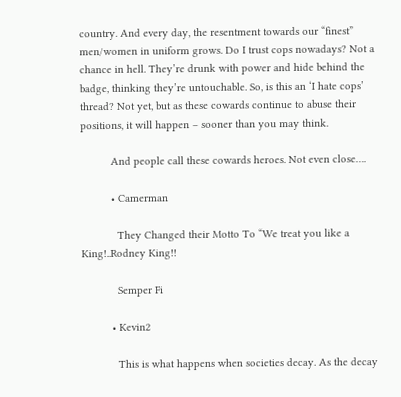country. And every day, the resentment towards our “finest” men/women in uniform grows. Do I trust cops nowadays? Not a chance in hell. They’re drunk with power and hide behind the badge, thinking they’re untouchable. So, is this an ‘I hate cops’ thread? Not yet, but as these cowards continue to abuse their positions, it will happen – sooner than you may think.

          And people call these cowards heroes. Not even close….

          • Camerman

            They Changed their Motto To “We treat you like a King!..Rodney King!!

            Semper Fi

          • Kevin2

            This is what happens when societies decay. As the decay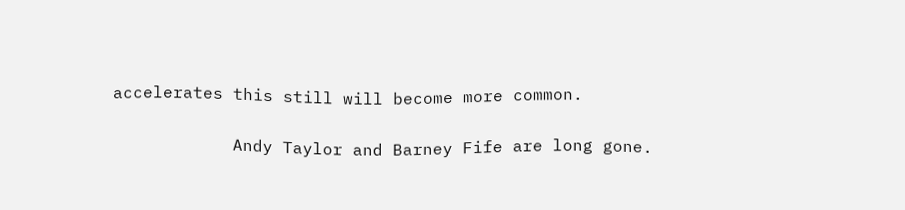accelerates this still will become more common.

            Andy Taylor and Barney Fife are long gone.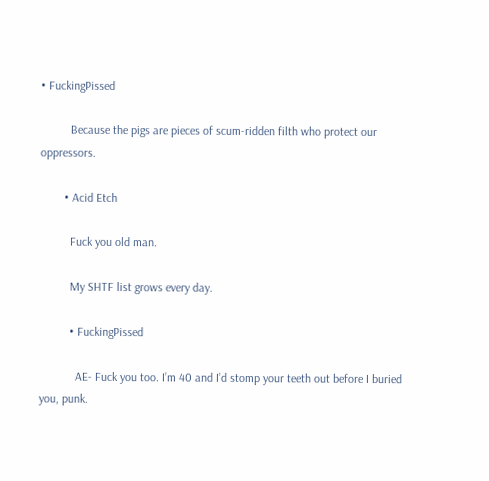• FuckingPissed

          Because the pigs are pieces of scum-ridden filth who protect our oppressors.

        • Acid Etch

          Fuck you old man.

          My SHTF list grows every day.

          • FuckingPissed

            AE- Fuck you too. I’m 40 and I’d stomp your teeth out before I buried you, punk.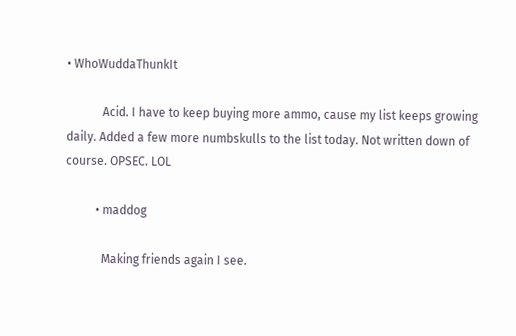• WhoWuddaThunkIt

            Acid. I have to keep buying more ammo, cause my list keeps growing daily. Added a few more numbskulls to the list today. Not written down of course. OPSEC. LOL

          • maddog

            Making friends again I see.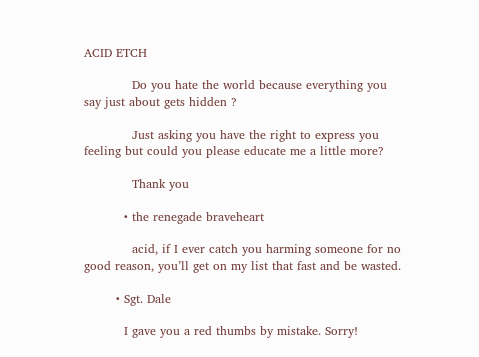ACID ETCH

            Do you hate the world because everything you say just about gets hidden ?

            Just asking you have the right to express you feeling but could you please educate me a little more?

            Thank you

          • the renegade braveheart

            acid, if I ever catch you harming someone for no good reason, you’ll get on my list that fast and be wasted.

        • Sgt. Dale

          I gave you a red thumbs by mistake. Sorry!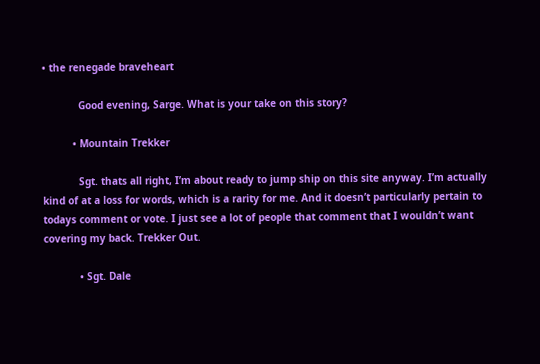• the renegade braveheart

            Good evening, Sarge. What is your take on this story?

          • Mountain Trekker

            Sgt. thats all right, I’m about ready to jump ship on this site anyway. I’m actually kind of at a loss for words, which is a rarity for me. And it doesn’t particularly pertain to todays comment or vote. I just see a lot of people that comment that I wouldn’t want covering my back. Trekker Out.

            • Sgt. Dale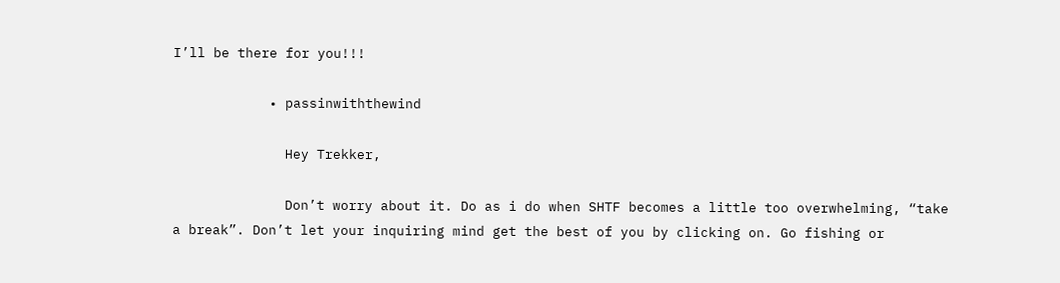I’ll be there for you!!!

            • passinwiththewind

              Hey Trekker,

              Don’t worry about it. Do as i do when SHTF becomes a little too overwhelming, “take a break”. Don’t let your inquiring mind get the best of you by clicking on. Go fishing or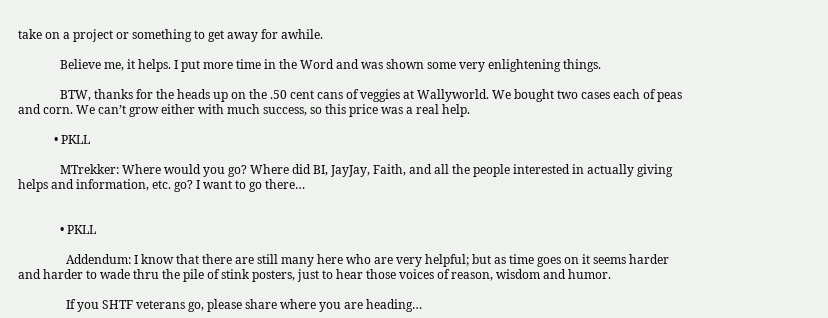take on a project or something to get away for awhile.

              Believe me, it helps. I put more time in the Word and was shown some very enlightening things.

              BTW, thanks for the heads up on the .50 cent cans of veggies at Wallyworld. We bought two cases each of peas and corn. We can’t grow either with much success, so this price was a real help.

            • PKLL

              MTrekker: Where would you go? Where did BI, JayJay, Faith, and all the people interested in actually giving helps and information, etc. go? I want to go there…


              • PKLL

                Addendum: I know that there are still many here who are very helpful; but as time goes on it seems harder and harder to wade thru the pile of stink posters, just to hear those voices of reason, wisdom and humor.

                If you SHTF veterans go, please share where you are heading…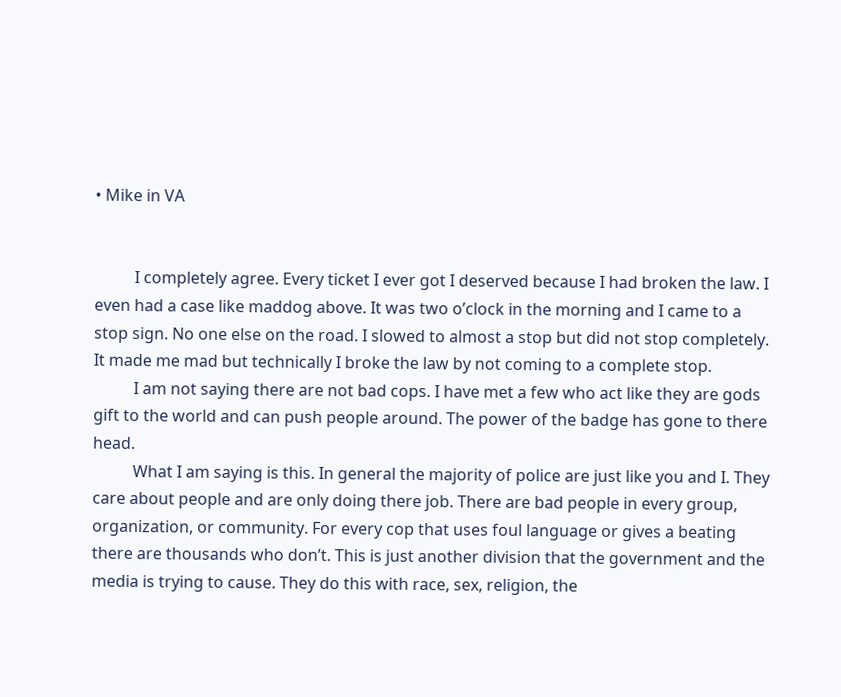• Mike in VA


          I completely agree. Every ticket I ever got I deserved because I had broken the law. I even had a case like maddog above. It was two o’clock in the morning and I came to a stop sign. No one else on the road. I slowed to almost a stop but did not stop completely. It made me mad but technically I broke the law by not coming to a complete stop.
          I am not saying there are not bad cops. I have met a few who act like they are gods gift to the world and can push people around. The power of the badge has gone to there head.
          What I am saying is this. In general the majority of police are just like you and I. They care about people and are only doing there job. There are bad people in every group, organization, or community. For every cop that uses foul language or gives a beating there are thousands who don’t. This is just another division that the government and the media is trying to cause. They do this with race, sex, religion, the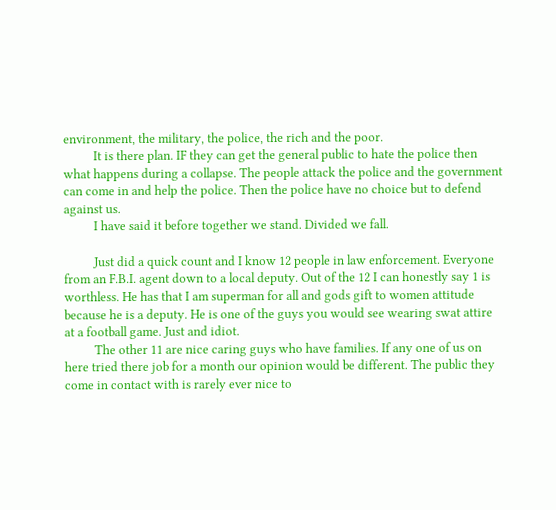environment, the military, the police, the rich and the poor.
          It is there plan. IF they can get the general public to hate the police then what happens during a collapse. The people attack the police and the government can come in and help the police. Then the police have no choice but to defend against us.
          I have said it before together we stand. Divided we fall.

          Just did a quick count and I know 12 people in law enforcement. Everyone from an F.B.I. agent down to a local deputy. Out of the 12 I can honestly say 1 is worthless. He has that I am superman for all and gods gift to women attitude because he is a deputy. He is one of the guys you would see wearing swat attire at a football game. Just and idiot.
          The other 11 are nice caring guys who have families. If any one of us on here tried there job for a month our opinion would be different. The public they come in contact with is rarely ever nice to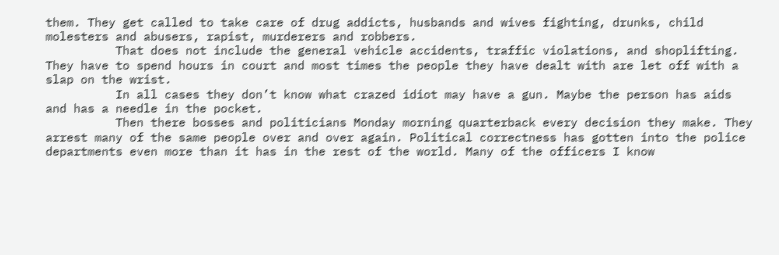them. They get called to take care of drug addicts, husbands and wives fighting, drunks, child molesters and abusers, rapist, murderers and robbers.
          That does not include the general vehicle accidents, traffic violations, and shoplifting. They have to spend hours in court and most times the people they have dealt with are let off with a slap on the wrist.
          In all cases they don’t know what crazed idiot may have a gun. Maybe the person has aids and has a needle in the pocket.
          Then there bosses and politicians Monday morning quarterback every decision they make. They arrest many of the same people over and over again. Political correctness has gotten into the police departments even more than it has in the rest of the world. Many of the officers I know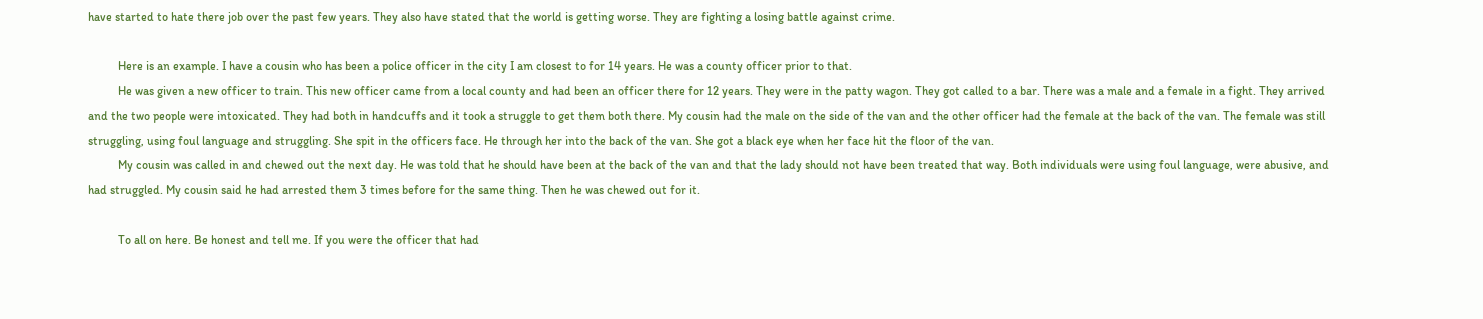have started to hate there job over the past few years. They also have stated that the world is getting worse. They are fighting a losing battle against crime.

          Here is an example. I have a cousin who has been a police officer in the city I am closest to for 14 years. He was a county officer prior to that.
          He was given a new officer to train. This new officer came from a local county and had been an officer there for 12 years. They were in the patty wagon. They got called to a bar. There was a male and a female in a fight. They arrived and the two people were intoxicated. They had both in handcuffs and it took a struggle to get them both there. My cousin had the male on the side of the van and the other officer had the female at the back of the van. The female was still struggling, using foul language and struggling. She spit in the officers face. He through her into the back of the van. She got a black eye when her face hit the floor of the van.
          My cousin was called in and chewed out the next day. He was told that he should have been at the back of the van and that the lady should not have been treated that way. Both individuals were using foul language, were abusive, and had struggled. My cousin said he had arrested them 3 times before for the same thing. Then he was chewed out for it.

          To all on here. Be honest and tell me. If you were the officer that had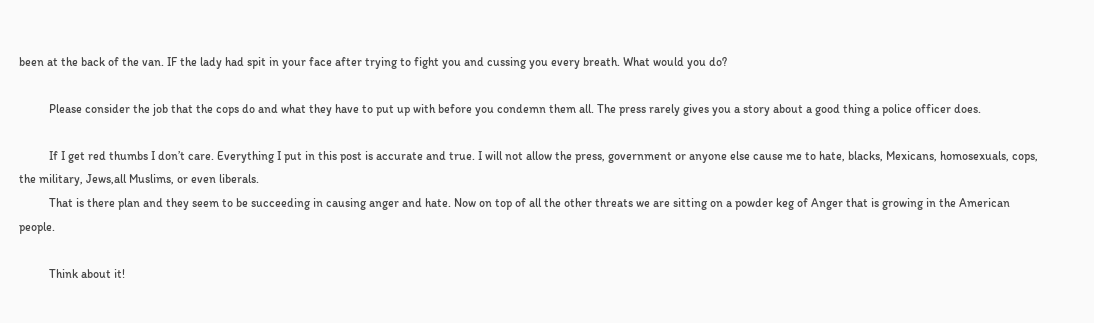been at the back of the van. IF the lady had spit in your face after trying to fight you and cussing you every breath. What would you do?

          Please consider the job that the cops do and what they have to put up with before you condemn them all. The press rarely gives you a story about a good thing a police officer does.

          If I get red thumbs I don’t care. Everything I put in this post is accurate and true. I will not allow the press, government or anyone else cause me to hate, blacks, Mexicans, homosexuals, cops, the military, Jews,all Muslims, or even liberals.
          That is there plan and they seem to be succeeding in causing anger and hate. Now on top of all the other threats we are sitting on a powder keg of Anger that is growing in the American people.

          Think about it!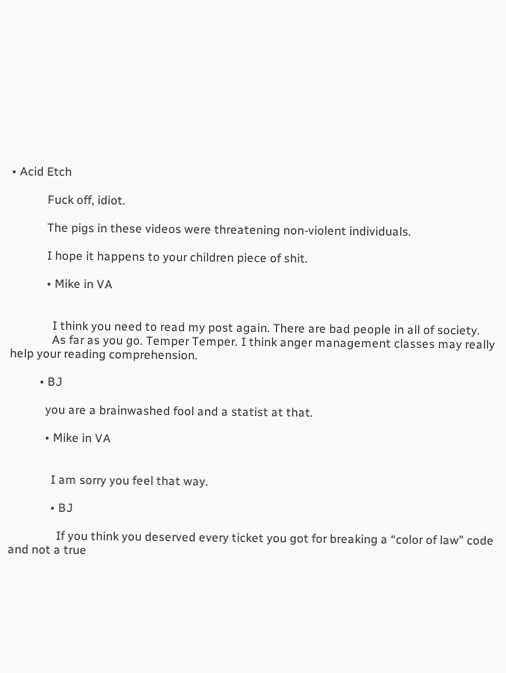• Acid Etch

            Fuck off, idiot.

            The pigs in these videos were threatening non-violent individuals.

            I hope it happens to your children piece of shit.

            • Mike in VA


              I think you need to read my post again. There are bad people in all of society.
              As far as you go. Temper Temper. I think anger management classes may really help your reading comprehension.

          • BJ

            you are a brainwashed fool and a statist at that.

            • Mike in VA


              I am sorry you feel that way.

              • BJ

                If you think you deserved every ticket you got for breaking a “color of law” code and not a true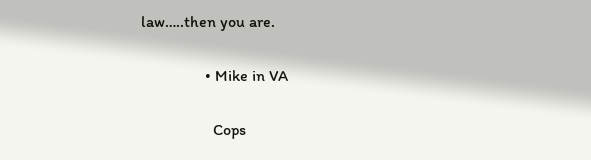law…..then you are.

                • Mike in VA

                  Cops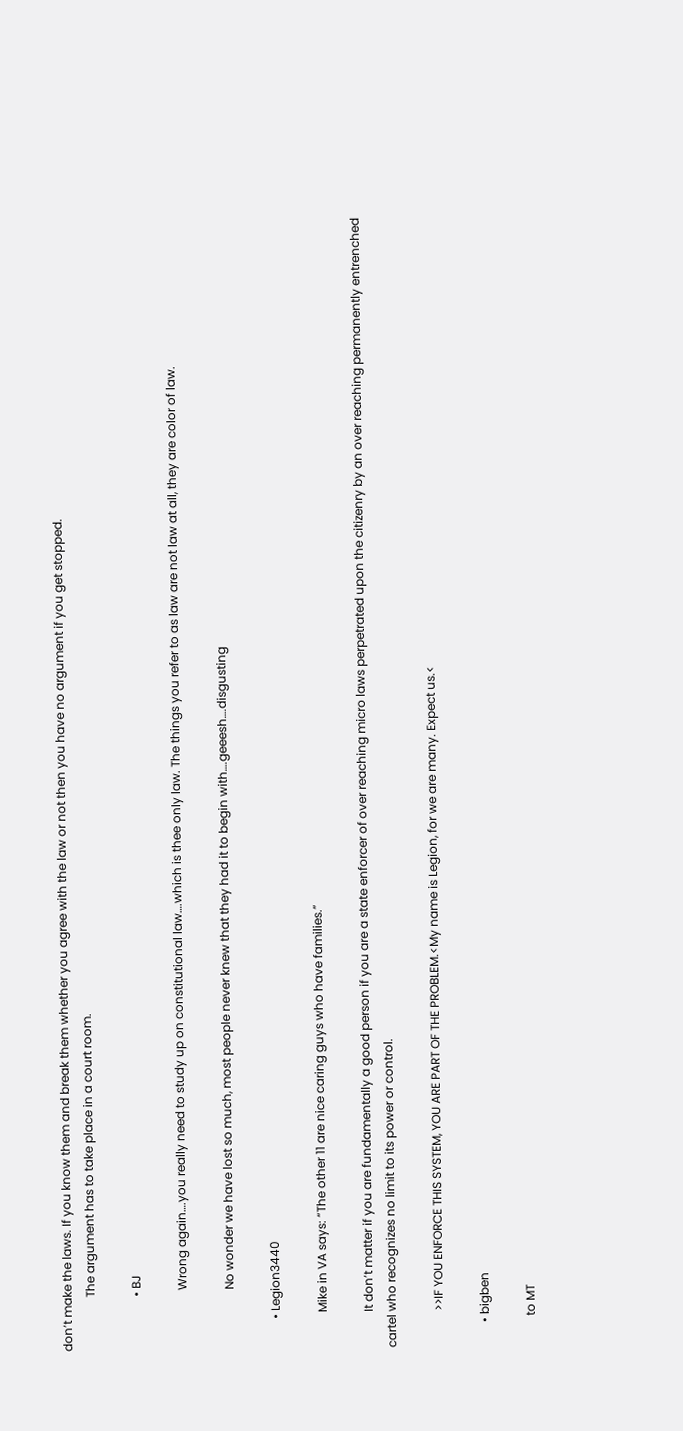don’t make the laws. If you know them and break them whether you agree with the law or not then you have no argument if you get stopped.
                  The argument has to take place in a court room.

                  • BJ

                    Wrong again….you really need to study up on constitutional law….which is thee only law. The things you refer to as law are not law at all, they are color of law.

                    No wonder we have lost so much, most people never knew that they had it to begin with….geeesh….disgusting

          • Legion3440

            Mike in VA says: “The other 11 are nice caring guys who have families.”

            It don’t matter if you are fundamentally a good person if you are a state enforcer of over reaching micro laws perpetrated upon the citizenry by an over reaching permanently entrenched cartel who recognizes no limit to its power or control.

            >>IF YOU ENFORCE THIS SYSTEM, YOU ARE PART OF THE PROBLEM.<My name is Legion, for we are many. Expect us.<

        • bigben

          to MT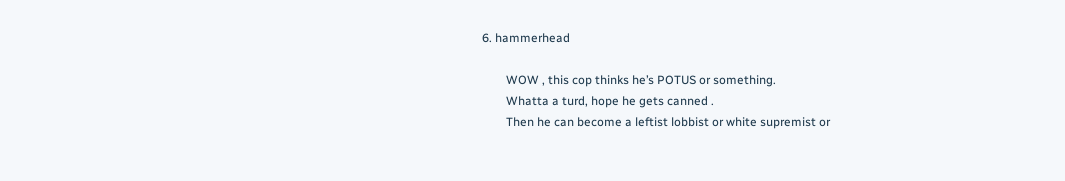6. hammerhead

        WOW , this cop thinks he’s POTUS or something.
        Whatta a turd, hope he gets canned .
        Then he can become a leftist lobbist or white supremist or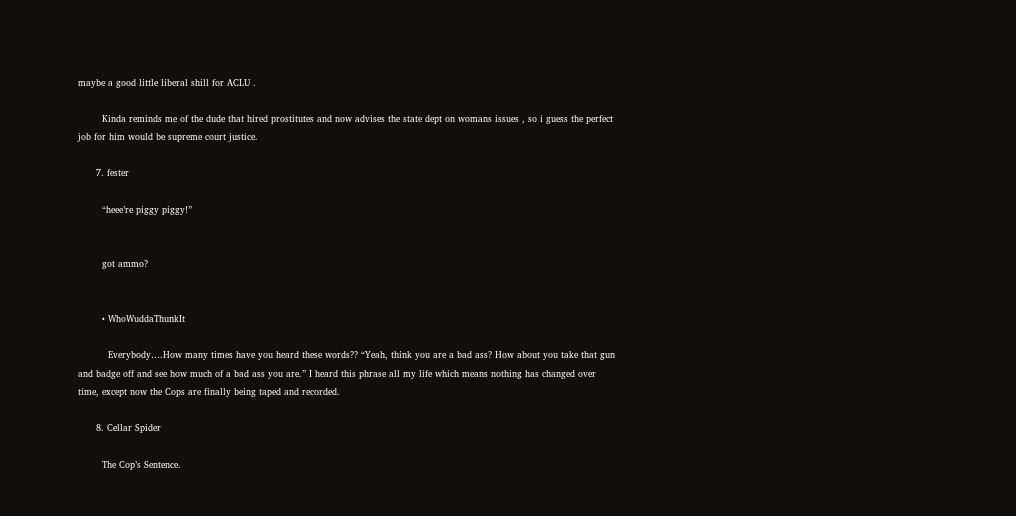maybe a good little liberal shill for ACLU .

        Kinda reminds me of the dude that hired prostitutes and now advises the state dept on womans issues , so i guess the perfect job for him would be supreme court justice.

      7. fester

        “heee’re piggy piggy!”


        got ammo?


        • WhoWuddaThunkIt

          Everybody….How many times have you heard these words?? “Yeah, think you are a bad ass? How about you take that gun and badge off and see how much of a bad ass you are.” I heard this phrase all my life which means nothing has changed over time, except now the Cops are finally being taped and recorded.

      8. Cellar Spider

        The Cop’s Sentence.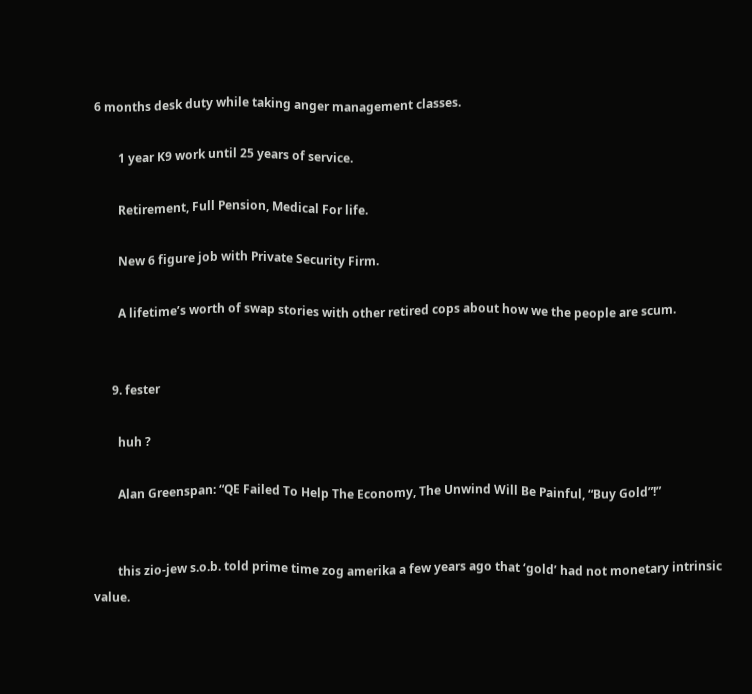6 months desk duty while taking anger management classes.

        1 year K9 work until 25 years of service.

        Retirement, Full Pension, Medical For life.

        New 6 figure job with Private Security Firm.

        A lifetime’s worth of swap stories with other retired cops about how we the people are scum.


      9. fester

        huh ?

        Alan Greenspan: “QE Failed To Help The Economy, The Unwind Will Be Painful, “Buy Gold”!”


        this zio-jew s.o.b. told prime time zog amerika a few years ago that ‘gold’ had not monetary intrinsic value.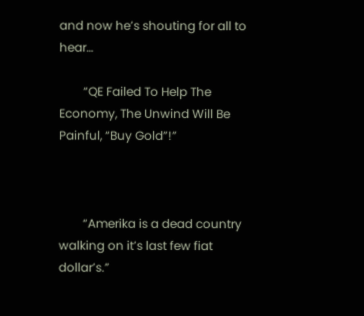and now he’s shouting for all to hear…

        “QE Failed To Help The Economy, The Unwind Will Be Painful, “Buy Gold”!”



        “Amerika is a dead country walking on it’s last few fiat dollar’s.”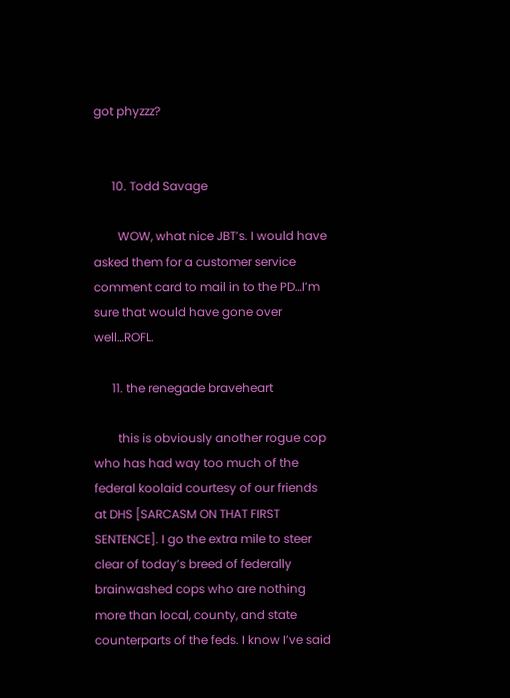got phyzzz?


      10. Todd Savage

        WOW, what nice JBT’s. I would have asked them for a customer service comment card to mail in to the PD…I’m sure that would have gone over well…ROFL.

      11. the renegade braveheart

        this is obviously another rogue cop who has had way too much of the federal koolaid courtesy of our friends at DHS [SARCASM ON THAT FIRST SENTENCE]. I go the extra mile to steer clear of today’s breed of federally brainwashed cops who are nothing more than local, county, and state counterparts of the feds. I know I’ve said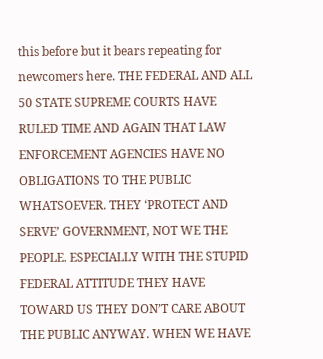this before but it bears repeating for newcomers here. THE FEDERAL AND ALL 50 STATE SUPREME COURTS HAVE RULED TIME AND AGAIN THAT LAW ENFORCEMENT AGENCIES HAVE NO OBLIGATIONS TO THE PUBLIC WHATSOEVER. THEY ‘PROTECT AND SERVE’ GOVERNMENT, NOT WE THE PEOPLE. ESPECIALLY WITH THE STUPID FEDERAL ATTITUDE THEY HAVE TOWARD US THEY DON’T CARE ABOUT THE PUBLIC ANYWAY. WHEN WE HAVE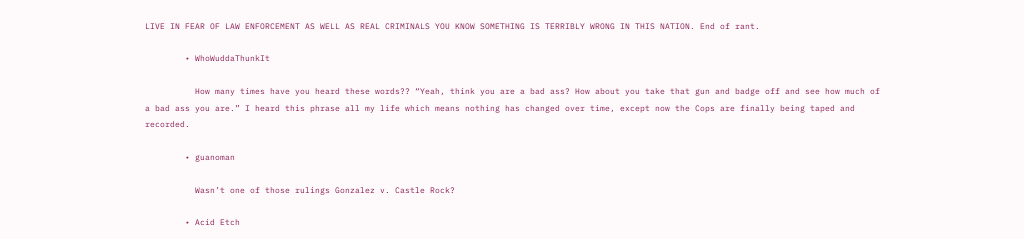LIVE IN FEAR OF LAW ENFORCEMENT AS WELL AS REAL CRIMINALS YOU KNOW SOMETHING IS TERRIBLY WRONG IN THIS NATION. End of rant.

        • WhoWuddaThunkIt

          How many times have you heard these words?? “Yeah, think you are a bad ass? How about you take that gun and badge off and see how much of a bad ass you are.” I heard this phrase all my life which means nothing has changed over time, except now the Cops are finally being taped and recorded.

        • guanoman

          Wasn’t one of those rulings Gonzalez v. Castle Rock?

        • Acid Etch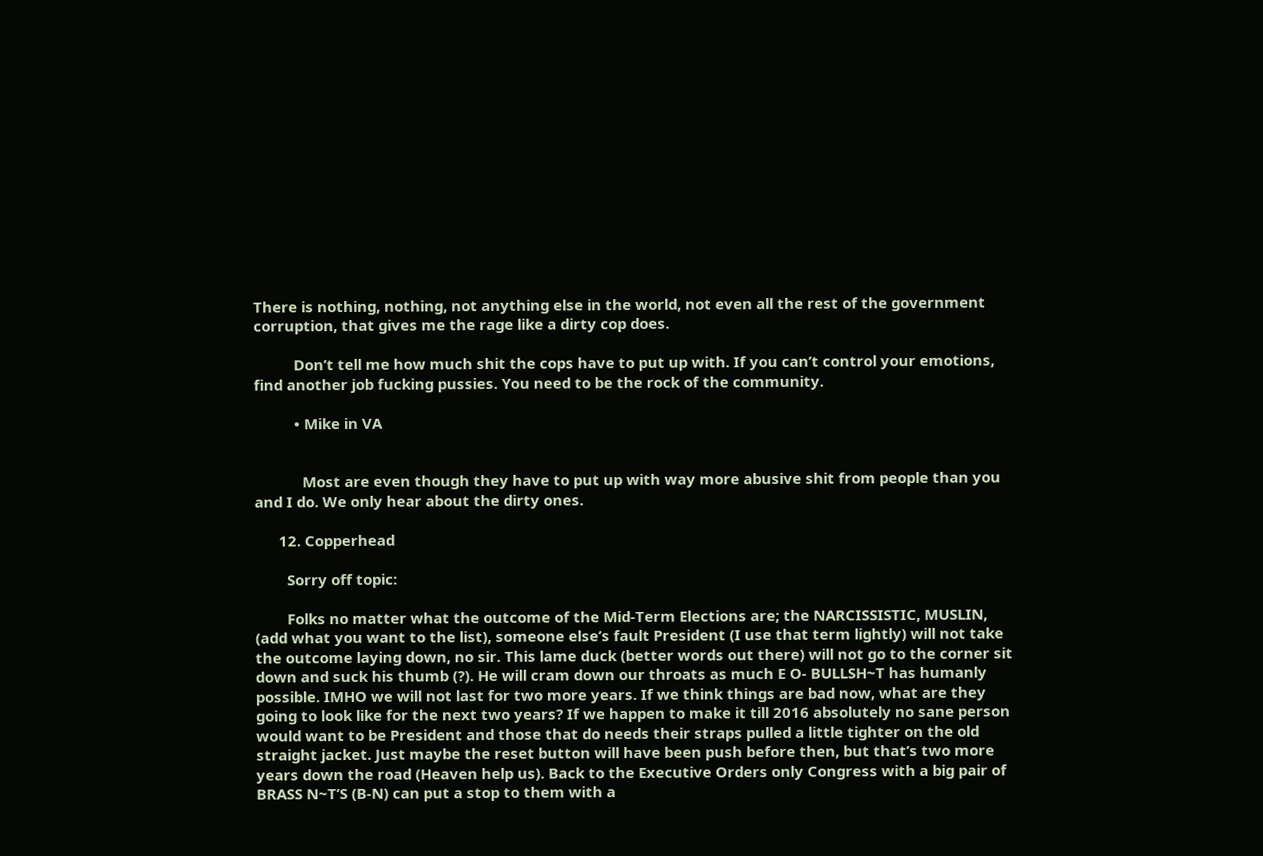There is nothing, nothing, not anything else in the world, not even all the rest of the government corruption, that gives me the rage like a dirty cop does.

          Don’t tell me how much shit the cops have to put up with. If you can’t control your emotions, find another job fucking pussies. You need to be the rock of the community.

          • Mike in VA


            Most are even though they have to put up with way more abusive shit from people than you and I do. We only hear about the dirty ones.

      12. Copperhead

        Sorry off topic:

        Folks no matter what the outcome of the Mid-Term Elections are; the NARCISSISTIC, MUSLIN, (add what you want to the list), someone else’s fault President (I use that term lightly) will not take the outcome laying down, no sir. This lame duck (better words out there) will not go to the corner sit down and suck his thumb (?). He will cram down our throats as much E O- BULLSH~T has humanly possible. IMHO we will not last for two more years. If we think things are bad now, what are they going to look like for the next two years? If we happen to make it till 2016 absolutely no sane person would want to be President and those that do needs their straps pulled a little tighter on the old straight jacket. Just maybe the reset button will have been push before then, but that’s two more years down the road (Heaven help us). Back to the Executive Orders only Congress with a big pair of BRASS N~T’S (B-N) can put a stop to them with a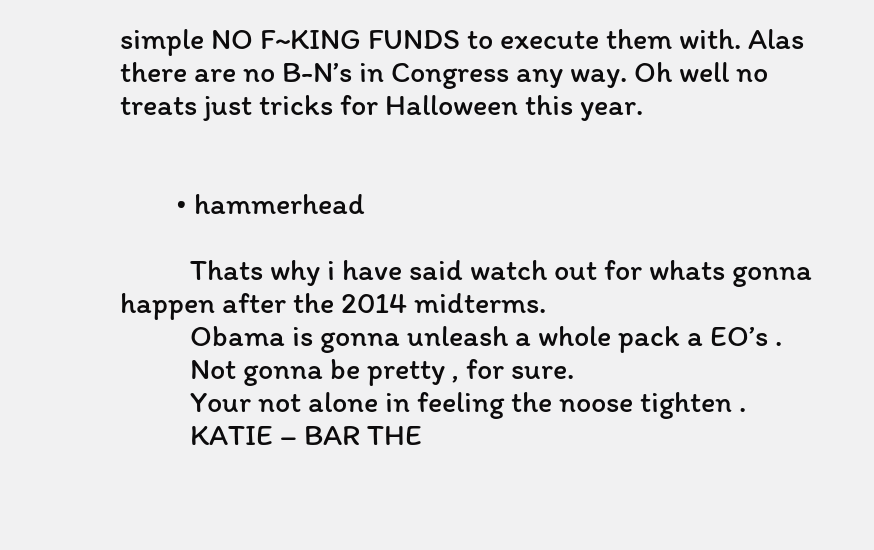simple NO F~KING FUNDS to execute them with. Alas there are no B-N’s in Congress any way. Oh well no treats just tricks for Halloween this year.


        • hammerhead

          Thats why i have said watch out for whats gonna happen after the 2014 midterms.
          Obama is gonna unleash a whole pack a EO’s .
          Not gonna be pretty , for sure.
          Your not alone in feeling the noose tighten .
          KATIE – BAR THE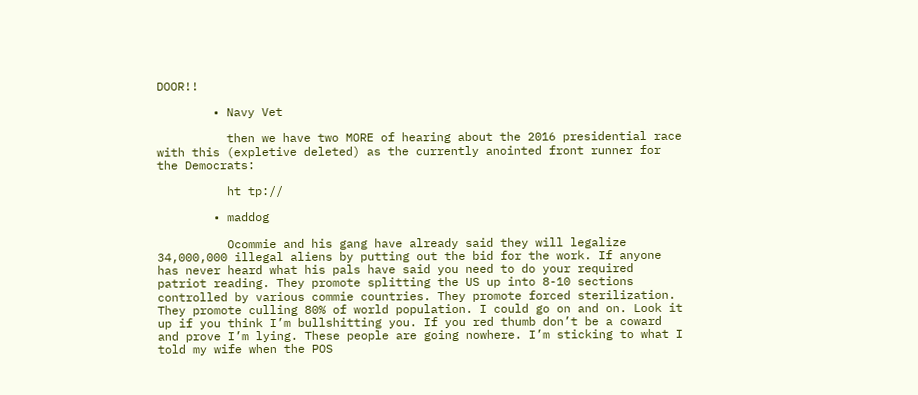DOOR!!

        • Navy Vet

          then we have two MORE of hearing about the 2016 presidential race with this (expletive deleted) as the currently anointed front runner for the Democrats:

          ht tp://

        • maddog

          Ocommie and his gang have already said they will legalize 34,000,000 illegal aliens by putting out the bid for the work. If anyone has never heard what his pals have said you need to do your required patriot reading. They promote splitting the US up into 8-10 sections controlled by various commie countries. They promote forced sterilization. They promote culling 80% of world population. I could go on and on. Look it up if you think I’m bullshitting you. If you red thumb don’t be a coward and prove I’m lying. These people are going nowhere. I’m sticking to what I told my wife when the POS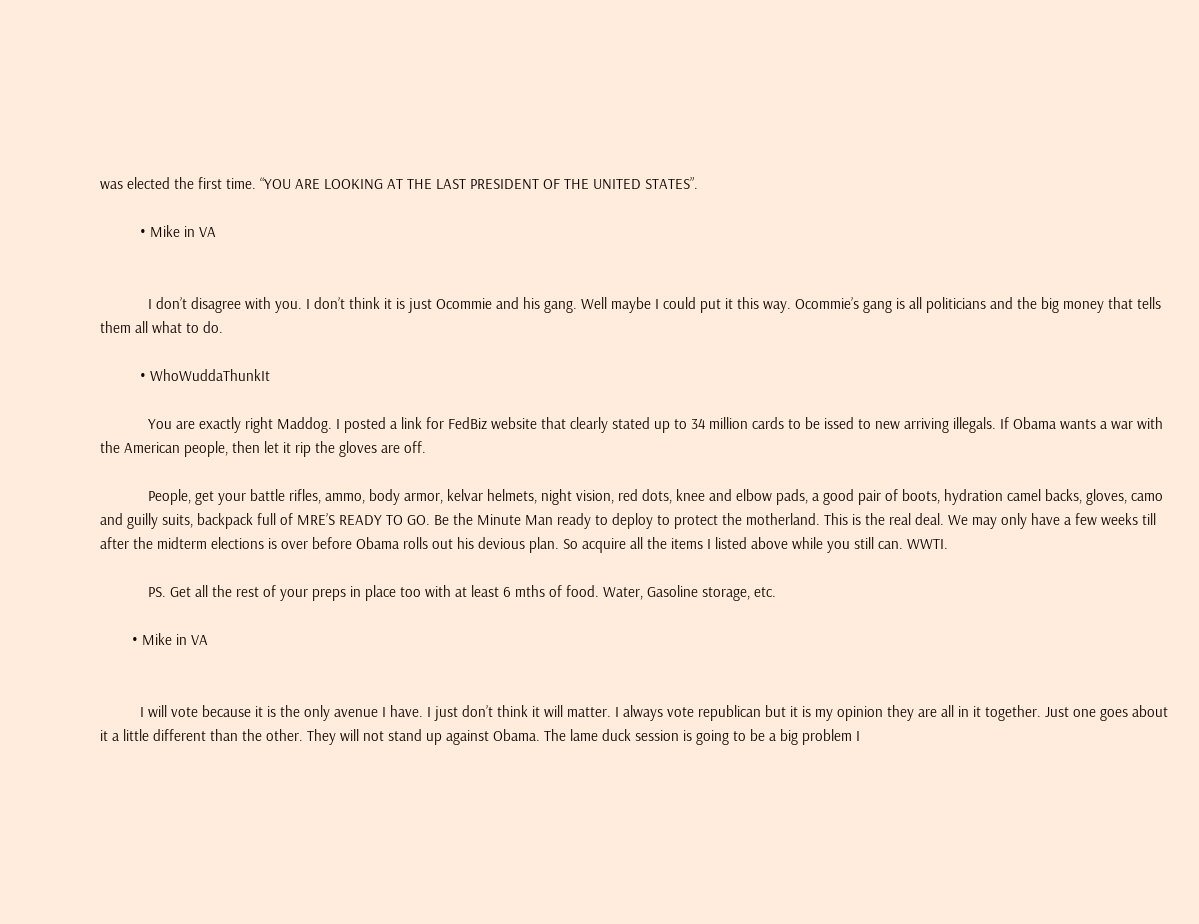was elected the first time. “YOU ARE LOOKING AT THE LAST PRESIDENT OF THE UNITED STATES”.

          • Mike in VA


            I don’t disagree with you. I don’t think it is just Ocommie and his gang. Well maybe I could put it this way. Ocommie’s gang is all politicians and the big money that tells them all what to do.

          • WhoWuddaThunkIt

            You are exactly right Maddog. I posted a link for FedBiz website that clearly stated up to 34 million cards to be issed to new arriving illegals. If Obama wants a war with the American people, then let it rip the gloves are off.

            People, get your battle rifles, ammo, body armor, kelvar helmets, night vision, red dots, knee and elbow pads, a good pair of boots, hydration camel backs, gloves, camo and guilly suits, backpack full of MRE’S READY TO GO. Be the Minute Man ready to deploy to protect the motherland. This is the real deal. We may only have a few weeks till after the midterm elections is over before Obama rolls out his devious plan. So acquire all the items I listed above while you still can. WWTI.

            PS. Get all the rest of your preps in place too with at least 6 mths of food. Water, Gasoline storage, etc.

        • Mike in VA


          I will vote because it is the only avenue I have. I just don’t think it will matter. I always vote republican but it is my opinion they are all in it together. Just one goes about it a little different than the other. They will not stand up against Obama. The lame duck session is going to be a big problem I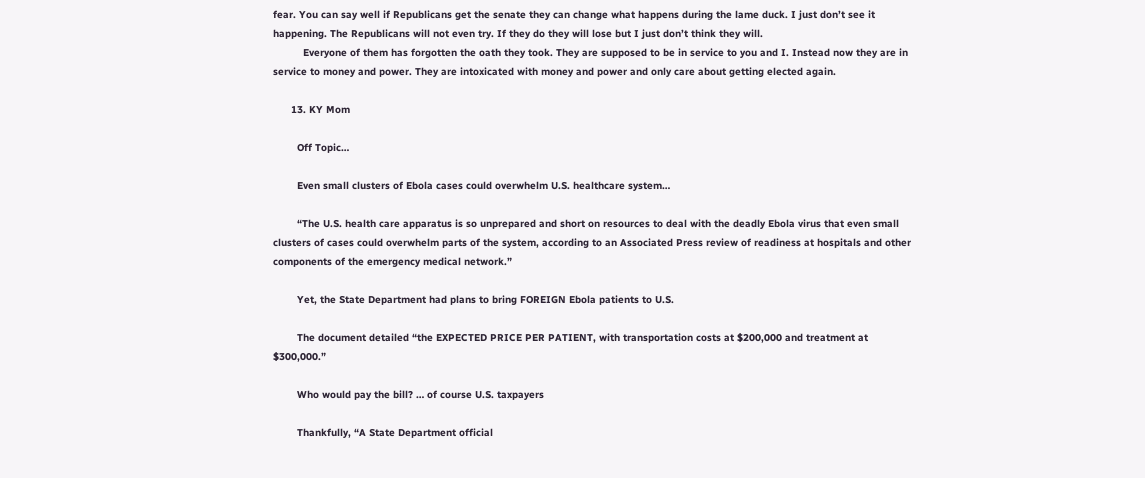fear. You can say well if Republicans get the senate they can change what happens during the lame duck. I just don’t see it happening. The Republicans will not even try. If they do they will lose but I just don’t think they will.
          Everyone of them has forgotten the oath they took. They are supposed to be in service to you and I. Instead now they are in service to money and power. They are intoxicated with money and power and only care about getting elected again.

      13. KY Mom

        Off Topic…

        Even small clusters of Ebola cases could overwhelm U.S. healthcare system…

        “The U.S. health care apparatus is so unprepared and short on resources to deal with the deadly Ebola virus that even small clusters of cases could overwhelm parts of the system, according to an Associated Press review of readiness at hospitals and other components of the emergency medical network.”

        Yet, the State Department had plans to bring FOREIGN Ebola patients to U.S.

        The document detailed “the EXPECTED PRICE PER PATIENT, with transportation costs at $200,000 and treatment at $300,000.”

        Who would pay the bill? … of course U.S. taxpayers

        Thankfully, “A State Department official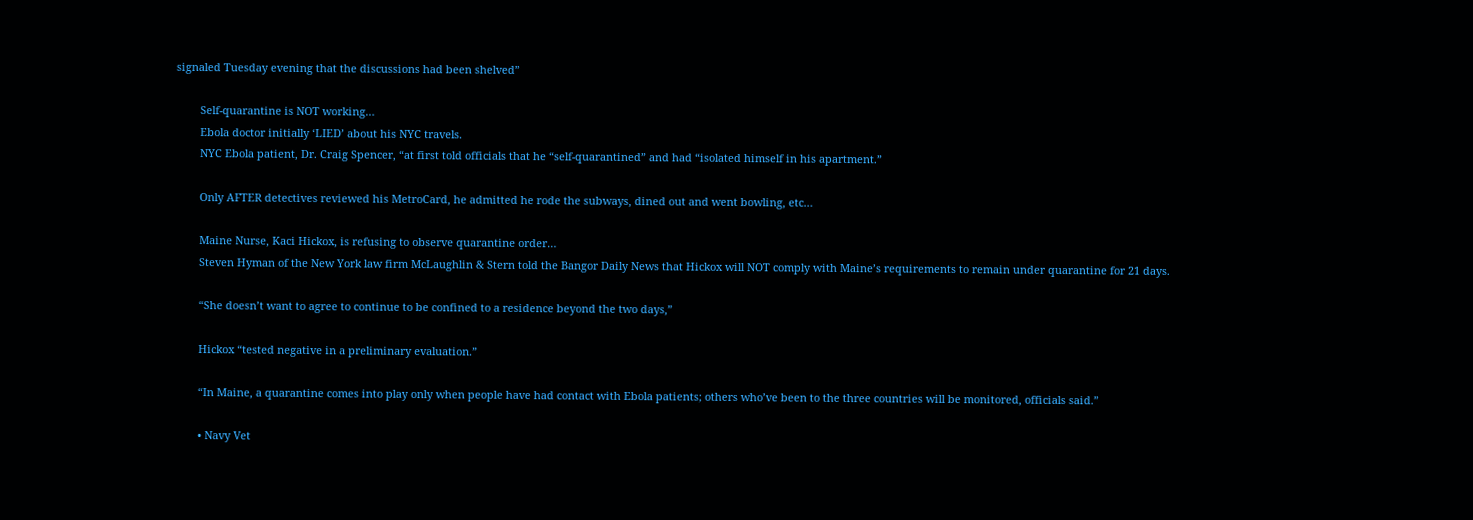signaled Tuesday evening that the discussions had been shelved”

        Self-quarantine is NOT working…
        Ebola doctor initially ‘LIED’ about his NYC travels.
        NYC Ebola patient, Dr. Craig Spencer, “at first told officials that he “self-quarantined” and had “isolated himself in his apartment.”

        Only AFTER detectives reviewed his MetroCard, he admitted he rode the subways, dined out and went bowling, etc…

        Maine Nurse, Kaci Hickox, is refusing to observe quarantine order…
        Steven Hyman of the New York law firm McLaughlin & Stern told the Bangor Daily News that Hickox will NOT comply with Maine’s requirements to remain under quarantine for 21 days.

        “She doesn’t want to agree to continue to be confined to a residence beyond the two days,”

        Hickox “tested negative in a preliminary evaluation.”

        “In Maine, a quarantine comes into play only when people have had contact with Ebola patients; others who’ve been to the three countries will be monitored, officials said.”

        • Navy Vet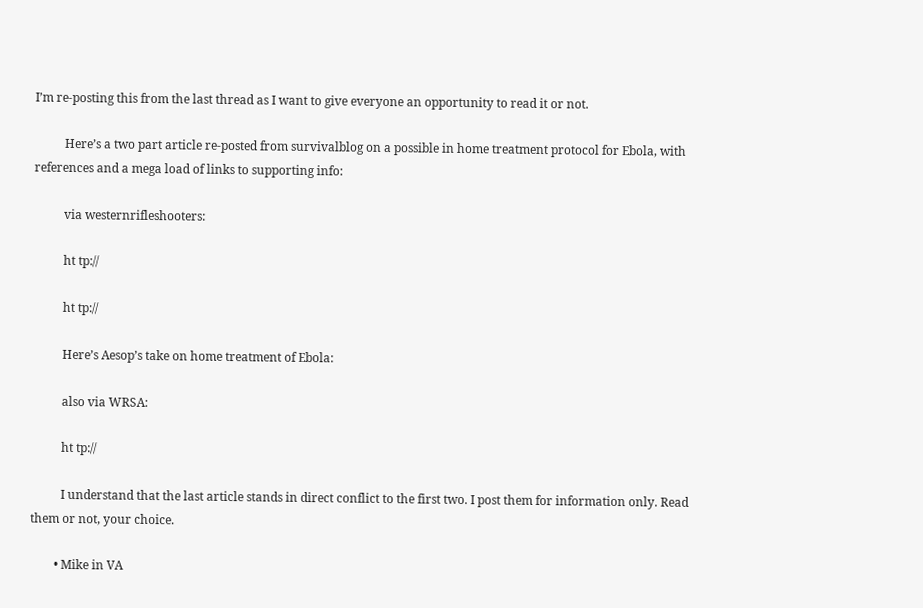I’m re-posting this from the last thread as I want to give everyone an opportunity to read it or not.

          Here’s a two part article re-posted from survivalblog on a possible in home treatment protocol for Ebola, with references and a mega load of links to supporting info:

          via westernrifleshooters:

          ht tp://

          ht tp://

          Here’s Aesop’s take on home treatment of Ebola:

          also via WRSA:

          ht tp://

          I understand that the last article stands in direct conflict to the first two. I post them for information only. Read them or not, your choice.

        • Mike in VA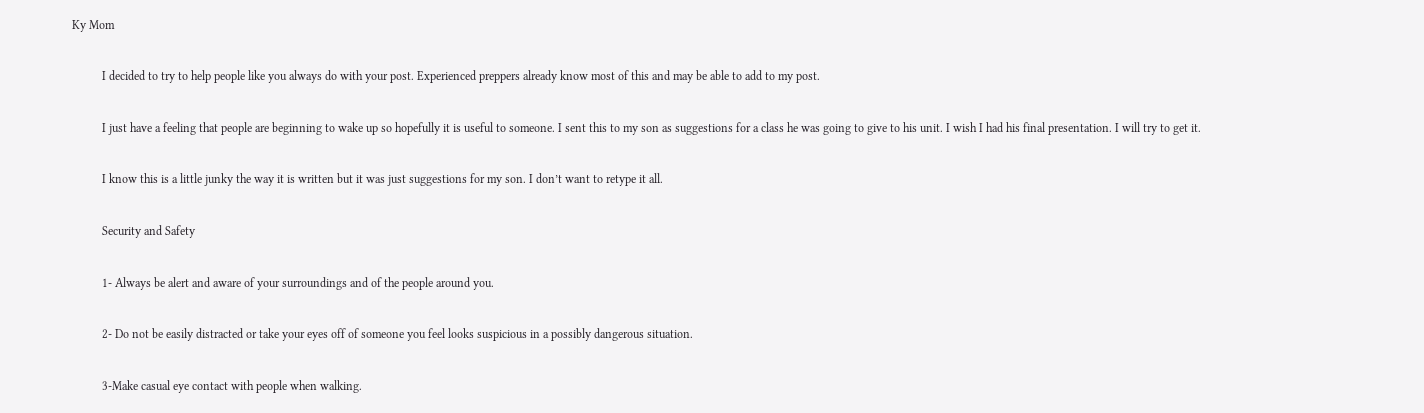Ky Mom

          I decided to try to help people like you always do with your post. Experienced preppers already know most of this and may be able to add to my post.

          I just have a feeling that people are beginning to wake up so hopefully it is useful to someone. I sent this to my son as suggestions for a class he was going to give to his unit. I wish I had his final presentation. I will try to get it.

          I know this is a little junky the way it is written but it was just suggestions for my son. I don’t want to retype it all.

          Security and Safety

          1- Always be alert and aware of your surroundings and of the people around you.

          2- Do not be easily distracted or take your eyes off of someone you feel looks suspicious in a possibly dangerous situation.

          3-Make casual eye contact with people when walking.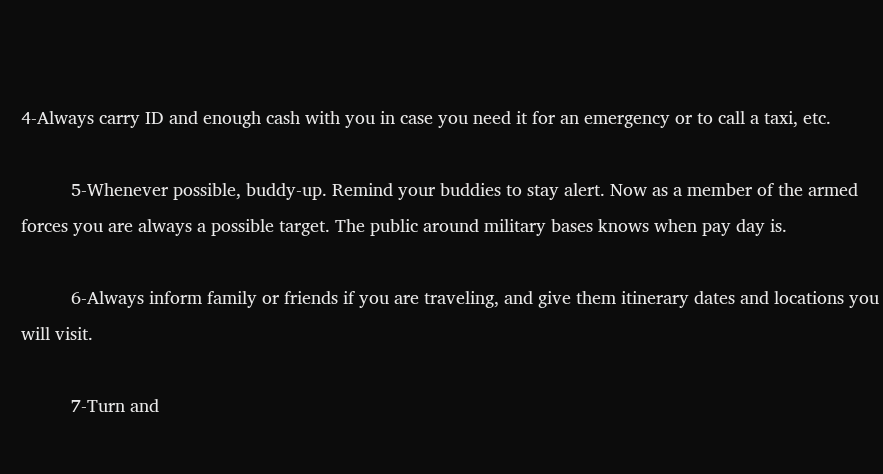4-Always carry ID and enough cash with you in case you need it for an emergency or to call a taxi, etc.

          5-Whenever possible, buddy-up. Remind your buddies to stay alert. Now as a member of the armed forces you are always a possible target. The public around military bases knows when pay day is.

          6-Always inform family or friends if you are traveling, and give them itinerary dates and locations you will visit.

          7-Turn and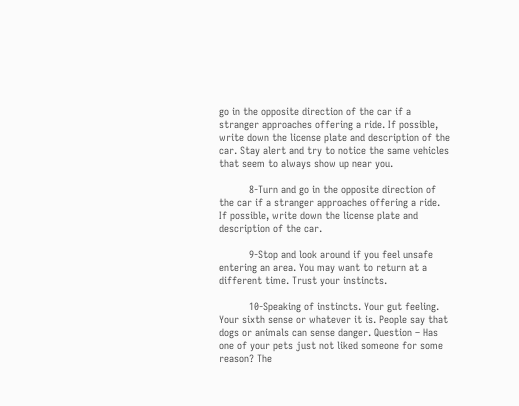go in the opposite direction of the car if a stranger approaches offering a ride. If possible, write down the license plate and description of the car. Stay alert and try to notice the same vehicles that seem to always show up near you.

          8-Turn and go in the opposite direction of the car if a stranger approaches offering a ride. If possible, write down the license plate and description of the car.

          9-Stop and look around if you feel unsafe entering an area. You may want to return at a different time. Trust your instincts.

          10-Speaking of instincts. Your gut feeling. Your sixth sense or whatever it is. People say that dogs or animals can sense danger. Question – Has one of your pets just not liked someone for some reason? The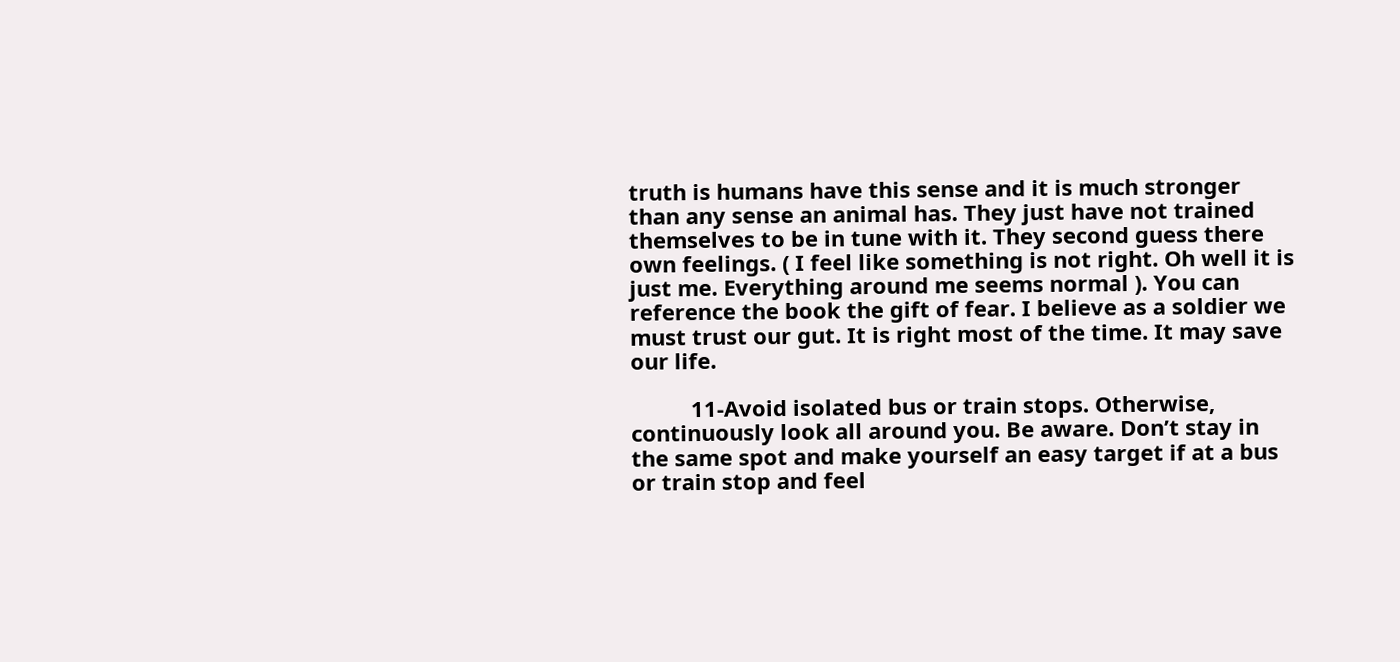truth is humans have this sense and it is much stronger than any sense an animal has. They just have not trained themselves to be in tune with it. They second guess there own feelings. ( I feel like something is not right. Oh well it is just me. Everything around me seems normal ). You can reference the book the gift of fear. I believe as a soldier we must trust our gut. It is right most of the time. It may save our life.

          11-Avoid isolated bus or train stops. Otherwise, continuously look all around you. Be aware. Don’t stay in the same spot and make yourself an easy target if at a bus or train stop and feel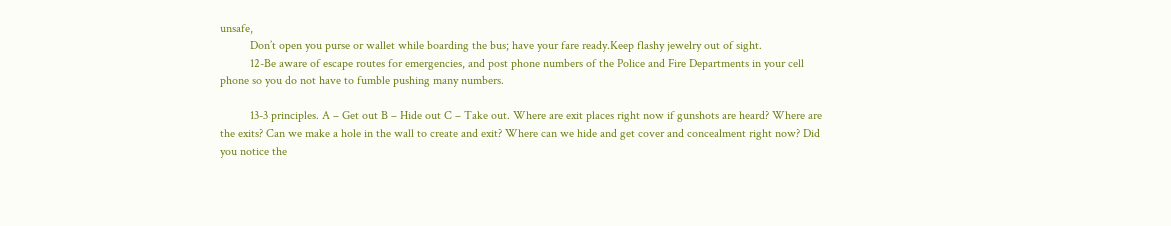unsafe,
          Don’t open you purse or wallet while boarding the bus; have your fare ready.Keep flashy jewelry out of sight.
          12-Be aware of escape routes for emergencies, and post phone numbers of the Police and Fire Departments in your cell phone so you do not have to fumble pushing many numbers.

          13-3 principles. A – Get out B – Hide out C – Take out. Where are exit places right now if gunshots are heard? Where are the exits? Can we make a hole in the wall to create and exit? Where can we hide and get cover and concealment right now? Did you notice the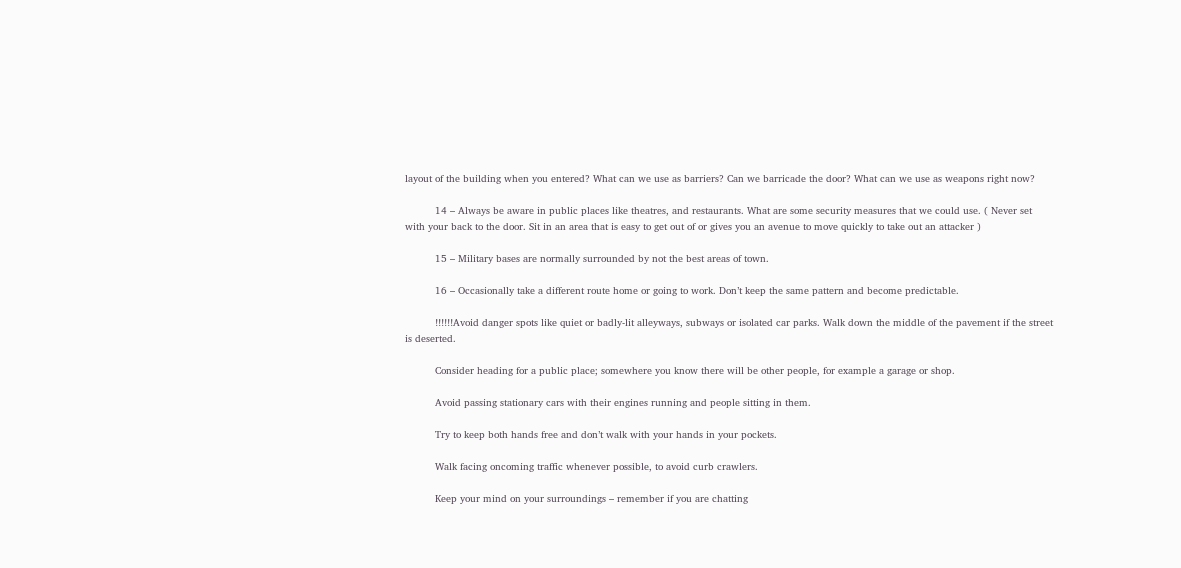layout of the building when you entered? What can we use as barriers? Can we barricade the door? What can we use as weapons right now?

          14 – Always be aware in public places like theatres, and restaurants. What are some security measures that we could use. ( Never set with your back to the door. Sit in an area that is easy to get out of or gives you an avenue to move quickly to take out an attacker )

          15 – Military bases are normally surrounded by not the best areas of town.

          16 – Occasionally take a different route home or going to work. Don’t keep the same pattern and become predictable.

          !!!!!!Avoid danger spots like quiet or badly-lit alleyways, subways or isolated car parks. Walk down the middle of the pavement if the street is deserted.

          Consider heading for a public place; somewhere you know there will be other people, for example a garage or shop.

          Avoid passing stationary cars with their engines running and people sitting in them.

          Try to keep both hands free and don’t walk with your hands in your pockets.

          Walk facing oncoming traffic whenever possible, to avoid curb crawlers.

          Keep your mind on your surroundings – remember if you are chatting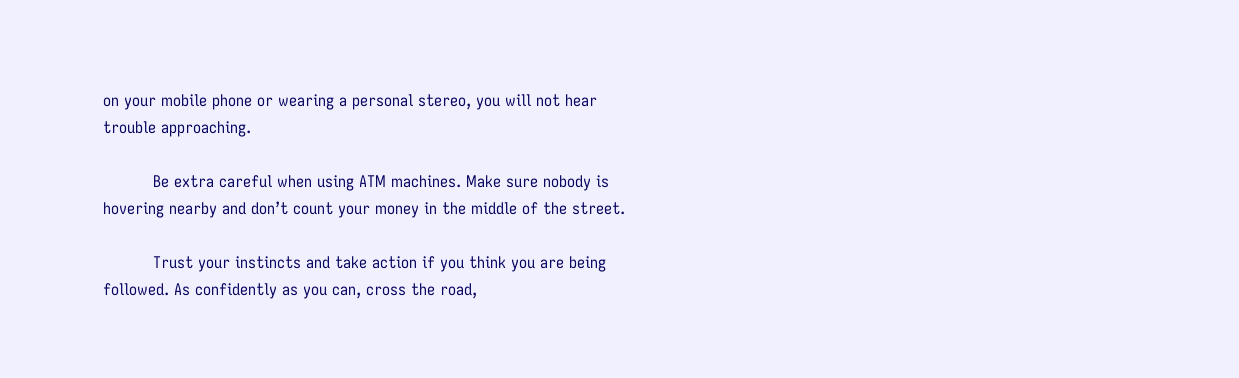on your mobile phone or wearing a personal stereo, you will not hear trouble approaching.

          Be extra careful when using ATM machines. Make sure nobody is hovering nearby and don’t count your money in the middle of the street.

          Trust your instincts and take action if you think you are being followed. As confidently as you can, cross the road,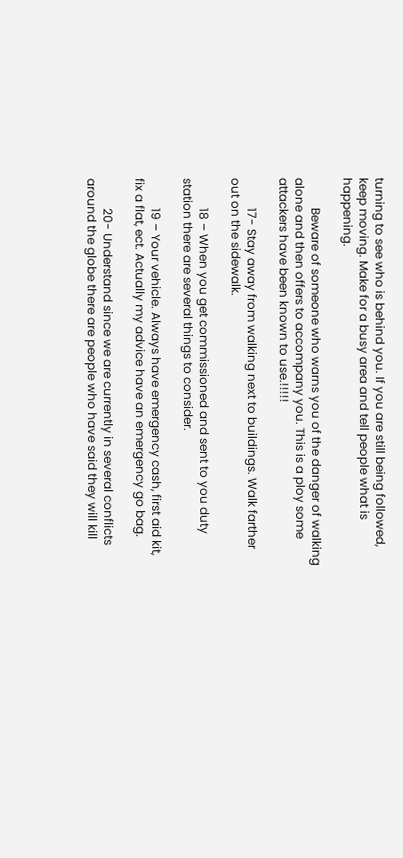turning to see who is behind you. If you are still being followed, keep moving. Make for a busy area and tell people what is happening.

          Beware of someone who warns you of the danger of walking alone and then offers to accompany you. This is a ploy some attackers have been known to use.!!!!!

          17- Stay away from walking next to buildings. Walk farther out on the sidewalk.

          18 – When you get commissioned and sent to you duty station there are several things to consider.

          19 – Your vehicle. Always have emergency cash, first aid kit, fix a flat, ect. Actually my advice have an emergency go bag.

          20- Understand since we are currently in several conflicts around the globe there are people who have said they will kill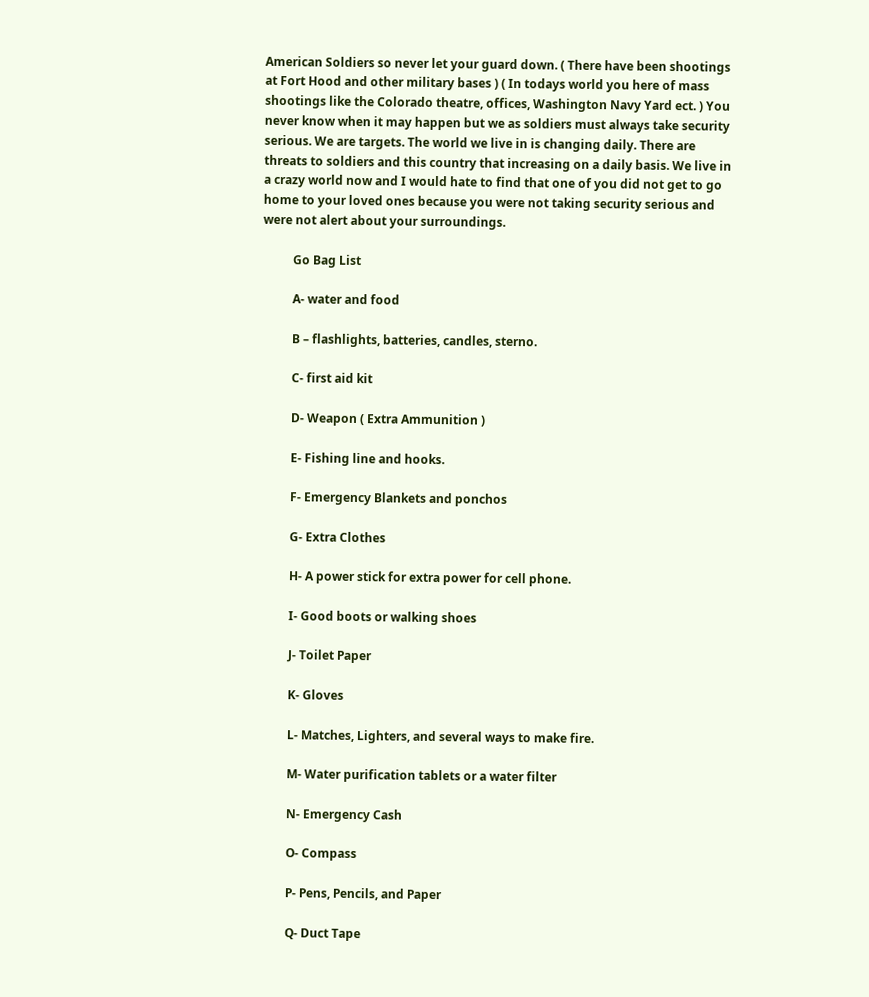American Soldiers so never let your guard down. ( There have been shootings at Fort Hood and other military bases ) ( In todays world you here of mass shootings like the Colorado theatre, offices, Washington Navy Yard ect. ) You never know when it may happen but we as soldiers must always take security serious. We are targets. The world we live in is changing daily. There are threats to soldiers and this country that increasing on a daily basis. We live in a crazy world now and I would hate to find that one of you did not get to go home to your loved ones because you were not taking security serious and were not alert about your surroundings.

          Go Bag List

          A- water and food

          B – flashlights, batteries, candles, sterno.

          C- first aid kit

          D- Weapon ( Extra Ammunition )

          E- Fishing line and hooks.

          F- Emergency Blankets and ponchos

          G- Extra Clothes

          H- A power stick for extra power for cell phone.

          I- Good boots or walking shoes

          J- Toilet Paper

          K- Gloves

          L- Matches, Lighters, and several ways to make fire.

          M- Water purification tablets or a water filter

          N- Emergency Cash

          O- Compass

          P- Pens, Pencils, and Paper

          Q- Duct Tape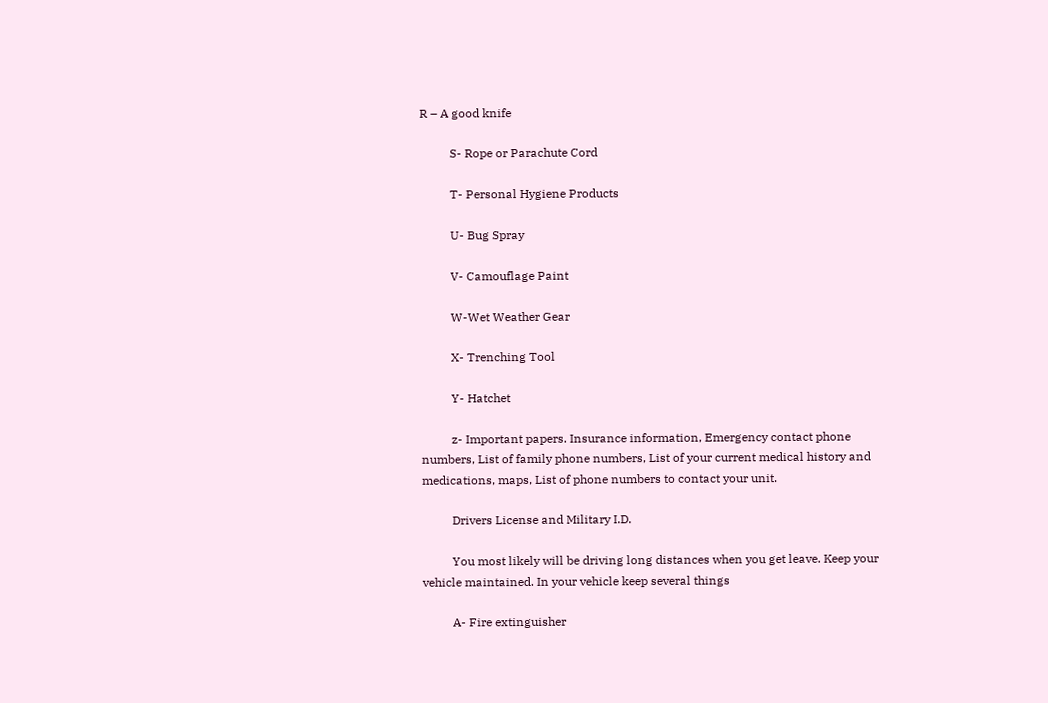R – A good knife

          S- Rope or Parachute Cord

          T- Personal Hygiene Products

          U- Bug Spray

          V- Camouflage Paint

          W-Wet Weather Gear

          X- Trenching Tool

          Y- Hatchet

          z- Important papers. Insurance information, Emergency contact phone numbers, List of family phone numbers, List of your current medical history and medications, maps, List of phone numbers to contact your unit.

          Drivers License and Military I.D.

          You most likely will be driving long distances when you get leave. Keep your vehicle maintained. In your vehicle keep several things

          A- Fire extinguisher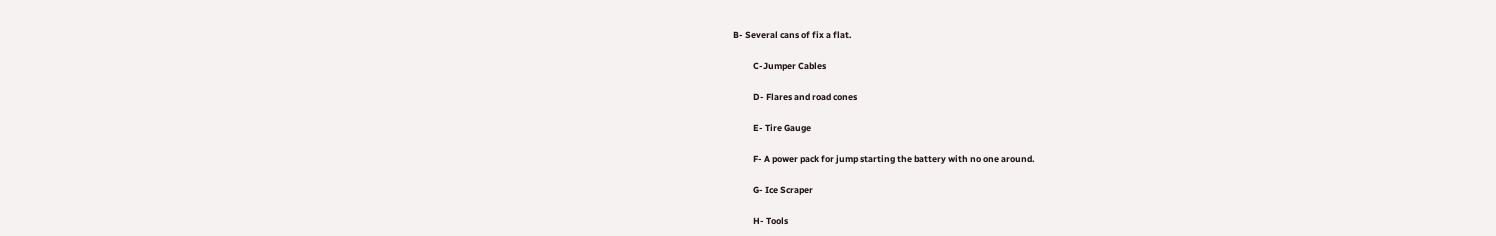B- Several cans of fix a flat.

          C-Jumper Cables

          D- Flares and road cones

          E- Tire Gauge

          F- A power pack for jump starting the battery with no one around.

          G- Ice Scraper

          H- Tools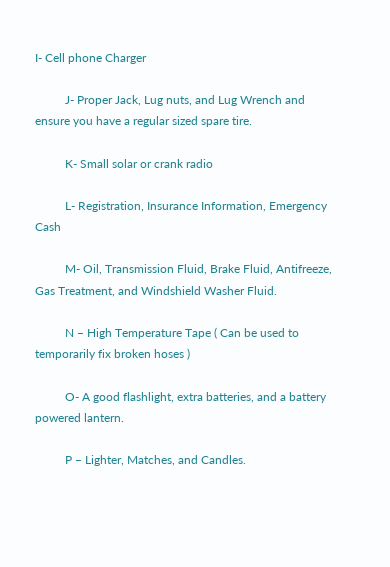I- Cell phone Charger

          J- Proper Jack, Lug nuts, and Lug Wrench and ensure you have a regular sized spare tire.

          K- Small solar or crank radio

          L- Registration, Insurance Information, Emergency Cash

          M- Oil, Transmission Fluid, Brake Fluid, Antifreeze, Gas Treatment, and Windshield Washer Fluid.

          N – High Temperature Tape ( Can be used to temporarily fix broken hoses )

          O- A good flashlight, extra batteries, and a battery powered lantern.

          P – Lighter, Matches, and Candles.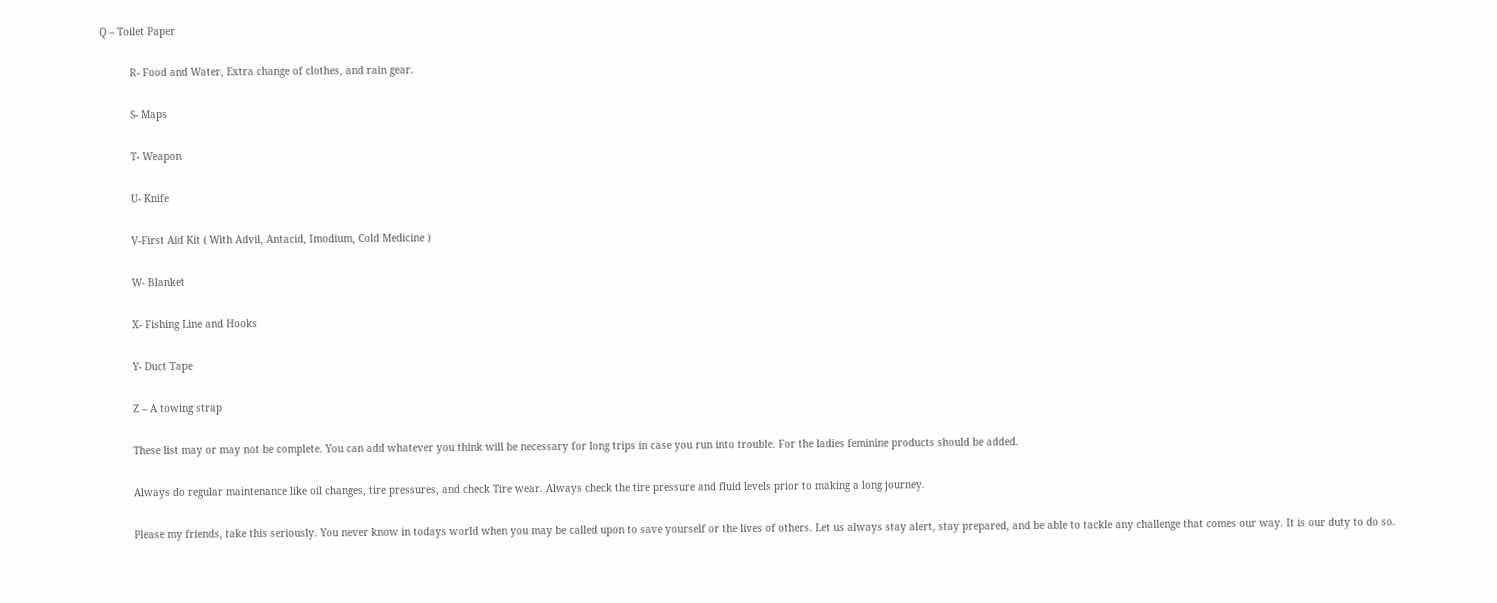Q – Toilet Paper

          R- Food and Water, Extra change of clothes, and rain gear.

          S- Maps

          T- Weapon

          U- Knife

          V-First Aid Kit ( With Advil, Antacid, Imodium, Cold Medicine )

          W- Blanket

          X- Fishing Line and Hooks

          Y- Duct Tape

          Z – A towing strap

          These list may or may not be complete. You can add whatever you think will be necessary for long trips in case you run into trouble. For the ladies feminine products should be added.

          Always do regular maintenance like oil changes, tire pressures, and check Tire wear. Always check the tire pressure and fluid levels prior to making a long journey.

          Please my friends, take this seriously. You never know in todays world when you may be called upon to save yourself or the lives of others. Let us always stay alert, stay prepared, and be able to tackle any challenge that comes our way. It is our duty to do so.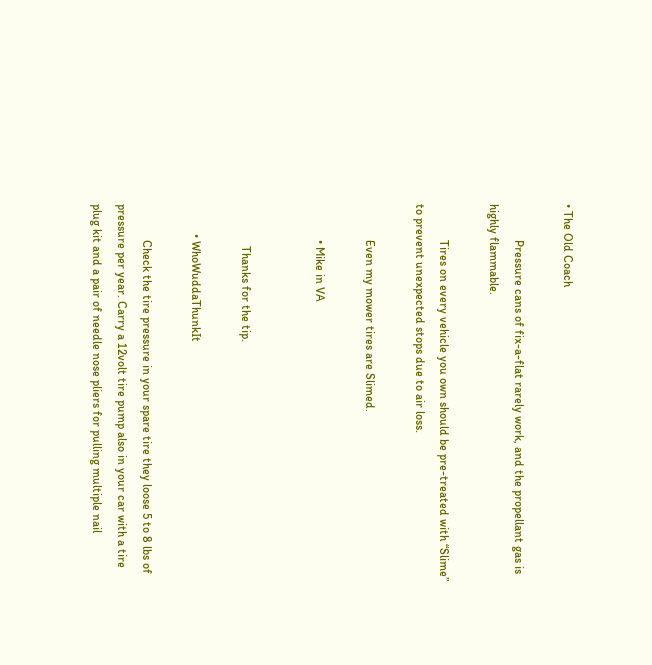• The Old Coach

            Pressure cans of fix-a-flat rarely work, and the propellant gas is highly flammable.

            Tires on every vehicle you own should be pre-treated with “Slime” to prevent unexpected stops due to air loss.

            Even my mower tires are Slimed.

            • Mike in VA


              Thanks for the tip.

          • WhoWuddaThunkIt

            Check the tire pressure in your spare tire they loose 5 to 8 lbs of pressure per year. Carry a 12volt tire pump also in your car with a tire plug kit and a pair of needle nose pliers for pulling multiple nail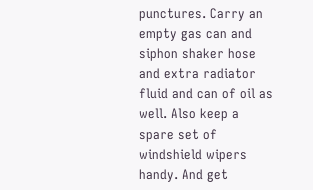punctures. Carry an empty gas can and siphon shaker hose and extra radiator fluid and can of oil as well. Also keep a spare set of windshield wipers handy. And get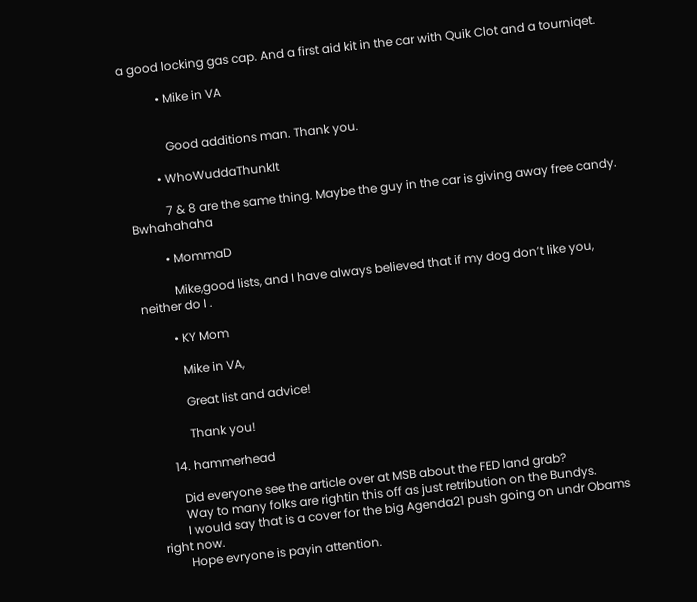a good locking gas cap. And a first aid kit in the car with Quik Clot and a tourniqet.

            • Mike in VA


              Good additions man. Thank you.

          • WhoWuddaThunkIt

            7 & 8 are the same thing. Maybe the guy in the car is giving away free candy. Bwhahahaha

          • MommaD

            Mike,good lists, and I have always believed that if my dog don’t like you, neither do I .

          • KY Mom

            Mike in VA,

            Great list and advice!

            Thank you!

      14. hammerhead

        Did everyone see the article over at MSB about the FED land grab?
        Way to many folks are rightin this off as just retribution on the Bundys.
        I would say that is a cover for the big Agenda21 push going on undr Obams right now.
        Hope evryone is payin attention.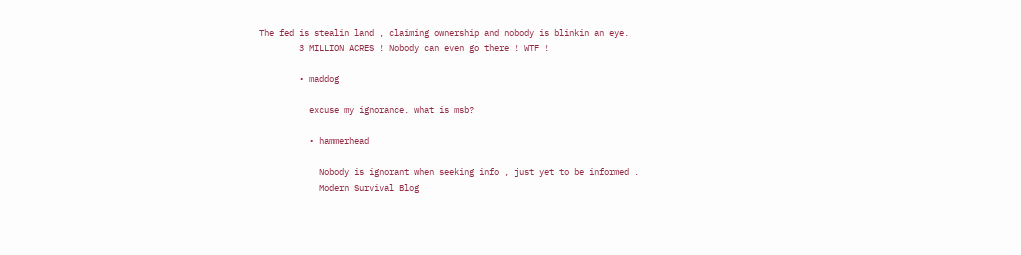The fed is stealin land , claiming ownership and nobody is blinkin an eye.
        3 MILLION ACRES ! Nobody can even go there ! WTF !

        • maddog

          excuse my ignorance. what is msb?

          • hammerhead

            Nobody is ignorant when seeking info , just yet to be informed .
            Modern Survival Blog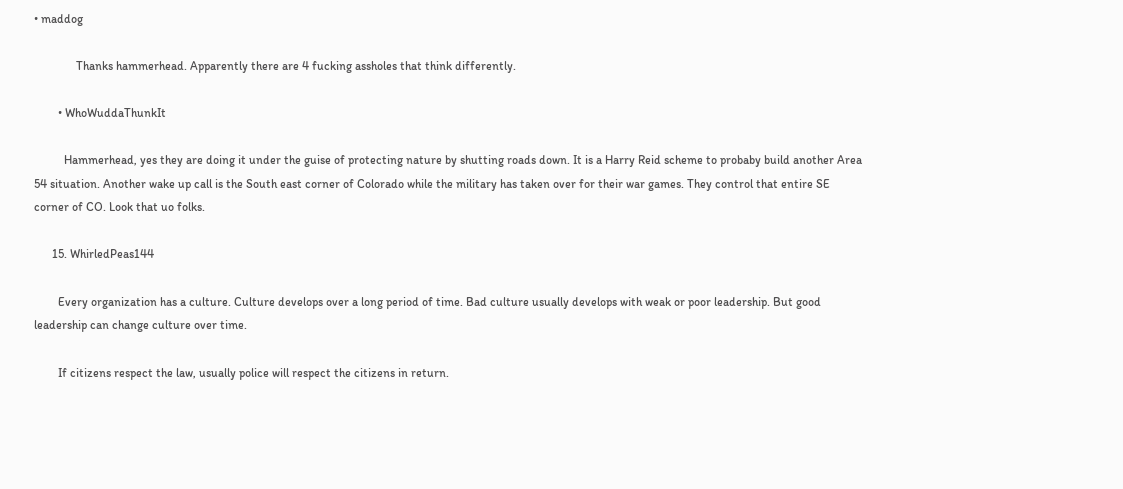• maddog

              Thanks hammerhead. Apparently there are 4 fucking assholes that think differently.

        • WhoWuddaThunkIt

          Hammerhead, yes they are doing it under the guise of protecting nature by shutting roads down. It is a Harry Reid scheme to probaby build another Area 54 situation. Another wake up call is the South east corner of Colorado while the military has taken over for their war games. They control that entire SE corner of CO. Look that uo folks.

      15. WhirledPeas144

        Every organization has a culture. Culture develops over a long period of time. Bad culture usually develops with weak or poor leadership. But good leadership can change culture over time.

        If citizens respect the law, usually police will respect the citizens in return.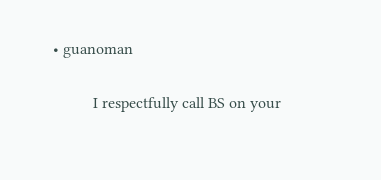• guanoman

          I respectfully call BS on your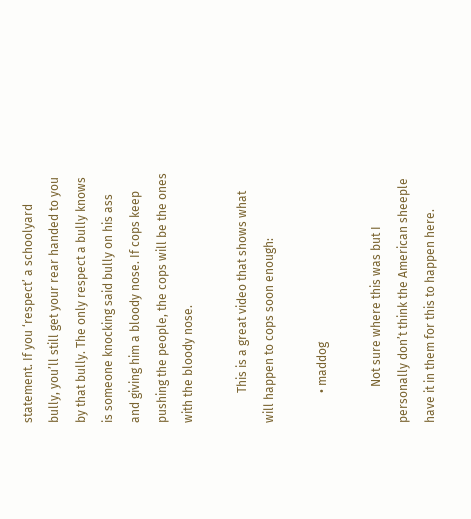statement. If you ‘respect’ a schoolyard bully, you’ll still get your rear handed to you by that bully. The only respect a bully knows is someone knocking said bully on his ass and giving him a bloody nose. If cops keep pushing the people, the cops will be the ones with the bloody nose.

          This is a great video that shows what will happen to cops soon enough:

          • maddog

            Not sure where this was but I personally don’t think the American sheeple have it in them for this to happen here.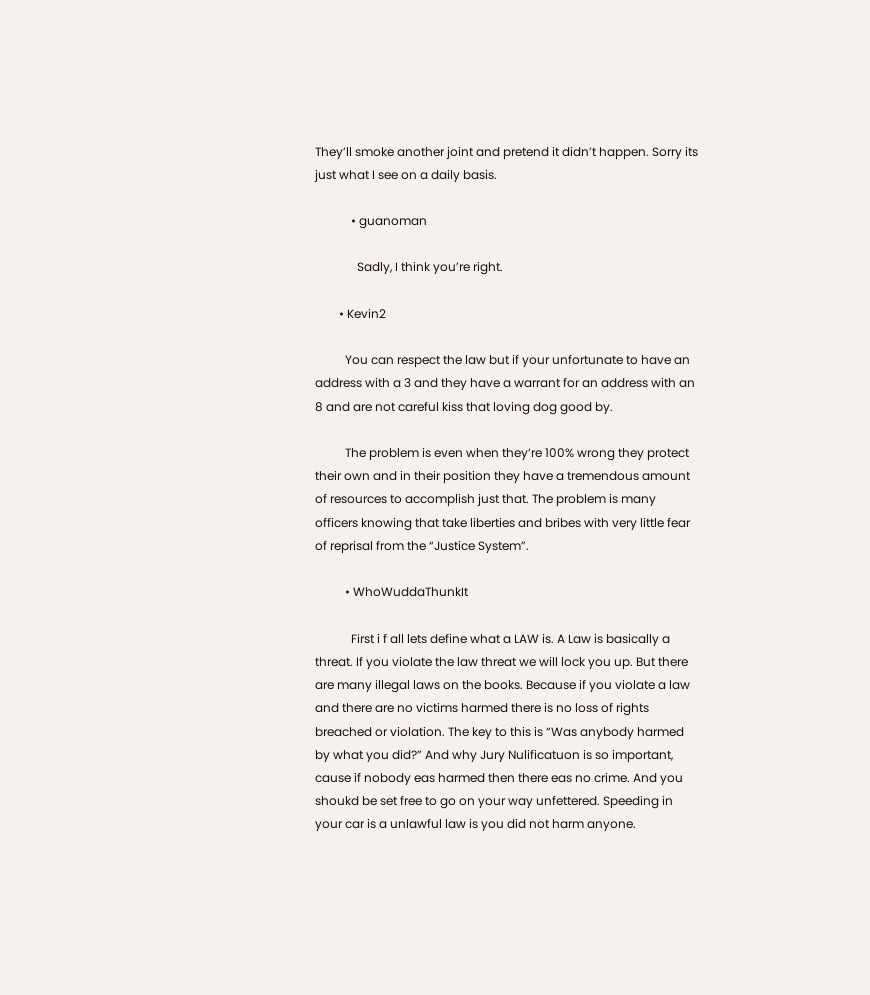They’ll smoke another joint and pretend it didn’t happen. Sorry its just what I see on a daily basis.

            • guanoman

              Sadly, I think you’re right.

        • Kevin2

          You can respect the law but if your unfortunate to have an address with a 3 and they have a warrant for an address with an 8 and are not careful kiss that loving dog good by.

          The problem is even when they’re 100% wrong they protect their own and in their position they have a tremendous amount of resources to accomplish just that. The problem is many officers knowing that take liberties and bribes with very little fear of reprisal from the “Justice System”.

          • WhoWuddaThunkIt

            First i f all lets define what a LAW is. A Law is basically a threat. If you violate the law threat we will lock you up. But there are many illegal laws on the books. Because if you violate a law and there are no victims harmed there is no loss of rights breached or violation. The key to this is “Was anybody harmed by what you did?” And why Jury Nulificatuon is so important, cause if nobody eas harmed then there eas no crime. And you shoukd be set free to go on your way unfettered. Speeding in your car is a unlawful law is you did not harm anyone.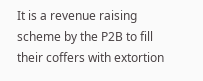It is a revenue raising scheme by the P2B to fill their coffers with extortion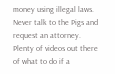money using illegal laws. Never talk to the Pigs and request an attorney. Plenty of videos out there of what to do if a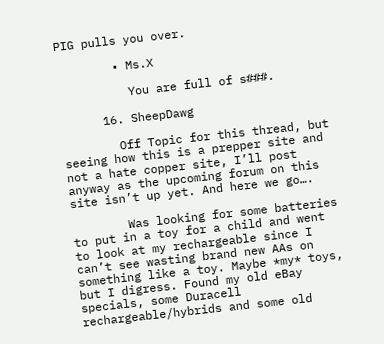PIG pulls you over.

        • Ms.X

          You are full of s###.

      16. SheepDawg

        Off Topic for this thread, but seeing how this is a prepper site and not a hate copper site, I’ll post anyway as the upcoming forum on this site isn’t up yet. And here we go….

        Was looking for some batteries to put in a toy for a child and went to look at my rechargeable since I can’t see wasting brand new AAs on something like a toy. Maybe *my* toys, but I digress. Found my old eBay specials, some Duracell rechargeable/hybrids and some old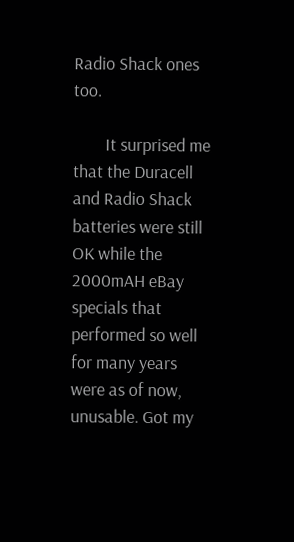Radio Shack ones too.

        It surprised me that the Duracell and Radio Shack batteries were still OK while the 2000mAH eBay specials that performed so well for many years were as of now, unusable. Got my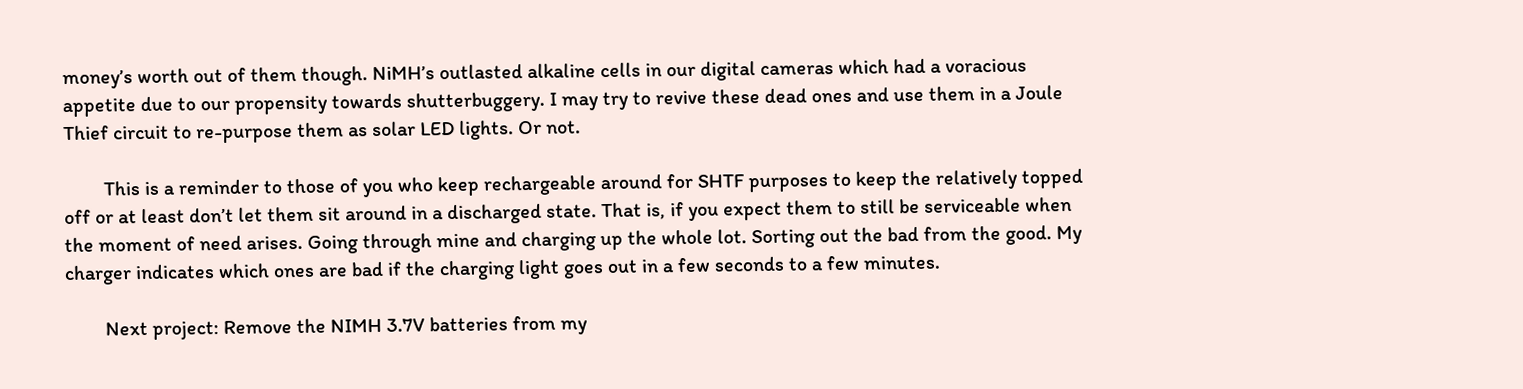money’s worth out of them though. NiMH’s outlasted alkaline cells in our digital cameras which had a voracious appetite due to our propensity towards shutterbuggery. I may try to revive these dead ones and use them in a Joule Thief circuit to re-purpose them as solar LED lights. Or not.

        This is a reminder to those of you who keep rechargeable around for SHTF purposes to keep the relatively topped off or at least don’t let them sit around in a discharged state. That is, if you expect them to still be serviceable when the moment of need arises. Going through mine and charging up the whole lot. Sorting out the bad from the good. My charger indicates which ones are bad if the charging light goes out in a few seconds to a few minutes.

        Next project: Remove the NIMH 3.7V batteries from my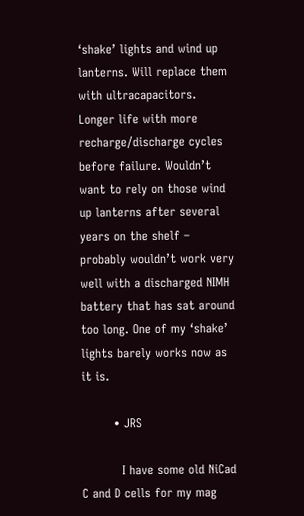‘shake’ lights and wind up lanterns. Will replace them with ultracapacitors. Longer life with more recharge/discharge cycles before failure. Wouldn’t want to rely on those wind up lanterns after several years on the shelf – probably wouldn’t work very well with a discharged NIMH battery that has sat around too long. One of my ‘shake’ lights barely works now as it is.

        • JRS

          I have some old NiCad C and D cells for my mag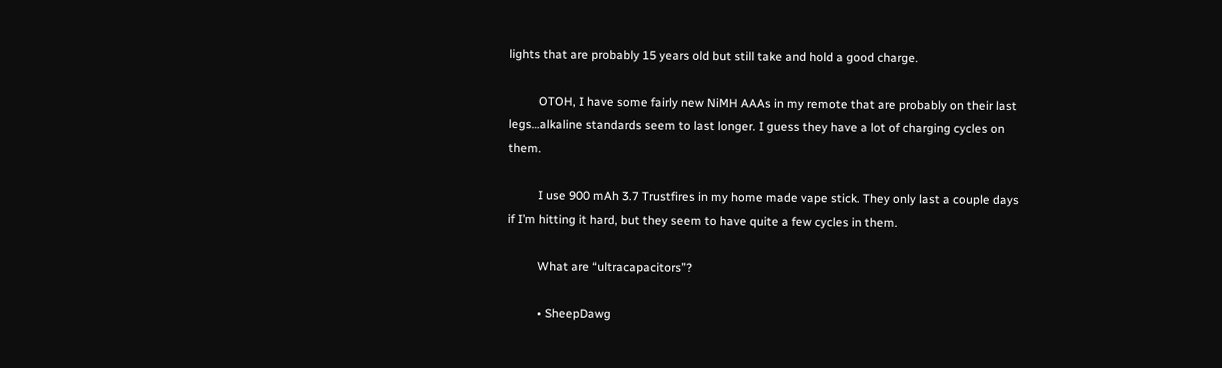lights that are probably 15 years old but still take and hold a good charge.

          OTOH, I have some fairly new NiMH AAAs in my remote that are probably on their last legs…alkaline standards seem to last longer. I guess they have a lot of charging cycles on them.

          I use 900 mAh 3.7 Trustfires in my home made vape stick. They only last a couple days if I’m hitting it hard, but they seem to have quite a few cycles in them.

          What are “ultracapacitors”?

          • SheepDawg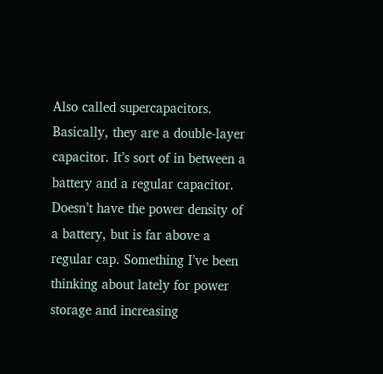Also called supercapacitors. Basically, they are a double-layer capacitor. It’s sort of in between a battery and a regular capacitor. Doesn’t have the power density of a battery, but is far above a regular cap. Something I’ve been thinking about lately for power storage and increasing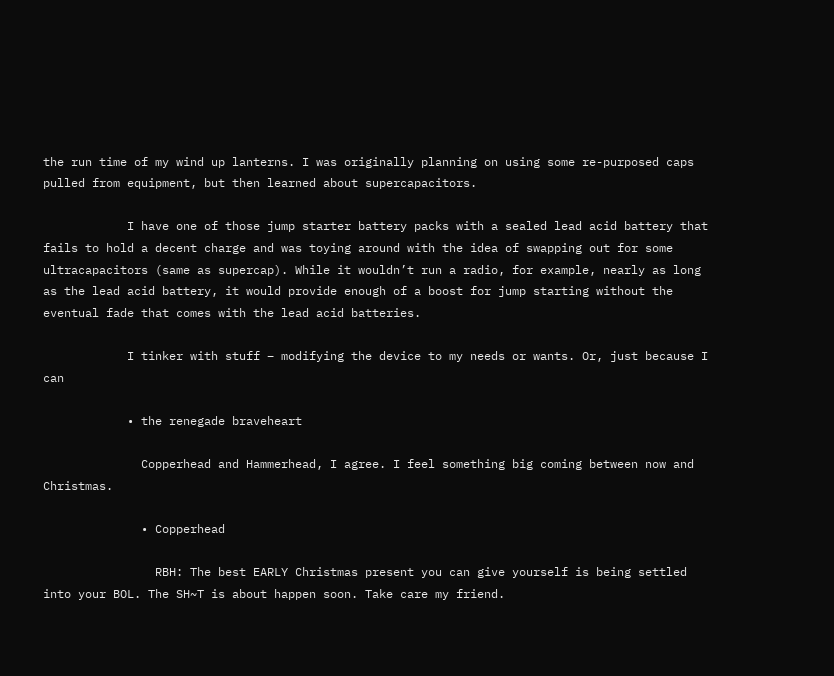the run time of my wind up lanterns. I was originally planning on using some re-purposed caps pulled from equipment, but then learned about supercapacitors.

            I have one of those jump starter battery packs with a sealed lead acid battery that fails to hold a decent charge and was toying around with the idea of swapping out for some ultracapacitors (same as supercap). While it wouldn’t run a radio, for example, nearly as long as the lead acid battery, it would provide enough of a boost for jump starting without the eventual fade that comes with the lead acid batteries.

            I tinker with stuff – modifying the device to my needs or wants. Or, just because I can

            • the renegade braveheart

              Copperhead and Hammerhead, I agree. I feel something big coming between now and Christmas.

              • Copperhead

                RBH: The best EARLY Christmas present you can give yourself is being settled into your BOL. The SH~T is about happen soon. Take care my friend.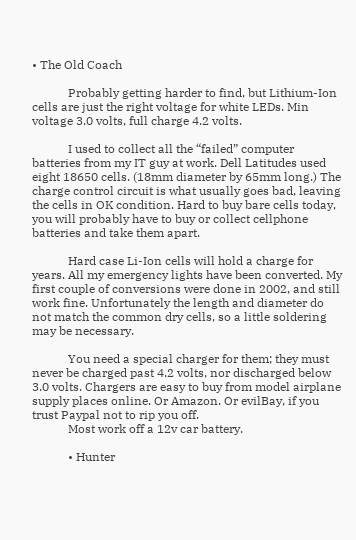• The Old Coach

            Probably getting harder to find, but Lithium-Ion cells are just the right voltage for white LEDs. Min voltage 3.0 volts, full charge 4.2 volts.

            I used to collect all the “failed” computer batteries from my IT guy at work. Dell Latitudes used eight 18650 cells. (18mm diameter by 65mm long.) The charge control circuit is what usually goes bad, leaving the cells in OK condition. Hard to buy bare cells today, you will probably have to buy or collect cellphone batteries and take them apart.

            Hard case Li-Ion cells will hold a charge for years. All my emergency lights have been converted. My first couple of conversions were done in 2002, and still work fine. Unfortunately the length and diameter do not match the common dry cells, so a little soldering may be necessary.

            You need a special charger for them; they must never be charged past 4.2 volts, nor discharged below 3.0 volts. Chargers are easy to buy from model airplane supply places online. Or Amazon. Or evilBay, if you trust Paypal not to rip you off.
            Most work off a 12v car battery.

            • Hunter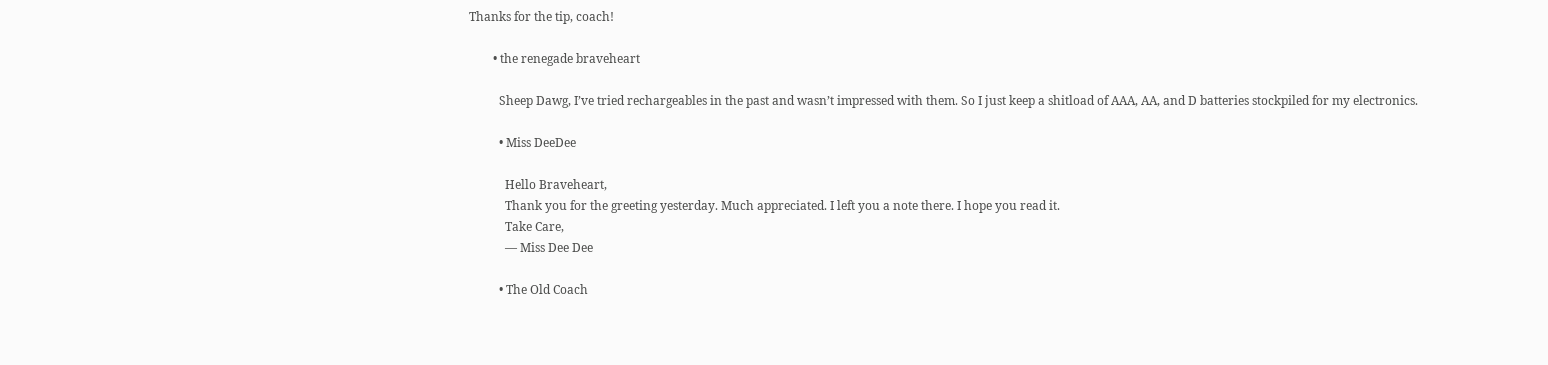Thanks for the tip, coach!

        • the renegade braveheart

          Sheep Dawg, I’ve tried rechargeables in the past and wasn’t impressed with them. So I just keep a shitload of AAA, AA, and D batteries stockpiled for my electronics.

          • Miss DeeDee

            Hello Braveheart,
            Thank you for the greeting yesterday. Much appreciated. I left you a note there. I hope you read it.
            Take Care,
            — Miss Dee Dee

          • The Old Coach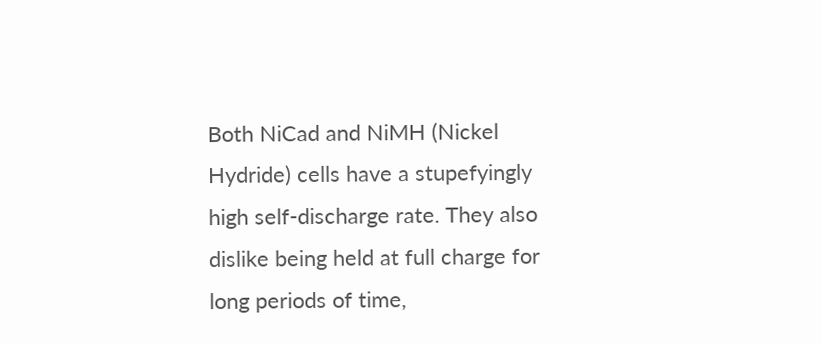Both NiCad and NiMH (Nickel Hydride) cells have a stupefyingly high self-discharge rate. They also dislike being held at full charge for long periods of time,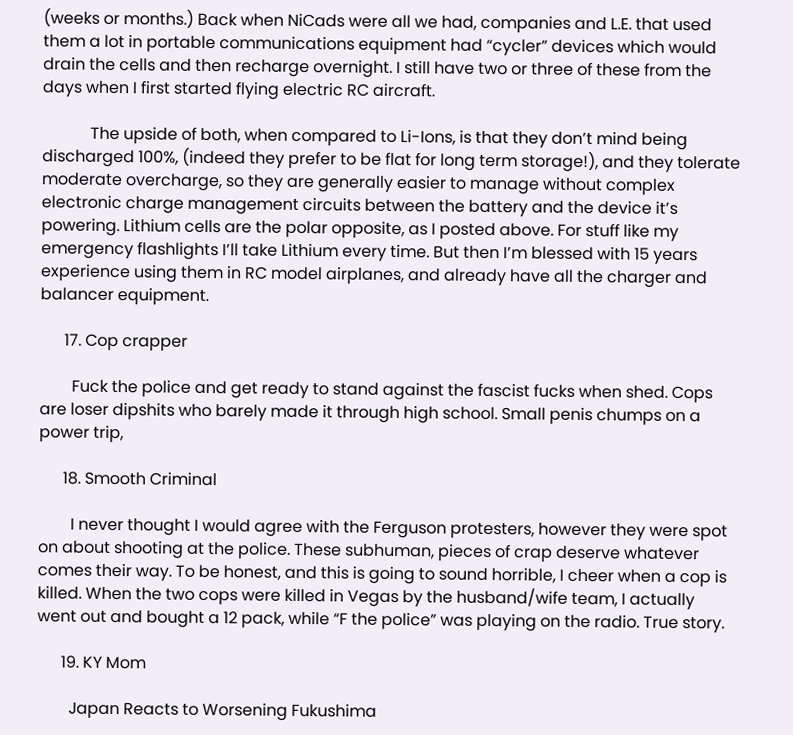(weeks or months.) Back when NiCads were all we had, companies and L.E. that used them a lot in portable communications equipment had “cycler” devices which would drain the cells and then recharge overnight. I still have two or three of these from the days when I first started flying electric RC aircraft.

            The upside of both, when compared to Li-Ions, is that they don’t mind being discharged 100%, (indeed they prefer to be flat for long term storage!), and they tolerate moderate overcharge, so they are generally easier to manage without complex electronic charge management circuits between the battery and the device it’s powering. Lithium cells are the polar opposite, as I posted above. For stuff like my emergency flashlights I’ll take Lithium every time. But then I’m blessed with 15 years experience using them in RC model airplanes, and already have all the charger and balancer equipment.

      17. Cop crapper

        Fuck the police and get ready to stand against the fascist fucks when shed. Cops are loser dipshits who barely made it through high school. Small penis chumps on a power trip,

      18. Smooth Criminal

        I never thought I would agree with the Ferguson protesters, however they were spot on about shooting at the police. These subhuman, pieces of crap deserve whatever comes their way. To be honest, and this is going to sound horrible, I cheer when a cop is killed. When the two cops were killed in Vegas by the husband/wife team, I actually went out and bought a 12 pack, while “F the police” was playing on the radio. True story.

      19. KY Mom

        Japan Reacts to Worsening Fukushima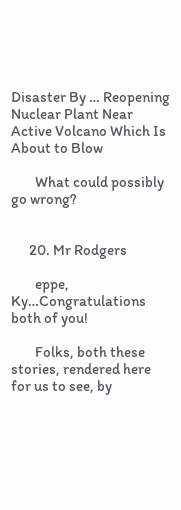Disaster By … Reopening Nuclear Plant Near Active Volcano Which Is About to Blow

        What could possibly go wrong?


      20. Mr Rodgers

        eppe, Ky…Congratulations both of you!

        Folks, both these stories, rendered here for us to see, by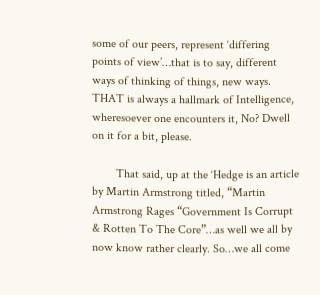some of our peers, represent ‘differing points of view’…that is to say, different ways of thinking of things, new ways. THAT is always a hallmark of Intelligence, wheresoever one encounters it, No? Dwell on it for a bit, please.

        That said, up at the ‘Hedge is an article by Martin Armstrong titled, “Martin Armstrong Rages “Government Is Corrupt & Rotten To The Core”…as well we all by now know rather clearly. So…we all come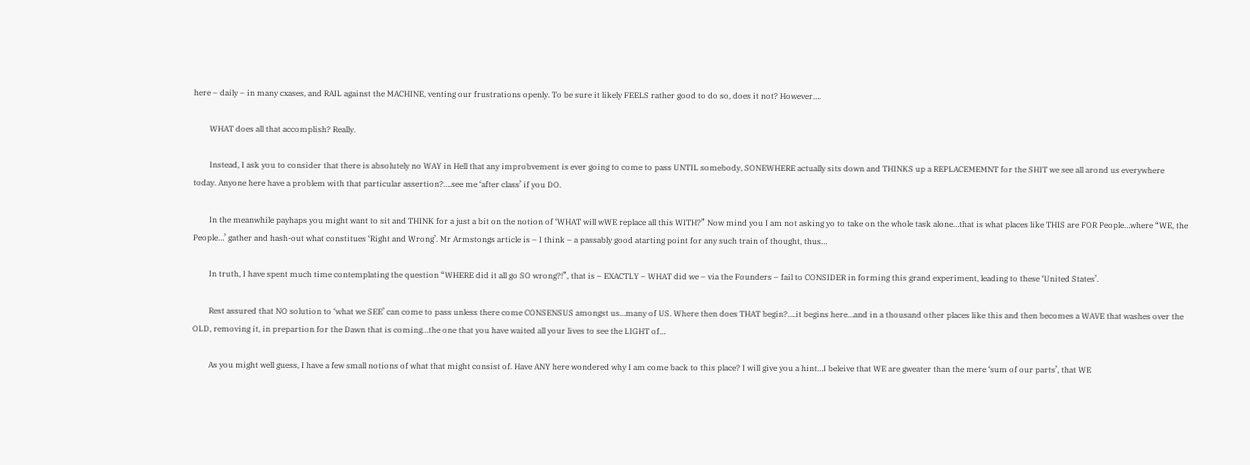here – daily – in many cxases, and RAIL against the MACHINE, venting our frustrations openly. To be sure it likely FEELS rather good to do so, does it not? However….

        WHAT does all that accomplish? Really.

        Instead, I ask you to consider that there is absolutely no WAY in Hell that any improbvement is ever going to come to pass UNTIL somebody, SONEWHERE actually sits down and THINKS up a REPLACEMEMNT for the SHIT we see all arond us everywhere today. Anyone here have a problem with that particular assertion?….see me ‘after class’ if you DO.

        In the meanwhile payhaps you might want to sit and THINK for a just a bit on the notion of ‘WHAT will wWE replace all this WITH?” Now mind you I am not asking yo to take on the whole task alone…that is what places like THIS are FOR People…where “WE, the People…’ gather and hash-out what constitues ‘Right and Wrong’. Mr Armstongs article is – I think – a passably good atarting point for any such train of thought, thus…

        In truth, I have spent much time contemplating the question “WHERE did it all go SO wrong?!”, that is – EXACTLY – WHAT did we – via the Founders – fail to CONSIDER in forming this grand experiment, leading to these ‘United States’.

        Rest assured that NO solution to ‘what we SEE’ can come to pass unless there come CONSENSUS amongst us…many of US. Where then does THAT begin?….it begins here…and in a thousand other places like this and then becomes a WAVE that washes over the OLD, removing it, in prepartion for the Dawn that is coming…the one that you have waited all your lives to see the LIGHT of…

        As you might well guess, I have a few small notions of what that might consist of. Have ANY here wondered why I am come back to this place? I will give you a hint…I beleive that WE are gweater than the mere ‘sum of our parts’, that WE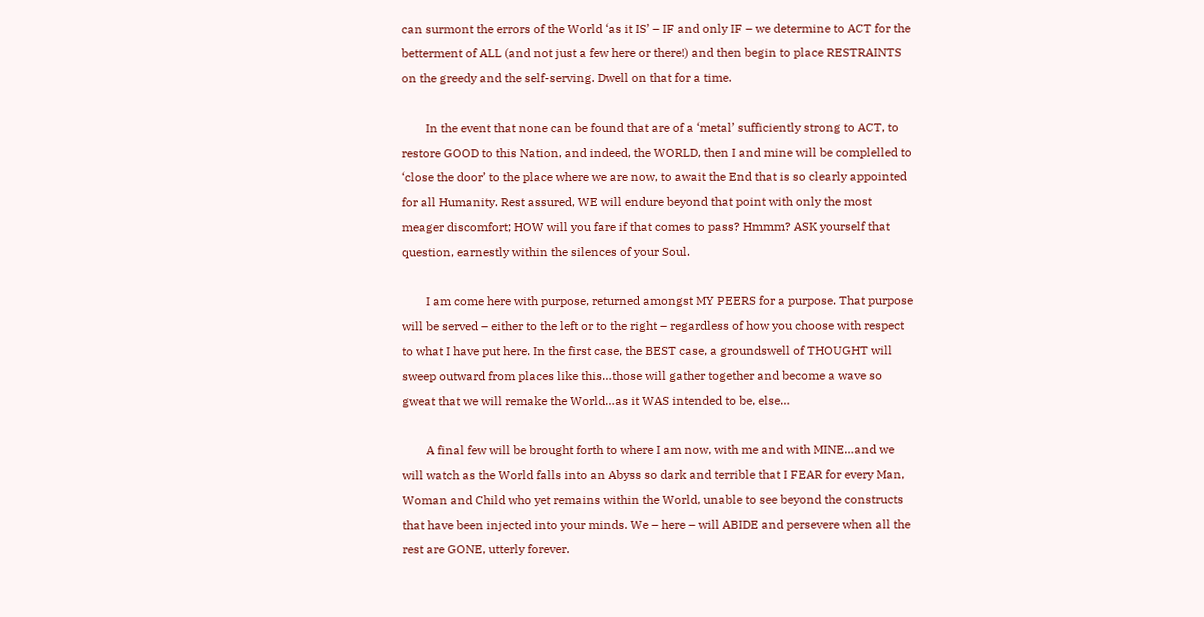can surmont the errors of the World ‘as it IS’ – IF and only IF – we determine to ACT for the betterment of ALL (and not just a few here or there!) and then begin to place RESTRAINTS on the greedy and the self-serving. Dwell on that for a time.

        In the event that none can be found that are of a ‘metal’ sufficiently strong to ACT, to restore GOOD to this Nation, and indeed, the WORLD, then I and mine will be complelled to ‘close the door’ to the place where we are now, to await the End that is so clearly appointed for all Humanity. Rest assured, WE will endure beyond that point with only the most meager discomfort; HOW will you fare if that comes to pass? Hmmm? ASK yourself that question, earnestly within the silences of your Soul.

        I am come here with purpose, returned amongst MY PEERS for a purpose. That purpose will be served – either to the left or to the right – regardless of how you choose with respect to what I have put here. In the first case, the BEST case, a groundswell of THOUGHT will sweep outward from places like this…those will gather together and become a wave so gweat that we will remake the World…as it WAS intended to be, else…

        A final few will be brought forth to where I am now, with me and with MINE…and we will watch as the World falls into an Abyss so dark and terrible that I FEAR for every Man, Woman and Child who yet remains within the World, unable to see beyond the constructs that have been injected into your minds. We – here – will ABIDE and persevere when all the rest are GONE, utterly forever.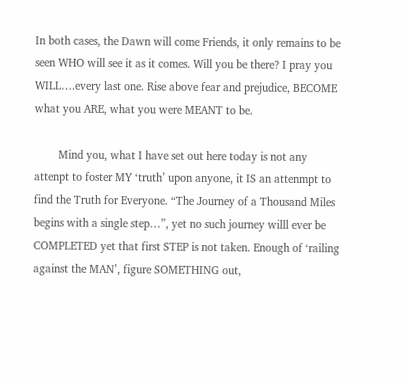In both cases, the Dawn will come Friends, it only remains to be seen WHO will see it as it comes. Will you be there? I pray you WILL….every last one. Rise above fear and prejudice, BECOME what you ARE, what you were MEANT to be.

        Mind you, what I have set out here today is not any attenpt to foster MY ‘truth’ upon anyone, it IS an attenmpt to find the Truth for Everyone. “The Journey of a Thousand Miles begins with a single step…”, yet no such journey willl ever be COMPLETED yet that first STEP is not taken. Enough of ‘railing against the MAN’, figure SOMETHING out,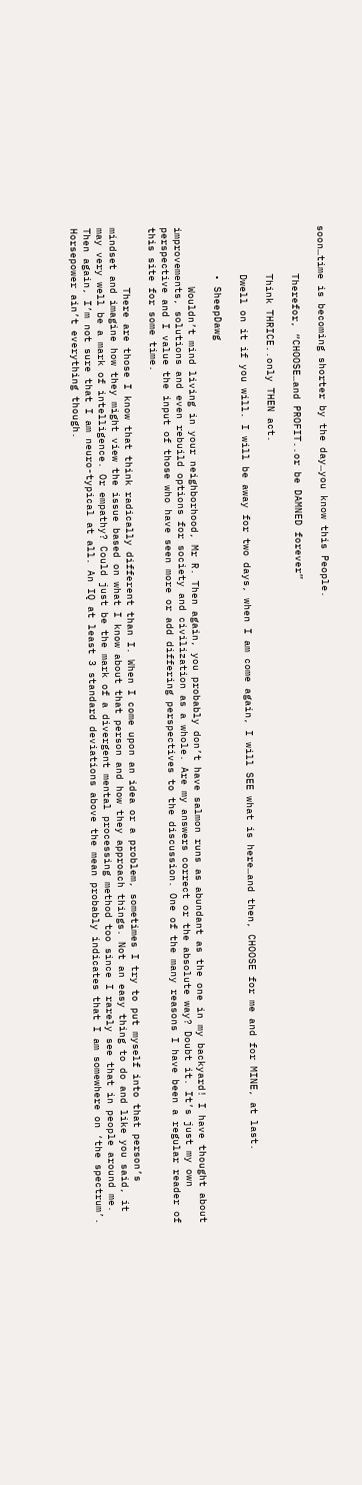soon…time is becoming shorter by the day…you know this People.

        Therefor, “CHOOSE…and PROFIT..or be DAMNED forever”

        Think THRICE..only THEN act.

        Dwell on it if you will. I will be away for two days, when I am come again, I will SEE what is here…and then, CHOOSE for me and for MINE, at last.

        • SheepDawg

          Wouldn’t mind living in your neighborhood, Mr R. Then again, you probably don’t have salmon runs as abundant as the one in my backyard! I have thought about improvements, solutions and even rebuild options for society and civilization as a whole. Are my answers correct or the absolute way? Doubt it. It’s just my own perspective and I value the input of those who have seen more or add differing perspectives to the discussion. One of the many reasons I have been a regular reader of this site for some time.

          There are those I know that think radically different than I. When I come upon an idea or a problem, sometimes I try to put myself into that person’s mindset and imagine how they might view the issue based on what I know about that person and how they approach things. Not an easy thing to do and like you said, it may very well be a mark of intelligence. Or empathy? Could just be the mark of a divergent mental processing method too since I rarely see that in people around me. Then again, I’m not sure that I am neuro-typical at all. An IQ at least 3 standard deviations above the mean probably indicates that I am somewhere on ‘the spectrum’. Horsepower ain’t everything though.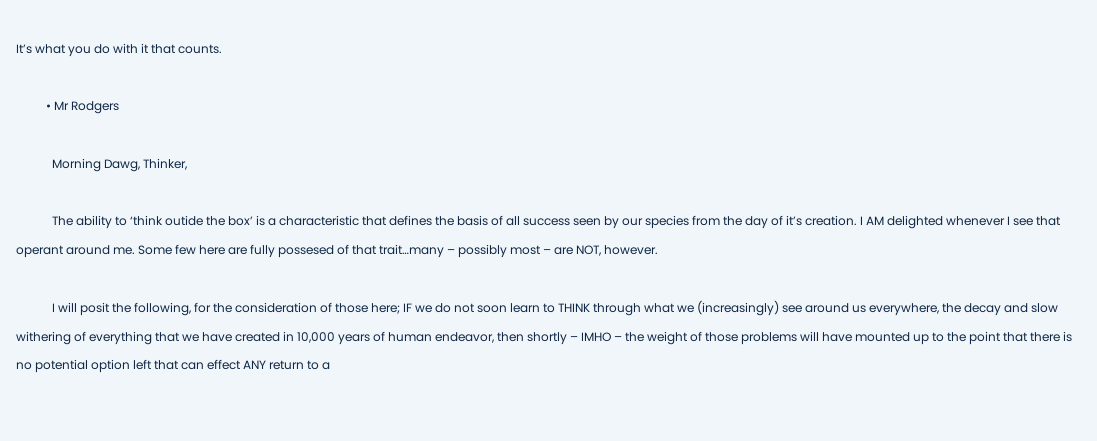It’s what you do with it that counts.

          • Mr Rodgers

            Morning Dawg, Thinker,

            The ability to ‘think outide the box’ is a characteristic that defines the basis of all success seen by our species from the day of it’s creation. I AM delighted whenever I see that operant around me. Some few here are fully possesed of that trait…many – possibly most – are NOT, however.

            I will posit the following, for the consideration of those here; IF we do not soon learn to THINK through what we (increasingly) see around us everywhere, the decay and slow withering of everything that we have created in 10,000 years of human endeavor, then shortly – IMHO – the weight of those problems will have mounted up to the point that there is no potential option left that can effect ANY return to a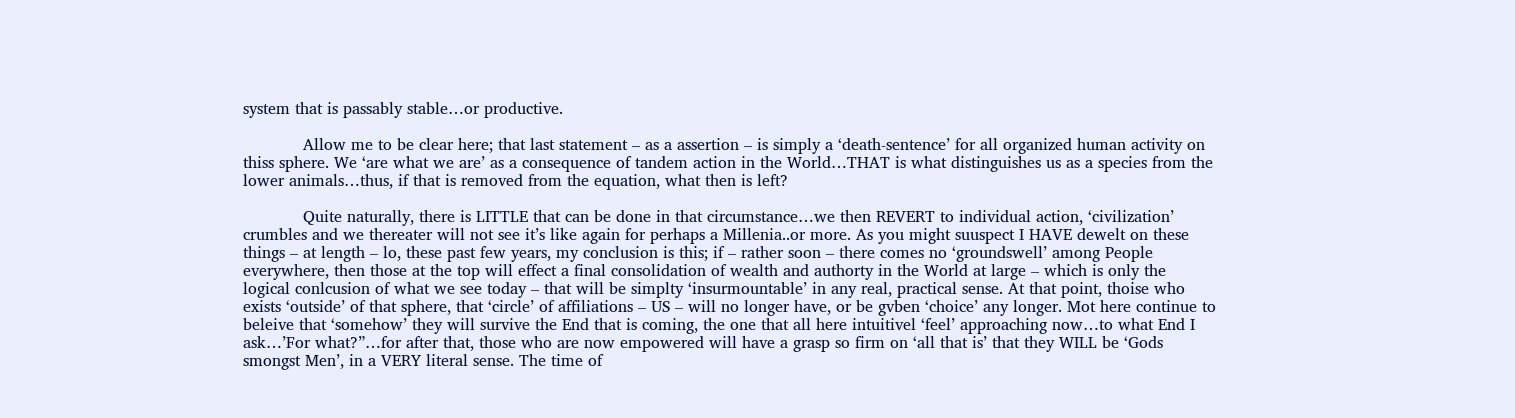system that is passably stable…or productive.

            Allow me to be clear here; that last statement – as a assertion – is simply a ‘death-sentence’ for all organized human activity on thiss sphere. We ‘are what we are’ as a consequence of tandem action in the World…THAT is what distinguishes us as a species from the lower animals…thus, if that is removed from the equation, what then is left?

            Quite naturally, there is LITTLE that can be done in that circumstance…we then REVERT to individual action, ‘civilization’ crumbles and we thereater will not see it’s like again for perhaps a Millenia..or more. As you might suuspect I HAVE dewelt on these things – at length – lo, these past few years, my conclusion is this; if – rather soon – there comes no ‘groundswell’ among People everywhere, then those at the top will effect a final consolidation of wealth and authorty in the World at large – which is only the logical conlcusion of what we see today – that will be simplty ‘insurmountable’ in any real, practical sense. At that point, thoise who exists ‘outside’ of that sphere, that ‘circle’ of affiliations – US – will no longer have, or be gvben ‘choice’ any longer. Mot here continue to beleive that ‘somehow’ they will survive the End that is coming, the one that all here intuitivel ‘feel’ approaching now…to what End I ask…’For what?”…for after that, those who are now empowered will have a grasp so firm on ‘all that is’ that they WILL be ‘Gods smongst Men’, in a VERY literal sense. The time of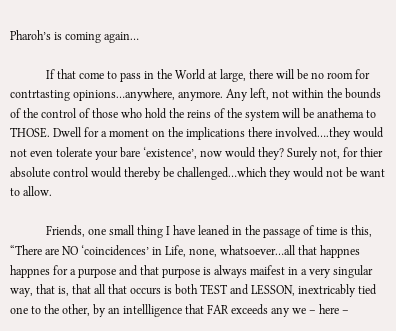Pharoh’s is coming again…

            If that come to pass in the World at large, there will be no room for contrtasting opinions…anywhere, anymore. Any left, not within the bounds of the control of those who hold the reins of the system will be anathema to THOSE. Dwell for a moment on the implications there involved….they would not even tolerate your bare ‘existence’, now would they? Surely not, for thier absolute control would thereby be challenged…which they would not be want to allow.

            Friends, one small thing I have leaned in the passage of time is this, “There are NO ‘coincidences’ in Life, none, whatsoever…all that happnes happnes for a purpose and that purpose is always maifest in a very singular way, that is, that all that occurs is both TEST and LESSON, inextricably tied one to the other, by an intellligence that FAR exceeds any we – here –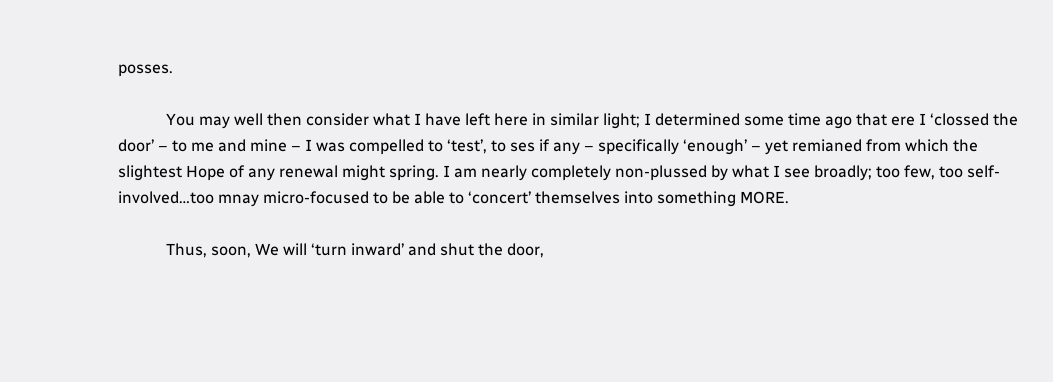posses.

            You may well then consider what I have left here in similar light; I determined some time ago that ere I ‘clossed the door’ – to me and mine – I was compelled to ‘test’, to ses if any – specifically ‘enough’ – yet remianed from which the slightest Hope of any renewal might spring. I am nearly completely non-plussed by what I see broadly; too few, too self-involved…too mnay micro-focused to be able to ‘concert’ themselves into something MORE.

            Thus, soon, We will ‘turn inward’ and shut the door,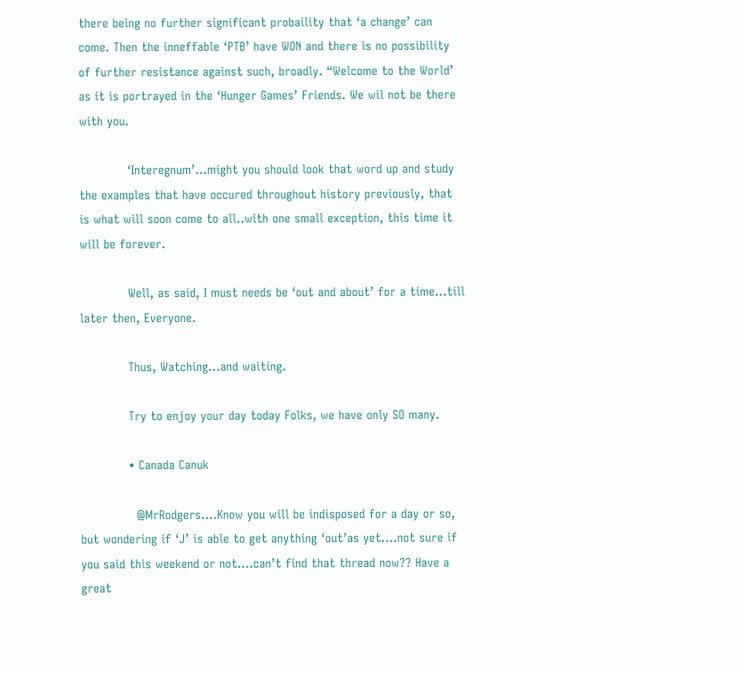there being no further significant probaility that ‘a change’ can come. Then the inneffable ‘PTB’ have WON and there is no possibility of further resistance against such, broadly. “Welcome to the World’ as it is portrayed in the ‘Hunger Games’ Friends. We wil not be there with you.

            ‘Interegnum’…might you should look that word up and study the examples that have occured throughout history previously, that is what will soon come to all..with one small exception, this time it will be forever.

            Well, as said, I must needs be ‘out and about’ for a time…till later then, Everyone.

            Thus, Watching…and waiting.

            Try to enjoy your day today Folks, we have only SO many.

            • Canada Canuk

              @MrRodgers….Know you will be indisposed for a day or so, but wondering if ‘J’ is able to get anything ‘out’as yet….not sure if you said this weekend or not….can’t find that thread now?? Have a great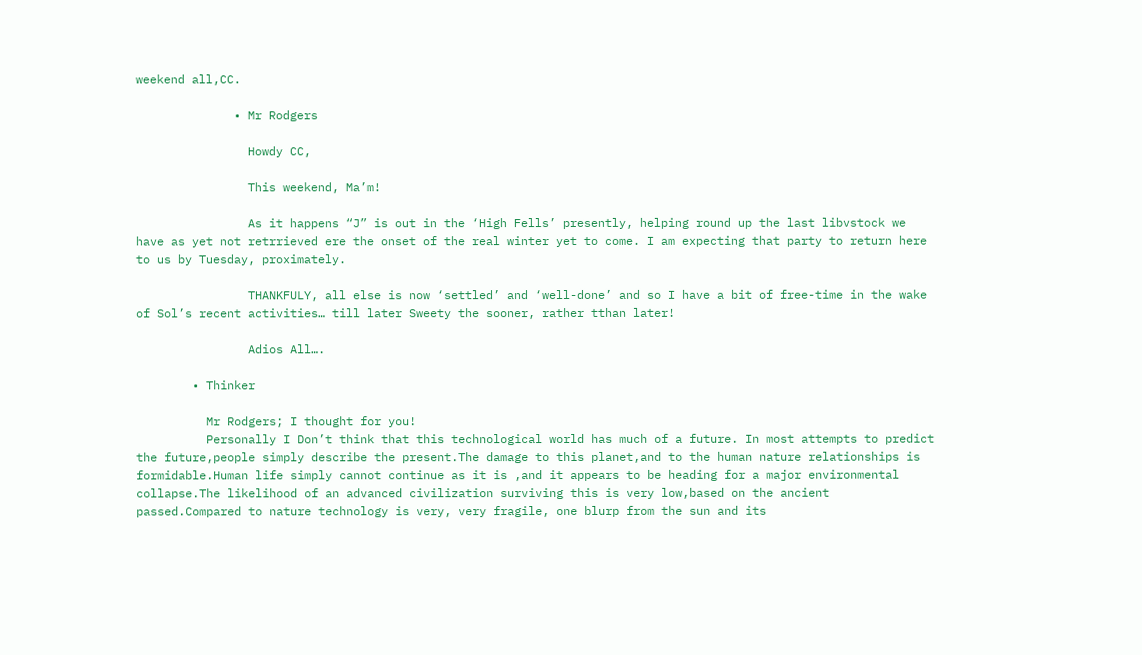weekend all,CC.

              • Mr Rodgers

                Howdy CC,

                This weekend, Ma’m!

                As it happens “J” is out in the ‘High Fells’ presently, helping round up the last libvstock we have as yet not retrrieved ere the onset of the real winter yet to come. I am expecting that party to return here to us by Tuesday, proximately.

                THANKFULY, all else is now ‘settled’ and ‘well-done’ and so I have a bit of free-time in the wake of Sol’s recent activities… till later Sweety the sooner, rather tthan later!

                Adios All….

        • Thinker

          Mr Rodgers; I thought for you!
          Personally I Don’t think that this technological world has much of a future. In most attempts to predict the future,people simply describe the present.The damage to this planet,and to the human nature relationships is formidable.Human life simply cannot continue as it is ,and it appears to be heading for a major environmental collapse.The likelihood of an advanced civilization surviving this is very low,based on the ancient passed.Compared to nature technology is very, very fragile, one blurp from the sun and its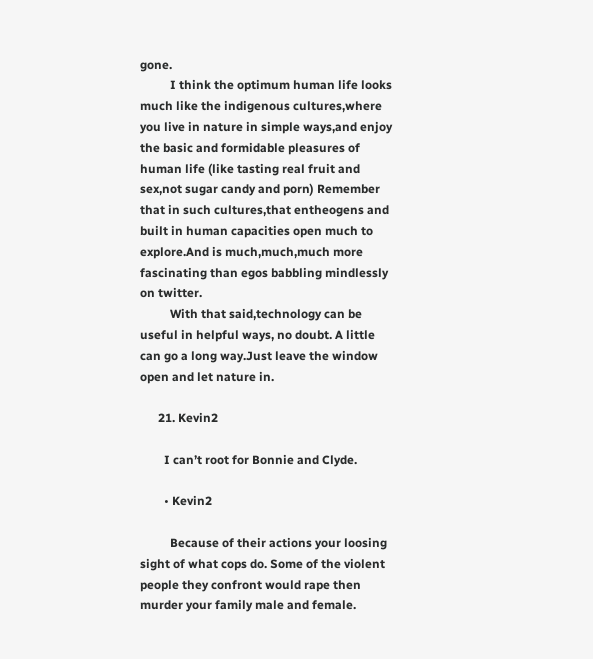gone.
          I think the optimum human life looks much like the indigenous cultures,where you live in nature in simple ways,and enjoy the basic and formidable pleasures of human life (like tasting real fruit and sex,not sugar candy and porn) Remember that in such cultures,that entheogens and built in human capacities open much to explore.And is much,much,much more fascinating than egos babbling mindlessly on twitter.
          With that said,technology can be useful in helpful ways, no doubt. A little can go a long way.Just leave the window open and let nature in.

      21. Kevin2

        I can’t root for Bonnie and Clyde.

        • Kevin2

          Because of their actions your loosing sight of what cops do. Some of the violent people they confront would rape then murder your family male and female.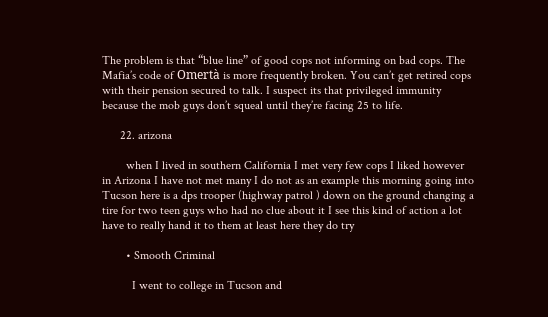The problem is that “blue line” of good cops not informing on bad cops. The Mafia’s code of Omertà is more frequently broken. You can’t get retired cops with their pension secured to talk. I suspect its that privileged immunity because the mob guys don’t squeal until they’re facing 25 to life.

      22. arizona

        when I lived in southern California I met very few cops I liked however in Arizona I have not met many I do not as an example this morning going into Tucson here is a dps trooper (highway patrol ) down on the ground changing a tire for two teen guys who had no clue about it I see this kind of action a lot have to really hand it to them at least here they do try

        • Smooth Criminal

          I went to college in Tucson and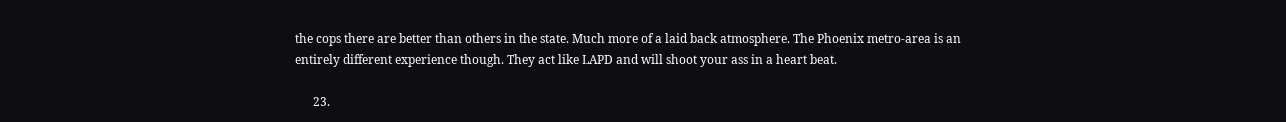the cops there are better than others in the state. Much more of a laid back atmosphere. The Phoenix metro-area is an entirely different experience though. They act like LAPD and will shoot your ass in a heart beat.

      23.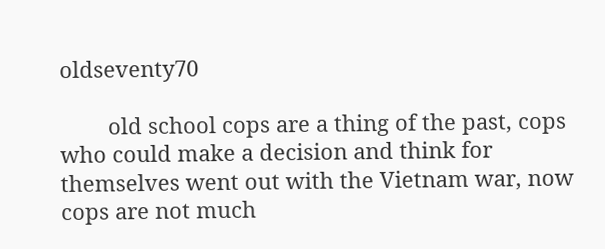oldseventy70

        old school cops are a thing of the past, cops who could make a decision and think for themselves went out with the Vietnam war, now cops are not much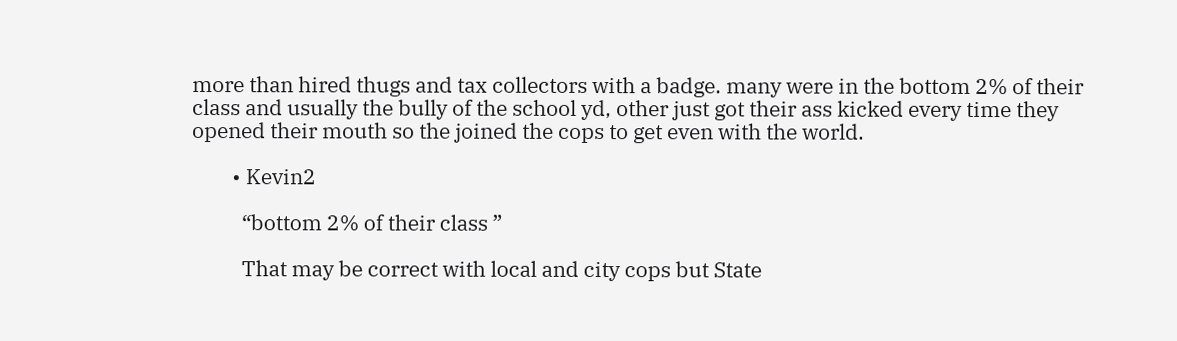more than hired thugs and tax collectors with a badge. many were in the bottom 2% of their class and usually the bully of the school yd, other just got their ass kicked every time they opened their mouth so the joined the cops to get even with the world.

        • Kevin2

          “bottom 2% of their class ”

          That may be correct with local and city cops but State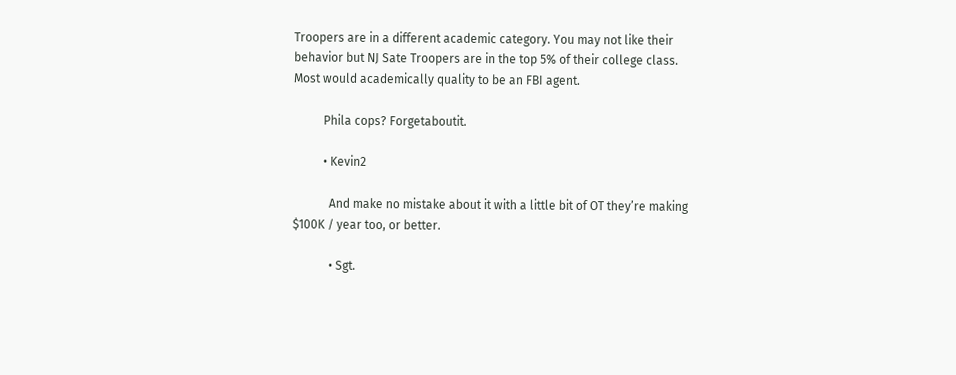Troopers are in a different academic category. You may not like their behavior but NJ Sate Troopers are in the top 5% of their college class. Most would academically quality to be an FBI agent.

          Phila cops? Forgetaboutit.

          • Kevin2

            And make no mistake about it with a little bit of OT they’re making $100K / year too, or better.

            • Sgt.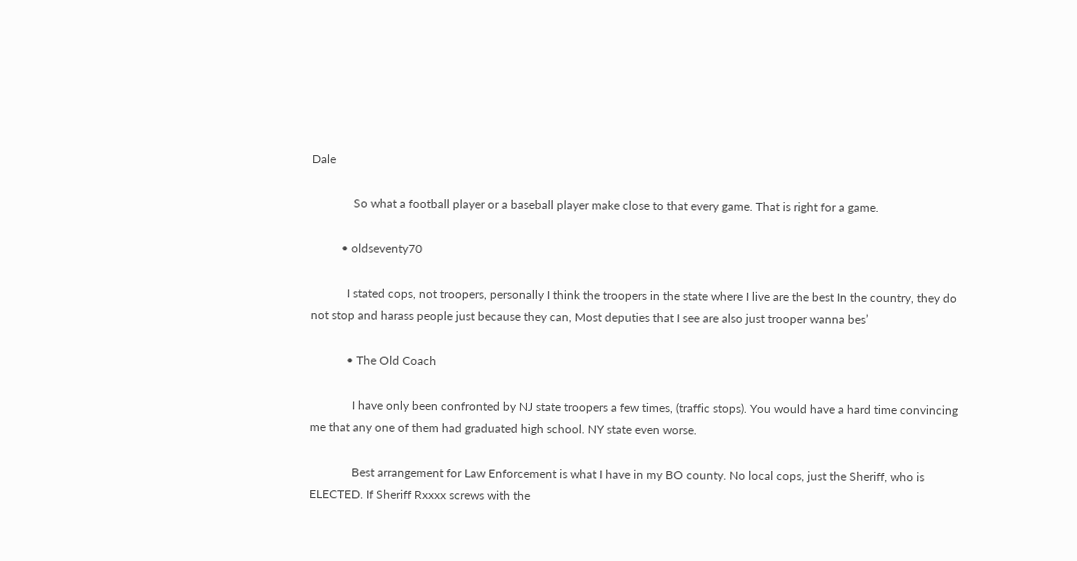Dale

              So what a football player or a baseball player make close to that every game. That is right for a game.

          • oldseventy70

            I stated cops, not troopers, personally I think the troopers in the state where I live are the best In the country, they do not stop and harass people just because they can, Most deputies that I see are also just trooper wanna bes’

            • The Old Coach

              I have only been confronted by NJ state troopers a few times, (traffic stops). You would have a hard time convincing me that any one of them had graduated high school. NY state even worse.

              Best arrangement for Law Enforcement is what I have in my BO county. No local cops, just the Sheriff, who is ELECTED. If Sheriff Rxxxx screws with the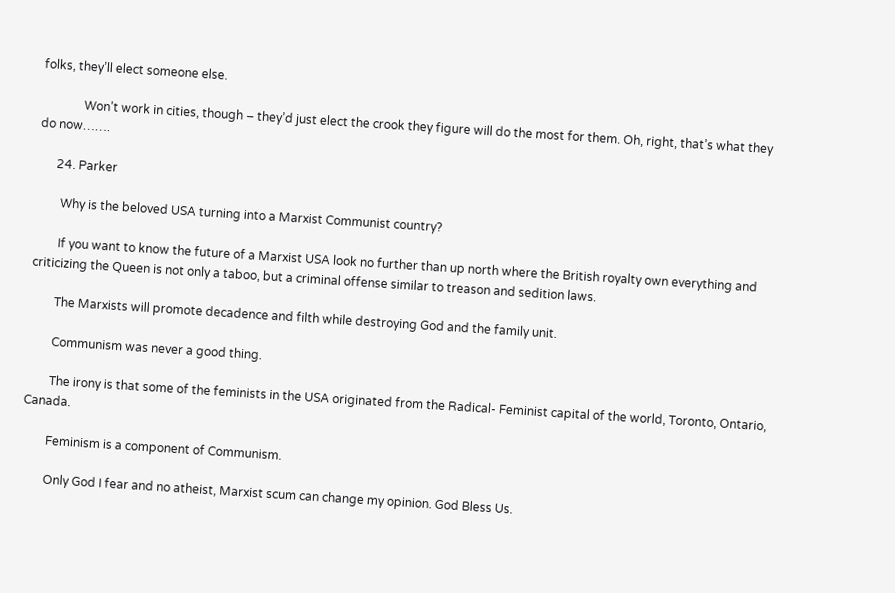folks, they’ll elect someone else.

              Won’t work in cities, though – they’d just elect the crook they figure will do the most for them. Oh, right, that’s what they do now…….

      24. Parker

        Why is the beloved USA turning into a Marxist Communist country?

        If you want to know the future of a Marxist USA look no further than up north where the British royalty own everything and criticizing the Queen is not only a taboo, but a criminal offense similar to treason and sedition laws.

        The Marxists will promote decadence and filth while destroying God and the family unit.

        Communism was never a good thing.

        The irony is that some of the feminists in the USA originated from the Radical- Feminist capital of the world, Toronto, Ontario, Canada.

        Feminism is a component of Communism.

        Only God I fear and no atheist, Marxist scum can change my opinion. God Bless Us.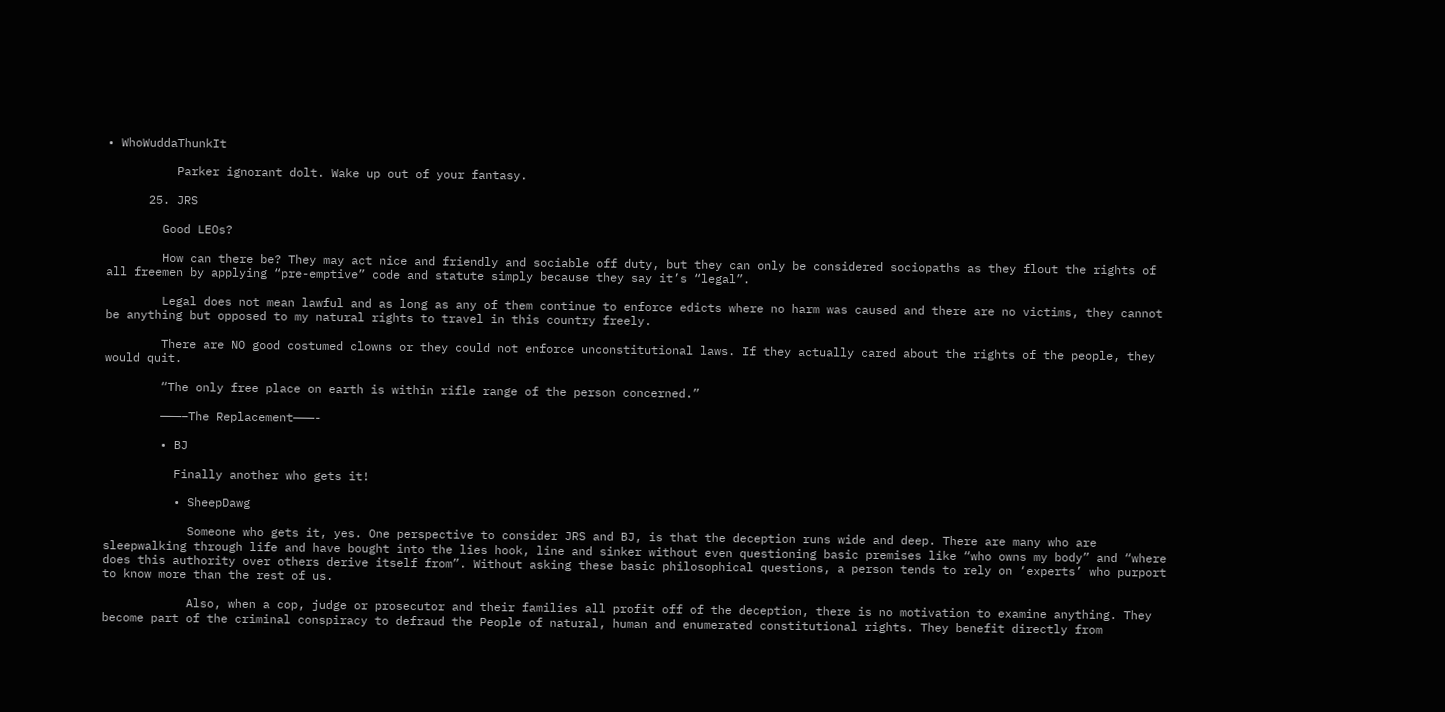• WhoWuddaThunkIt

          Parker ignorant dolt. Wake up out of your fantasy.

      25. JRS

        Good LEOs?

        How can there be? They may act nice and friendly and sociable off duty, but they can only be considered sociopaths as they flout the rights of all freemen by applying “pre-emptive” code and statute simply because they say it’s “legal”.

        Legal does not mean lawful and as long as any of them continue to enforce edicts where no harm was caused and there are no victims, they cannot be anything but opposed to my natural rights to travel in this country freely.

        There are NO good costumed clowns or they could not enforce unconstitutional laws. If they actually cared about the rights of the people, they would quit.

        “The only free place on earth is within rifle range of the person concerned.”

        ———–The Replacement———-

        • BJ

          Finally another who gets it!

          • SheepDawg

            Someone who gets it, yes. One perspective to consider JRS and BJ, is that the deception runs wide and deep. There are many who are sleepwalking through life and have bought into the lies hook, line and sinker without even questioning basic premises like “who owns my body” and “where does this authority over others derive itself from”. Without asking these basic philosophical questions, a person tends to rely on ‘experts’ who purport to know more than the rest of us.

            Also, when a cop, judge or prosecutor and their families all profit off of the deception, there is no motivation to examine anything. They become part of the criminal conspiracy to defraud the People of natural, human and enumerated constitutional rights. They benefit directly from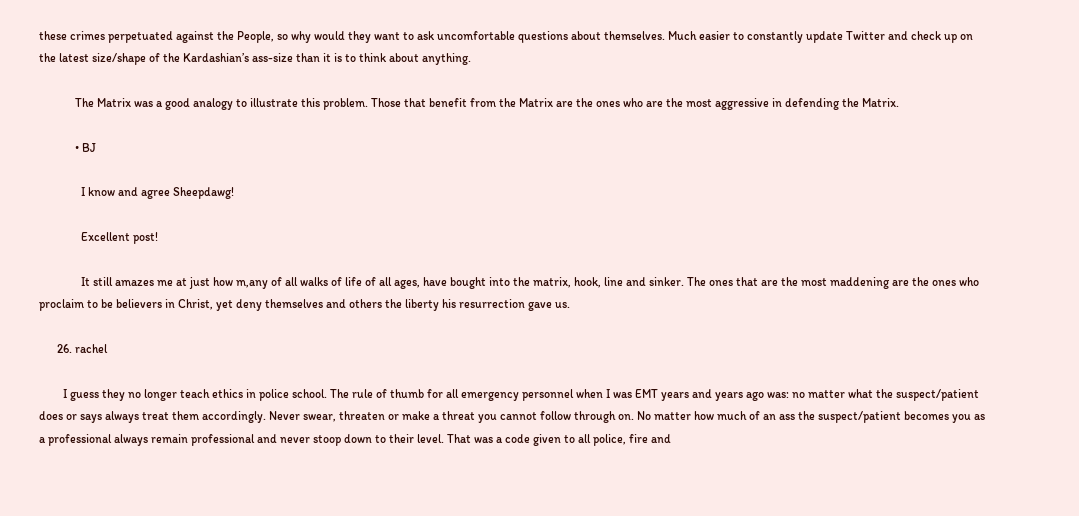these crimes perpetuated against the People, so why would they want to ask uncomfortable questions about themselves. Much easier to constantly update Twitter and check up on the latest size/shape of the Kardashian’s ass-size than it is to think about anything.

            The Matrix was a good analogy to illustrate this problem. Those that benefit from the Matrix are the ones who are the most aggressive in defending the Matrix.

            • BJ

              I know and agree Sheepdawg!

              Excellent post!

              It still amazes me at just how m,any of all walks of life of all ages, have bought into the matrix, hook, line and sinker. The ones that are the most maddening are the ones who proclaim to be believers in Christ, yet deny themselves and others the liberty his resurrection gave us.

      26. rachel

        I guess they no longer teach ethics in police school. The rule of thumb for all emergency personnel when I was EMT years and years ago was: no matter what the suspect/patient does or says always treat them accordingly. Never swear, threaten or make a threat you cannot follow through on. No matter how much of an ass the suspect/patient becomes you as a professional always remain professional and never stoop down to their level. That was a code given to all police, fire and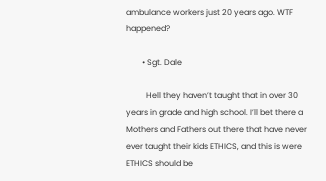ambulance workers just 20 years ago. WTF happened?

        • Sgt. Dale

          Hell they haven’t taught that in over 30 years in grade and high school. I’ll bet there a Mothers and Fathers out there that have never ever taught their kids ETHICS, and this is were ETHICS should be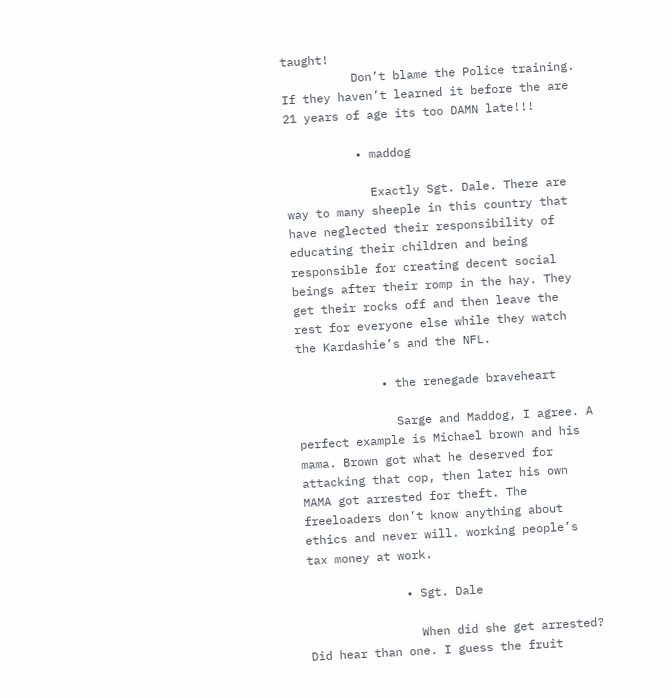taught!
          Don’t blame the Police training. If they haven’t learned it before the are 21 years of age its too DAMN late!!!

          • maddog

            Exactly Sgt. Dale. There are way to many sheeple in this country that have neglected their responsibility of educating their children and being responsible for creating decent social beings after their romp in the hay. They get their rocks off and then leave the rest for everyone else while they watch the Kardashie’s and the NFL.

            • the renegade braveheart

              Sarge and Maddog, I agree. A perfect example is Michael brown and his mama. Brown got what he deserved for attacking that cop, then later his own MAMA got arrested for theft. The freeloaders don’t know anything about ethics and never will. working people’s tax money at work.

              • Sgt. Dale

                When did she get arrested? Did hear than one. I guess the fruit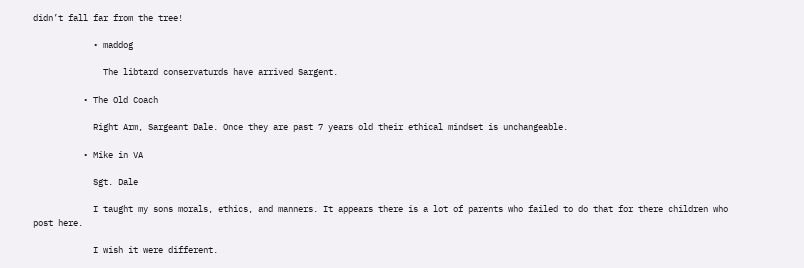didn’t fall far from the tree!

            • maddog

              The libtard conservaturds have arrived Sargent.

          • The Old Coach

            Right Arm, Sargeant Dale. Once they are past 7 years old their ethical mindset is unchangeable.

          • Mike in VA

            Sgt. Dale

            I taught my sons morals, ethics, and manners. It appears there is a lot of parents who failed to do that for there children who post here.

            I wish it were different.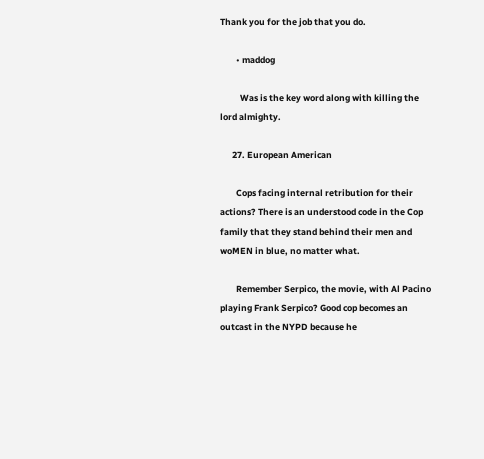Thank you for the job that you do.

        • maddog

          Was is the key word along with killing the lord almighty.

      27. European American

        Cops facing internal retribution for their actions? There is an understood code in the Cop family that they stand behind their men and woMEN in blue, no matter what.

        Remember Serpico, the movie, with Al Pacino playing Frank Serpico? Good cop becomes an outcast in the NYPD because he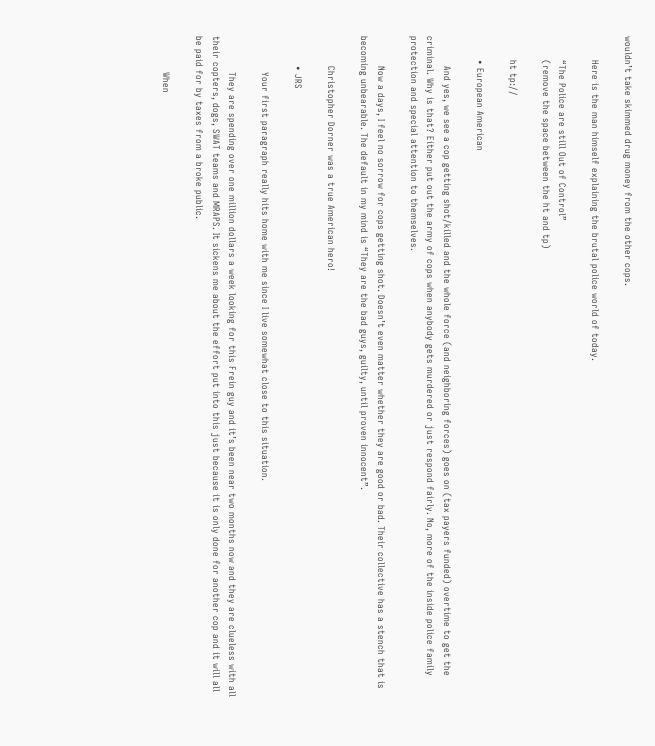wouldn’t take skimmed drug money from the other cops.

        Here is the man himself explaining the brutal police world of today.

        “The Police are still Out of Control”
        (remove the space between the ht and tp)

        ht tp://

        • European American

          And yes, we see a cop getting shot/killed and the whole force (and neighboring forces) goes on (tax payers funded) overtime to get the criminal. Why is that? Either put out the army of cops when anybody gets murdered or just respond fairly. No, more of the inside police family protection and special attention to themselves.

          Now a days, I feel no sorrow for cops getting shot. Doesn’t even matter whether they are good or bad. Their collective has a stench that is becoming unbearable. The default in my mind is “They are the bad guys, guilty, until proven innocent”.

          Christopher Dorner was a true American hero!

          • JRS

            Your first paragraph really hits home with me since I live somewhat close to this situation.

            They are spending over one million dollars a week looking for this Frein guy and it’s been near two months now and they are clueless with all their copters, dogs, SWAT teams and MRAPS. It sickens me about the effort put into this just because it is only done for another cop and it will all be paid for by taxes from a broke public.

            When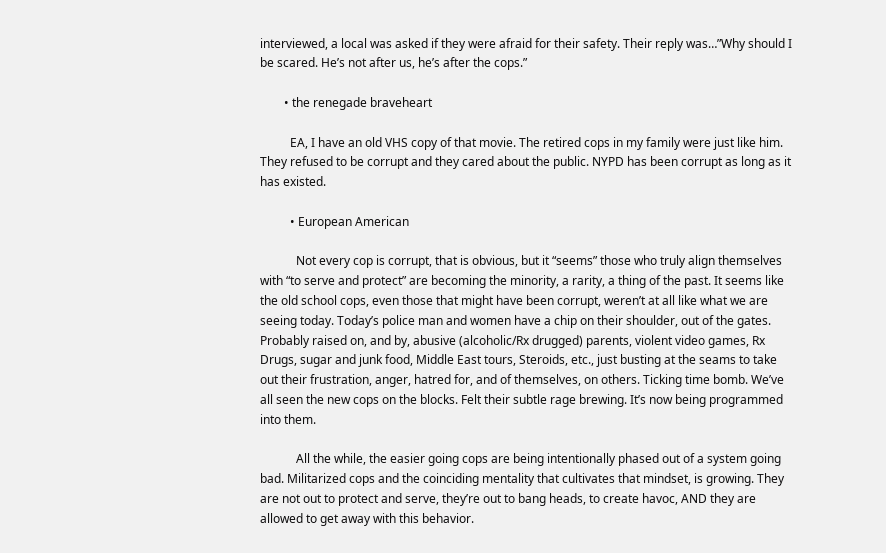interviewed, a local was asked if they were afraid for their safety. Their reply was…”Why should I be scared. He’s not after us, he’s after the cops.”

        • the renegade braveheart

          EA, I have an old VHS copy of that movie. The retired cops in my family were just like him. They refused to be corrupt and they cared about the public. NYPD has been corrupt as long as it has existed.

          • European American

            Not every cop is corrupt, that is obvious, but it “seems” those who truly align themselves with “to serve and protect” are becoming the minority, a rarity, a thing of the past. It seems like the old school cops, even those that might have been corrupt, weren’t at all like what we are seeing today. Today’s police man and women have a chip on their shoulder, out of the gates. Probably raised on, and by, abusive (alcoholic/Rx drugged) parents, violent video games, Rx Drugs, sugar and junk food, Middle East tours, Steroids, etc., just busting at the seams to take out their frustration, anger, hatred for, and of themselves, on others. Ticking time bomb. We’ve all seen the new cops on the blocks. Felt their subtle rage brewing. It’s now being programmed into them.

            All the while, the easier going cops are being intentionally phased out of a system going bad. Militarized cops and the coinciding mentality that cultivates that mindset, is growing. They are not out to protect and serve, they’re out to bang heads, to create havoc, AND they are allowed to get away with this behavior.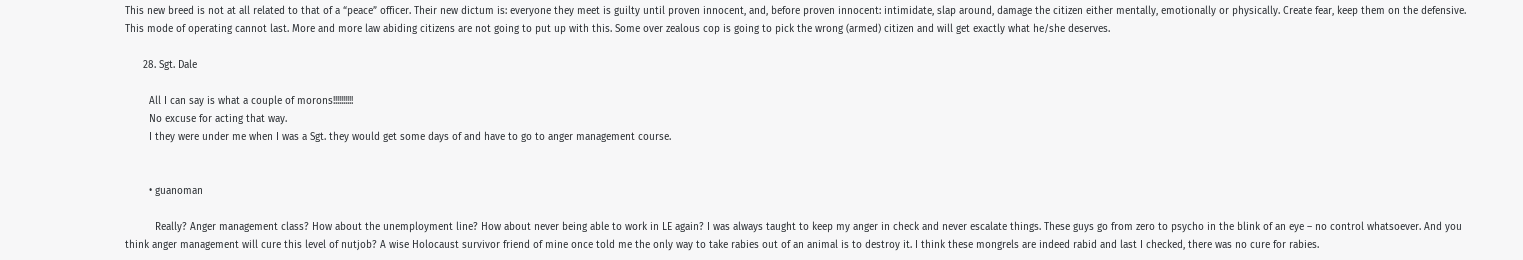This new breed is not at all related to that of a “peace” officer. Their new dictum is: everyone they meet is guilty until proven innocent, and, before proven innocent: intimidate, slap around, damage the citizen either mentally, emotionally or physically. Create fear, keep them on the defensive. This mode of operating cannot last. More and more law abiding citizens are not going to put up with this. Some over zealous cop is going to pick the wrong (armed) citizen and will get exactly what he/she deserves.

      28. Sgt. Dale

        All I can say is what a couple of morons!!!!!!!!!!
        No excuse for acting that way.
        I they were under me when I was a Sgt. they would get some days of and have to go to anger management course.


        • guanoman

          Really? Anger management class? How about the unemployment line? How about never being able to work in LE again? I was always taught to keep my anger in check and never escalate things. These guys go from zero to psycho in the blink of an eye – no control whatsoever. And you think anger management will cure this level of nutjob? A wise Holocaust survivor friend of mine once told me the only way to take rabies out of an animal is to destroy it. I think these mongrels are indeed rabid and last I checked, there was no cure for rabies.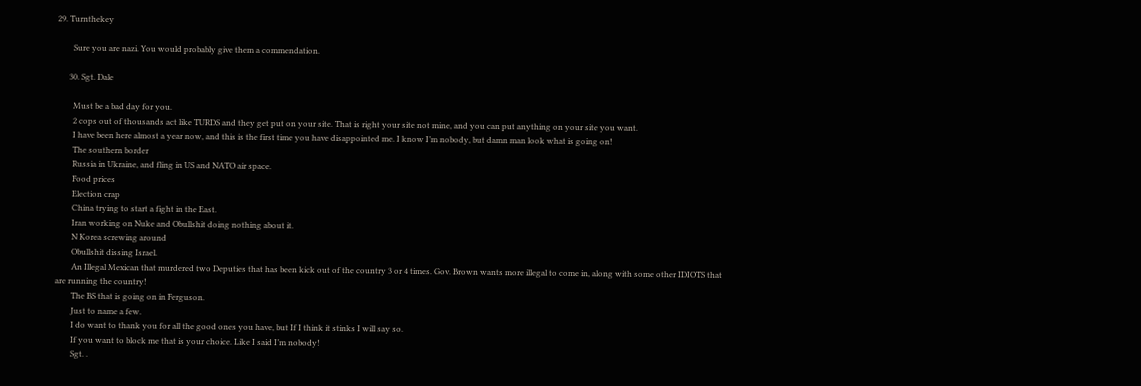29. Turnthekey

        Sure you are nazi. You would probably give them a commendation.

      30. Sgt. Dale

        Must be a bad day for you.
        2 cops out of thousands act like TURDS and they get put on your site. That is right your site not mine, and you can put anything on your site you want.
        I have been here almost a year now, and this is the first time you have disappointed me. I know I’m nobody, but damn man look what is going on!
        The southern border
        Russia in Ukraine, and fling in US and NATO air space.
        Food prices
        Election crap
        China trying to start a fight in the East.
        Iran working on Nuke and Obullshit doing nothing about it.
        N Korea screwing around
        Obullshit dissing Israel.
        An Illegal Mexican that murdered two Deputies that has been kick out of the country 3 or 4 times. Gov. Brown wants more illegal to come in, along with some other IDIOTS that are running the country!
        The BS that is going on in Ferguson.
        Just to name a few.
        I do want to thank you for all the good ones you have, but If I think it stinks I will say so.
        If you want to block me that is your choice. Like I said I’m nobody!
        Sgt. .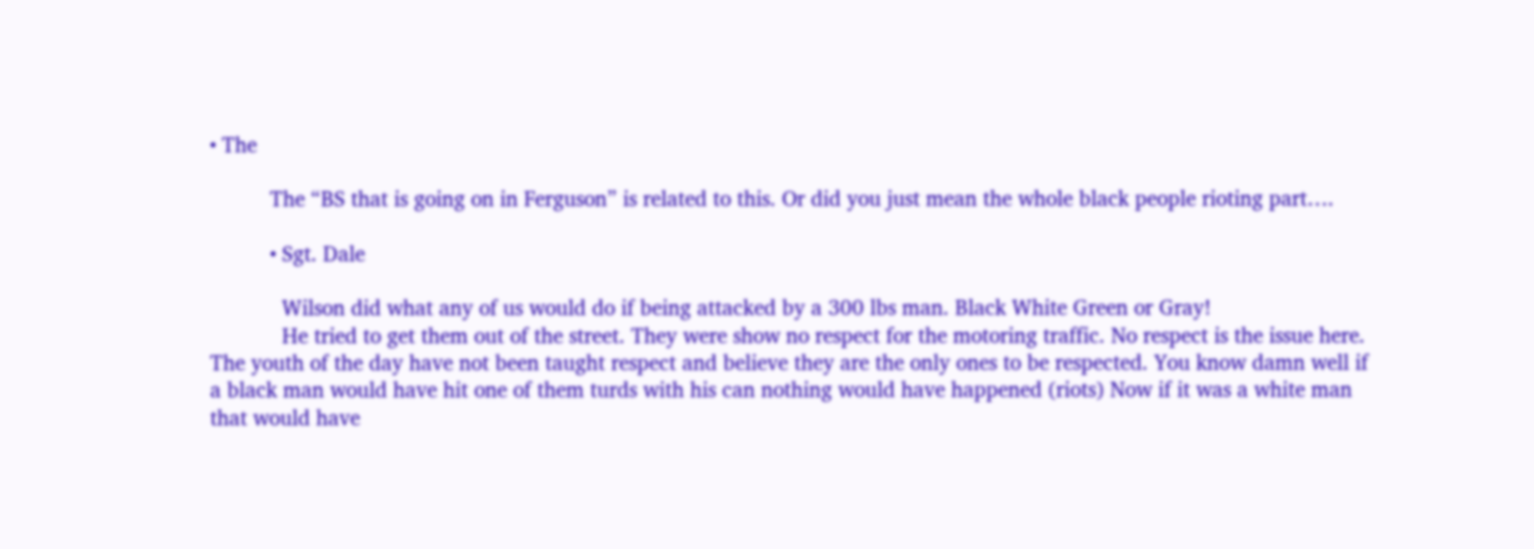• The

          The “BS that is going on in Ferguson” is related to this. Or did you just mean the whole black people rioting part….

          • Sgt. Dale

            Wilson did what any of us would do if being attacked by a 300 lbs man. Black White Green or Gray!
            He tried to get them out of the street. They were show no respect for the motoring traffic. No respect is the issue here. The youth of the day have not been taught respect and believe they are the only ones to be respected. You know damn well if a black man would have hit one of them turds with his can nothing would have happened (riots) Now if it was a white man that would have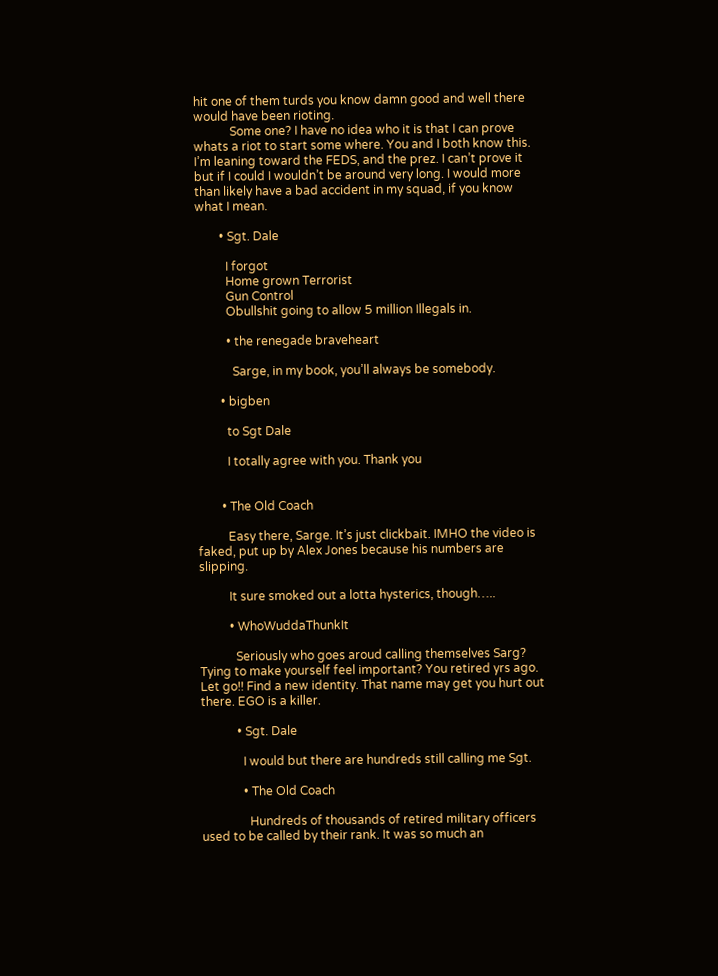hit one of them turds you know damn good and well there would have been rioting.
            Some one? I have no idea who it is that I can prove whats a riot to start some where. You and I both know this. I’m leaning toward the FEDS, and the prez. I can’t prove it but if I could I wouldn’t be around very long. I would more than likely have a bad accident in my squad, if you know what I mean.

        • Sgt. Dale

          I forgot
          Home grown Terrorist
          Gun Control
          Obullshit going to allow 5 million Illegals in.

          • the renegade braveheart

            Sarge, in my book, you’ll always be somebody.

        • bigben

          to Sgt Dale

          I totally agree with you. Thank you


        • The Old Coach

          Easy there, Sarge. It’s just clickbait. IMHO the video is faked, put up by Alex Jones because his numbers are slipping.

          It sure smoked out a lotta hysterics, though…..

          • WhoWuddaThunkIt

            Seriously who goes aroud calling themselves Sarg? Tying to make yourself feel important? You retired yrs ago. Let go!! Find a new identity. That name may get you hurt out there. EGO is a killer.

            • Sgt. Dale

              I would but there are hundreds still calling me Sgt.

              • The Old Coach

                Hundreds of thousands of retired military officers used to be called by their rank. It was so much an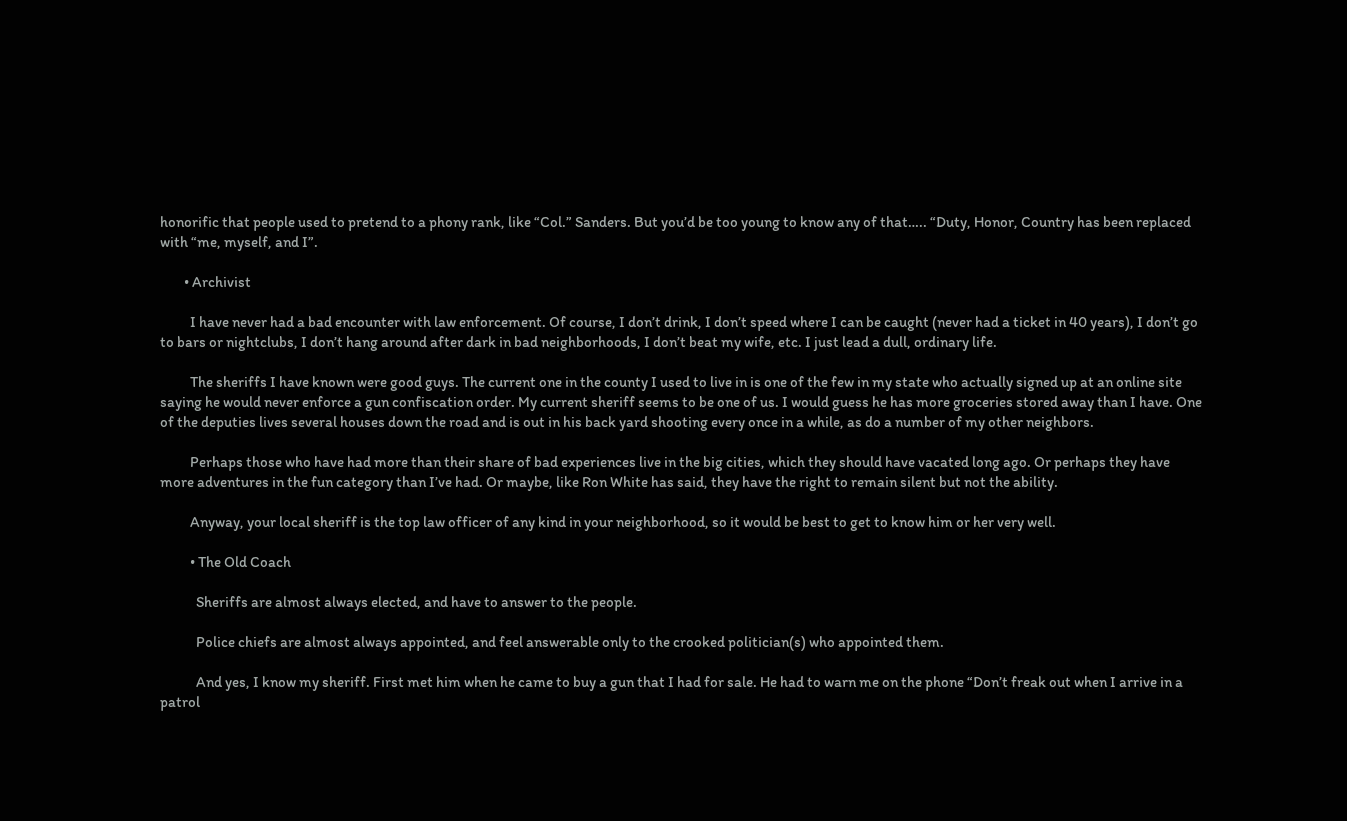honorific that people used to pretend to a phony rank, like “Col.” Sanders. But you’d be too young to know any of that….. “Duty, Honor, Country has been replaced with “me, myself, and I”.

        • Archivist

          I have never had a bad encounter with law enforcement. Of course, I don’t drink, I don’t speed where I can be caught (never had a ticket in 40 years), I don’t go to bars or nightclubs, I don’t hang around after dark in bad neighborhoods, I don’t beat my wife, etc. I just lead a dull, ordinary life.

          The sheriffs I have known were good guys. The current one in the county I used to live in is one of the few in my state who actually signed up at an online site saying he would never enforce a gun confiscation order. My current sheriff seems to be one of us. I would guess he has more groceries stored away than I have. One of the deputies lives several houses down the road and is out in his back yard shooting every once in a while, as do a number of my other neighbors.

          Perhaps those who have had more than their share of bad experiences live in the big cities, which they should have vacated long ago. Or perhaps they have more adventures in the fun category than I’ve had. Or maybe, like Ron White has said, they have the right to remain silent but not the ability.

          Anyway, your local sheriff is the top law officer of any kind in your neighborhood, so it would be best to get to know him or her very well.

          • The Old Coach

            Sheriffs are almost always elected, and have to answer to the people.

            Police chiefs are almost always appointed, and feel answerable only to the crooked politician(s) who appointed them.

            And yes, I know my sheriff. First met him when he came to buy a gun that I had for sale. He had to warn me on the phone “Don’t freak out when I arrive in a patrol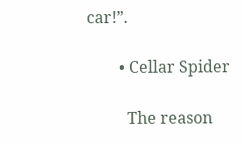car!”.

        • Cellar Spider

          The reason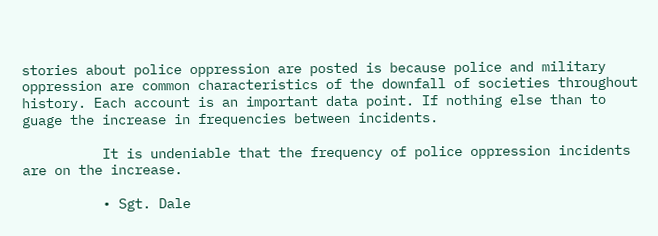stories about police oppression are posted is because police and military oppression are common characteristics of the downfall of societies throughout history. Each account is an important data point. If nothing else than to guage the increase in frequencies between incidents.

          It is undeniable that the frequency of police oppression incidents are on the increase.

          • Sgt. Dale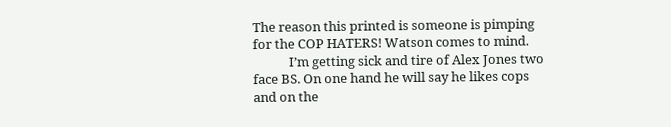The reason this printed is someone is pimping for the COP HATERS! Watson comes to mind.
            I’m getting sick and tire of Alex Jones two face BS. On one hand he will say he likes cops and on the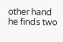other hand he finds two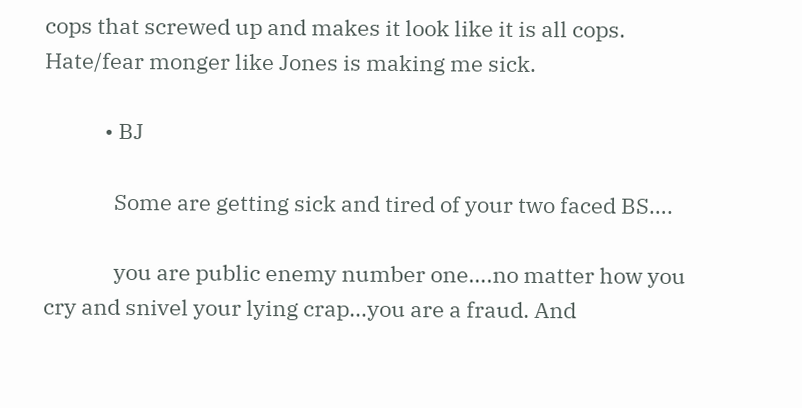cops that screwed up and makes it look like it is all cops. Hate/fear monger like Jones is making me sick.

            • BJ

              Some are getting sick and tired of your two faced BS….

              you are public enemy number one….no matter how you cry and snivel your lying crap…you are a fraud. And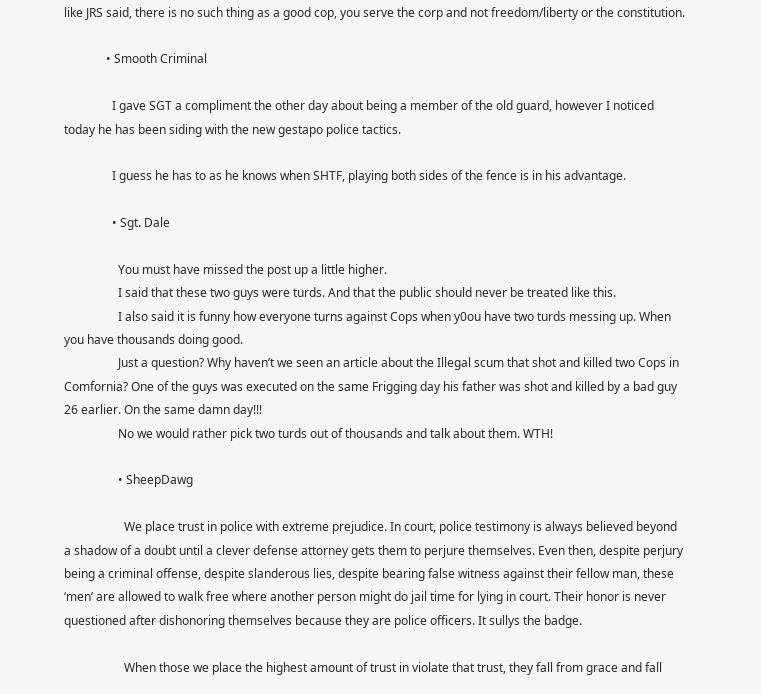like JRS said, there is no such thing as a good cop, you serve the corp and not freedom/liberty or the constitution.

              • Smooth Criminal

                I gave SGT a compliment the other day about being a member of the old guard, however I noticed today he has been siding with the new gestapo police tactics.

                I guess he has to as he knows when SHTF, playing both sides of the fence is in his advantage.

                • Sgt. Dale

                  You must have missed the post up a little higher.
                  I said that these two guys were turds. And that the public should never be treated like this.
                  I also said it is funny how everyone turns against Cops when y0ou have two turds messing up. When you have thousands doing good.
                  Just a question? Why haven’t we seen an article about the Illegal scum that shot and killed two Cops in Comfornia? One of the guys was executed on the same Frigging day his father was shot and killed by a bad guy 26 earlier. On the same damn day!!!
                  No we would rather pick two turds out of thousands and talk about them. WTH!

                  • SheepDawg

                    We place trust in police with extreme prejudice. In court, police testimony is always believed beyond a shadow of a doubt until a clever defense attorney gets them to perjure themselves. Even then, despite perjury being a criminal offense, despite slanderous lies, despite bearing false witness against their fellow man, these ‘men’ are allowed to walk free where another person might do jail time for lying in court. Their honor is never questioned after dishonoring themselves because they are police officers. It sullys the badge.

                    When those we place the highest amount of trust in violate that trust, they fall from grace and fall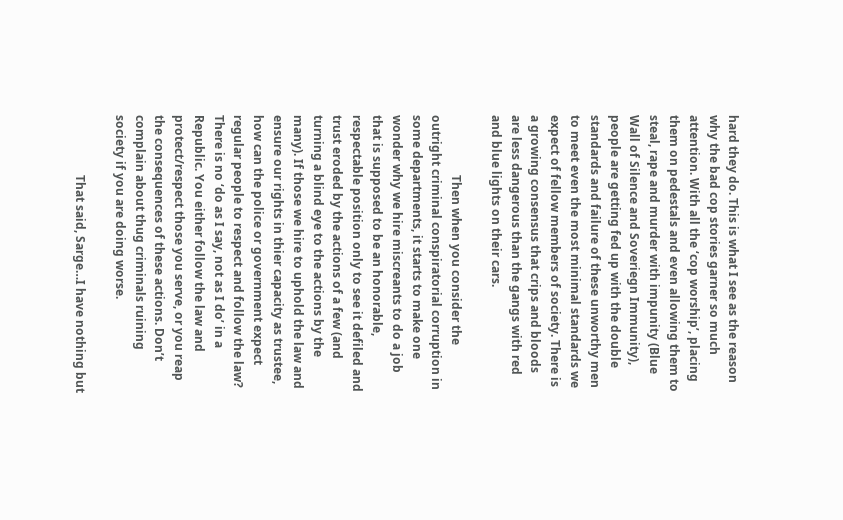hard they do. This is what I see as the reason why the bad cop stories garner so much attention. With all the ‘cop worship’, placing them on pedestals and even allowing them to steal, rape and murder with impunity (Blue Wall of Silence and Soveriegn Immunity), people are getting fed up with the double standards and failure of these unworthy men to meet even the most minimal standards we expect of fellow members of society. There is a growing consensus that crips and bloods are less dangerous than the gangs with red and blue lights on their cars.

                    Then when you consider the outright criminal conspiratorial corruption in some departments, it starts to make one wonder why we hire miscreants to do a job that is supposed to be an honorable, respectable position only to see it defiled and trust eroded by the actions of a few (and turning a blind eye to the actions by the many). If those we hire to uphold the law and ensure our rights in thier capacity as trustee, how can the police or government expect regular people to respect and follow the law? There is no ‘do as I say, not as I do’ in a Republic. You either follow the law and protect/respect those you serve, or you reap the consequences of these actions. Don’t complain about thug criminals ruining society if you are doing worse.

                    That said, Sarge…I have nothing but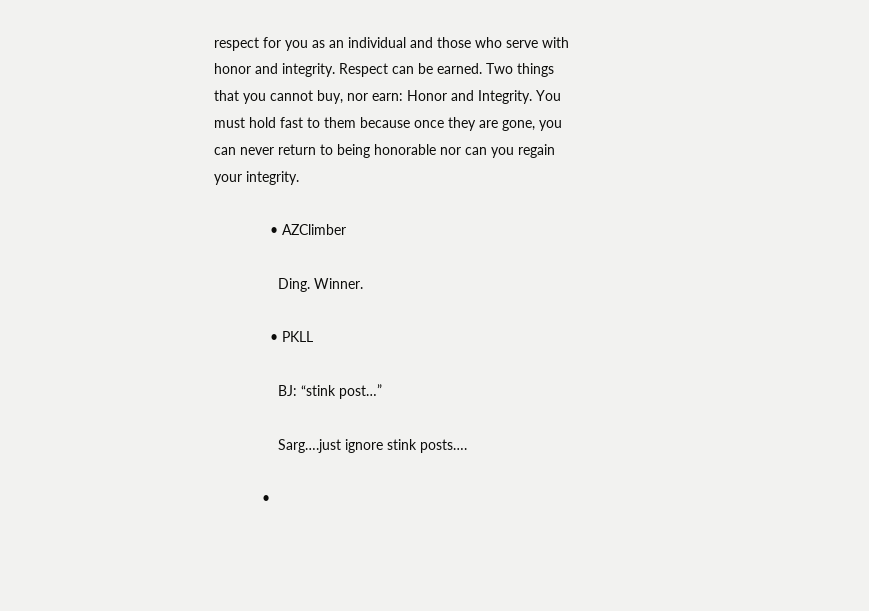respect for you as an individual and those who serve with honor and integrity. Respect can be earned. Two things that you cannot buy, nor earn: Honor and Integrity. You must hold fast to them because once they are gone, you can never return to being honorable nor can you regain your integrity.

              • AZClimber

                Ding. Winner.

              • PKLL

                BJ: “stink post…”

                Sarg….just ignore stink posts….

            •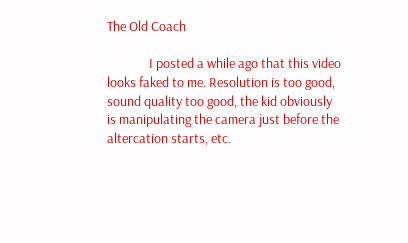The Old Coach

              I posted a while ago that this video looks faked to me. Resolution is too good, sound quality too good, the kid obviously is manipulating the camera just before the altercation starts, etc.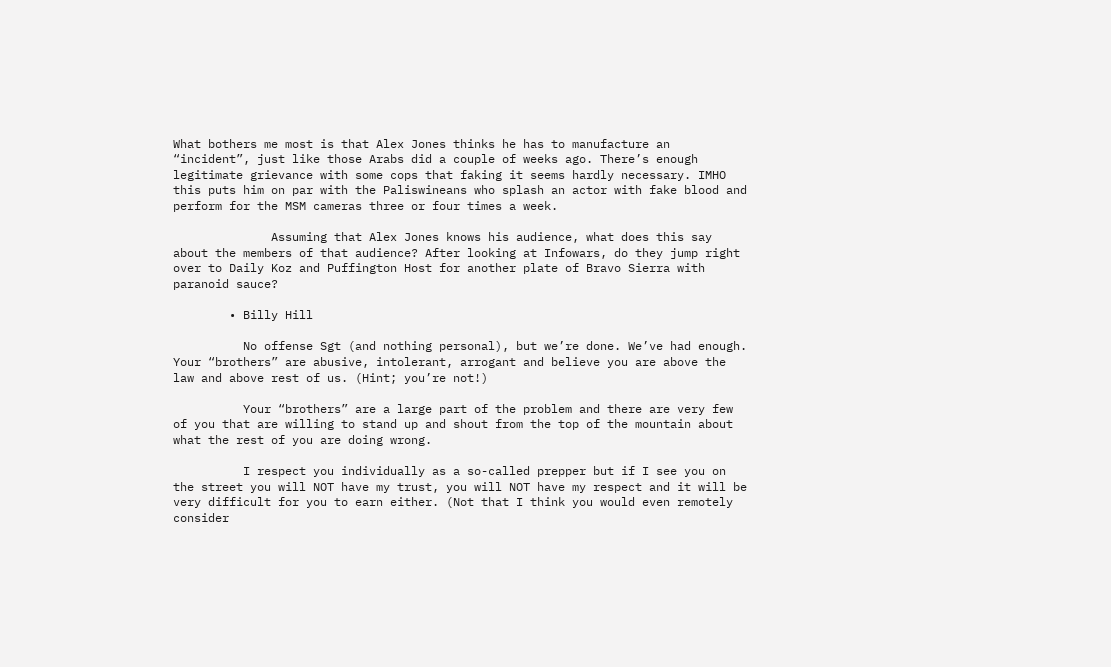What bothers me most is that Alex Jones thinks he has to manufacture an “incident”, just like those Arabs did a couple of weeks ago. There’s enough legitimate grievance with some cops that faking it seems hardly necessary. IMHO this puts him on par with the Paliswineans who splash an actor with fake blood and perform for the MSM cameras three or four times a week.

              Assuming that Alex Jones knows his audience, what does this say about the members of that audience? After looking at Infowars, do they jump right over to Daily Koz and Puffington Host for another plate of Bravo Sierra with paranoid sauce?

        • Billy Hill

          No offense Sgt (and nothing personal), but we’re done. We’ve had enough. Your “brothers” are abusive, intolerant, arrogant and believe you are above the law and above rest of us. (Hint; you’re not!)

          Your “brothers” are a large part of the problem and there are very few of you that are willing to stand up and shout from the top of the mountain about what the rest of you are doing wrong.

          I respect you individually as a so-called prepper but if I see you on the street you will NOT have my trust, you will NOT have my respect and it will be very difficult for you to earn either. (Not that I think you would even remotely consider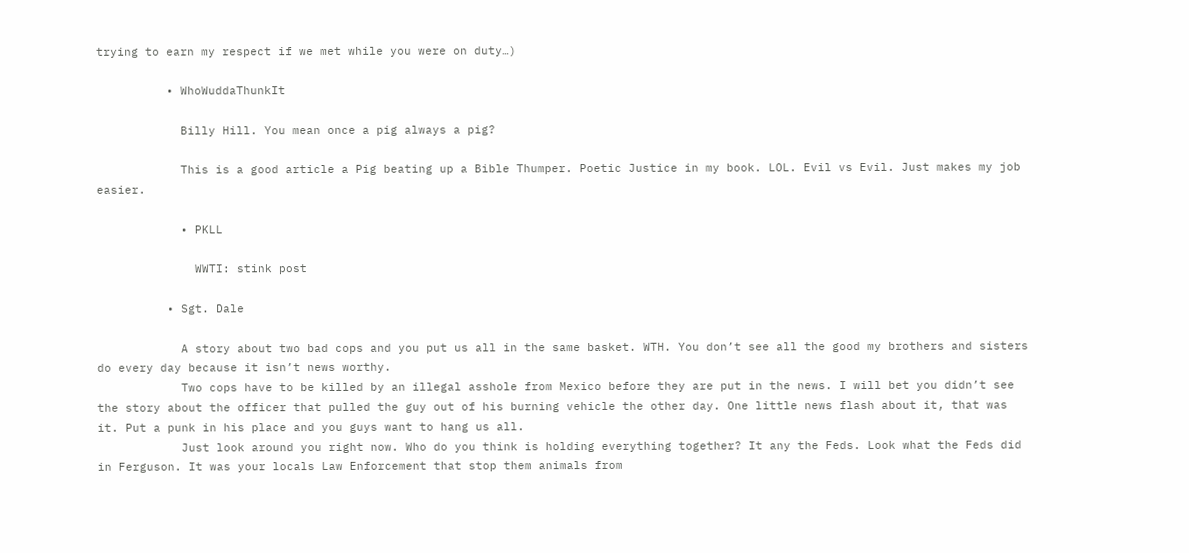trying to earn my respect if we met while you were on duty…)

          • WhoWuddaThunkIt

            Billy Hill. You mean once a pig always a pig?

            This is a good article a Pig beating up a Bible Thumper. Poetic Justice in my book. LOL. Evil vs Evil. Just makes my job easier.

            • PKLL

              WWTI: stink post

          • Sgt. Dale

            A story about two bad cops and you put us all in the same basket. WTH. You don’t see all the good my brothers and sisters do every day because it isn’t news worthy.
            Two cops have to be killed by an illegal asshole from Mexico before they are put in the news. I will bet you didn’t see the story about the officer that pulled the guy out of his burning vehicle the other day. One little news flash about it, that was it. Put a punk in his place and you guys want to hang us all.
            Just look around you right now. Who do you think is holding everything together? It any the Feds. Look what the Feds did in Ferguson. It was your locals Law Enforcement that stop them animals from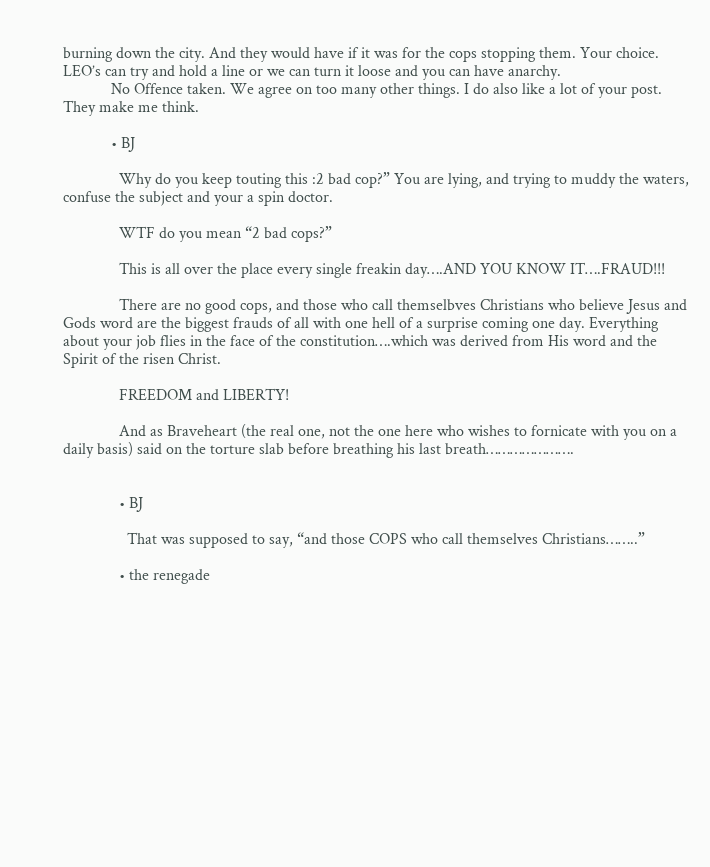burning down the city. And they would have if it was for the cops stopping them. Your choice. LEO’s can try and hold a line or we can turn it loose and you can have anarchy.
            No Offence taken. We agree on too many other things. I do also like a lot of your post. They make me think.

            • BJ

              Why do you keep touting this :2 bad cop?” You are lying, and trying to muddy the waters, confuse the subject and your a spin doctor.

              WTF do you mean “2 bad cops?”

              This is all over the place every single freakin day….AND YOU KNOW IT….FRAUD!!!

              There are no good cops, and those who call themselbves Christians who believe Jesus and Gods word are the biggest frauds of all with one hell of a surprise coming one day. Everything about your job flies in the face of the constitution….which was derived from His word and the Spirit of the risen Christ.

              FREEDOM and LIBERTY!

              And as Braveheart (the real one, not the one here who wishes to fornicate with you on a daily basis) said on the torture slab before breathing his last breath………………….


              • BJ

                That was supposed to say, “and those COPS who call themselves Christians……..”

              • the renegade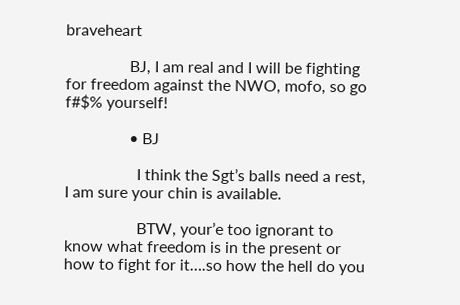braveheart

                BJ, I am real and I will be fighting for freedom against the NWO, mofo, so go f#$% yourself!

                • BJ

                  I think the Sgt’s balls need a rest, I am sure your chin is available.

                  BTW, your’e too ignorant to know what freedom is in the present or how to fight for it….so how the hell do you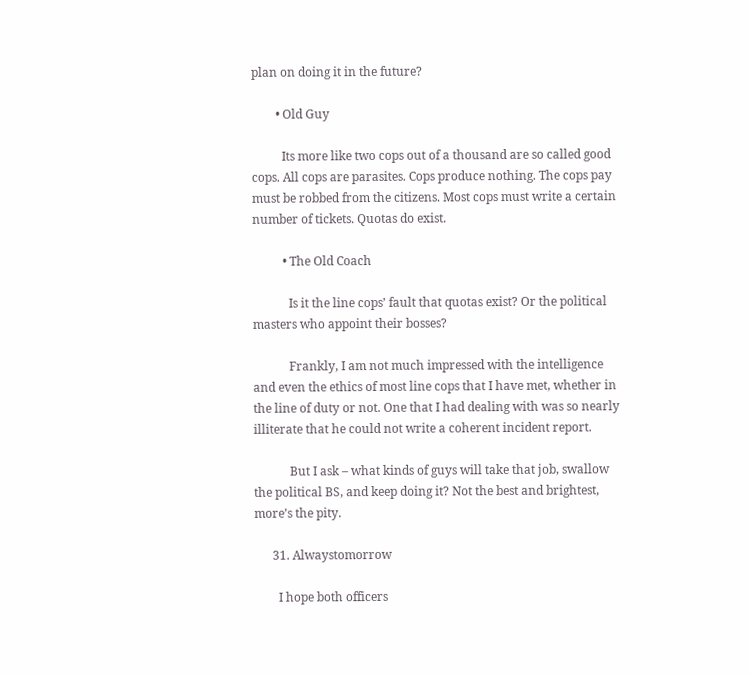plan on doing it in the future?

        • Old Guy

          Its more like two cops out of a thousand are so called good cops. All cops are parasites. Cops produce nothing. The cops pay must be robbed from the citizens. Most cops must write a certain number of tickets. Quotas do exist.

          • The Old Coach

            Is it the line cops’ fault that quotas exist? Or the political masters who appoint their bosses?

            Frankly, I am not much impressed with the intelligence and even the ethics of most line cops that I have met, whether in the line of duty or not. One that I had dealing with was so nearly illiterate that he could not write a coherent incident report.

            But I ask – what kinds of guys will take that job, swallow the political BS, and keep doing it? Not the best and brightest, more’s the pity.

      31. Alwaystomorrow

        I hope both officers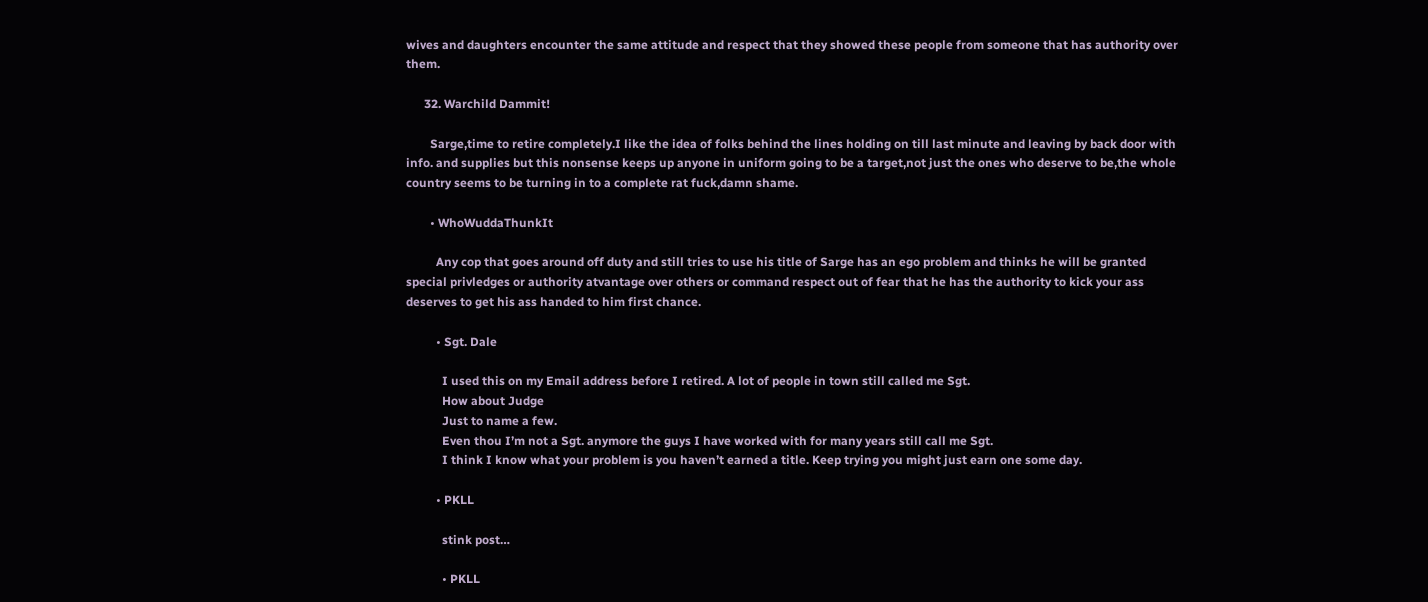wives and daughters encounter the same attitude and respect that they showed these people from someone that has authority over them.

      32. Warchild Dammit!

        Sarge,time to retire completely.I like the idea of folks behind the lines holding on till last minute and leaving by back door with info. and supplies but this nonsense keeps up anyone in uniform going to be a target,not just the ones who deserve to be,the whole country seems to be turning in to a complete rat fuck,damn shame.

        • WhoWuddaThunkIt

          Any cop that goes around off duty and still tries to use his title of Sarge has an ego problem and thinks he will be granted special privledges or authority atvantage over others or command respect out of fear that he has the authority to kick your ass deserves to get his ass handed to him first chance.

          • Sgt. Dale

            I used this on my Email address before I retired. A lot of people in town still called me Sgt.
            How about Judge
            Just to name a few.
            Even thou I’m not a Sgt. anymore the guys I have worked with for many years still call me Sgt.
            I think I know what your problem is you haven’t earned a title. Keep trying you might just earn one some day.

          • PKLL

            stink post…

            • PKLL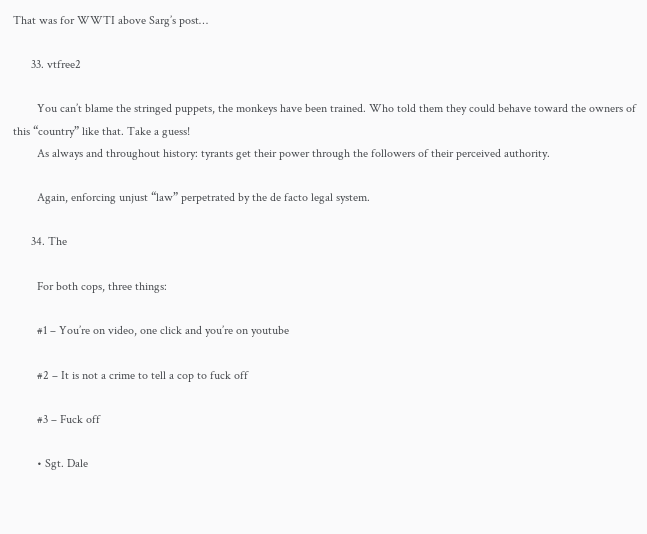That was for WWTI above Sarg’s post…

      33. vtfree2

        You can’t blame the stringed puppets, the monkeys have been trained. Who told them they could behave toward the owners of this “country” like that. Take a guess!
        As always and throughout history: tyrants get their power through the followers of their perceived authority.

        Again, enforcing unjust “law” perpetrated by the de facto legal system.

      34. The

        For both cops, three things:

        #1 – You’re on video, one click and you’re on youtube

        #2 – It is not a crime to tell a cop to fuck off

        #3 – Fuck off

        • Sgt. Dale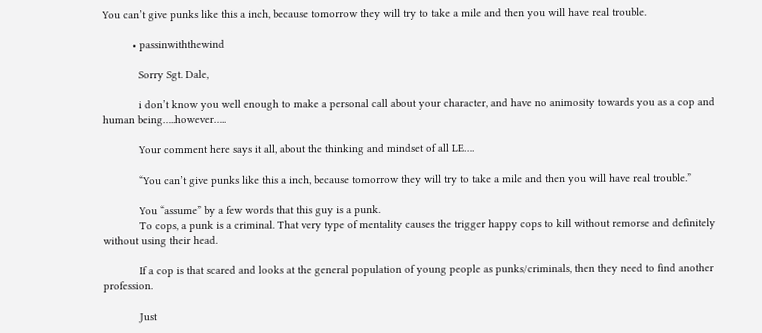You can’t give punks like this a inch, because tomorrow they will try to take a mile and then you will have real trouble.

          • passinwiththewind

            Sorry Sgt. Dale,

            i don’t know you well enough to make a personal call about your character, and have no animosity towards you as a cop and human being…..however…..

            Your comment here says it all, about the thinking and mindset of all LE….

            “You can’t give punks like this a inch, because tomorrow they will try to take a mile and then you will have real trouble.”

            You “assume” by a few words that this guy is a punk.
            To cops, a punk is a criminal. That very type of mentality causes the trigger happy cops to kill without remorse and definitely without using their head.

            If a cop is that scared and looks at the general population of young people as punks/criminals, then they need to find another profession.

            Just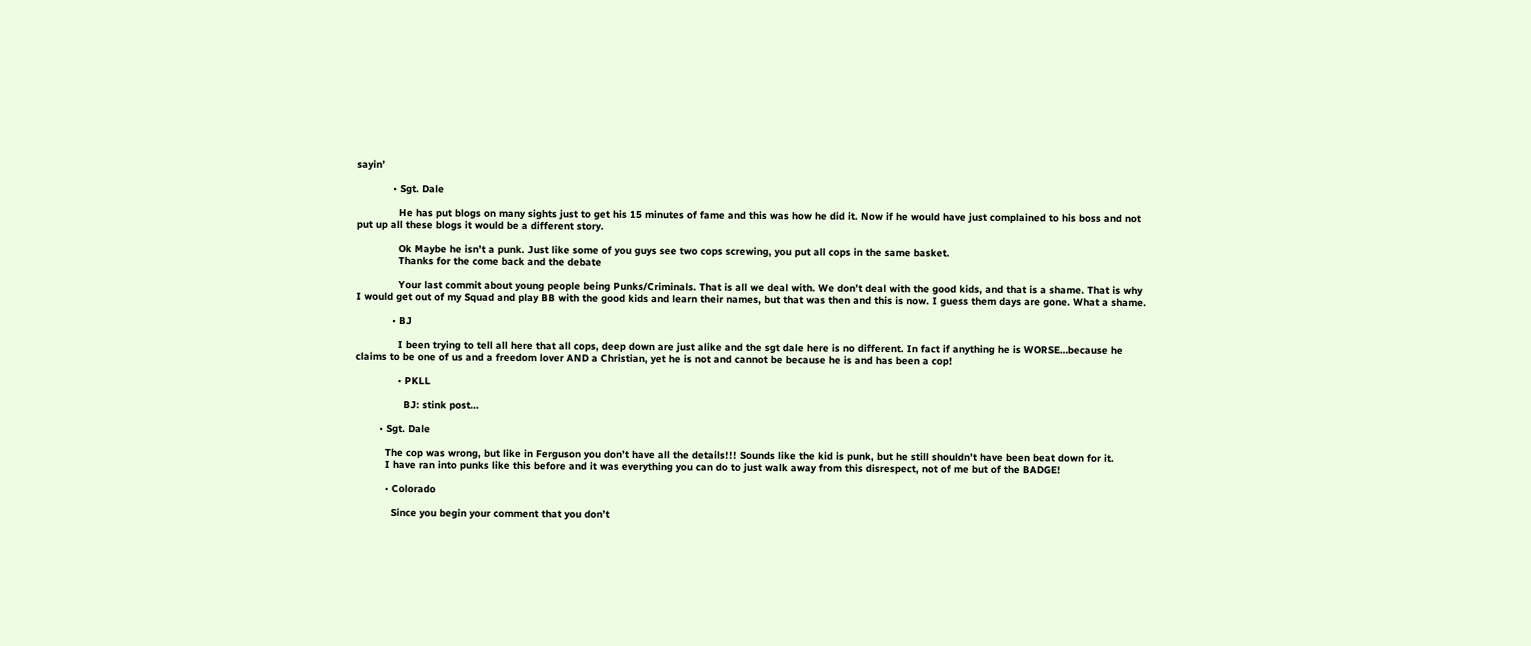sayin’

            • Sgt. Dale

              He has put blogs on many sights just to get his 15 minutes of fame and this was how he did it. Now if he would have just complained to his boss and not put up all these blogs it would be a different story.

              Ok Maybe he isn’t a punk. Just like some of you guys see two cops screwing, you put all cops in the same basket.
              Thanks for the come back and the debate

              Your last commit about young people being Punks/Criminals. That is all we deal with. We don’t deal with the good kids, and that is a shame. That is why I would get out of my Squad and play BB with the good kids and learn their names, but that was then and this is now. I guess them days are gone. What a shame.

            • BJ

              I been trying to tell all here that all cops, deep down are just alike and the sgt dale here is no different. In fact if anything he is WORSE…because he claims to be one of us and a freedom lover AND a Christian, yet he is not and cannot be because he is and has been a cop!

              • PKLL

                BJ: stink post…

        • Sgt. Dale

          The cop was wrong, but like in Ferguson you don’t have all the details!!! Sounds like the kid is punk, but he still shouldn’t have been beat down for it.
          I have ran into punks like this before and it was everything you can do to just walk away from this disrespect, not of me but of the BADGE!

          • Colorado

            Since you begin your comment that you don’t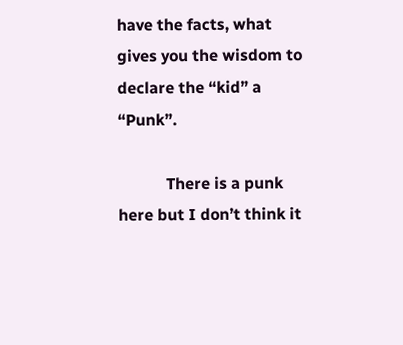have the facts, what gives you the wisdom to declare the “kid” a “Punk”.

            There is a punk here but I don’t think it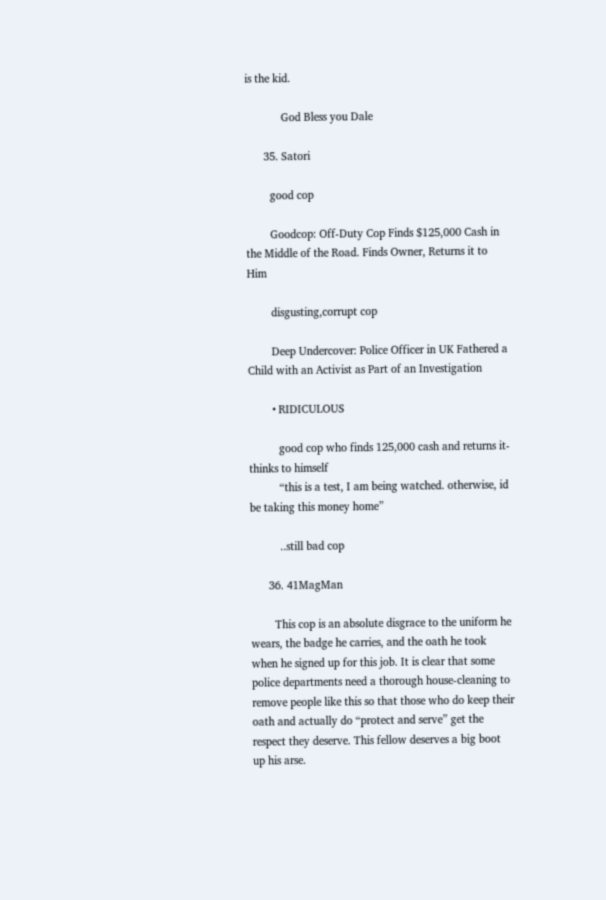is the kid.

            God Bless you Dale

      35. Satori

        good cop

        Goodcop: Off-Duty Cop Finds $125,000 Cash in the Middle of the Road. Finds Owner, Returns it to Him

        disgusting,corrupt cop

        Deep Undercover: Police Officer in UK Fathered a Child with an Activist as Part of an Investigation

        • RIDICULOUS

          good cop who finds 125,000 cash and returns it- thinks to himself
          “this is a test, I am being watched. otherwise, id be taking this money home”

          ..still bad cop

      36. 41MagMan

        This cop is an absolute disgrace to the uniform he wears, the badge he carries, and the oath he took when he signed up for this job. It is clear that some police departments need a thorough house-cleaning to remove people like this so that those who do keep their oath and actually do “protect and serve” get the respect they deserve. This fellow deserves a big boot up his arse.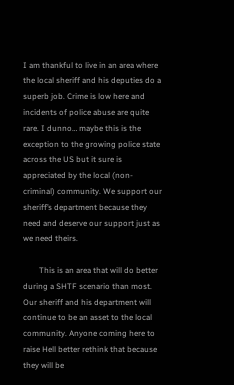I am thankful to live in an area where the local sheriff and his deputies do a superb job. Crime is low here and incidents of police abuse are quite rare. I dunno… maybe this is the exception to the growing police state across the US but it sure is appreciated by the local (non-criminal) community. We support our sheriff’s department because they need and deserve our support just as we need theirs.

        This is an area that will do better during a SHTF scenario than most. Our sheriff and his department will continue to be an asset to the local community. Anyone coming here to raise Hell better rethink that because they will be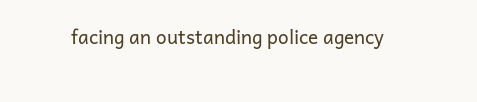facing an outstanding police agency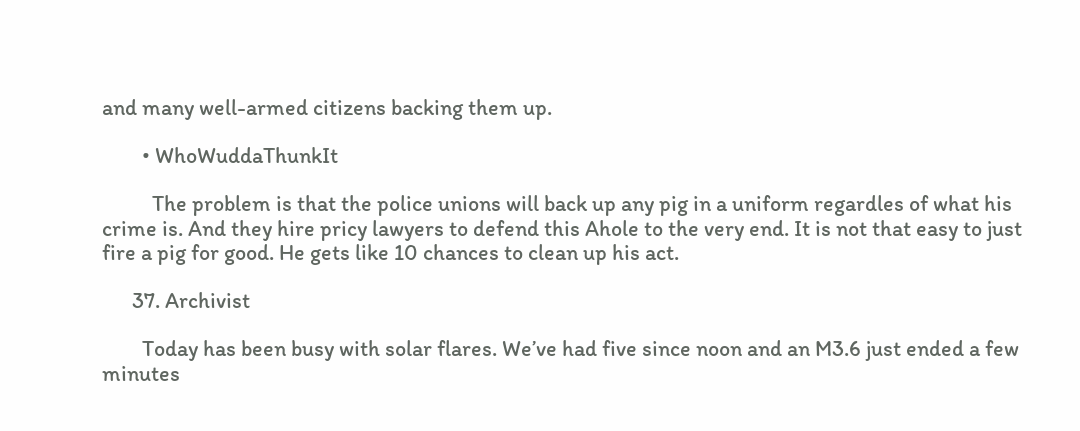and many well-armed citizens backing them up.

        • WhoWuddaThunkIt

          The problem is that the police unions will back up any pig in a uniform regardles of what his crime is. And they hire pricy lawyers to defend this Ahole to the very end. It is not that easy to just fire a pig for good. He gets like 10 chances to clean up his act.

      37. Archivist

        Today has been busy with solar flares. We’ve had five since noon and an M3.6 just ended a few minutes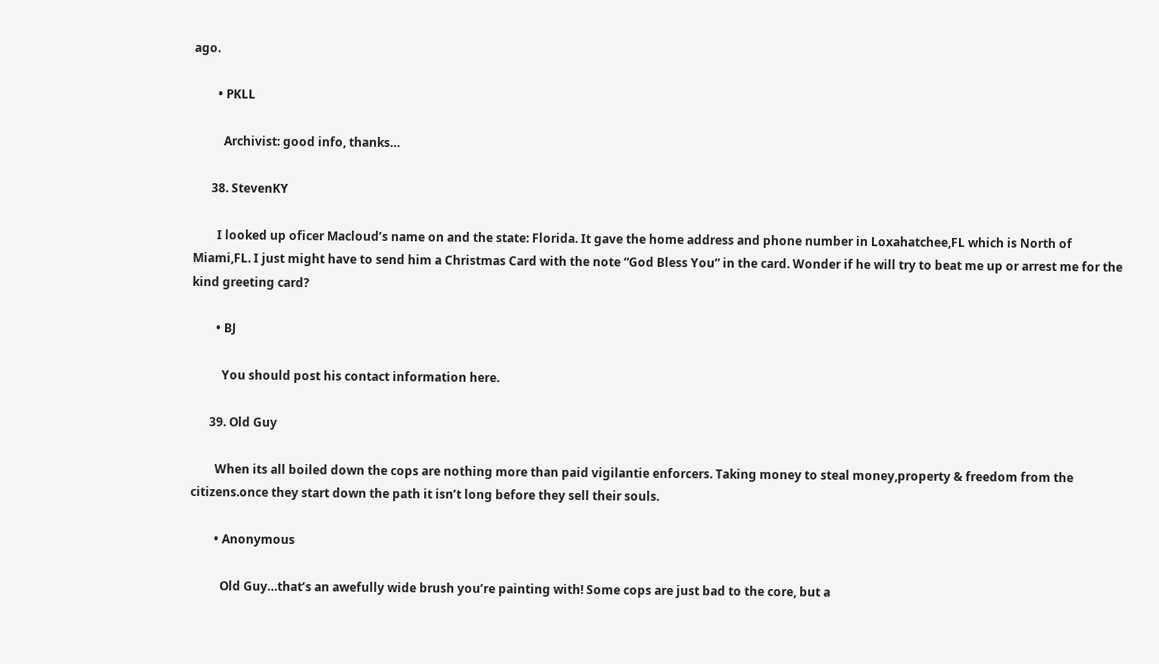ago.

        • PKLL

          Archivist: good info, thanks…

      38. StevenKY

        I looked up oficer Macloud’s name on and the state: Florida. It gave the home address and phone number in Loxahatchee,FL which is North of Miami,FL. I just might have to send him a Christmas Card with the note “God Bless You” in the card. Wonder if he will try to beat me up or arrest me for the kind greeting card?

        • BJ

          You should post his contact information here.

      39. Old Guy

        When its all boiled down the cops are nothing more than paid vigilantie enforcers. Taking money to steal money,property & freedom from the citizens.once they start down the path it isn’t long before they sell their souls.

        • Anonymous

          Old Guy…that’s an awefully wide brush you’re painting with! Some cops are just bad to the core, but a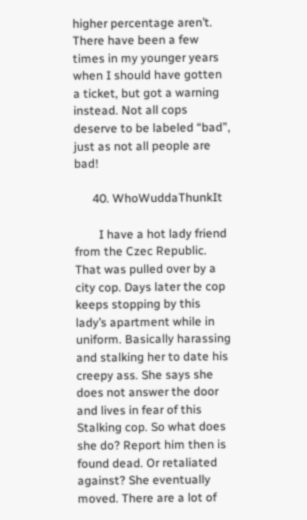higher percentage aren’t. There have been a few times in my younger years when I should have gotten a ticket, but got a warning instead. Not all cops deserve to be labeled “bad”, just as not all people are bad!

      40. WhoWuddaThunkIt

        I have a hot lady friend from the Czec Republic. That was pulled over by a city cop. Days later the cop keeps stopping by this lady’s apartment while in uniform. Basically harassing and stalking her to date his creepy ass. She says she does not answer the door and lives in fear of this Stalking cop. So what does she do? Report him then is found dead. Or retaliated against? She eventually moved. There are a lot of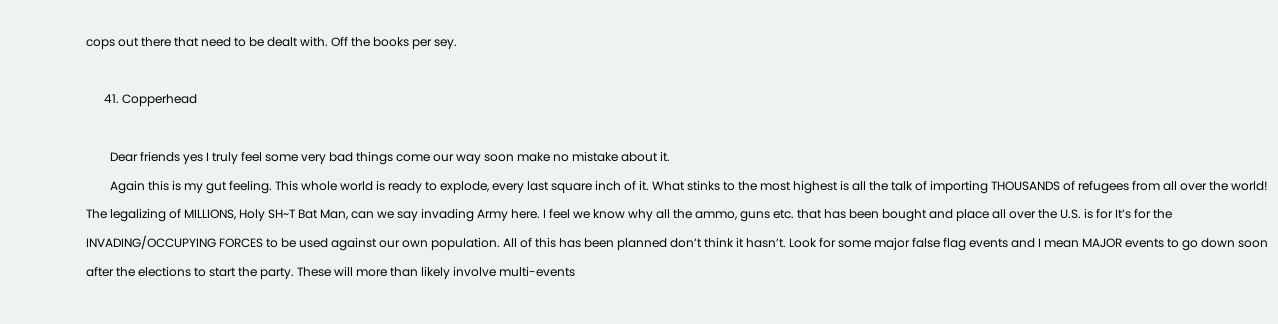cops out there that need to be dealt with. Off the books per sey.

      41. Copperhead

        Dear friends yes I truly feel some very bad things come our way soon make no mistake about it.
        Again this is my gut feeling. This whole world is ready to explode, every last square inch of it. What stinks to the most highest is all the talk of importing THOUSANDS of refugees from all over the world! The legalizing of MILLIONS, Holy SH~T Bat Man, can we say invading Army here. I feel we know why all the ammo, guns etc. that has been bought and place all over the U.S. is for It’s for the INVADING/OCCUPYING FORCES to be used against our own population. All of this has been planned don’t think it hasn’t. Look for some major false flag events and I mean MAJOR events to go down soon after the elections to start the party. These will more than likely involve multi-events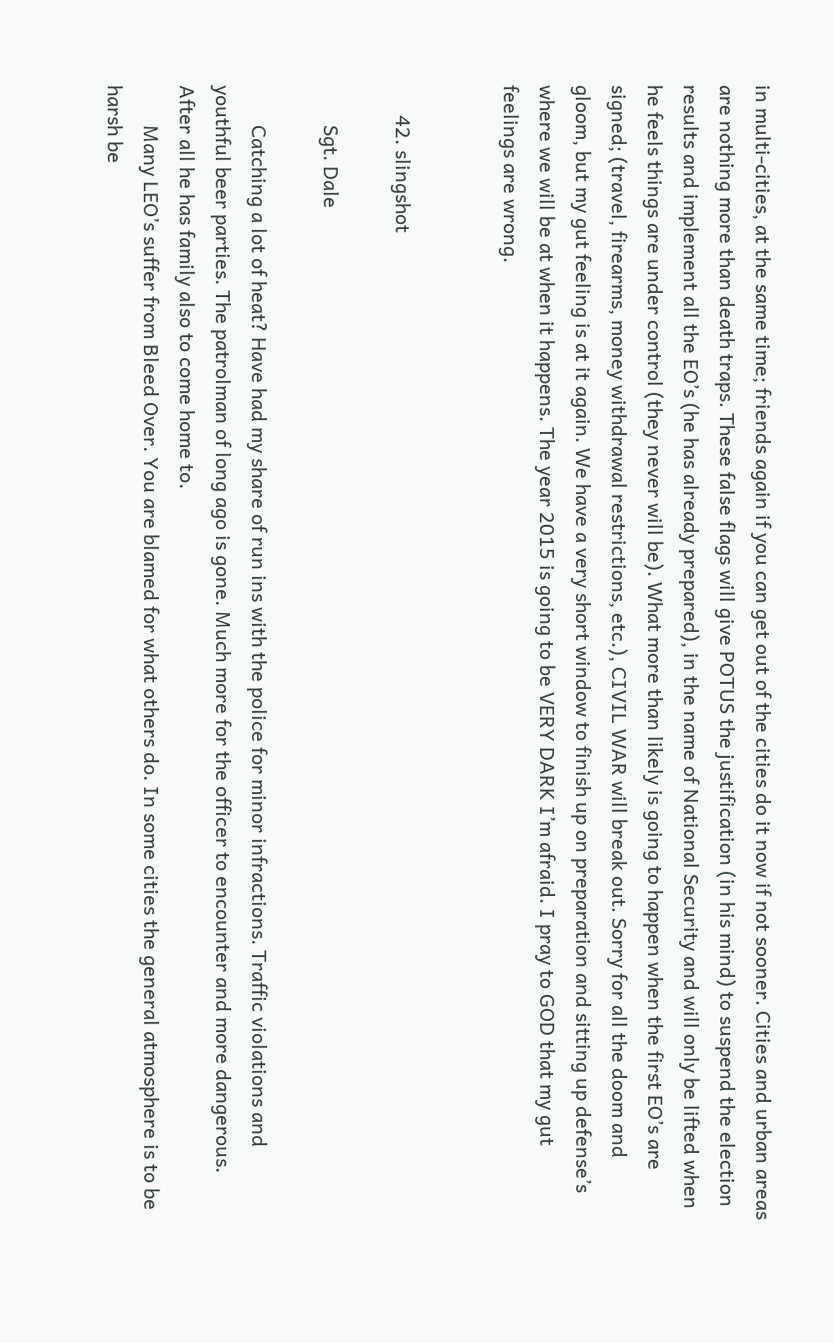in multi-cities, at the same time; friends again if you can get out of the cities do it now if not sooner. Cities and urban areas are nothing more than death traps. These false flags will give POTUS the justification (in his mind) to suspend the election results and implement all the EO’s (he has already prepared), in the name of National Security and will only be lifted when he feels things are under control (they never will be). What more than likely is going to happen when the first EO’s are signed; (travel, firearms, money withdrawal restrictions, etc.), CIVIL WAR will break out. Sorry for all the doom and gloom, but my gut feeling is at it again. We have a very short window to finish up on preparation and sitting up defense’s where we will be at when it happens. The year 2015 is going to be VERY DARK I’m afraid. I pray to GOD that my gut feelings are wrong.


      42. slingshot

        Sgt. Dale

        Catching a lot of heat? Have had my share of run ins with the police for minor infractions. Traffic violations and youthful beer parties. The patrolman of long ago is gone. Much more for the officer to encounter and more dangerous. After all he has family also to come home to.
        Many LEO’s suffer from Bleed Over. You are blamed for what others do. In some cities the general atmosphere is to be harsh be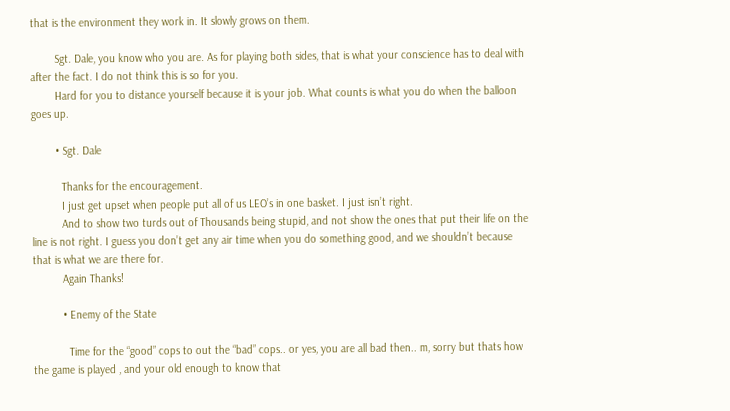that is the environment they work in. It slowly grows on them.

        Sgt. Dale, you know who you are. As for playing both sides, that is what your conscience has to deal with after the fact. I do not think this is so for you.
        Hard for you to distance yourself because it is your job. What counts is what you do when the balloon goes up.

        • Sgt. Dale

          Thanks for the encouragement.
          I just get upset when people put all of us LEO’s in one basket. I just isn’t right.
          And to show two turds out of Thousands being stupid, and not show the ones that put their life on the line is not right. I guess you don’t get any air time when you do something good, and we shouldn’t because that is what we are there for.
          Again Thanks!

          • Enemy of the State

            Time for the “good” cops to out the “bad” cops.. or yes, you are all bad then.. m, sorry but thats how the game is played , and your old enough to know that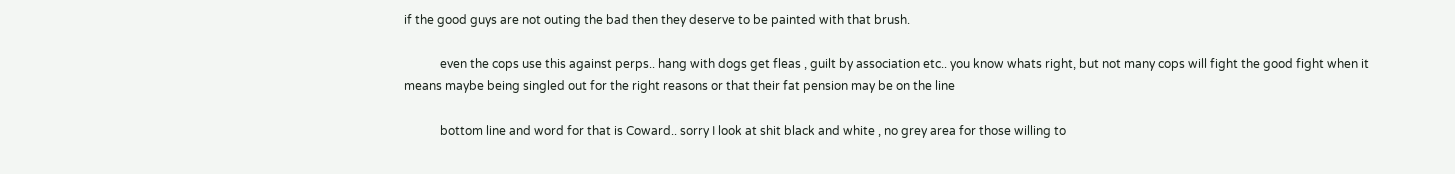if the good guys are not outing the bad then they deserve to be painted with that brush.

            even the cops use this against perps.. hang with dogs get fleas , guilt by association etc.. you know whats right, but not many cops will fight the good fight when it means maybe being singled out for the right reasons or that their fat pension may be on the line

            bottom line and word for that is Coward.. sorry I look at shit black and white , no grey area for those willing to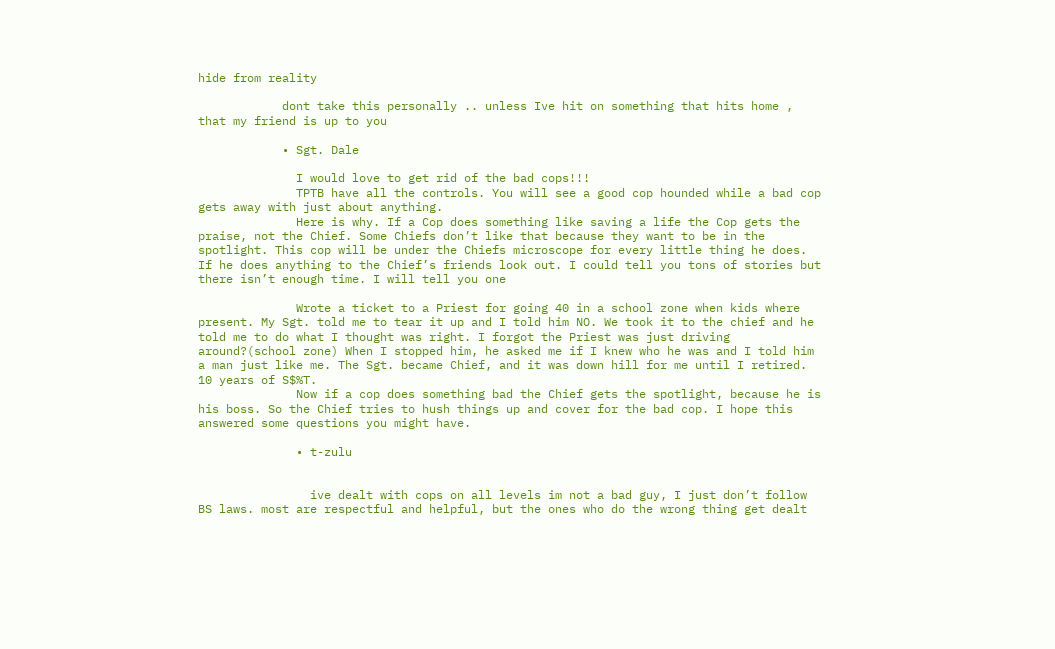hide from reality

            dont take this personally .. unless Ive hit on something that hits home , that my friend is up to you

            • Sgt. Dale

              I would love to get rid of the bad cops!!!
              TPTB have all the controls. You will see a good cop hounded while a bad cop gets away with just about anything.
              Here is why. If a Cop does something like saving a life the Cop gets the praise, not the Chief. Some Chiefs don’t like that because they want to be in the spotlight. This cop will be under the Chiefs microscope for every little thing he does. If he does anything to the Chief’s friends look out. I could tell you tons of stories but there isn’t enough time. I will tell you one

              Wrote a ticket to a Priest for going 40 in a school zone when kids where present. My Sgt. told me to tear it up and I told him NO. We took it to the chief and he told me to do what I thought was right. I forgot the Priest was just driving around?(school zone) When I stopped him, he asked me if I knew who he was and I told him a man just like me. The Sgt. became Chief, and it was down hill for me until I retired. 10 years of S$%T.
              Now if a cop does something bad the Chief gets the spotlight, because he is his boss. So the Chief tries to hush things up and cover for the bad cop. I hope this answered some questions you might have.

              • t-zulu


                ive dealt with cops on all levels im not a bad guy, I just don’t follow BS laws. most are respectful and helpful, but the ones who do the wrong thing get dealt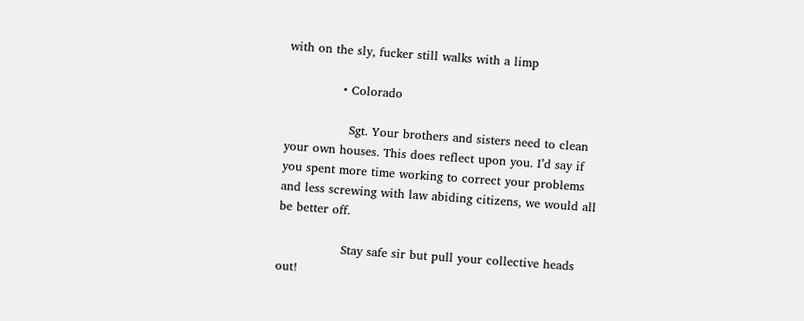with on the sly, fucker still walks with a limp

              • Colorado

                Sgt. Your brothers and sisters need to clean your own houses. This does reflect upon you. I’d say if you spent more time working to correct your problems and less screwing with law abiding citizens, we would all be better off.

                Stay safe sir but pull your collective heads out!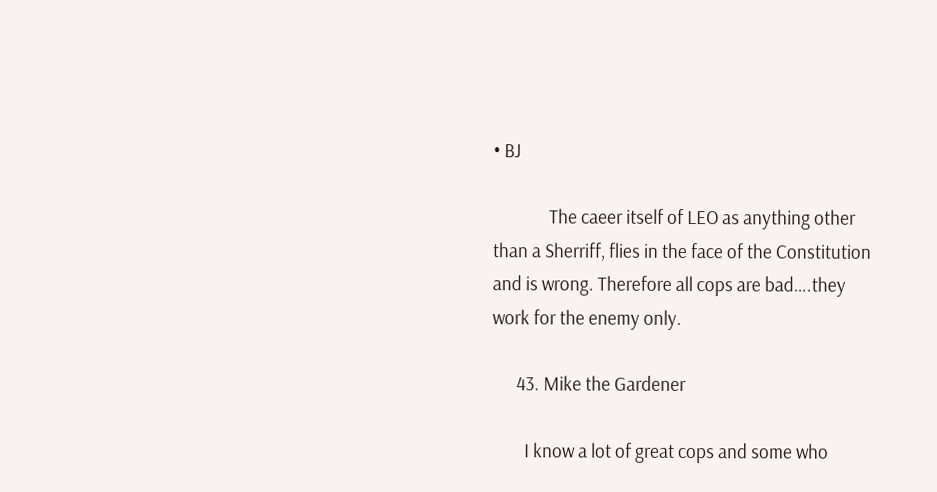• BJ

              The caeer itself of LEO as anything other than a Sherriff, flies in the face of the Constitution and is wrong. Therefore all cops are bad….they work for the enemy only.

      43. Mike the Gardener

        I know a lot of great cops and some who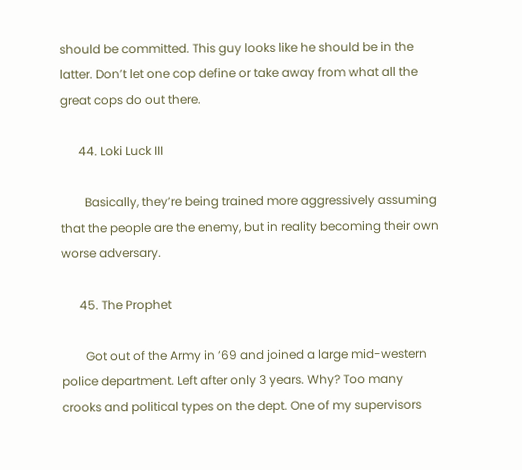should be committed. This guy looks like he should be in the latter. Don’t let one cop define or take away from what all the great cops do out there.

      44. Loki Luck III

        Basically, they’re being trained more aggressively assuming that the people are the enemy, but in reality becoming their own worse adversary.

      45. The Prophet

        Got out of the Army in ’69 and joined a large mid-western police department. Left after only 3 years. Why? Too many crooks and political types on the dept. One of my supervisors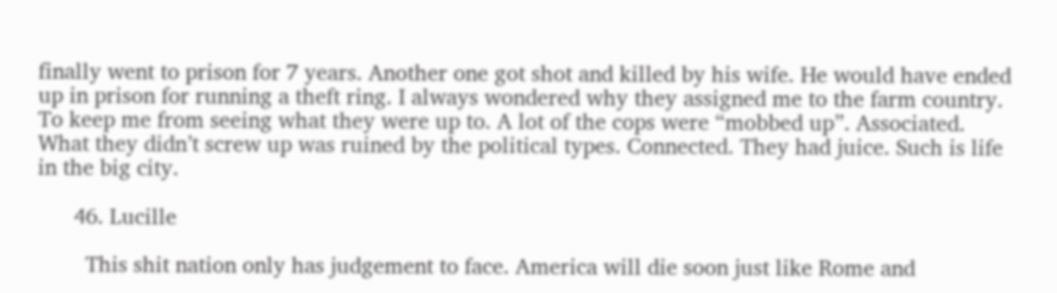finally went to prison for 7 years. Another one got shot and killed by his wife. He would have ended up in prison for running a theft ring. I always wondered why they assigned me to the farm country. To keep me from seeing what they were up to. A lot of the cops were “mobbed up”. Associated. What they didn’t screw up was ruined by the political types. Connected. They had juice. Such is life in the big city.

      46. Lucille

        This shit nation only has judgement to face. America will die soon just like Rome and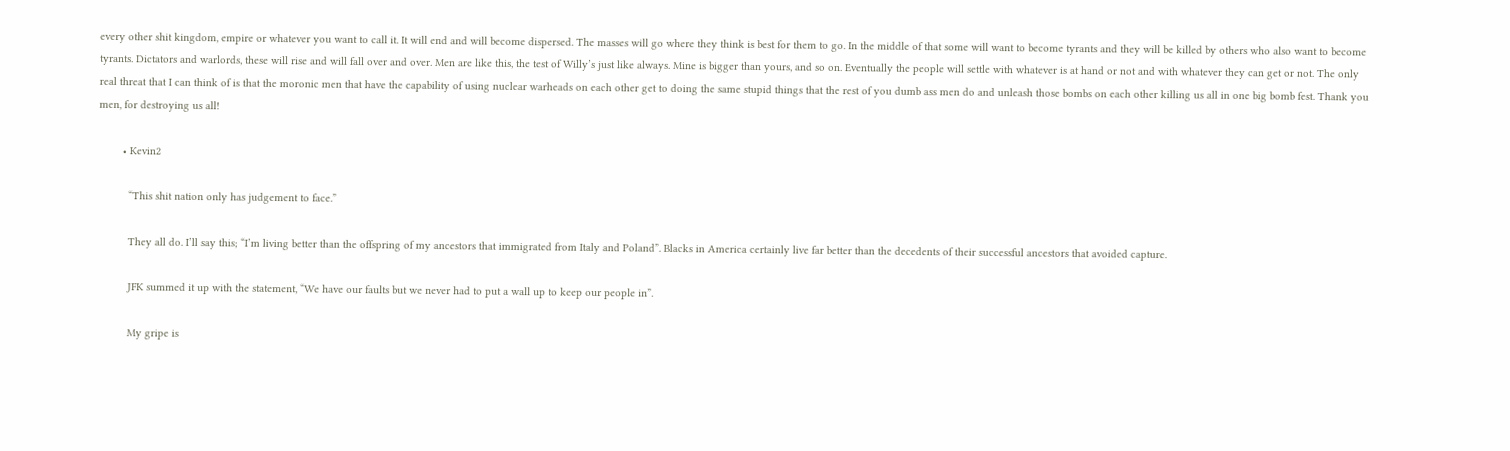every other shit kingdom, empire or whatever you want to call it. It will end and will become dispersed. The masses will go where they think is best for them to go. In the middle of that some will want to become tyrants and they will be killed by others who also want to become tyrants. Dictators and warlords, these will rise and will fall over and over. Men are like this, the test of Willy’s just like always. Mine is bigger than yours, and so on. Eventually the people will settle with whatever is at hand or not and with whatever they can get or not. The only real threat that I can think of is that the moronic men that have the capability of using nuclear warheads on each other get to doing the same stupid things that the rest of you dumb ass men do and unleash those bombs on each other killing us all in one big bomb fest. Thank you men, for destroying us all!

        • Kevin2

          “This shit nation only has judgement to face.”

          They all do. I’ll say this; “I’m living better than the offspring of my ancestors that immigrated from Italy and Poland”. Blacks in America certainly live far better than the decedents of their successful ancestors that avoided capture.

          JFK summed it up with the statement, “We have our faults but we never had to put a wall up to keep our people in”.

          My gripe is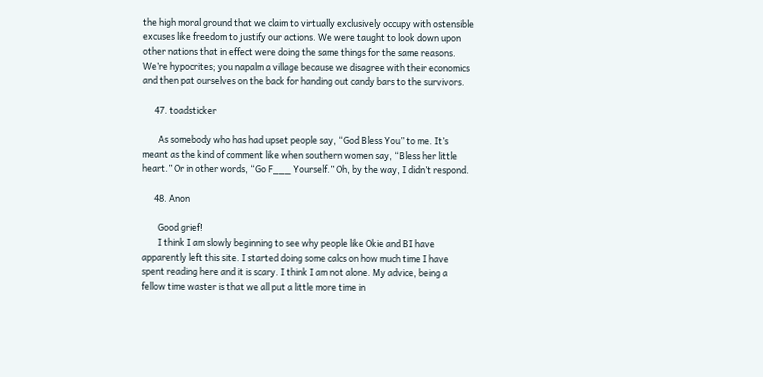the high moral ground that we claim to virtually exclusively occupy with ostensible excuses like freedom to justify our actions. We were taught to look down upon other nations that in effect were doing the same things for the same reasons. We’re hypocrites; you napalm a village because we disagree with their economics and then pat ourselves on the back for handing out candy bars to the survivors.

      47. toadsticker

        As somebody who has had upset people say, “God Bless You” to me. It’s meant as the kind of comment like when southern women say, “Bless her little heart.” Or in other words, “Go F___ Yourself.” Oh, by the way, I didn’t respond.

      48. Anon

        Good grief!
        I think I am slowly beginning to see why people like Okie and BI have apparently left this site. I started doing some calcs on how much time I have spent reading here and it is scary. I think I am not alone. My advice, being a fellow time waster is that we all put a little more time in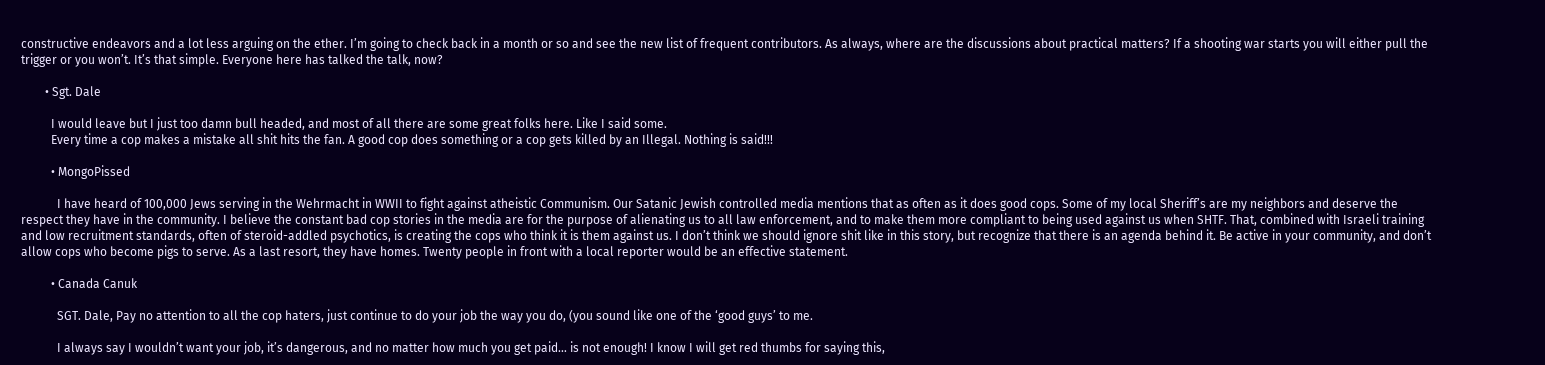constructive endeavors and a lot less arguing on the ether. I’m going to check back in a month or so and see the new list of frequent contributors. As always, where are the discussions about practical matters? If a shooting war starts you will either pull the trigger or you won’t. It’s that simple. Everyone here has talked the talk, now?

        • Sgt. Dale

          I would leave but I just too damn bull headed, and most of all there are some great folks here. Like I said some.
          Every time a cop makes a mistake all shit hits the fan. A good cop does something or a cop gets killed by an Illegal. Nothing is said!!!

          • MongoPissed

            I have heard of 100,000 Jews serving in the Wehrmacht in WWII to fight against atheistic Communism. Our Satanic Jewish controlled media mentions that as often as it does good cops. Some of my local Sheriff’s are my neighbors and deserve the respect they have in the community. I believe the constant bad cop stories in the media are for the purpose of alienating us to all law enforcement, and to make them more compliant to being used against us when SHTF. That, combined with Israeli training and low recruitment standards, often of steroid-addled psychotics, is creating the cops who think it is them against us. I don’t think we should ignore shit like in this story, but recognize that there is an agenda behind it. Be active in your community, and don’t allow cops who become pigs to serve. As a last resort, they have homes. Twenty people in front with a local reporter would be an effective statement.

          • Canada Canuk

            SGT. Dale, Pay no attention to all the cop haters, just continue to do your job the way you do, (you sound like one of the ‘good guys’ to me.

            I always say I wouldn’t want your job, it’s dangerous, and no matter how much you get paid… is not enough! I know I will get red thumbs for saying this,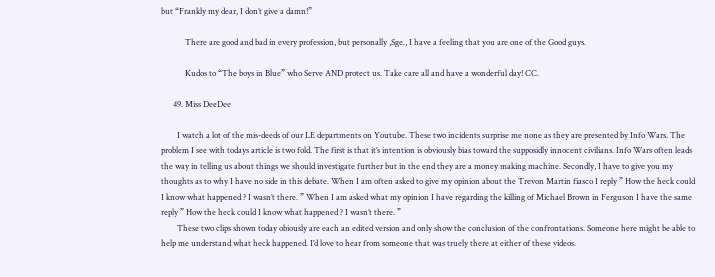but “Frankly my dear, I don’t give a damn!”

            There are good and bad in every profession, but personally ,Sge., I have a feeling that you are one of the Good guys.

            Kudos to “The boys in Blue” who Serve AND protect us. Take care all and have a wonderful day! CC.

      49. Miss DeeDee

        I watch a lot of the mis-deeds of our LE departments on Youtube. These two incidents surprise me none as they are presented by Info Wars. The problem I see with todays article is two fold. The first is that it’s intention is obviously bias toward the supposidly innocent civilians. Info Wars often leads the way in telling us about things we should investigate further but in the end they are a money making machine. Secondly, I have to give you my thoughts as to why I have no side in this debate. When I am often asked to give my opinion about the Trevon Martin fiasco I reply ” How the heck could I know what happened ? I wasn’t there. ” When I am asked what my opinion I have regarding the killing of Michael Brown in Ferguson I have the same reply ” How the heck could I know what happened ? I wasn’t there. ”
        These two clips shown today obiously are each an edited version and only show the conclusion of the confrontations. Someone here might be able to help me understand what heck happened. I’d love to hear from someone that was truely there at either of these videos.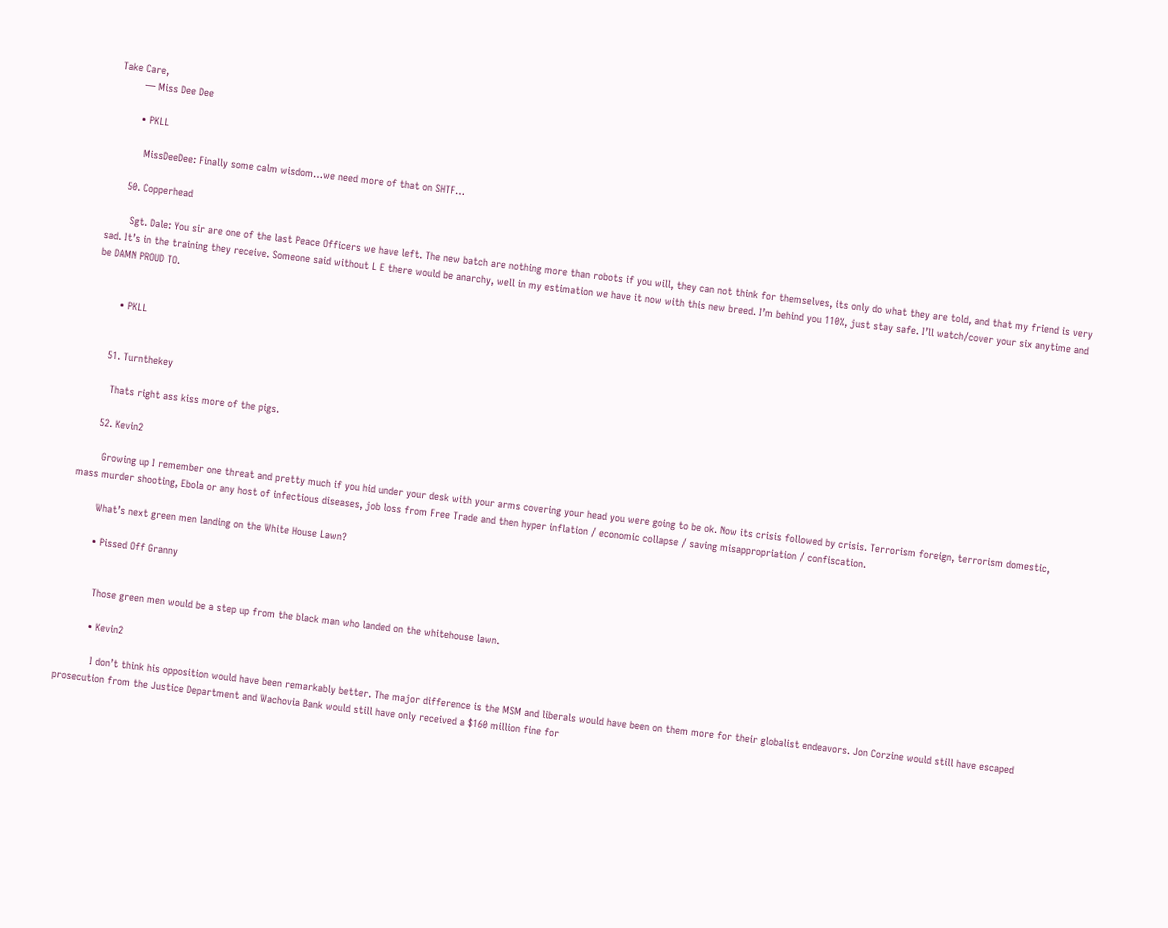Take Care,
        — Miss Dee Dee

        • PKLL

          MissDeeDee: Finally some calm wisdom…we need more of that on SHTF…

      50. Copperhead

        Sgt. Dale: You sir are one of the last Peace Officers we have left. The new batch are nothing more than robots if you will, they can not think for themselves, its only do what they are told, and that my friend is very sad. It’s in the training they receive. Someone said without L E there would be anarchy, well in my estimation we have it now with this new breed. I’m behind you 110%, just stay safe. I’ll watch/cover your six anytime and be DAMN PROUD TO.


        • PKLL


      51. Turnthekey

        Thats right ass kiss more of the pigs.

      52. Kevin2

        Growing up I remember one threat and pretty much if you hid under your desk with your arms covering your head you were going to be ok. Now its crisis followed by crisis. Terrorism foreign, terrorism domestic, mass murder shooting, Ebola or any host of infectious diseases, job loss from Free Trade and then hyper inflation / economic collapse / saving misappropriation / confiscation.

        What’s next green men landing on the White House Lawn?

        • Pissed Off Granny


          Those green men would be a step up from the black man who landed on the whitehouse lawn.

          • Kevin2

            I don’t think his opposition would have been remarkably better. The major difference is the MSM and liberals would have been on them more for their globalist endeavors. Jon Corzine would still have escaped prosecution from the Justice Department and Wachovia Bank would still have only received a $160 million fine for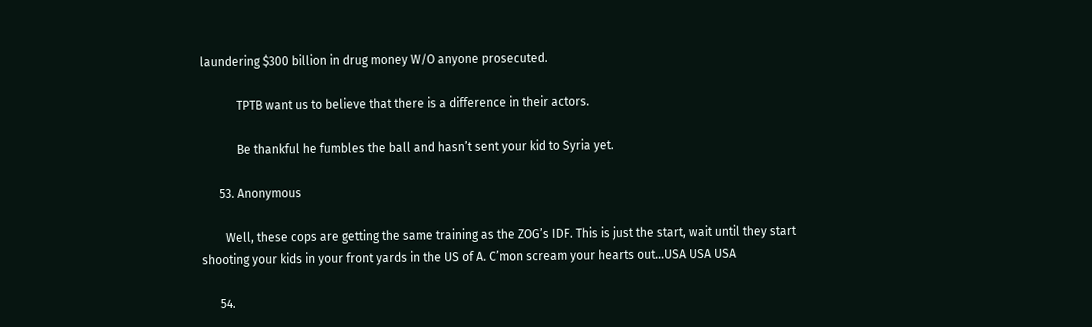laundering $300 billion in drug money W/O anyone prosecuted.

            TPTB want us to believe that there is a difference in their actors.

            Be thankful he fumbles the ball and hasn’t sent your kid to Syria yet.

      53. Anonymous

        Well, these cops are getting the same training as the ZOG’s IDF. This is just the start, wait until they start shooting your kids in your front yards in the US of A. C’mon scream your hearts out…USA USA USA

      54.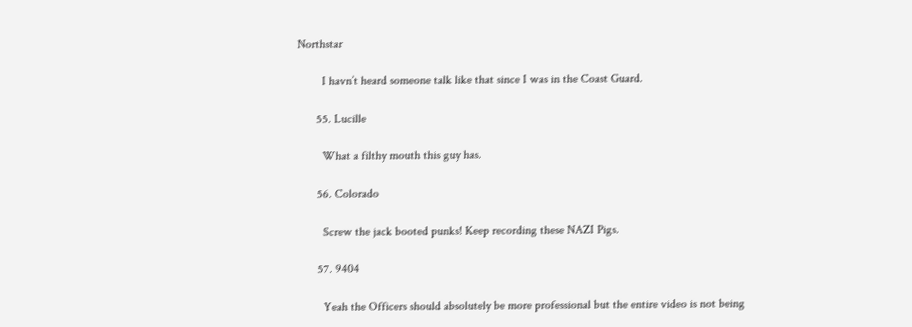Northstar

        I havn’t heard someone talk like that since I was in the Coast Guard.

      55. Lucille

        What a filthy mouth this guy has.

      56. Colorado

        Screw the jack booted punks! Keep recording these NAZI Pigs.

      57. 9404

        Yeah the Officers should absolutely be more professional but the entire video is not being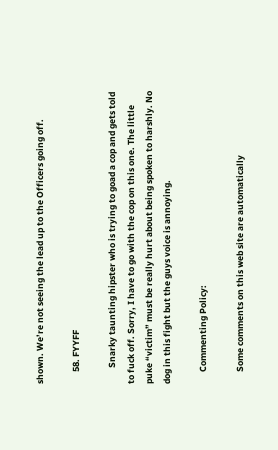shown. We’re not seeing the lead up to the Officers going off.

      58. FYYFF

        Snarky taunting hipster who is trying to goad a cop and gets told to fuck off. Sorry, I have to go with the cop on this one. The little puke “victim” must be really hurt about being spoken to harshly. No dog in this fight but the guys voice is annoying.

      Commenting Policy:

      Some comments on this web site are automatically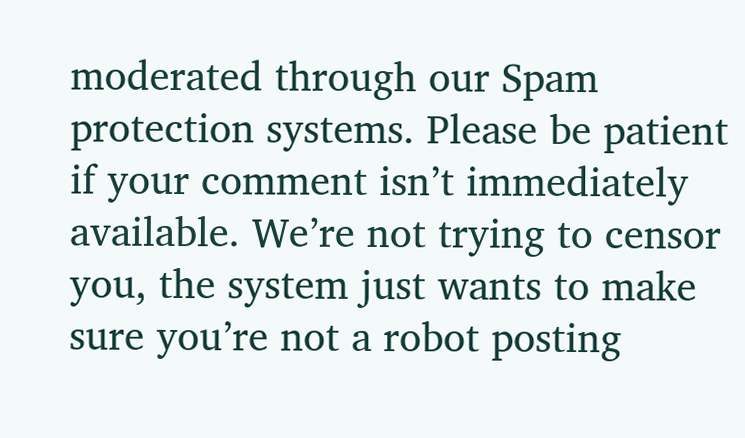moderated through our Spam protection systems. Please be patient if your comment isn’t immediately available. We’re not trying to censor you, the system just wants to make sure you’re not a robot posting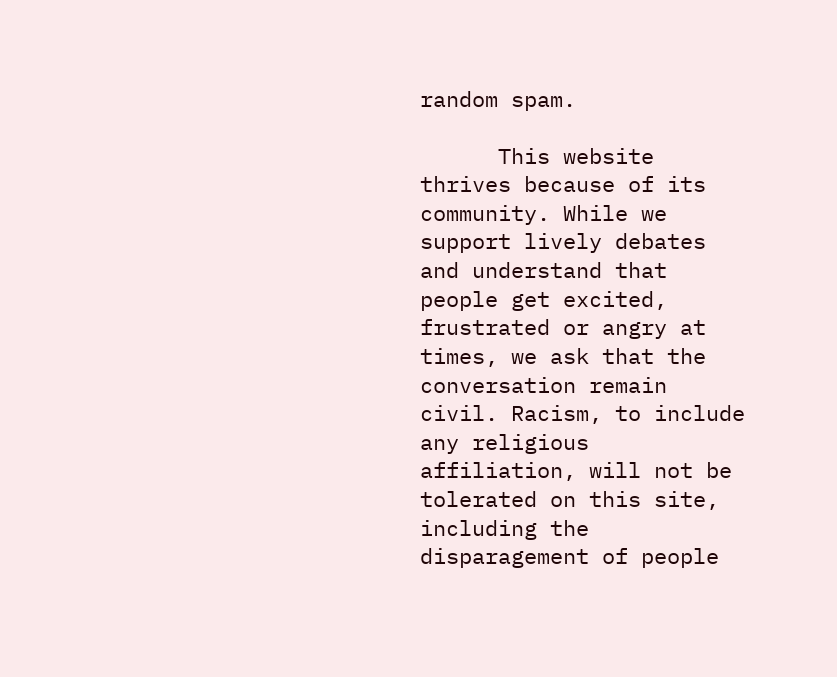random spam.

      This website thrives because of its community. While we support lively debates and understand that people get excited, frustrated or angry at times, we ask that the conversation remain civil. Racism, to include any religious affiliation, will not be tolerated on this site, including the disparagement of people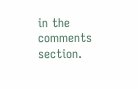in the comments section.